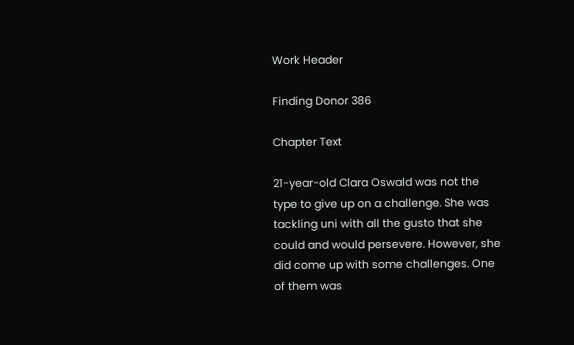Work Header

Finding Donor 386

Chapter Text

21-year-old Clara Oswald was not the type to give up on a challenge. She was tackling uni with all the gusto that she could and would persevere. However, she did come up with some challenges. One of them was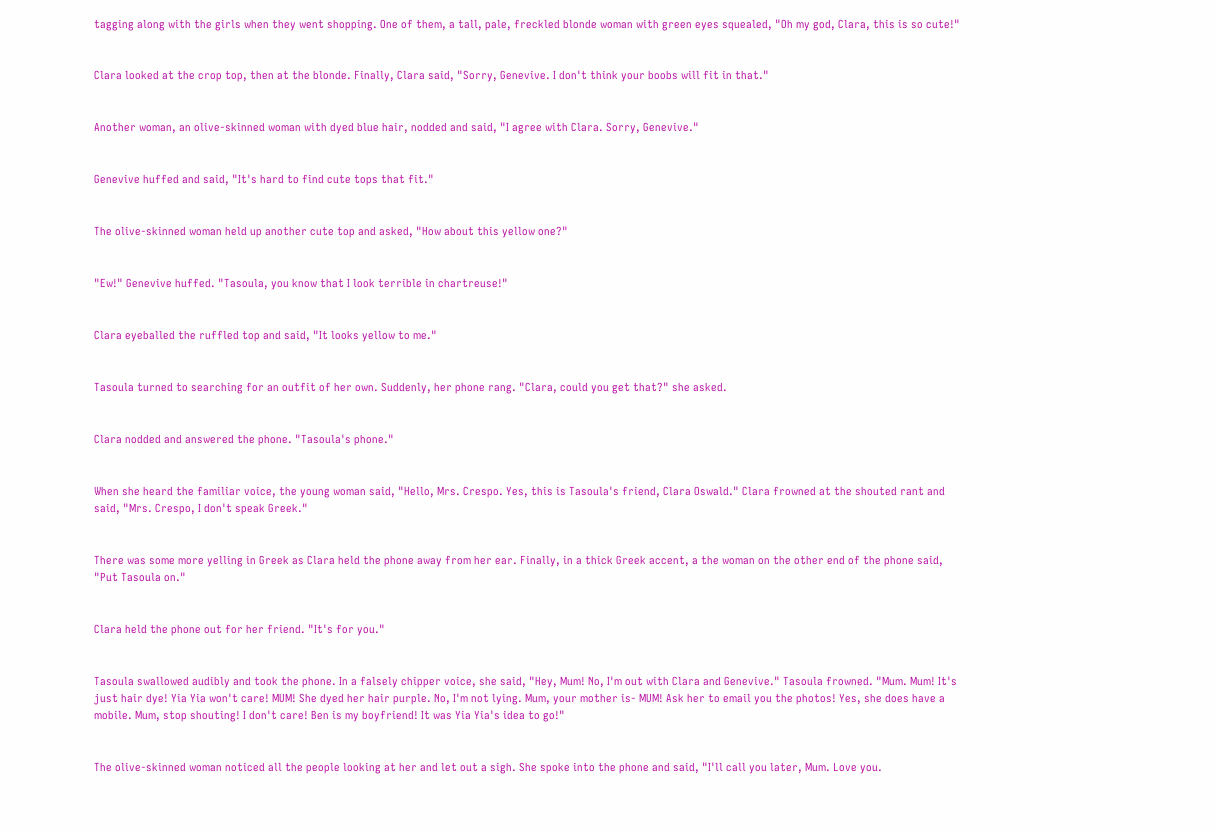tagging along with the girls when they went shopping. One of them, a tall, pale, freckled blonde woman with green eyes squealed, "Oh my god, Clara, this is so cute!"


Clara looked at the crop top, then at the blonde. Finally, Clara said, "Sorry, Genevive. I don't think your boobs will fit in that."


Another woman, an olive-skinned woman with dyed blue hair, nodded and said, "I agree with Clara. Sorry, Genevive."


Genevive huffed and said, "It's hard to find cute tops that fit."


The olive-skinned woman held up another cute top and asked, "How about this yellow one?"


"Ew!" Genevive huffed. "Tasoula, you know that I look terrible in chartreuse!"


Clara eyeballed the ruffled top and said, "It looks yellow to me."


Tasoula turned to searching for an outfit of her own. Suddenly, her phone rang. "Clara, could you get that?" she asked.


Clara nodded and answered the phone. "Tasoula's phone."


When she heard the familiar voice, the young woman said, "Hello, Mrs. Crespo. Yes, this is Tasoula's friend, Clara Oswald." Clara frowned at the shouted rant and said, "Mrs. Crespo, I don't speak Greek."


There was some more yelling in Greek as Clara held the phone away from her ear. Finally, in a thick Greek accent, a the woman on the other end of the phone said, "Put Tasoula on."


Clara held the phone out for her friend. "It's for you."


Tasoula swallowed audibly and took the phone. In a falsely chipper voice, she said, "Hey, Mum! No, I'm out with Clara and Genevive." Tasoula frowned. "Mum. Mum! It's just hair dye! Yia Yia won't care! MUM! She dyed her hair purple. No, I'm not lying. Mum, your mother is- MUM! Ask her to email you the photos! Yes, she does have a mobile. Mum, stop shouting! I don't care! Ben is my boyfriend! It was Yia Yia's idea to go!"


The olive-skinned woman noticed all the people looking at her and let out a sigh. She spoke into the phone and said, "I'll call you later, Mum. Love you.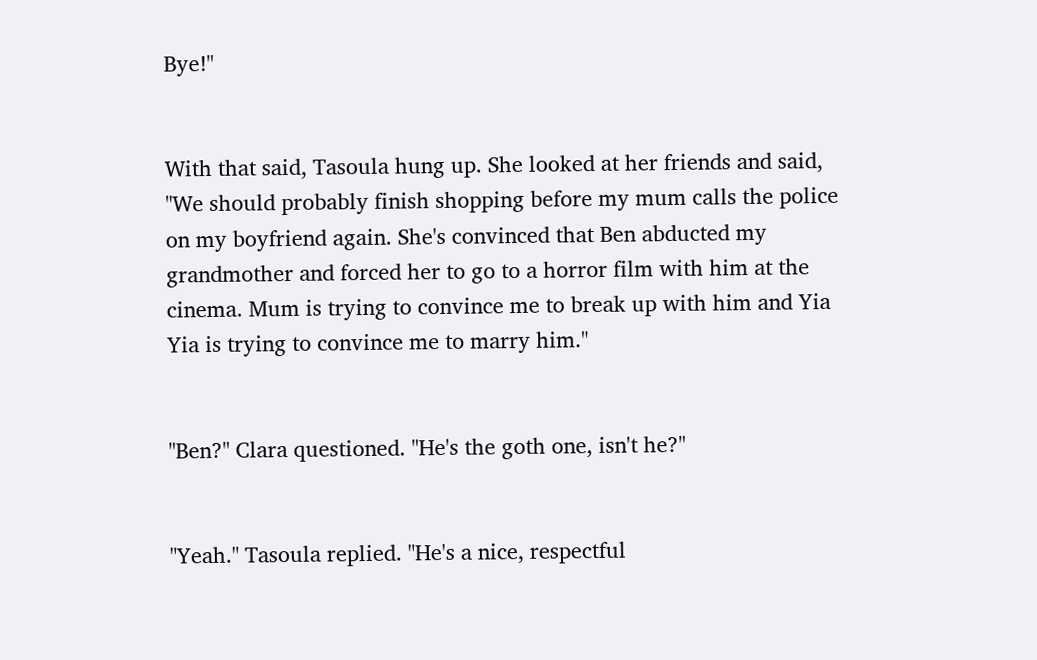Bye!"


With that said, Tasoula hung up. She looked at her friends and said, "We should probably finish shopping before my mum calls the police on my boyfriend again. She's convinced that Ben abducted my grandmother and forced her to go to a horror film with him at the cinema. Mum is trying to convince me to break up with him and Yia Yia is trying to convince me to marry him."


"Ben?" Clara questioned. "He's the goth one, isn't he?"


"Yeah." Tasoula replied. "He's a nice, respectful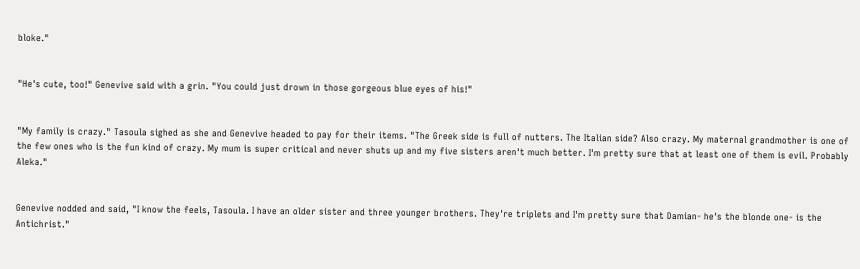bloke."


"He's cute, too!" Genevive said with a grin. "You could just drown in those gorgeous blue eyes of his!"


"My family is crazy." Tasoula sighed as she and Genevive headed to pay for their items. "The Greek side is full of nutters. The Italian side? Also crazy. My maternal grandmother is one of the few ones who is the fun kind of crazy. My mum is super critical and never shuts up and my five sisters aren't much better. I'm pretty sure that at least one of them is evil. Probably Aleka."


Genevive nodded and said, "I know the feels, Tasoula. I have an older sister and three younger brothers. They're triplets and I'm pretty sure that Damian- he's the blonde one- is the Antichrist."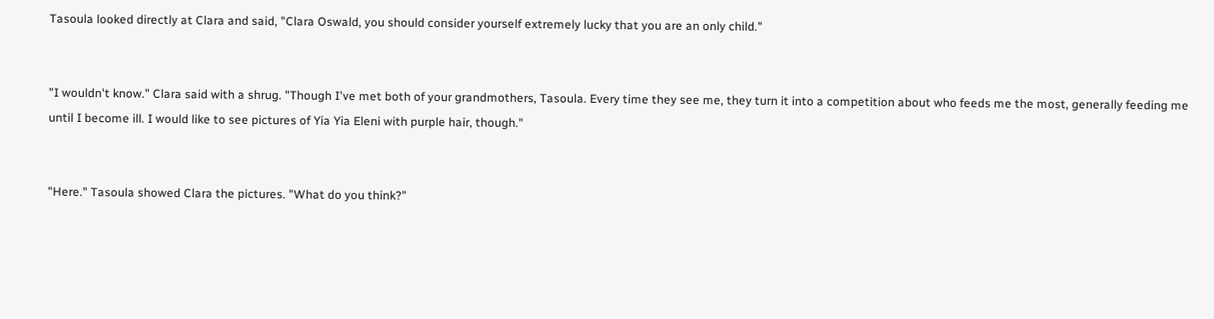Tasoula looked directly at Clara and said, "Clara Oswald, you should consider yourself extremely lucky that you are an only child."


"I wouldn't know." Clara said with a shrug. "Though I've met both of your grandmothers, Tasoula. Every time they see me, they turn it into a competition about who feeds me the most, generally feeding me until I become ill. I would like to see pictures of Yia Yia Eleni with purple hair, though."


"Here." Tasoula showed Clara the pictures. "What do you think?"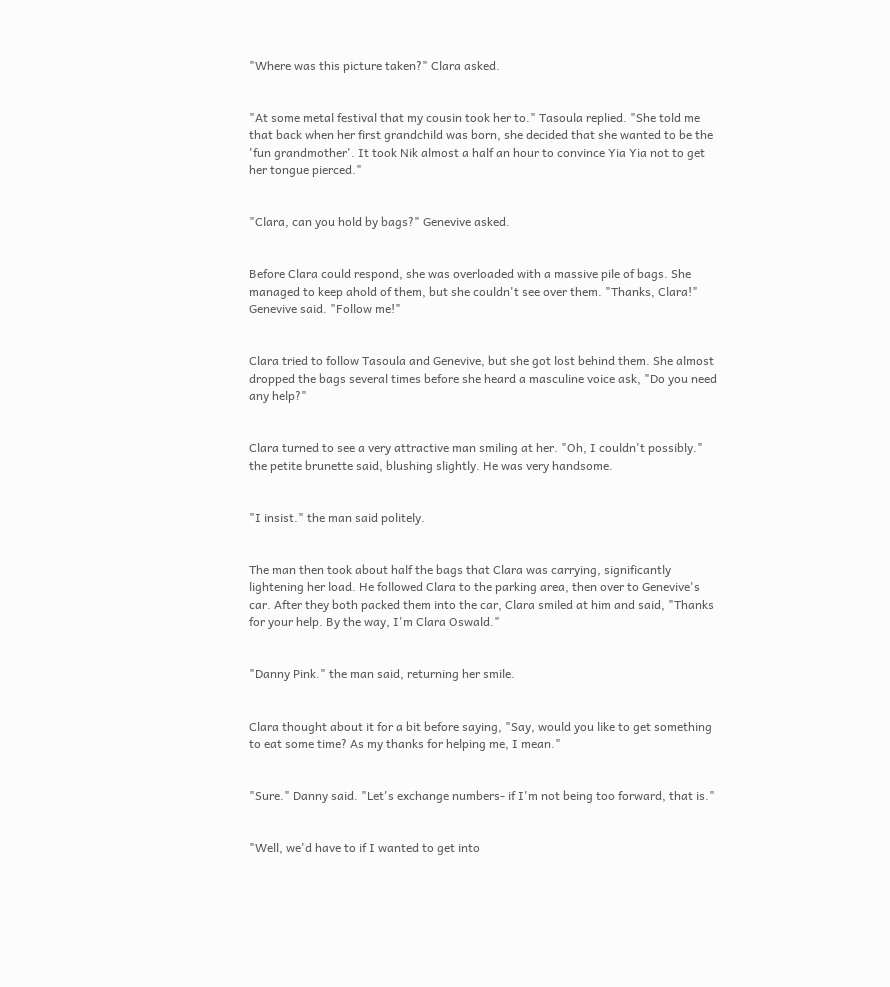"Where was this picture taken?" Clara asked.


"At some metal festival that my cousin took her to." Tasoula replied. "She told me that back when her first grandchild was born, she decided that she wanted to be the 'fun grandmother'. It took Nik almost a half an hour to convince Yia Yia not to get her tongue pierced."


"Clara, can you hold by bags?" Genevive asked.


Before Clara could respond, she was overloaded with a massive pile of bags. She managed to keep ahold of them, but she couldn't see over them. "Thanks, Clara!" Genevive said. "Follow me!"


Clara tried to follow Tasoula and Genevive, but she got lost behind them. She almost dropped the bags several times before she heard a masculine voice ask, "Do you need any help?"


Clara turned to see a very attractive man smiling at her. "Oh, I couldn't possibly." the petite brunette said, blushing slightly. He was very handsome.


"I insist." the man said politely.


The man then took about half the bags that Clara was carrying, significantly lightening her load. He followed Clara to the parking area, then over to Genevive's car. After they both packed them into the car, Clara smiled at him and said, "Thanks for your help. By the way, I'm Clara Oswald."


"Danny Pink." the man said, returning her smile.


Clara thought about it for a bit before saying, "Say, would you like to get something to eat some time? As my thanks for helping me, I mean."


"Sure." Danny said. "Let's exchange numbers- if I'm not being too forward, that is."


"Well, we'd have to if I wanted to get into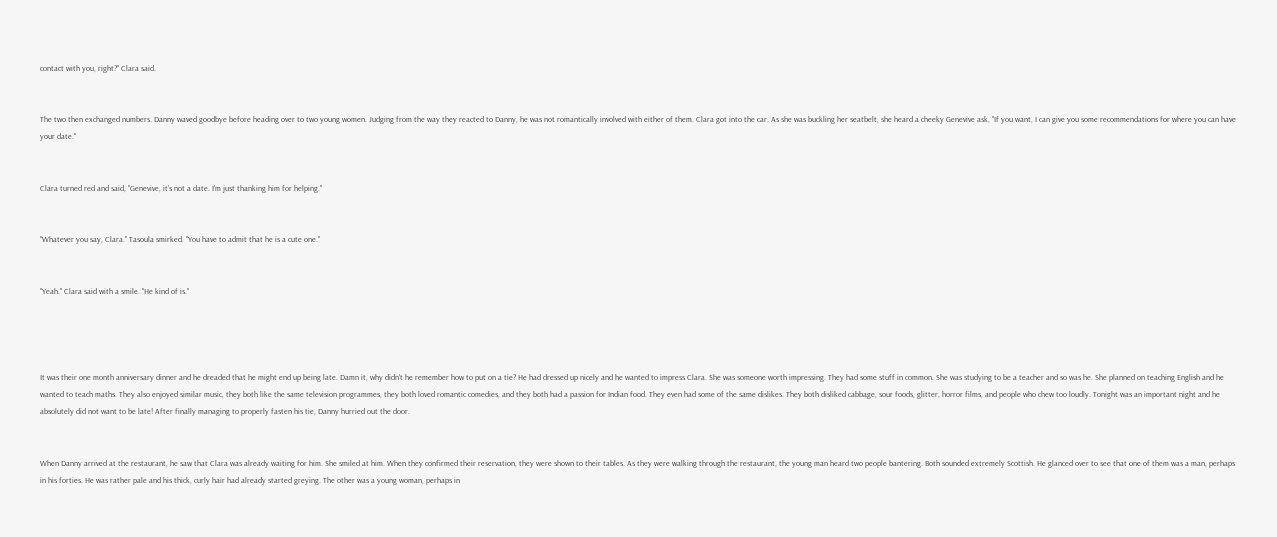contact with you, right?" Clara said.


The two then exchanged numbers. Danny waved goodbye before heading over to two young women. Judging from the way they reacted to Danny, he was not romantically involved with either of them. Clara got into the car. As she was buckling her seatbelt, she heard a cheeky Genevive ask, "If you want, I can give you some recommendations for where you can have your date."


Clara turned red and said, "Genevive, it's not a date. I'm just thanking him for helping."


"Whatever you say, Clara." Tasoula smirked. "You have to admit that he is a cute one."


"Yeah." Clara said with a smile. "He kind of is."




It was their one month anniversary dinner and he dreaded that he might end up being late. Damn it, why didn't he remember how to put on a tie? He had dressed up nicely and he wanted to impress Clara. She was someone worth impressing. They had some stuff in common. She was studying to be a teacher and so was he. She planned on teaching English and he wanted to teach maths. They also enjoyed similar music, they both like the same television programmes, they both loved romantic comedies, and they both had a passion for Indian food. They even had some of the same dislikes. They both disliked cabbage, sour foods, glitter, horror films, and people who chew too loudly. Tonight was an important night and he absolutely did not want to be late! After finally managing to properly fasten his tie, Danny hurried out the door.


When Danny arrived at the restaurant, he saw that Clara was already waiting for him. She smiled at him. When they confirmed their reservation, they were shown to their tables. As they were walking through the restaurant, the young man heard two people bantering. Both sounded extremely Scottish. He glanced over to see that one of them was a man, perhaps in his forties. He was rather pale and his thick, curly hair had already started greying. The other was a young woman, perhaps in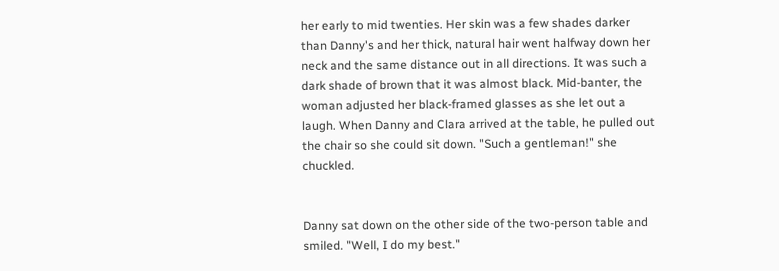her early to mid twenties. Her skin was a few shades darker than Danny's and her thick, natural hair went halfway down her neck and the same distance out in all directions. It was such a dark shade of brown that it was almost black. Mid-banter, the woman adjusted her black-framed glasses as she let out a laugh. When Danny and Clara arrived at the table, he pulled out the chair so she could sit down. "Such a gentleman!" she chuckled.


Danny sat down on the other side of the two-person table and smiled. "Well, I do my best."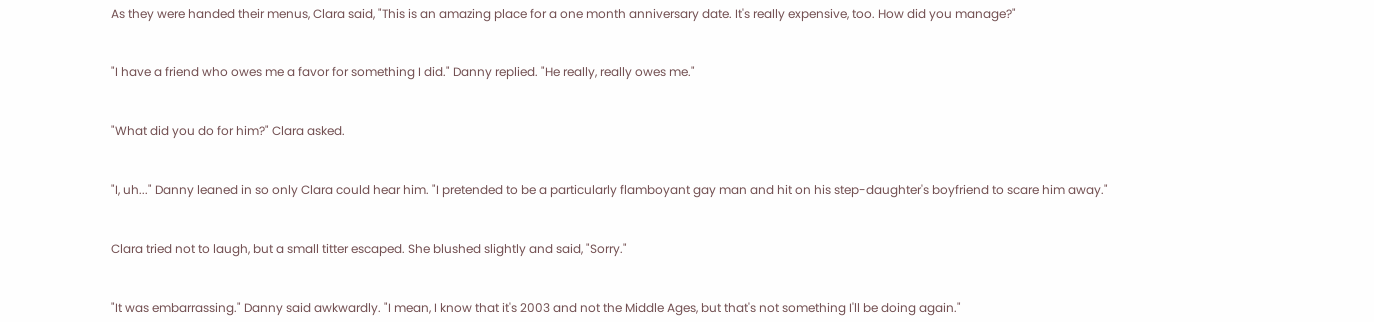As they were handed their menus, Clara said, "This is an amazing place for a one month anniversary date. It's really expensive, too. How did you manage?"


"I have a friend who owes me a favor for something I did." Danny replied. "He really, really owes me."


"What did you do for him?" Clara asked.


"I, uh..." Danny leaned in so only Clara could hear him. "I pretended to be a particularly flamboyant gay man and hit on his step-daughter's boyfriend to scare him away."


Clara tried not to laugh, but a small titter escaped. She blushed slightly and said, "Sorry."


"It was embarrassing." Danny said awkwardly. "I mean, I know that it's 2003 and not the Middle Ages, but that's not something I'll be doing again."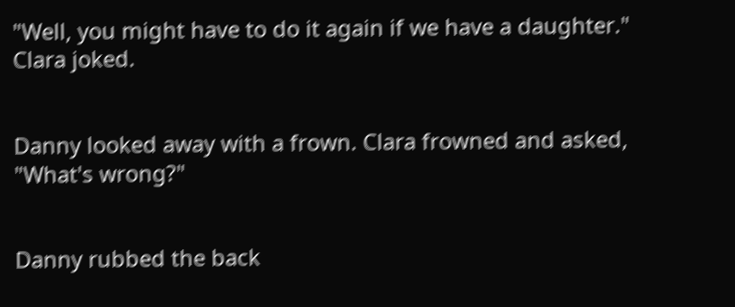"Well, you might have to do it again if we have a daughter." Clara joked.


Danny looked away with a frown. Clara frowned and asked, "What's wrong?"


Danny rubbed the back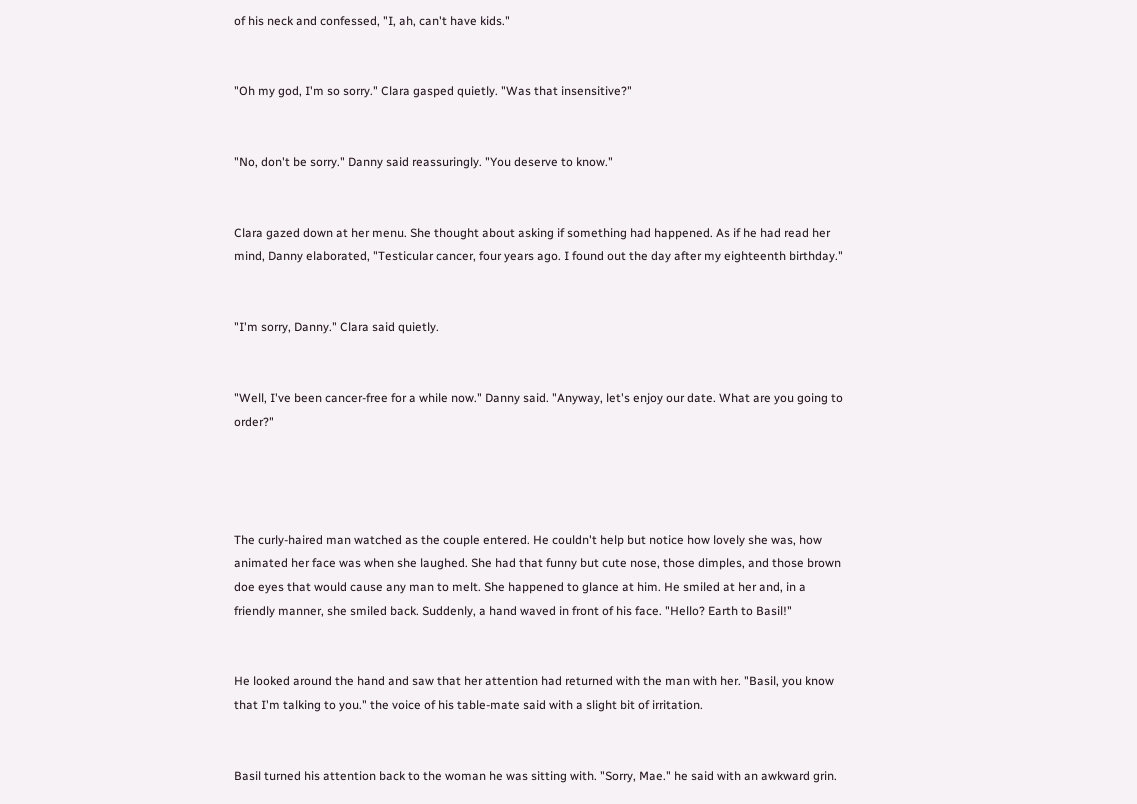of his neck and confessed, "I, ah, can't have kids."


"Oh my god, I'm so sorry." Clara gasped quietly. "Was that insensitive?"


"No, don't be sorry." Danny said reassuringly. "You deserve to know."


Clara gazed down at her menu. She thought about asking if something had happened. As if he had read her mind, Danny elaborated, "Testicular cancer, four years ago. I found out the day after my eighteenth birthday."


"I'm sorry, Danny." Clara said quietly.


"Well, I've been cancer-free for a while now." Danny said. "Anyway, let's enjoy our date. What are you going to order?"




The curly-haired man watched as the couple entered. He couldn't help but notice how lovely she was, how animated her face was when she laughed. She had that funny but cute nose, those dimples, and those brown doe eyes that would cause any man to melt. She happened to glance at him. He smiled at her and, in a friendly manner, she smiled back. Suddenly, a hand waved in front of his face. "Hello? Earth to Basil!"


He looked around the hand and saw that her attention had returned with the man with her. "Basil, you know that I'm talking to you." the voice of his table-mate said with a slight bit of irritation.


Basil turned his attention back to the woman he was sitting with. "Sorry, Mae." he said with an awkward grin.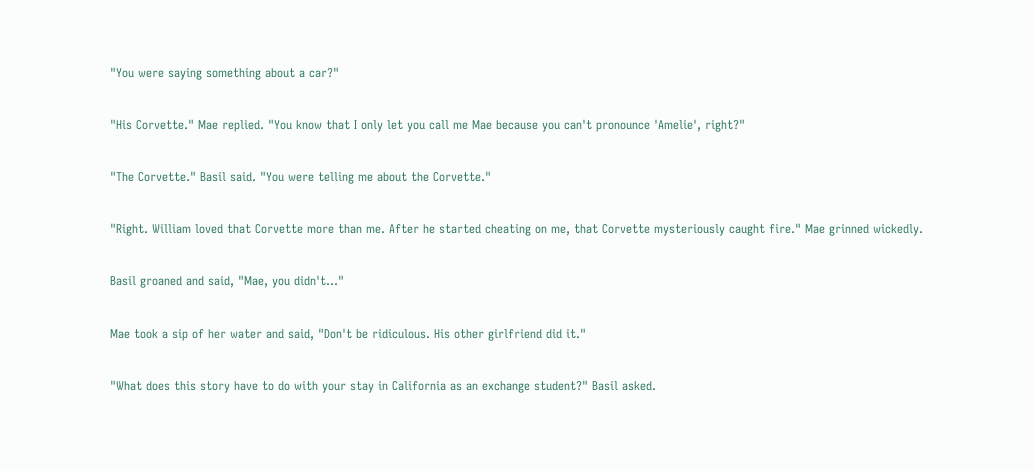"You were saying something about a car?"


"His Corvette." Mae replied. "You know that I only let you call me Mae because you can't pronounce 'Amelie', right?"


"The Corvette." Basil said. "You were telling me about the Corvette."


"Right. William loved that Corvette more than me. After he started cheating on me, that Corvette mysteriously caught fire." Mae grinned wickedly.


Basil groaned and said, "Mae, you didn't..."


Mae took a sip of her water and said, "Don't be ridiculous. His other girlfriend did it."


"What does this story have to do with your stay in California as an exchange student?" Basil asked.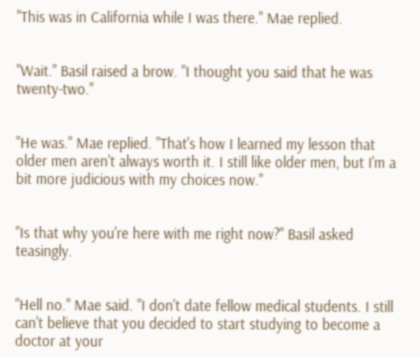"This was in California while I was there." Mae replied.


"Wait." Basil raised a brow. "I thought you said that he was twenty-two."


"He was." Mae replied. "That's how I learned my lesson that older men aren't always worth it. I still like older men, but I'm a bit more judicious with my choices now."


"Is that why you're here with me right now?" Basil asked teasingly.


"Hell no." Mae said. "I don't date fellow medical students. I still can't believe that you decided to start studying to become a doctor at your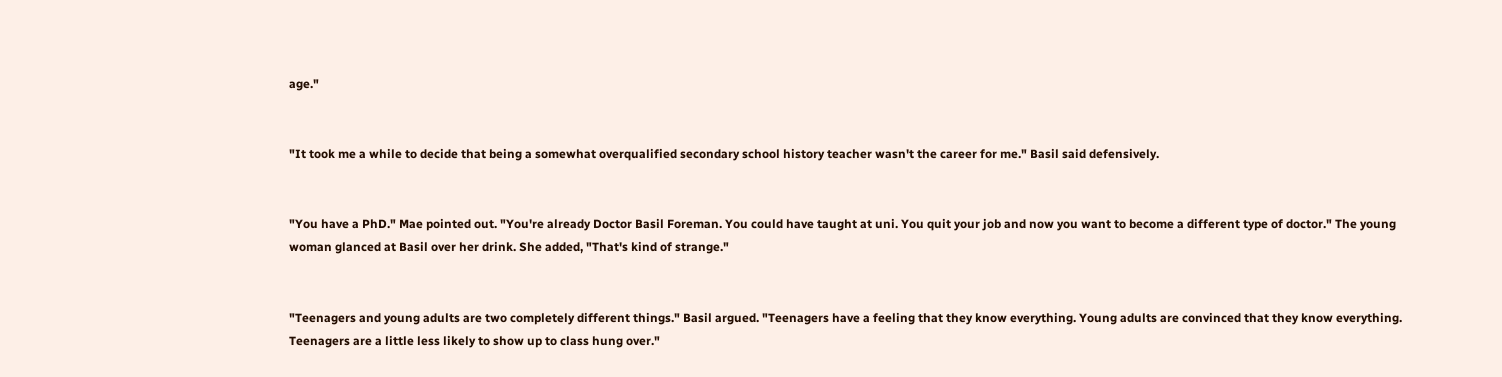age."


"It took me a while to decide that being a somewhat overqualified secondary school history teacher wasn't the career for me." Basil said defensively.


"You have a PhD." Mae pointed out. "You're already Doctor Basil Foreman. You could have taught at uni. You quit your job and now you want to become a different type of doctor." The young woman glanced at Basil over her drink. She added, "That's kind of strange."


"Teenagers and young adults are two completely different things." Basil argued. "Teenagers have a feeling that they know everything. Young adults are convinced that they know everything. Teenagers are a little less likely to show up to class hung over."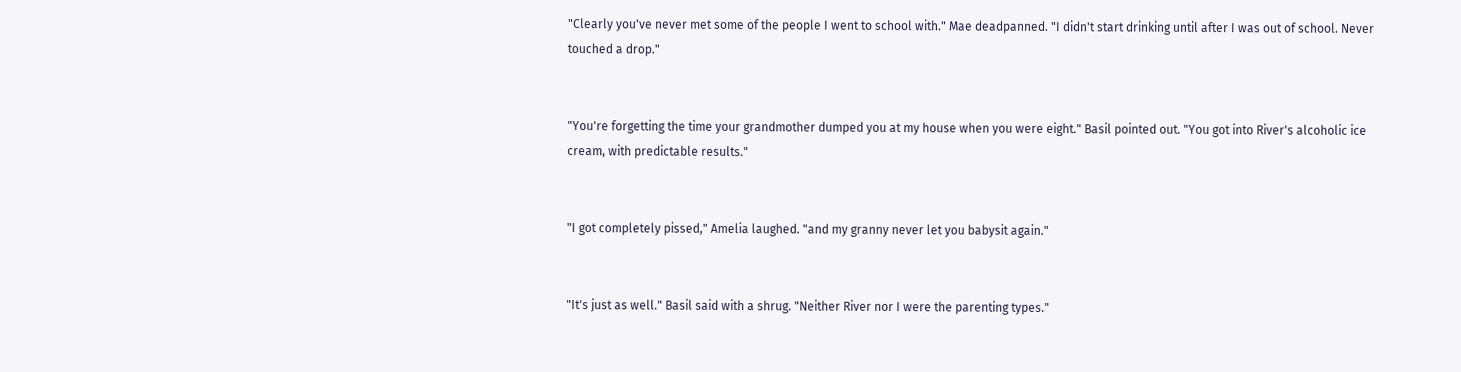"Clearly you've never met some of the people I went to school with." Mae deadpanned. "I didn't start drinking until after I was out of school. Never touched a drop."


"You're forgetting the time your grandmother dumped you at my house when you were eight." Basil pointed out. "You got into River's alcoholic ice cream, with predictable results."


"I got completely pissed," Amelia laughed. "and my granny never let you babysit again."


"It's just as well." Basil said with a shrug. "Neither River nor I were the parenting types."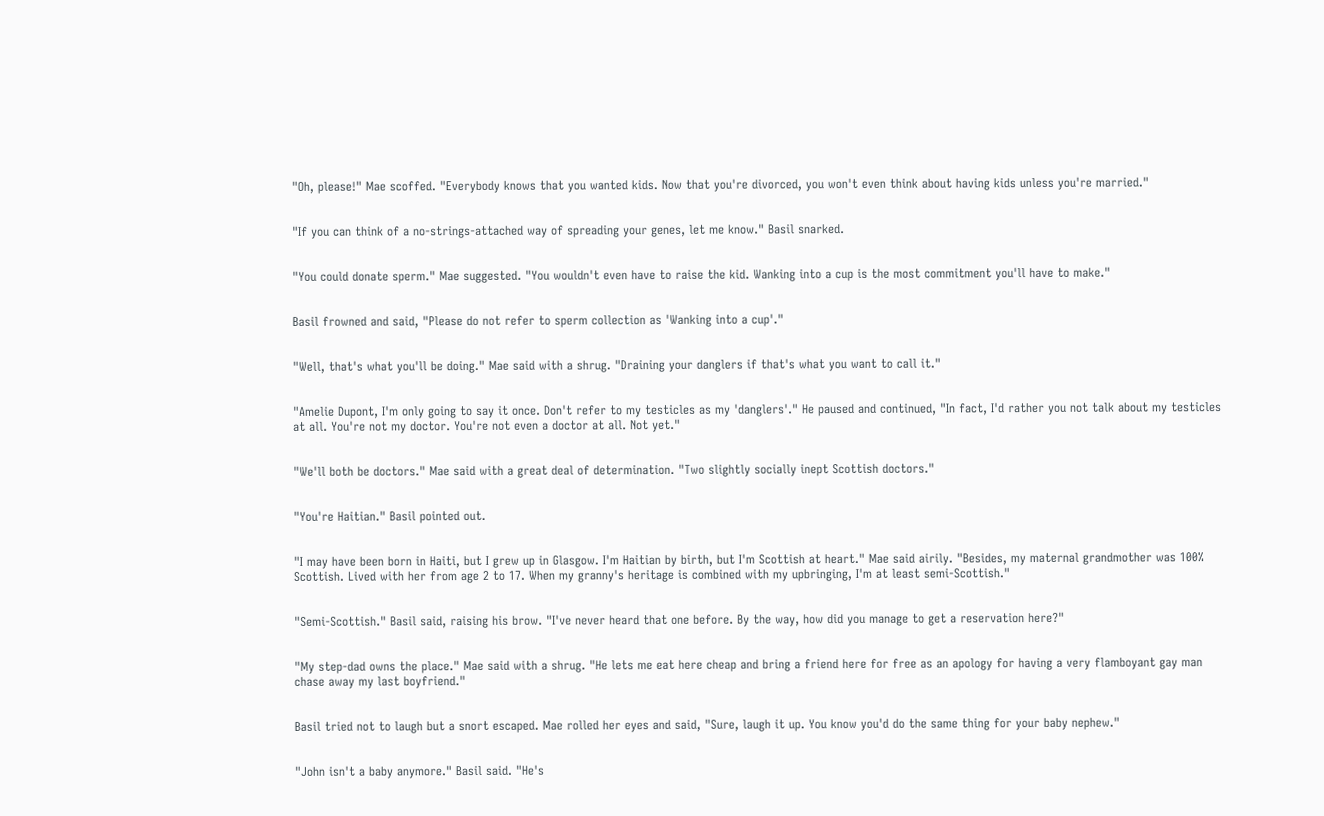"Oh, please!" Mae scoffed. "Everybody knows that you wanted kids. Now that you're divorced, you won't even think about having kids unless you're married."


"If you can think of a no-strings-attached way of spreading your genes, let me know." Basil snarked.


"You could donate sperm." Mae suggested. "You wouldn't even have to raise the kid. Wanking into a cup is the most commitment you'll have to make."


Basil frowned and said, "Please do not refer to sperm collection as 'Wanking into a cup'."


"Well, that's what you'll be doing." Mae said with a shrug. "Draining your danglers if that's what you want to call it."


"Amelie Dupont, I'm only going to say it once. Don't refer to my testicles as my 'danglers'." He paused and continued, "In fact, I'd rather you not talk about my testicles at all. You're not my doctor. You're not even a doctor at all. Not yet."


"We'll both be doctors." Mae said with a great deal of determination. "Two slightly socially inept Scottish doctors."


"You're Haitian." Basil pointed out.


"I may have been born in Haiti, but I grew up in Glasgow. I'm Haitian by birth, but I'm Scottish at heart." Mae said airily. "Besides, my maternal grandmother was 100% Scottish. Lived with her from age 2 to 17. When my granny's heritage is combined with my upbringing, I'm at least semi-Scottish."


"Semi-Scottish." Basil said, raising his brow. "I've never heard that one before. By the way, how did you manage to get a reservation here?"


"My step-dad owns the place." Mae said with a shrug. "He lets me eat here cheap and bring a friend here for free as an apology for having a very flamboyant gay man chase away my last boyfriend."


Basil tried not to laugh but a snort escaped. Mae rolled her eyes and said, "Sure, laugh it up. You know you'd do the same thing for your baby nephew."


"John isn't a baby anymore." Basil said. "He's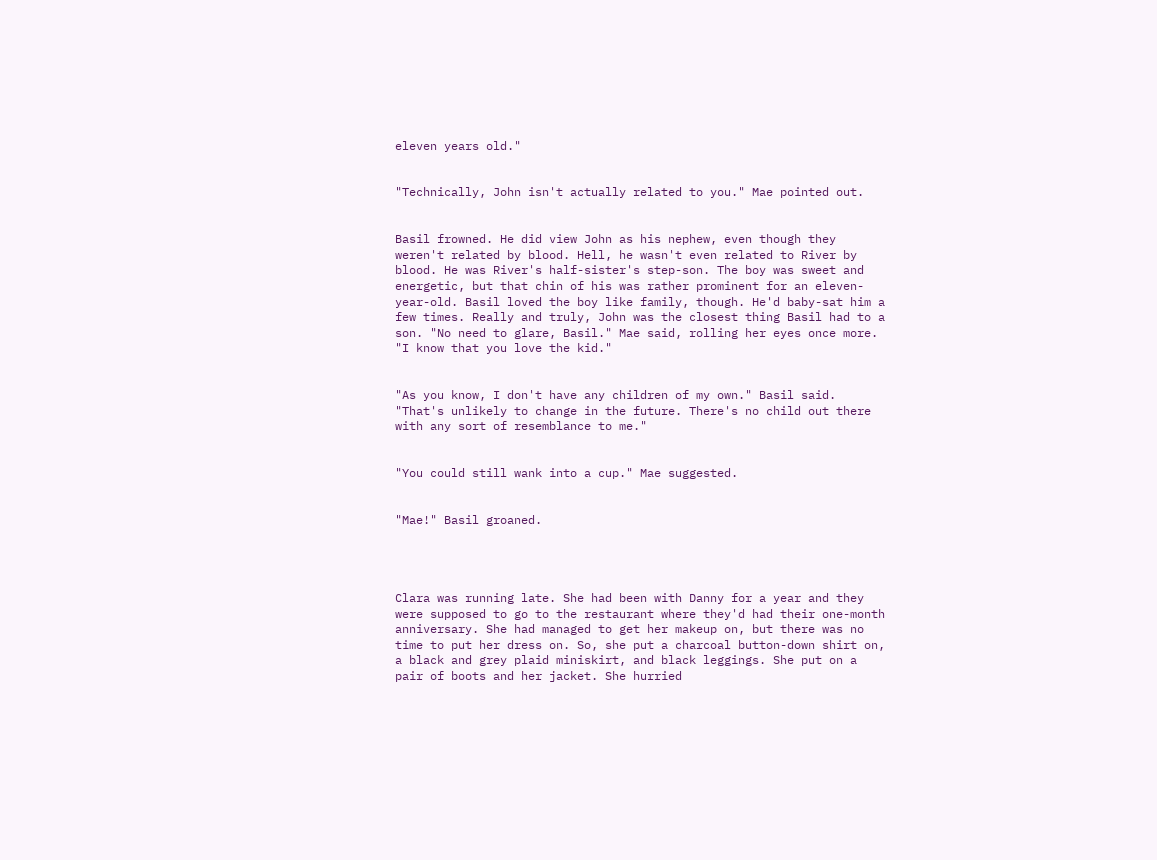eleven years old."


"Technically, John isn't actually related to you." Mae pointed out.


Basil frowned. He did view John as his nephew, even though they weren't related by blood. Hell, he wasn't even related to River by blood. He was River's half-sister's step-son. The boy was sweet and energetic, but that chin of his was rather prominent for an eleven-year-old. Basil loved the boy like family, though. He'd baby-sat him a few times. Really and truly, John was the closest thing Basil had to a son. "No need to glare, Basil." Mae said, rolling her eyes once more. "I know that you love the kid."


"As you know, I don't have any children of my own." Basil said. "That's unlikely to change in the future. There's no child out there with any sort of resemblance to me."


"You could still wank into a cup." Mae suggested.


"Mae!" Basil groaned.




Clara was running late. She had been with Danny for a year and they were supposed to go to the restaurant where they'd had their one-month anniversary. She had managed to get her makeup on, but there was no time to put her dress on. So, she put a charcoal button-down shirt on, a black and grey plaid miniskirt, and black leggings. She put on a pair of boots and her jacket. She hurried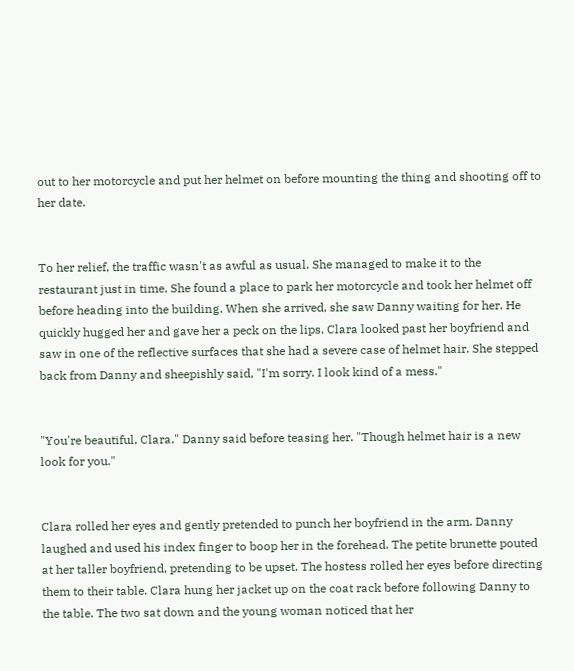out to her motorcycle and put her helmet on before mounting the thing and shooting off to her date.


To her relief, the traffic wasn't as awful as usual. She managed to make it to the restaurant just in time. She found a place to park her motorcycle and took her helmet off before heading into the building. When she arrived, she saw Danny waiting for her. He quickly hugged her and gave her a peck on the lips. Clara looked past her boyfriend and saw in one of the reflective surfaces that she had a severe case of helmet hair. She stepped back from Danny and sheepishly said, "I'm sorry. I look kind of a mess."


"You're beautiful, Clara." Danny said before teasing her. "Though helmet hair is a new look for you."


Clara rolled her eyes and gently pretended to punch her boyfriend in the arm. Danny laughed and used his index finger to boop her in the forehead. The petite brunette pouted at her taller boyfriend, pretending to be upset. The hostess rolled her eyes before directing them to their table. Clara hung her jacket up on the coat rack before following Danny to the table. The two sat down and the young woman noticed that her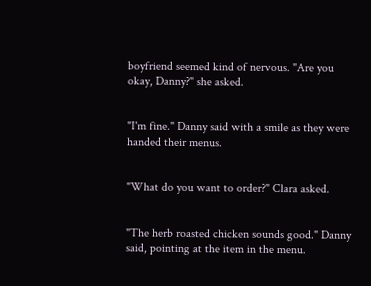boyfriend seemed kind of nervous. "Are you okay, Danny?" she asked.


"I'm fine." Danny said with a smile as they were handed their menus.


"What do you want to order?" Clara asked.


"The herb roasted chicken sounds good." Danny said, pointing at the item in the menu.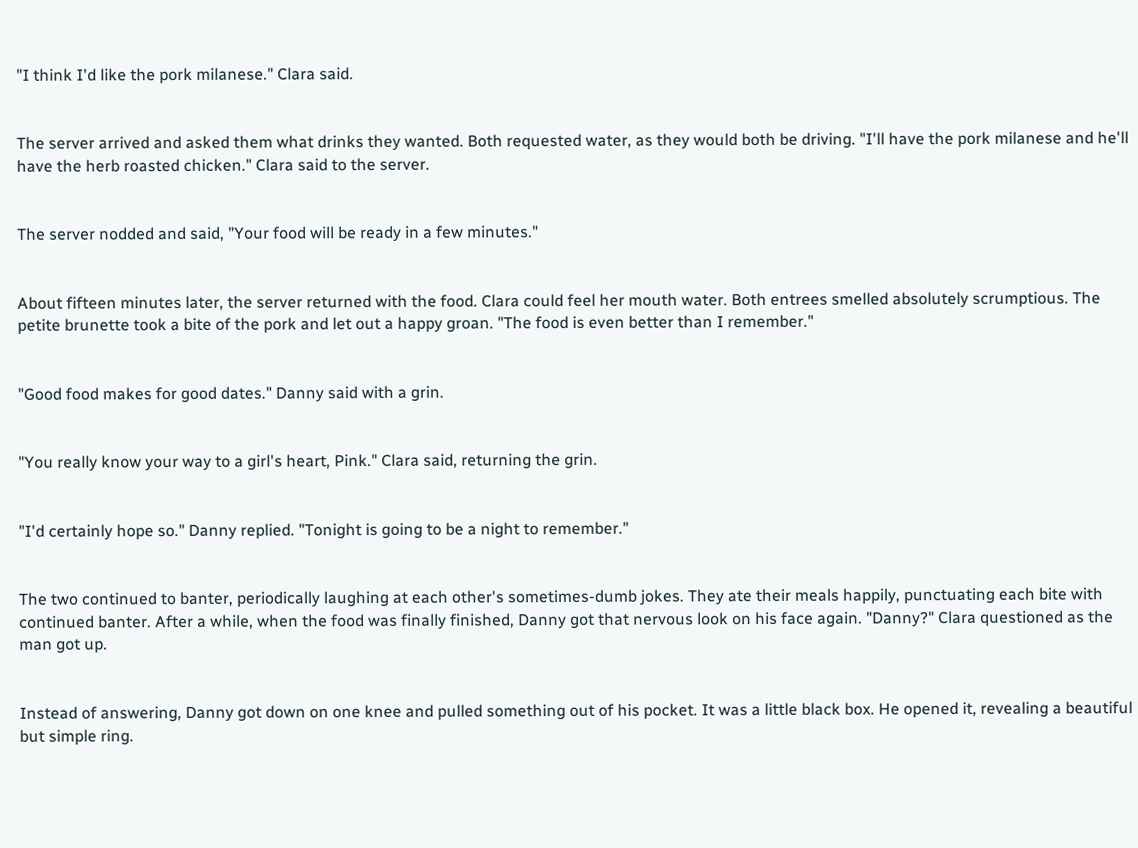"I think I'd like the pork milanese." Clara said.


The server arrived and asked them what drinks they wanted. Both requested water, as they would both be driving. "I'll have the pork milanese and he'll have the herb roasted chicken." Clara said to the server.


The server nodded and said, "Your food will be ready in a few minutes."


About fifteen minutes later, the server returned with the food. Clara could feel her mouth water. Both entrees smelled absolutely scrumptious. The petite brunette took a bite of the pork and let out a happy groan. "The food is even better than I remember."


"Good food makes for good dates." Danny said with a grin.


"You really know your way to a girl's heart, Pink." Clara said, returning the grin.


"I'd certainly hope so." Danny replied. "Tonight is going to be a night to remember."


The two continued to banter, periodically laughing at each other's sometimes-dumb jokes. They ate their meals happily, punctuating each bite with continued banter. After a while, when the food was finally finished, Danny got that nervous look on his face again. "Danny?" Clara questioned as the man got up.


Instead of answering, Danny got down on one knee and pulled something out of his pocket. It was a little black box. He opened it, revealing a beautiful but simple ring.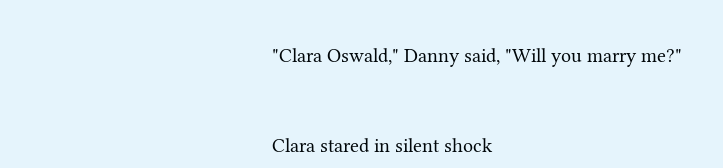"Clara Oswald," Danny said, "Will you marry me?"


Clara stared in silent shock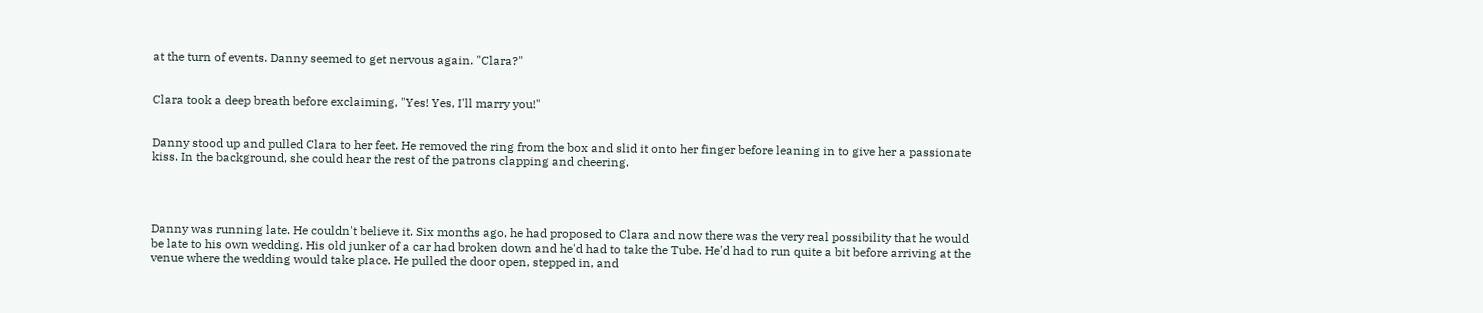at the turn of events. Danny seemed to get nervous again. "Clara?"


Clara took a deep breath before exclaiming, "Yes! Yes, I'll marry you!"


Danny stood up and pulled Clara to her feet. He removed the ring from the box and slid it onto her finger before leaning in to give her a passionate kiss. In the background, she could hear the rest of the patrons clapping and cheering.




Danny was running late. He couldn't believe it. Six months ago, he had proposed to Clara and now there was the very real possibility that he would be late to his own wedding. His old junker of a car had broken down and he'd had to take the Tube. He'd had to run quite a bit before arriving at the venue where the wedding would take place. He pulled the door open, stepped in, and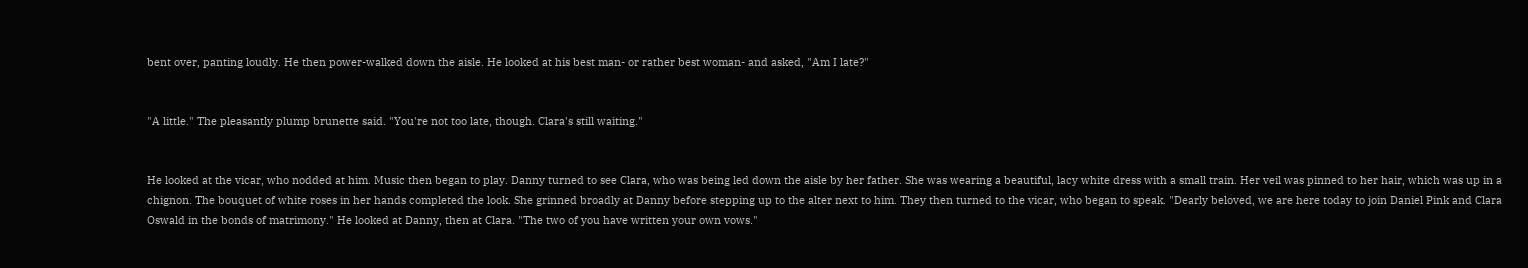bent over, panting loudly. He then power-walked down the aisle. He looked at his best man- or rather best woman- and asked, "Am I late?"


"A little." The pleasantly plump brunette said. "You're not too late, though. Clara's still waiting."


He looked at the vicar, who nodded at him. Music then began to play. Danny turned to see Clara, who was being led down the aisle by her father. She was wearing a beautiful, lacy white dress with a small train. Her veil was pinned to her hair, which was up in a chignon. The bouquet of white roses in her hands completed the look. She grinned broadly at Danny before stepping up to the alter next to him. They then turned to the vicar, who began to speak. "Dearly beloved, we are here today to join Daniel Pink and Clara Oswald in the bonds of matrimony." He looked at Danny, then at Clara. "The two of you have written your own vows."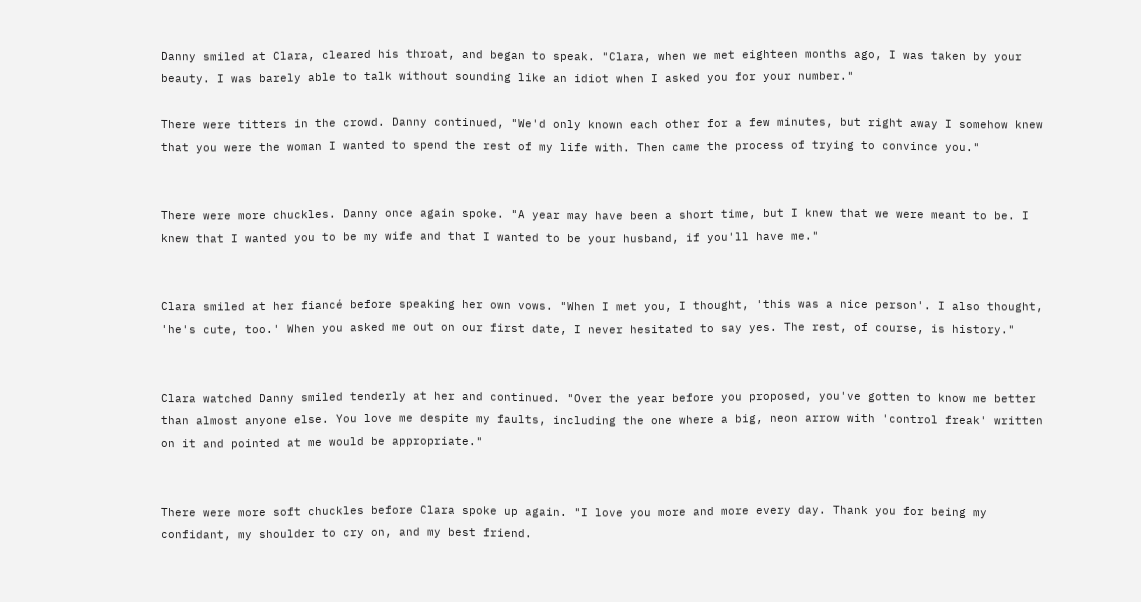Danny smiled at Clara, cleared his throat, and began to speak. "Clara, when we met eighteen months ago, I was taken by your beauty. I was barely able to talk without sounding like an idiot when I asked you for your number."

There were titters in the crowd. Danny continued, "We'd only known each other for a few minutes, but right away I somehow knew that you were the woman I wanted to spend the rest of my life with. Then came the process of trying to convince you."


There were more chuckles. Danny once again spoke. "A year may have been a short time, but I knew that we were meant to be. I knew that I wanted you to be my wife and that I wanted to be your husband, if you'll have me."


Clara smiled at her fiancé before speaking her own vows. "When I met you, I thought, 'this was a nice person'. I also thought, 'he's cute, too.' When you asked me out on our first date, I never hesitated to say yes. The rest, of course, is history."


Clara watched Danny smiled tenderly at her and continued. "Over the year before you proposed, you've gotten to know me better than almost anyone else. You love me despite my faults, including the one where a big, neon arrow with 'control freak' written on it and pointed at me would be appropriate."


There were more soft chuckles before Clara spoke up again. "I love you more and more every day. Thank you for being my confidant, my shoulder to cry on, and my best friend.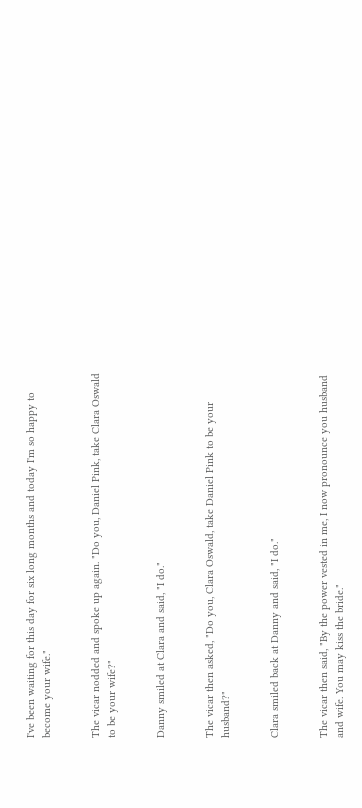I've been waiting for this day for six long months and today I'm so happy to become your wife."


The vicar nodded and spoke up again. "Do you, Daniel Pink, take Clara Oswald to be your wife?"


Danny smiled at Clara and said, "I do."


The vicar then asked, "Do you, Clara Oswald, take Daniel Pink to be your husband?"


Clara smiled back at Danny and said, "I do."


The vicar then said, "By the power vested in me, I now pronounce you husband and wife. You may kiss the bride."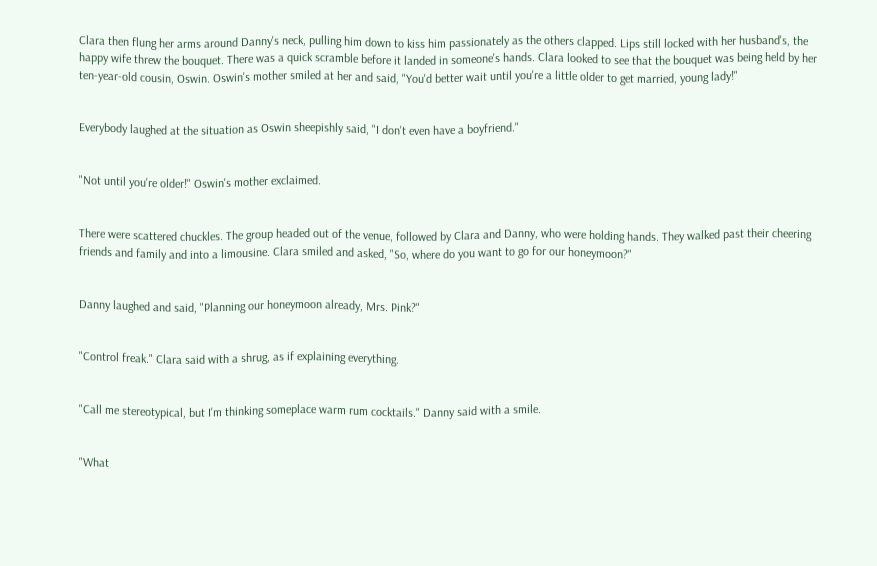Clara then flung her arms around Danny's neck, pulling him down to kiss him passionately as the others clapped. Lips still locked with her husband's, the happy wife threw the bouquet. There was a quick scramble before it landed in someone's hands. Clara looked to see that the bouquet was being held by her ten-year-old cousin, Oswin. Oswin's mother smiled at her and said, "You'd better wait until you're a little older to get married, young lady!"


Everybody laughed at the situation as Oswin sheepishly said, "I don't even have a boyfriend."


"Not until you're older!" Oswin's mother exclaimed.


There were scattered chuckles. The group headed out of the venue, followed by Clara and Danny, who were holding hands. They walked past their cheering friends and family and into a limousine. Clara smiled and asked, "So, where do you want to go for our honeymoon?"


Danny laughed and said, "Planning our honeymoon already, Mrs. Pink?"


"Control freak." Clara said with a shrug, as if explaining everything.


"Call me stereotypical, but I'm thinking someplace warm rum cocktails." Danny said with a smile.


"What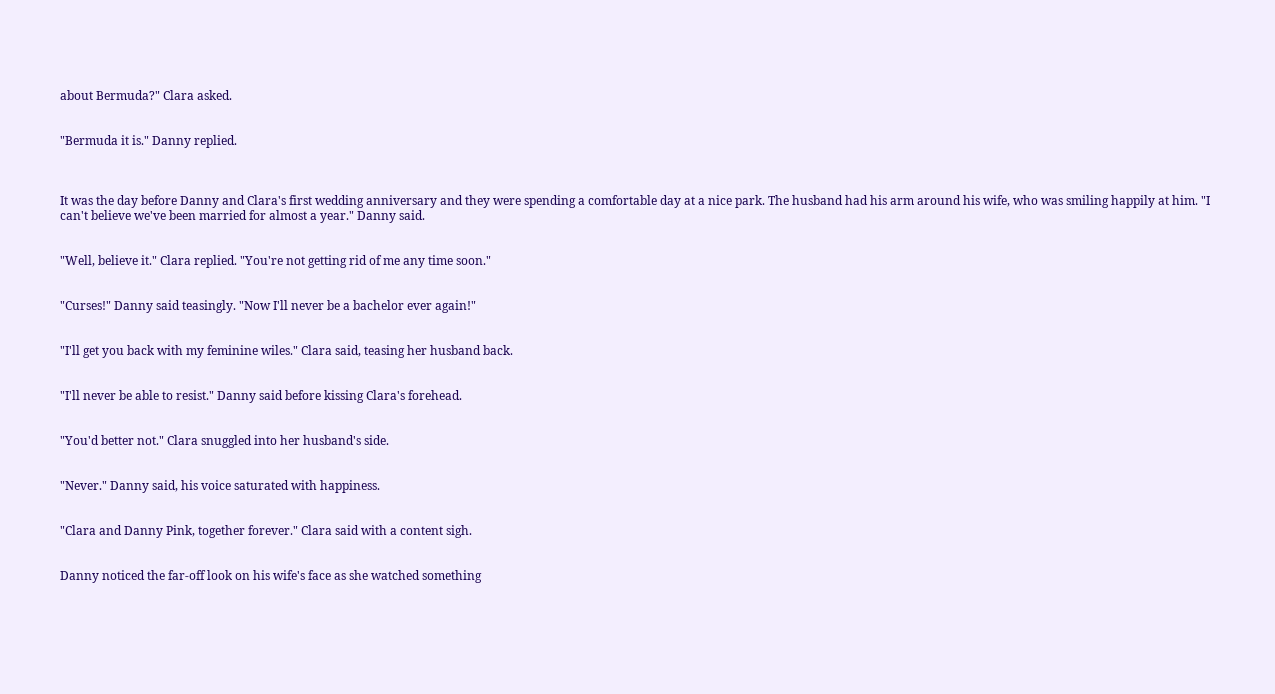about Bermuda?" Clara asked.


"Bermuda it is." Danny replied.



It was the day before Danny and Clara's first wedding anniversary and they were spending a comfortable day at a nice park. The husband had his arm around his wife, who was smiling happily at him. "I can't believe we've been married for almost a year." Danny said.


"Well, believe it." Clara replied. "You're not getting rid of me any time soon."


"Curses!" Danny said teasingly. "Now I'll never be a bachelor ever again!"


"I'll get you back with my feminine wiles." Clara said, teasing her husband back.


"I'll never be able to resist." Danny said before kissing Clara's forehead.


"You'd better not." Clara snuggled into her husband's side.


"Never." Danny said, his voice saturated with happiness.


"Clara and Danny Pink, together forever." Clara said with a content sigh.


Danny noticed the far-off look on his wife's face as she watched something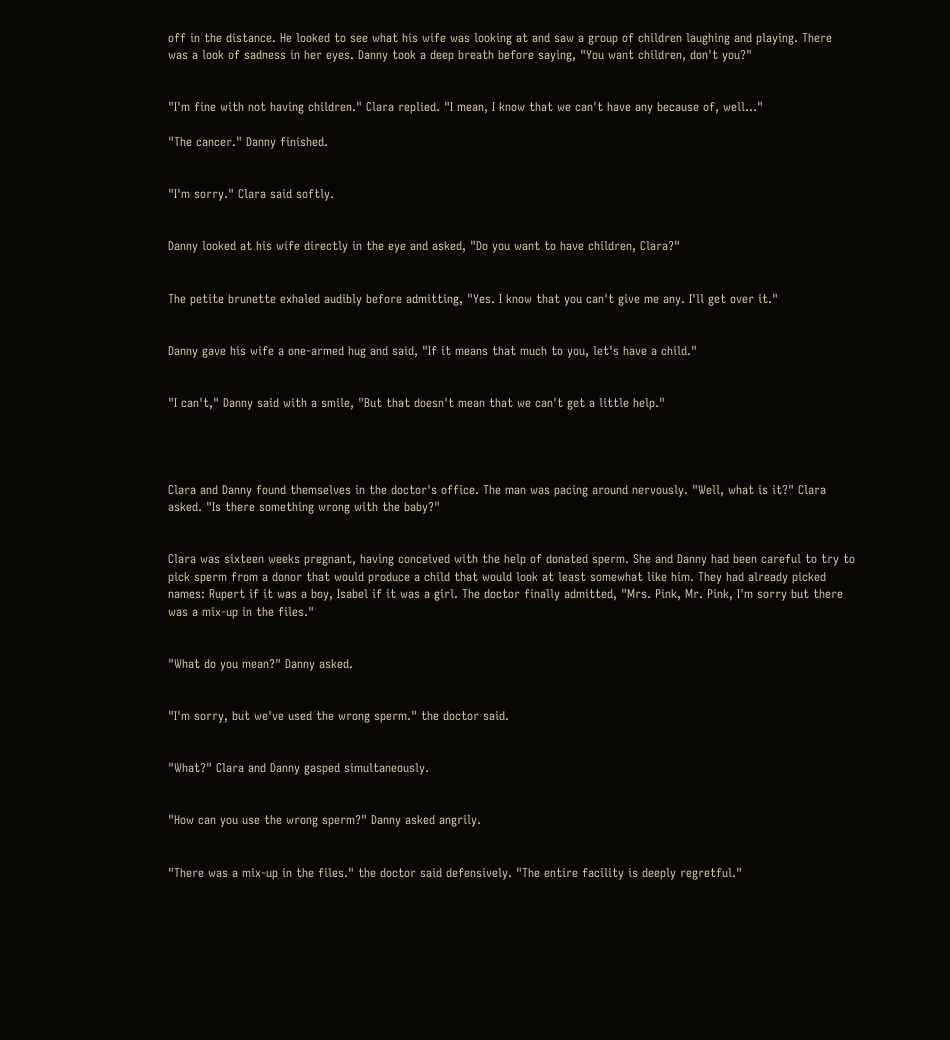off in the distance. He looked to see what his wife was looking at and saw a group of children laughing and playing. There was a look of sadness in her eyes. Danny took a deep breath before saying, "You want children, don't you?"


"I'm fine with not having children." Clara replied. "I mean, I know that we can't have any because of, well..."

"The cancer." Danny finished.


"I'm sorry." Clara said softly.


Danny looked at his wife directly in the eye and asked, "Do you want to have children, Clara?"


The petite brunette exhaled audibly before admitting, "Yes. I know that you can't give me any. I'll get over it."


Danny gave his wife a one-armed hug and said, "If it means that much to you, let's have a child."


"I can't," Danny said with a smile, "But that doesn't mean that we can't get a little help."




Clara and Danny found themselves in the doctor's office. The man was pacing around nervously. "Well, what is it?" Clara asked. "Is there something wrong with the baby?"


Clara was sixteen weeks pregnant, having conceived with the help of donated sperm. She and Danny had been careful to try to pick sperm from a donor that would produce a child that would look at least somewhat like him. They had already picked names: Rupert if it was a boy, Isabel if it was a girl. The doctor finally admitted, "Mrs. Pink, Mr. Pink, I'm sorry but there was a mix-up in the files."


"What do you mean?" Danny asked.


"I'm sorry, but we've used the wrong sperm." the doctor said.


"What?" Clara and Danny gasped simultaneously.


"How can you use the wrong sperm?" Danny asked angrily.


"There was a mix-up in the files." the doctor said defensively. "The entire facility is deeply regretful."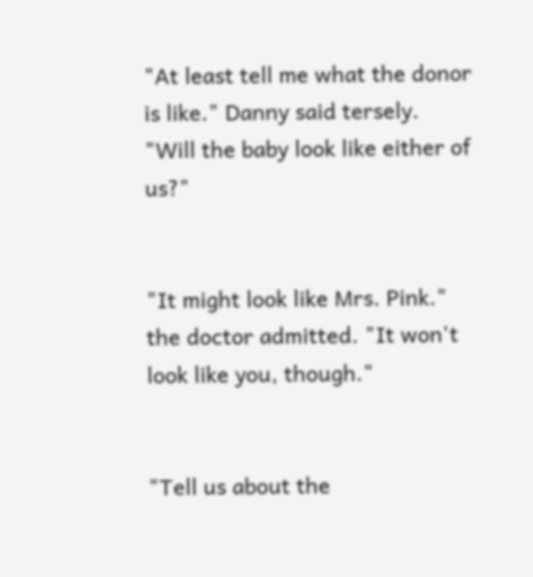"At least tell me what the donor is like." Danny said tersely. "Will the baby look like either of us?"


"It might look like Mrs. Pink." the doctor admitted. "It won't look like you, though."


"Tell us about the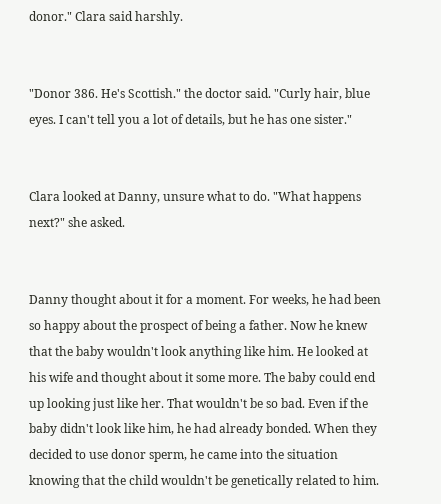donor." Clara said harshly.


"Donor 386. He's Scottish." the doctor said. "Curly hair, blue eyes. I can't tell you a lot of details, but he has one sister."


Clara looked at Danny, unsure what to do. "What happens next?" she asked.


Danny thought about it for a moment. For weeks, he had been so happy about the prospect of being a father. Now he knew that the baby wouldn't look anything like him. He looked at his wife and thought about it some more. The baby could end up looking just like her. That wouldn't be so bad. Even if the baby didn't look like him, he had already bonded. When they decided to use donor sperm, he came into the situation knowing that the child wouldn't be genetically related to him.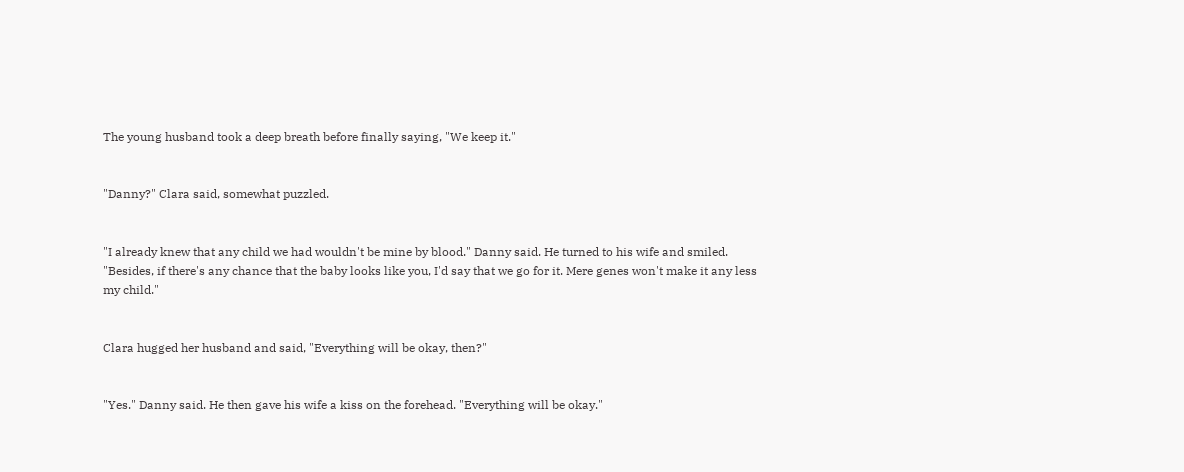The young husband took a deep breath before finally saying, "We keep it."


"Danny?" Clara said, somewhat puzzled.


"I already knew that any child we had wouldn't be mine by blood." Danny said. He turned to his wife and smiled. "Besides, if there's any chance that the baby looks like you, I'd say that we go for it. Mere genes won't make it any less my child."


Clara hugged her husband and said, "Everything will be okay, then?"


"Yes." Danny said. He then gave his wife a kiss on the forehead. "Everything will be okay."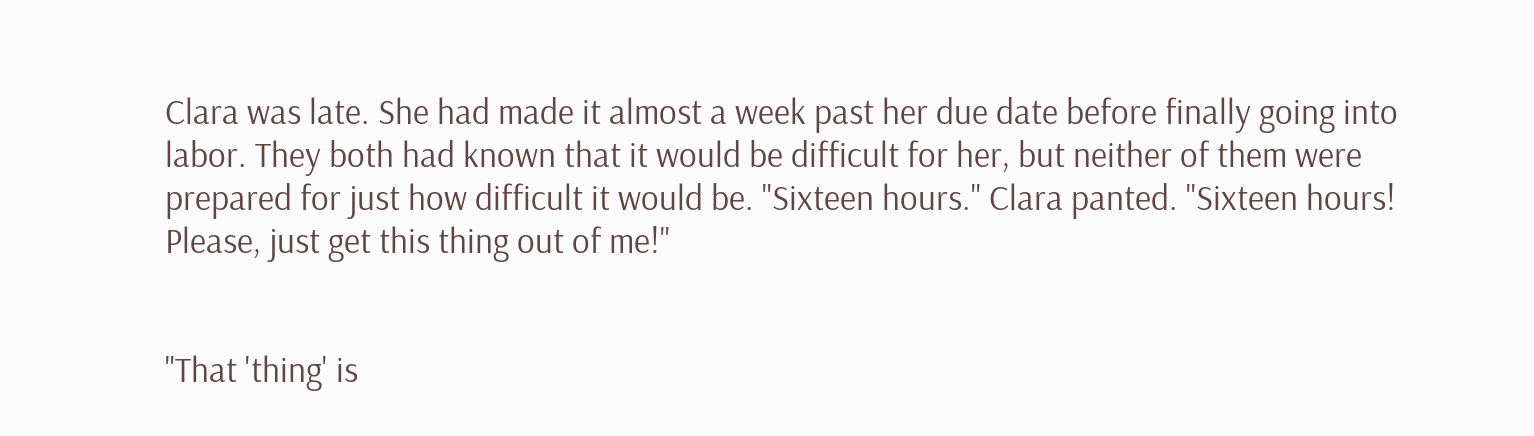Clara was late. She had made it almost a week past her due date before finally going into labor. They both had known that it would be difficult for her, but neither of them were prepared for just how difficult it would be. "Sixteen hours." Clara panted. "Sixteen hours! Please, just get this thing out of me!"


"That 'thing' is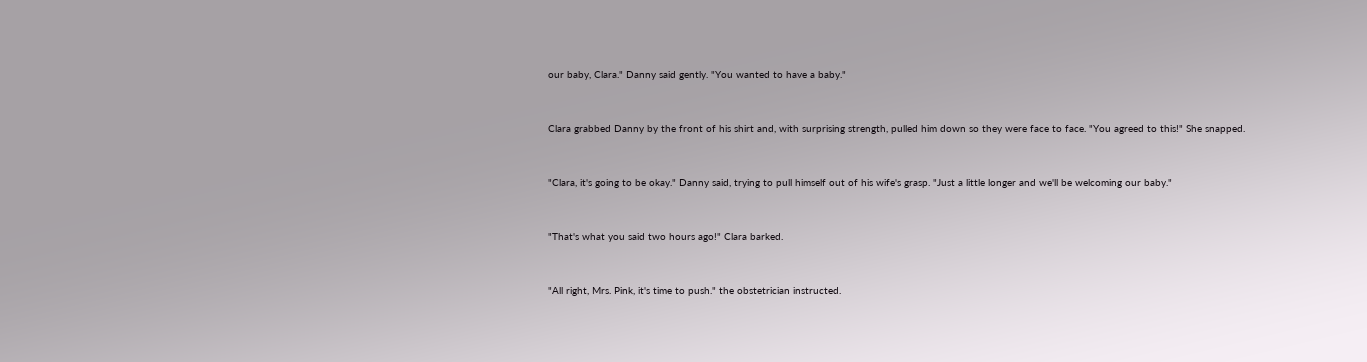our baby, Clara." Danny said gently. "You wanted to have a baby."


Clara grabbed Danny by the front of his shirt and, with surprising strength, pulled him down so they were face to face. "You agreed to this!" She snapped.


"Clara, it's going to be okay." Danny said, trying to pull himself out of his wife's grasp. "Just a little longer and we'll be welcoming our baby."


"That's what you said two hours ago!" Clara barked.


"All right, Mrs. Pink, it's time to push." the obstetrician instructed.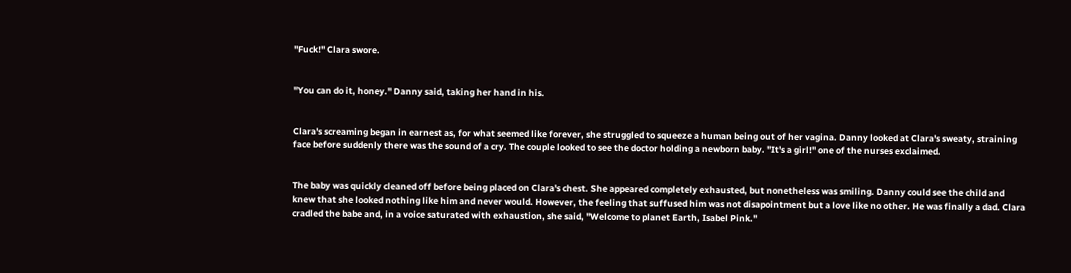"Fuck!" Clara swore.


"You can do it, honey." Danny said, taking her hand in his.


Clara's screaming began in earnest as, for what seemed like forever, she struggled to squeeze a human being out of her vagina. Danny looked at Clara's sweaty, straining face before suddenly there was the sound of a cry. The couple looked to see the doctor holding a newborn baby. "It's a girl!" one of the nurses exclaimed.


The baby was quickly cleaned off before being placed on Clara's chest. She appeared completely exhausted, but nonetheless was smiling. Danny could see the child and knew that she looked nothing like him and never would. However, the feeling that suffused him was not disapointment but a love like no other. He was finally a dad. Clara cradled the babe and, in a voice saturated with exhaustion, she said, "Welcome to planet Earth, Isabel Pink."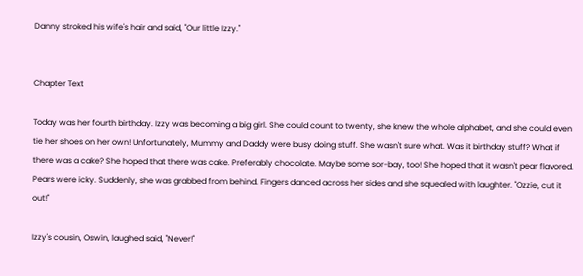Danny stroked his wife's hair and said, "Our little Izzy."


Chapter Text

Today was her fourth birthday. Izzy was becoming a big girl. She could count to twenty, she knew the whole alphabet, and she could even tie her shoes on her own! Unfortunately, Mummy and Daddy were busy doing stuff. She wasn't sure what. Was it birthday stuff? What if there was a cake? She hoped that there was cake. Preferably chocolate. Maybe some sor-bay, too! She hoped that it wasn't pear flavored. Pears were icky. Suddenly, she was grabbed from behind. Fingers danced across her sides and she squealed with laughter. "Ozzie, cut it out!"

Izzy's cousin, Oswin, laughed said, "Never!"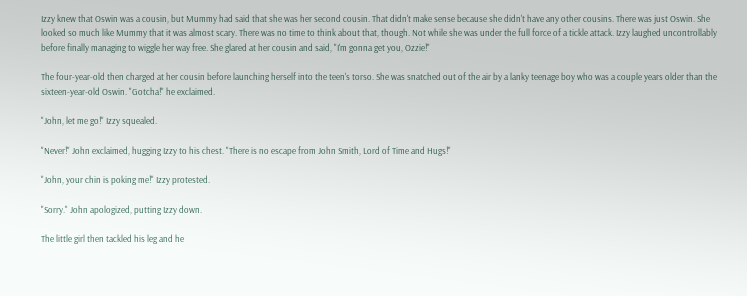Izzy knew that Oswin was a cousin, but Mummy had said that she was her second cousin. That didn't make sense because she didn't have any other cousins. There was just Oswin. She looked so much like Mummy that it was almost scary. There was no time to think about that, though. Not while she was under the full force of a tickle attack. Izzy laughed uncontrollably before finally managing to wiggle her way free. She glared at her cousin and said, "I'm gonna get you, Ozzie!"

The four-year-old then charged at her cousin before launching herself into the teen's torso. She was snatched out of the air by a lanky teenage boy who was a couple years older than the sixteen-year-old Oswin. "Gotcha!" he exclaimed.

"John, let me go!" Izzy squealed.

"Never!" John exclaimed, hugging Izzy to his chest. "There is no escape from John Smith, Lord of Time and Hugs!"

"John, your chin is poking me!" Izzy protested.

"Sorry." John apologized, putting Izzy down.

The little girl then tackled his leg and he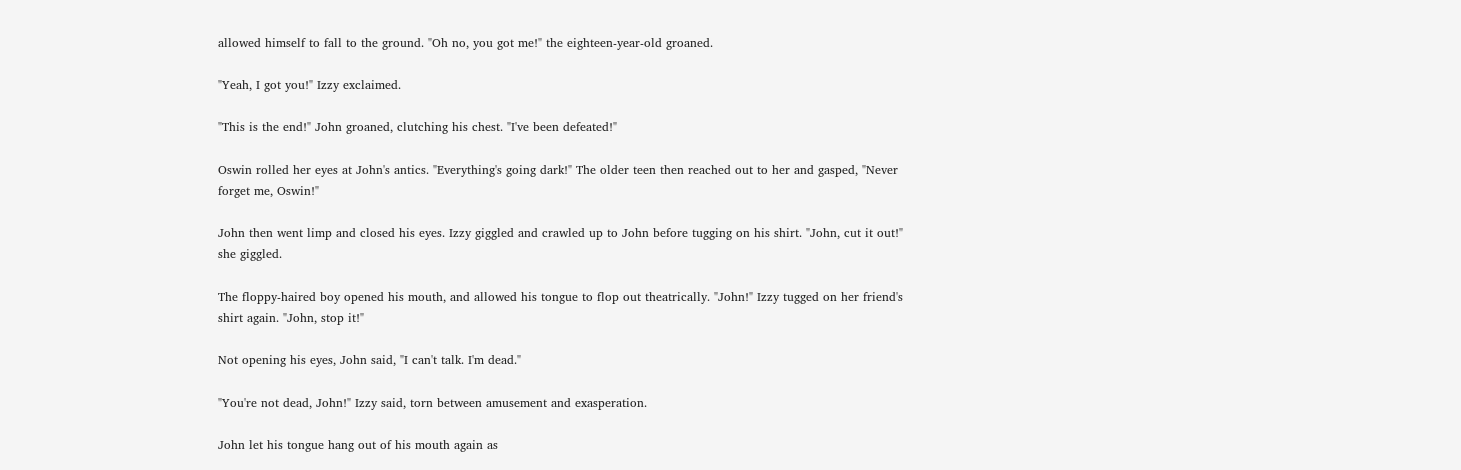allowed himself to fall to the ground. "Oh no, you got me!" the eighteen-year-old groaned.

"Yeah, I got you!" Izzy exclaimed.

"This is the end!" John groaned, clutching his chest. "I've been defeated!"

Oswin rolled her eyes at John's antics. "Everything's going dark!" The older teen then reached out to her and gasped, "Never forget me, Oswin!"

John then went limp and closed his eyes. Izzy giggled and crawled up to John before tugging on his shirt. "John, cut it out!" she giggled.

The floppy-haired boy opened his mouth, and allowed his tongue to flop out theatrically. "John!" Izzy tugged on her friend's shirt again. "John, stop it!"

Not opening his eyes, John said, "I can't talk. I'm dead."

"You're not dead, John!" Izzy said, torn between amusement and exasperation.

John let his tongue hang out of his mouth again as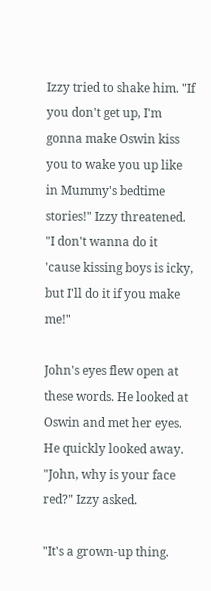Izzy tried to shake him. "If you don't get up, I'm gonna make Oswin kiss you to wake you up like in Mummy's bedtime stories!" Izzy threatened. "I don't wanna do it 'cause kissing boys is icky, but I'll do it if you make me!"

John's eyes flew open at these words. He looked at Oswin and met her eyes. He quickly looked away. "John, why is your face red?" Izzy asked.

"It's a grown-up thing.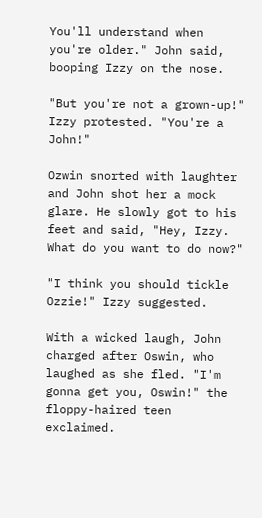You'll understand when you're older." John said, booping Izzy on the nose.

"But you're not a grown-up!" Izzy protested. "You're a John!"

Ozwin snorted with laughter and John shot her a mock glare. He slowly got to his feet and said, "Hey, Izzy. What do you want to do now?"

"I think you should tickle Ozzie!" Izzy suggested.

With a wicked laugh, John charged after Oswin, who laughed as she fled. "I'm gonna get you, Oswin!" the floppy-haired teen exclaimed.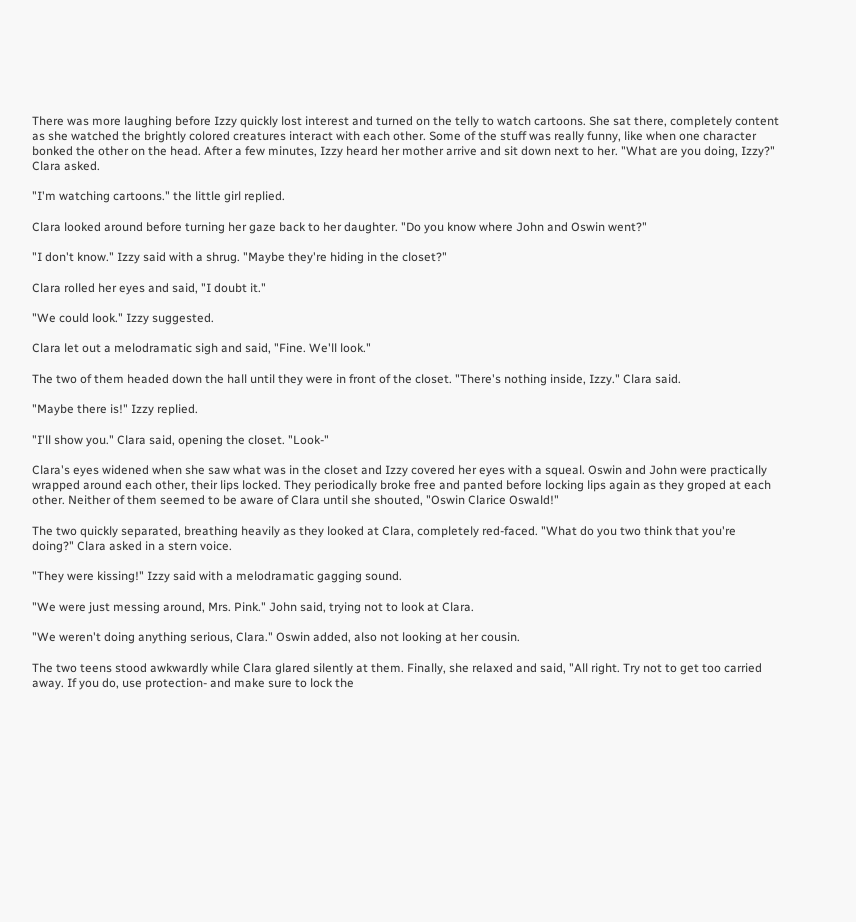There was more laughing before Izzy quickly lost interest and turned on the telly to watch cartoons. She sat there, completely content as she watched the brightly colored creatures interact with each other. Some of the stuff was really funny, like when one character bonked the other on the head. After a few minutes, Izzy heard her mother arrive and sit down next to her. "What are you doing, Izzy?" Clara asked.

"I'm watching cartoons." the little girl replied.

Clara looked around before turning her gaze back to her daughter. "Do you know where John and Oswin went?"

"I don't know." Izzy said with a shrug. "Maybe they're hiding in the closet?"

Clara rolled her eyes and said, "I doubt it."

"We could look." Izzy suggested.

Clara let out a melodramatic sigh and said, "Fine. We'll look."

The two of them headed down the hall until they were in front of the closet. "There's nothing inside, Izzy." Clara said.

"Maybe there is!" Izzy replied.

"I'll show you." Clara said, opening the closet. "Look-"

Clara's eyes widened when she saw what was in the closet and Izzy covered her eyes with a squeal. Oswin and John were practically wrapped around each other, their lips locked. They periodically broke free and panted before locking lips again as they groped at each other. Neither of them seemed to be aware of Clara until she shouted, "Oswin Clarice Oswald!"

The two quickly separated, breathing heavily as they looked at Clara, completely red-faced. "What do you two think that you're doing?" Clara asked in a stern voice.

"They were kissing!" Izzy said with a melodramatic gagging sound.

"We were just messing around, Mrs. Pink." John said, trying not to look at Clara.

"We weren't doing anything serious, Clara." Oswin added, also not looking at her cousin.

The two teens stood awkwardly while Clara glared silently at them. Finally, she relaxed and said, "All right. Try not to get too carried away. If you do, use protection- and make sure to lock the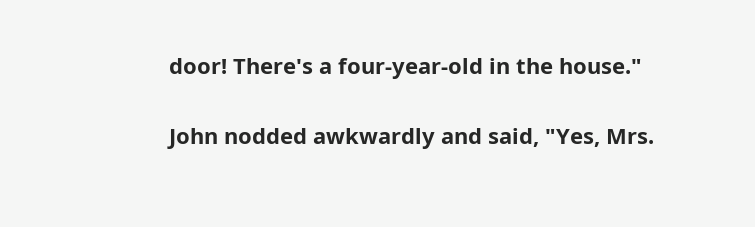door! There's a four-year-old in the house."

John nodded awkwardly and said, "Yes, Mrs.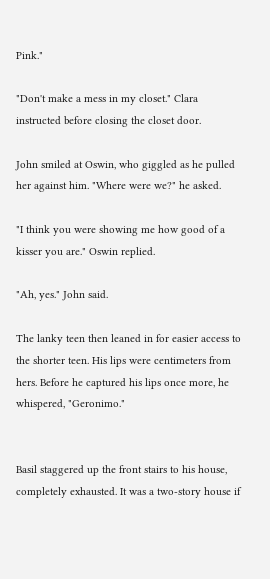Pink."

"Don't make a mess in my closet." Clara instructed before closing the closet door.

John smiled at Oswin, who giggled as he pulled her against him. "Where were we?" he asked.

"I think you were showing me how good of a kisser you are." Oswin replied.

"Ah, yes." John said.

The lanky teen then leaned in for easier access to the shorter teen. His lips were centimeters from hers. Before he captured his lips once more, he whispered, "Geronimo."


Basil staggered up the front stairs to his house, completely exhausted. It was a two-story house if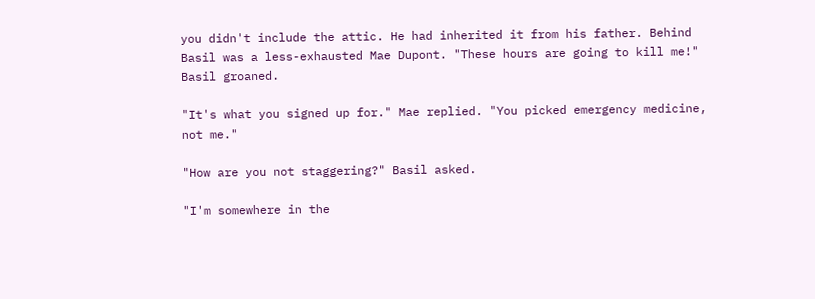you didn't include the attic. He had inherited it from his father. Behind Basil was a less-exhausted Mae Dupont. "These hours are going to kill me!" Basil groaned.

"It's what you signed up for." Mae replied. "You picked emergency medicine, not me."

"How are you not staggering?" Basil asked.

"I'm somewhere in the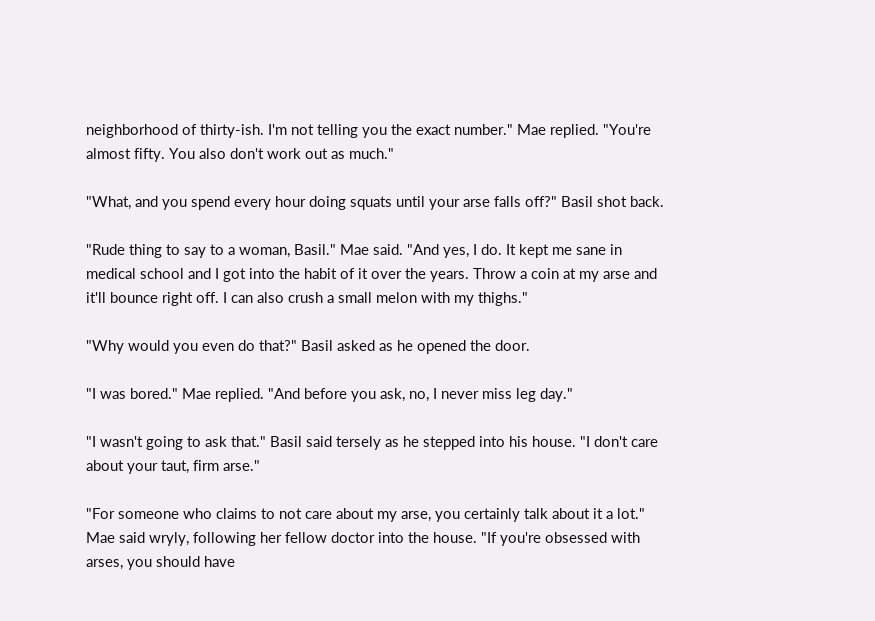neighborhood of thirty-ish. I'm not telling you the exact number." Mae replied. "You're almost fifty. You also don't work out as much."

"What, and you spend every hour doing squats until your arse falls off?" Basil shot back.

"Rude thing to say to a woman, Basil." Mae said. "And yes, I do. It kept me sane in medical school and I got into the habit of it over the years. Throw a coin at my arse and it'll bounce right off. I can also crush a small melon with my thighs."

"Why would you even do that?" Basil asked as he opened the door.

"I was bored." Mae replied. "And before you ask, no, I never miss leg day."

"I wasn't going to ask that." Basil said tersely as he stepped into his house. "I don't care about your taut, firm arse."

"For someone who claims to not care about my arse, you certainly talk about it a lot." Mae said wryly, following her fellow doctor into the house. "If you're obsessed with arses, you should have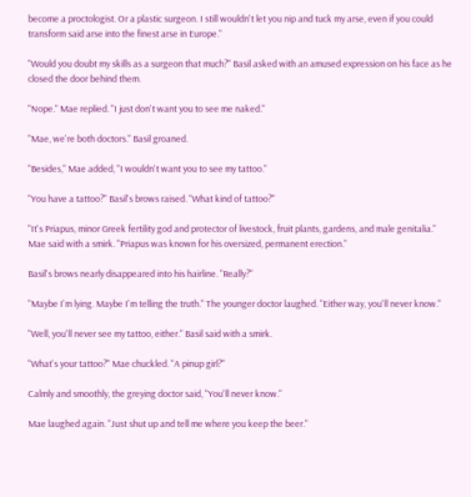become a proctologist. Or a plastic surgeon. I still wouldn't let you nip and tuck my arse, even if you could transform said arse into the finest arse in Europe."

"Would you doubt my skills as a surgeon that much?" Basil asked with an amused expression on his face as he closed the door behind them.

"Nope." Mae replied. "I just don't want you to see me naked."

"Mae, we're both doctors." Basil groaned.

"Besides," Mae added, "I wouldn't want you to see my tattoo."

"You have a tattoo?" Basil's brows raised. "What kind of tattoo?"

"It's Priapus, minor Greek fertility god and protector of livestock, fruit plants, gardens, and male genitalia." Mae said with a smirk. "Priapus was known for his oversized, permanent erection."

Basil's brows nearly disappeared into his hairline. "Really?"

"Maybe I'm lying. Maybe I'm telling the truth." The younger doctor laughed. "Either way, you'll never know."

"Well, you'll never see my tattoo, either." Basil said with a smirk.

"What's your tattoo?" Mae chuckled. "A pinup girl?"

Calmly and smoothly, the greying doctor said, "You'll never know."

Mae laughed again. "Just shut up and tell me where you keep the beer."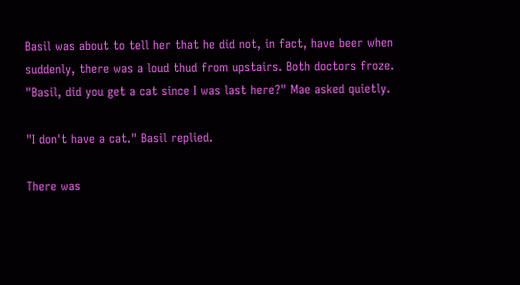Basil was about to tell her that he did not, in fact, have beer when suddenly, there was a loud thud from upstairs. Both doctors froze. "Basil, did you get a cat since I was last here?" Mae asked quietly.

"I don't have a cat." Basil replied.

There was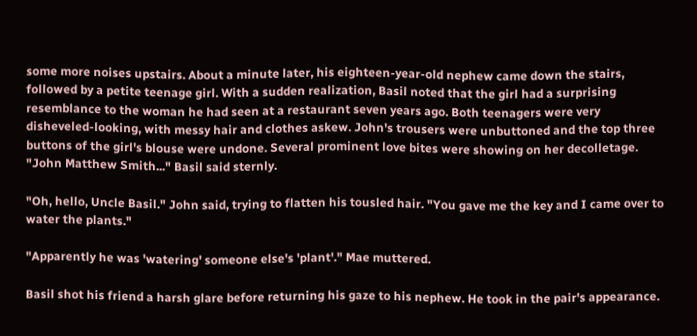some more noises upstairs. About a minute later, his eighteen-year-old nephew came down the stairs, followed by a petite teenage girl. With a sudden realization, Basil noted that the girl had a surprising resemblance to the woman he had seen at a restaurant seven years ago. Both teenagers were very disheveled-looking, with messy hair and clothes askew. John's trousers were unbuttoned and the top three buttons of the girl's blouse were undone. Several prominent love bites were showing on her decolletage. "John Matthew Smith..." Basil said sternly.

"Oh, hello, Uncle Basil." John said, trying to flatten his tousled hair. "You gave me the key and I came over to water the plants."

"Apparently he was 'watering' someone else's 'plant'." Mae muttered.

Basil shot his friend a harsh glare before returning his gaze to his nephew. He took in the pair's appearance.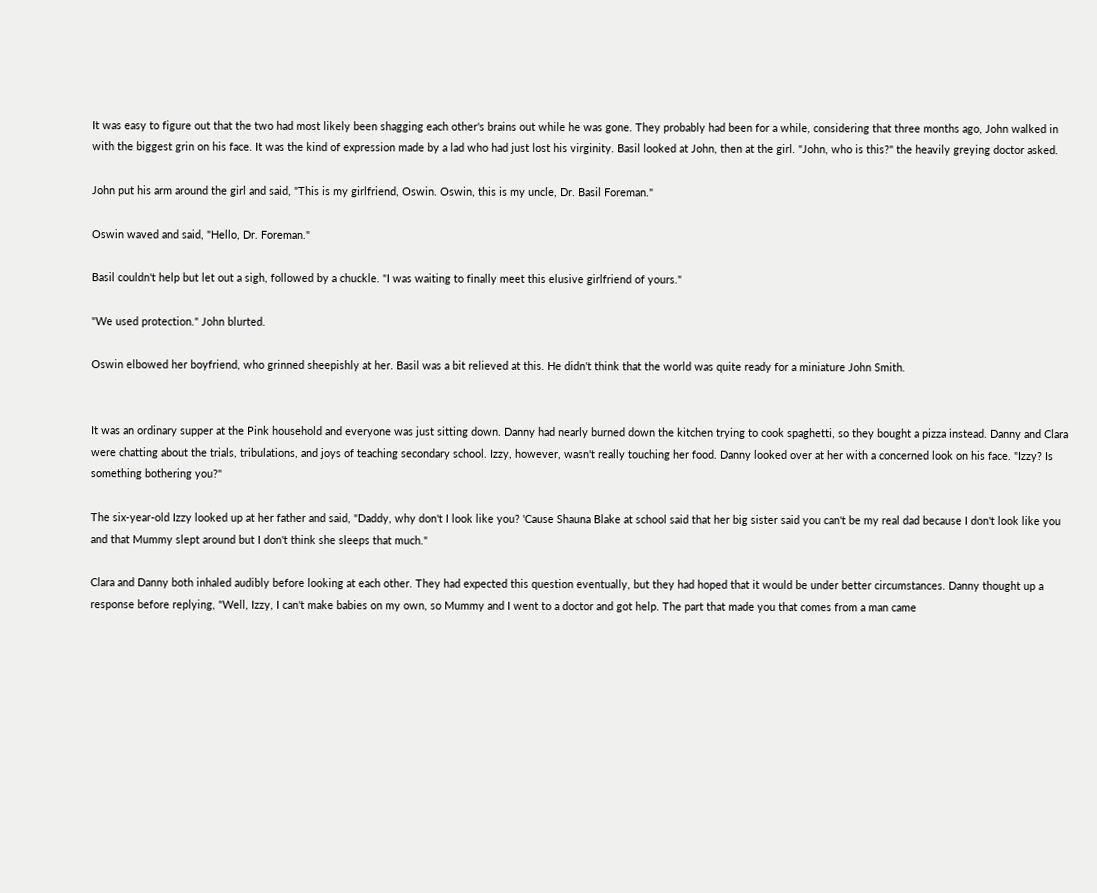It was easy to figure out that the two had most likely been shagging each other's brains out while he was gone. They probably had been for a while, considering that three months ago, John walked in with the biggest grin on his face. It was the kind of expression made by a lad who had just lost his virginity. Basil looked at John, then at the girl. "John, who is this?" the heavily greying doctor asked.

John put his arm around the girl and said, "This is my girlfriend, Oswin. Oswin, this is my uncle, Dr. Basil Foreman."

Oswin waved and said, "Hello, Dr. Foreman."

Basil couldn't help but let out a sigh, followed by a chuckle. "I was waiting to finally meet this elusive girlfriend of yours."

"We used protection." John blurted.

Oswin elbowed her boyfriend, who grinned sheepishly at her. Basil was a bit relieved at this. He didn't think that the world was quite ready for a miniature John Smith.


It was an ordinary supper at the Pink household and everyone was just sitting down. Danny had nearly burned down the kitchen trying to cook spaghetti, so they bought a pizza instead. Danny and Clara were chatting about the trials, tribulations, and joys of teaching secondary school. Izzy, however, wasn't really touching her food. Danny looked over at her with a concerned look on his face. "Izzy? Is something bothering you?"

The six-year-old Izzy looked up at her father and said, "Daddy, why don't I look like you? 'Cause Shauna Blake at school said that her big sister said you can't be my real dad because I don't look like you and that Mummy slept around but I don't think she sleeps that much."

Clara and Danny both inhaled audibly before looking at each other. They had expected this question eventually, but they had hoped that it would be under better circumstances. Danny thought up a response before replying, "Well, Izzy, I can't make babies on my own, so Mummy and I went to a doctor and got help. The part that made you that comes from a man came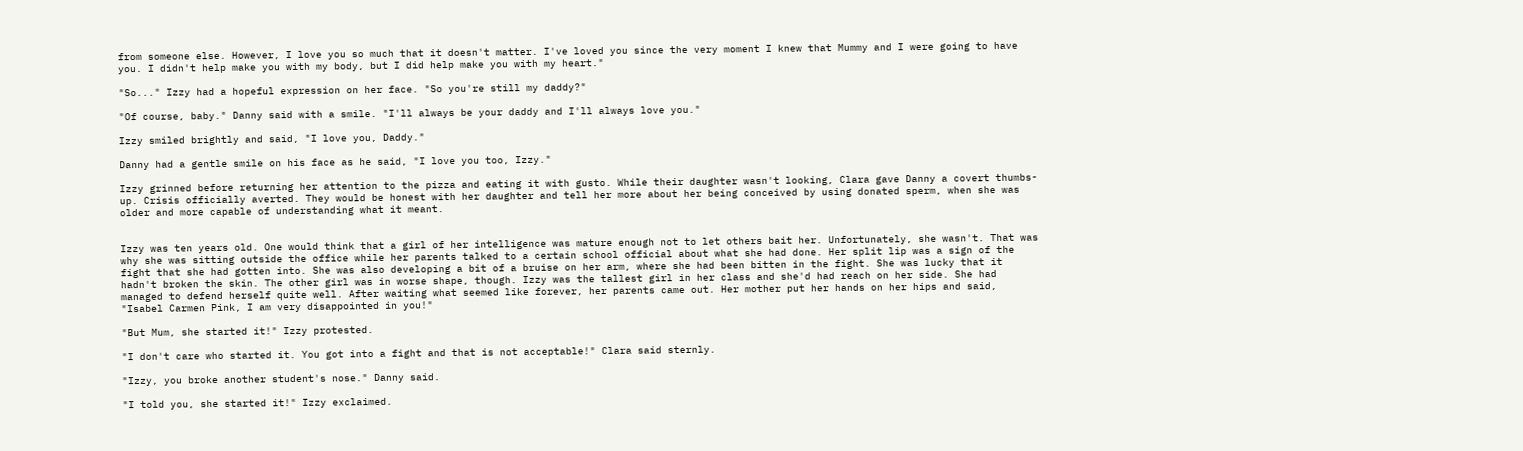from someone else. However, I love you so much that it doesn't matter. I've loved you since the very moment I knew that Mummy and I were going to have you. I didn't help make you with my body, but I did help make you with my heart."

"So..." Izzy had a hopeful expression on her face. "So you're still my daddy?"

"Of course, baby." Danny said with a smile. "I'll always be your daddy and I'll always love you."

Izzy smiled brightly and said, "I love you, Daddy."

Danny had a gentle smile on his face as he said, "I love you too, Izzy."

Izzy grinned before returning her attention to the pizza and eating it with gusto. While their daughter wasn't looking, Clara gave Danny a covert thumbs-up. Crisis officially averted. They would be honest with her daughter and tell her more about her being conceived by using donated sperm, when she was older and more capable of understanding what it meant.


Izzy was ten years old. One would think that a girl of her intelligence was mature enough not to let others bait her. Unfortunately, she wasn't. That was why she was sitting outside the office while her parents talked to a certain school official about what she had done. Her split lip was a sign of the fight that she had gotten into. She was also developing a bit of a bruise on her arm, where she had been bitten in the fight. She was lucky that it hadn't broken the skin. The other girl was in worse shape, though. Izzy was the tallest girl in her class and she'd had reach on her side. She had managed to defend herself quite well. After waiting what seemed like forever, her parents came out. Her mother put her hands on her hips and said, "Isabel Carmen Pink, I am very disappointed in you!"

"But Mum, she started it!" Izzy protested.

"I don't care who started it. You got into a fight and that is not acceptable!" Clara said sternly.

"Izzy, you broke another student's nose." Danny said.

"I told you, she started it!" Izzy exclaimed.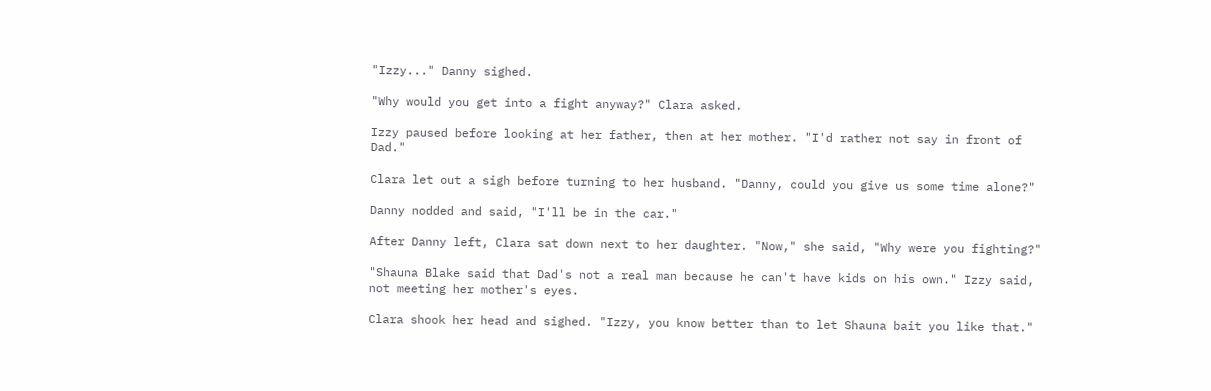"Izzy..." Danny sighed.

"Why would you get into a fight anyway?" Clara asked.

Izzy paused before looking at her father, then at her mother. "I'd rather not say in front of Dad."

Clara let out a sigh before turning to her husband. "Danny, could you give us some time alone?"

Danny nodded and said, "I'll be in the car."

After Danny left, Clara sat down next to her daughter. "Now," she said, "Why were you fighting?"

"Shauna Blake said that Dad's not a real man because he can't have kids on his own." Izzy said, not meeting her mother's eyes.

Clara shook her head and sighed. "Izzy, you know better than to let Shauna bait you like that."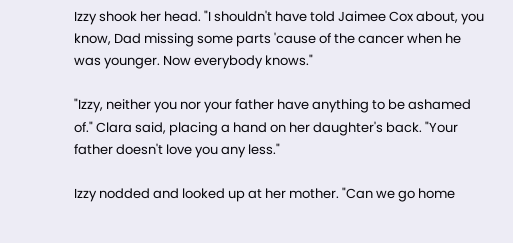Izzy shook her head. "I shouldn't have told Jaimee Cox about, you know, Dad missing some parts 'cause of the cancer when he was younger. Now everybody knows."

"Izzy, neither you nor your father have anything to be ashamed of." Clara said, placing a hand on her daughter's back. "Your father doesn't love you any less."

Izzy nodded and looked up at her mother. "Can we go home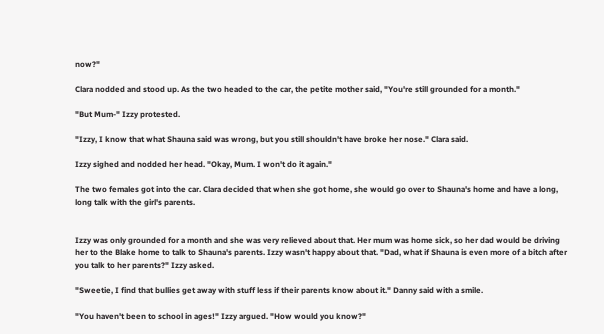now?"

Clara nodded and stood up. As the two headed to the car, the petite mother said, "You're still grounded for a month."

"But Mum-" Izzy protested.

"Izzy, I know that what Shauna said was wrong, but you still shouldn't have broke her nose." Clara said.

Izzy sighed and nodded her head. "Okay, Mum. I won't do it again."

The two females got into the car. Clara decided that when she got home, she would go over to Shauna's home and have a long, long talk with the girl's parents.


Izzy was only grounded for a month and she was very relieved about that. Her mum was home sick, so her dad would be driving her to the Blake home to talk to Shauna's parents. Izzy wasn't happy about that. "Dad, what if Shauna is even more of a bitch after you talk to her parents?" Izzy asked.

"Sweetie, I find that bullies get away with stuff less if their parents know about it." Danny said with a smile.

"You haven't been to school in ages!" Izzy argued. "How would you know?"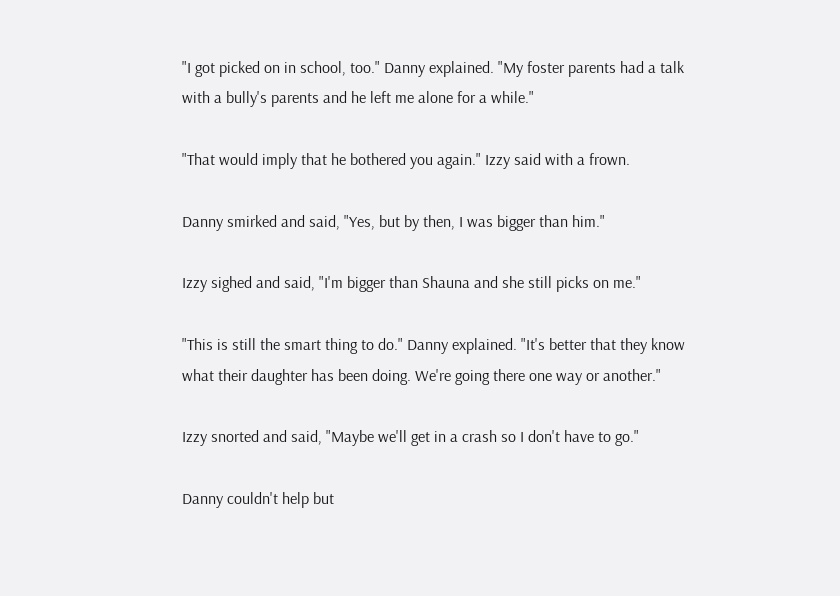"I got picked on in school, too." Danny explained. "My foster parents had a talk with a bully's parents and he left me alone for a while."

"That would imply that he bothered you again." Izzy said with a frown.

Danny smirked and said, "Yes, but by then, I was bigger than him."

Izzy sighed and said, "I'm bigger than Shauna and she still picks on me."

"This is still the smart thing to do." Danny explained. "It's better that they know what their daughter has been doing. We're going there one way or another."

Izzy snorted and said, "Maybe we'll get in a crash so I don't have to go."

Danny couldn't help but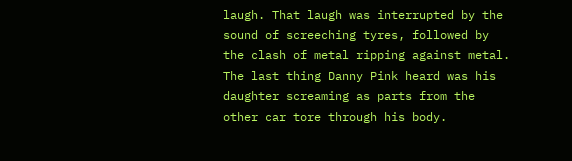laugh. That laugh was interrupted by the sound of screeching tyres, followed by the clash of metal ripping against metal. The last thing Danny Pink heard was his daughter screaming as parts from the other car tore through his body.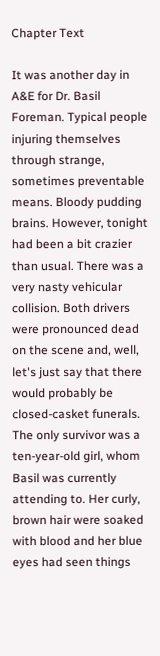Chapter Text

It was another day in A&E for Dr. Basil Foreman. Typical people injuring themselves through strange, sometimes preventable means. Bloody pudding brains. However, tonight had been a bit crazier than usual. There was a very nasty vehicular collision. Both drivers were pronounced dead on the scene and, well, let's just say that there would probably be closed-casket funerals. The only survivor was a ten-year-old girl, whom Basil was currently attending to. Her curly, brown hair were soaked with blood and her blue eyes had seen things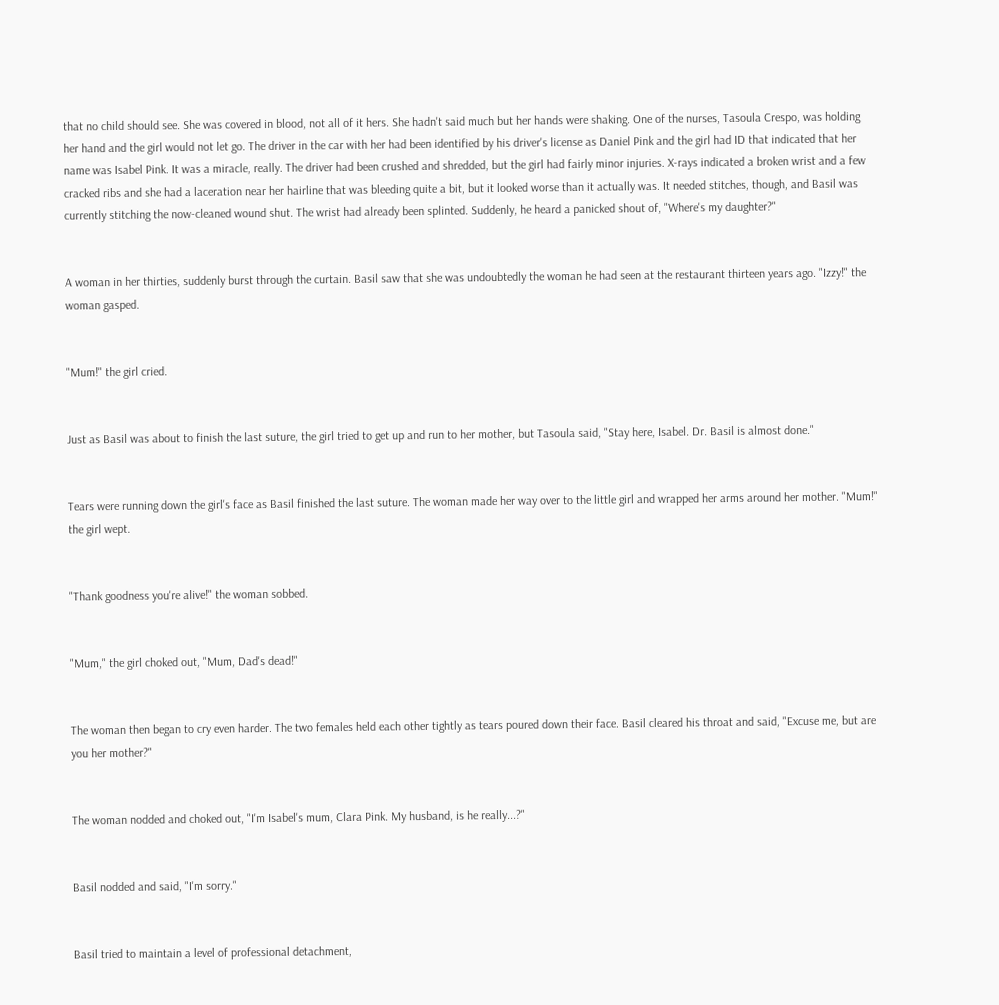that no child should see. She was covered in blood, not all of it hers. She hadn't said much but her hands were shaking. One of the nurses, Tasoula Crespo, was holding her hand and the girl would not let go. The driver in the car with her had been identified by his driver's license as Daniel Pink and the girl had ID that indicated that her name was Isabel Pink. It was a miracle, really. The driver had been crushed and shredded, but the girl had fairly minor injuries. X-rays indicated a broken wrist and a few cracked ribs and she had a laceration near her hairline that was bleeding quite a bit, but it looked worse than it actually was. It needed stitches, though, and Basil was currently stitching the now-cleaned wound shut. The wrist had already been splinted. Suddenly, he heard a panicked shout of, "Where's my daughter?"


A woman in her thirties, suddenly burst through the curtain. Basil saw that she was undoubtedly the woman he had seen at the restaurant thirteen years ago. "Izzy!" the woman gasped.


"Mum!" the girl cried.


Just as Basil was about to finish the last suture, the girl tried to get up and run to her mother, but Tasoula said, "Stay here, Isabel. Dr. Basil is almost done."


Tears were running down the girl's face as Basil finished the last suture. The woman made her way over to the little girl and wrapped her arms around her mother. "Mum!" the girl wept.


"Thank goodness you're alive!" the woman sobbed.


"Mum," the girl choked out, "Mum, Dad's dead!"


The woman then began to cry even harder. The two females held each other tightly as tears poured down their face. Basil cleared his throat and said, "Excuse me, but are you her mother?"


The woman nodded and choked out, "I'm Isabel's mum, Clara Pink. My husband, is he really...?"


Basil nodded and said, "I'm sorry."


Basil tried to maintain a level of professional detachment,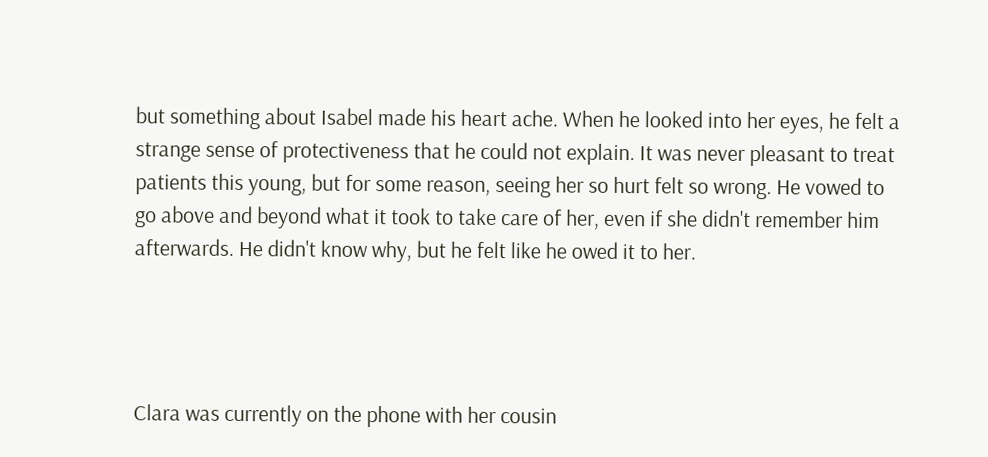but something about Isabel made his heart ache. When he looked into her eyes, he felt a strange sense of protectiveness that he could not explain. It was never pleasant to treat patients this young, but for some reason, seeing her so hurt felt so wrong. He vowed to go above and beyond what it took to take care of her, even if she didn't remember him afterwards. He didn't know why, but he felt like he owed it to her.




Clara was currently on the phone with her cousin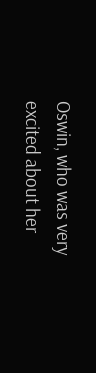Oswin, who was very excited about her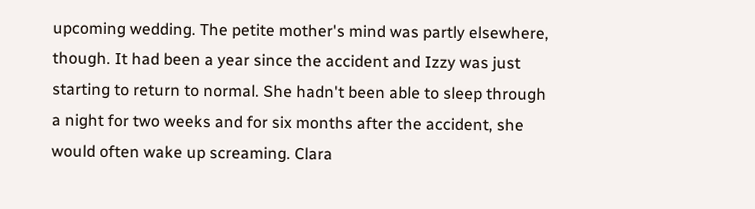upcoming wedding. The petite mother's mind was partly elsewhere, though. It had been a year since the accident and Izzy was just starting to return to normal. She hadn't been able to sleep through a night for two weeks and for six months after the accident, she would often wake up screaming. Clara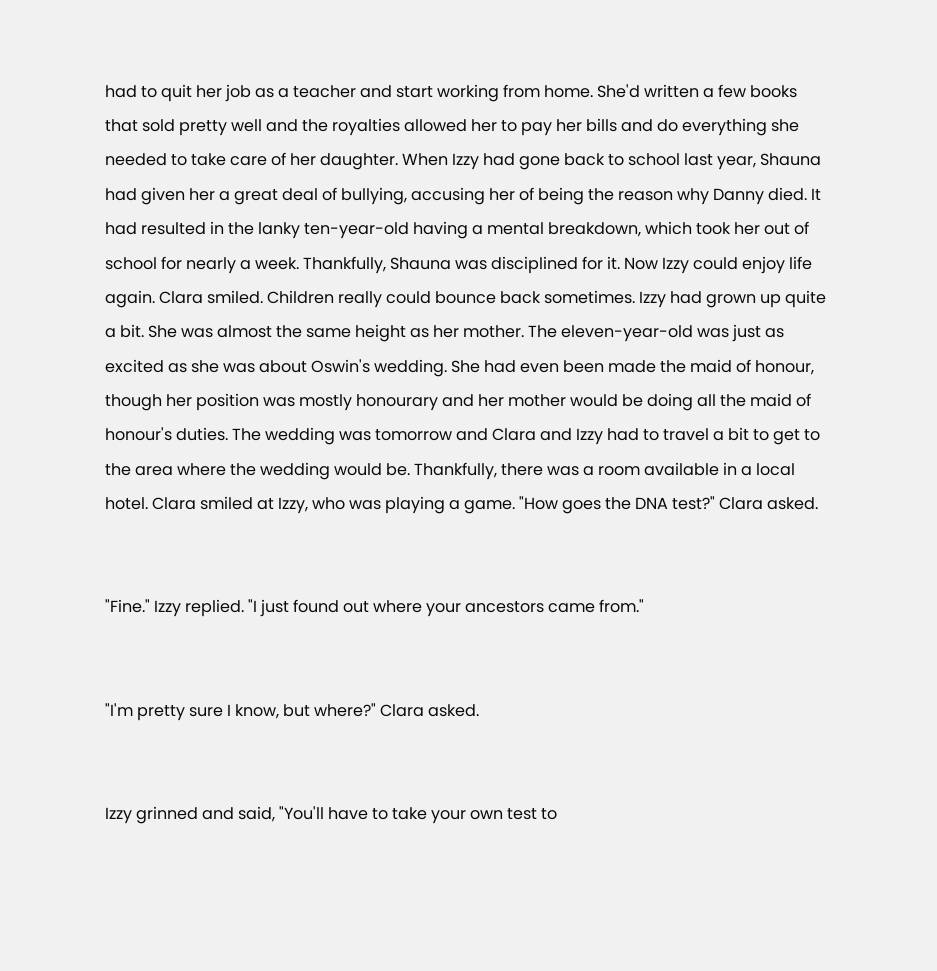had to quit her job as a teacher and start working from home. She'd written a few books that sold pretty well and the royalties allowed her to pay her bills and do everything she needed to take care of her daughter. When Izzy had gone back to school last year, Shauna had given her a great deal of bullying, accusing her of being the reason why Danny died. It had resulted in the lanky ten-year-old having a mental breakdown, which took her out of school for nearly a week. Thankfully, Shauna was disciplined for it. Now Izzy could enjoy life again. Clara smiled. Children really could bounce back sometimes. Izzy had grown up quite a bit. She was almost the same height as her mother. The eleven-year-old was just as excited as she was about Oswin's wedding. She had even been made the maid of honour, though her position was mostly honourary and her mother would be doing all the maid of honour's duties. The wedding was tomorrow and Clara and Izzy had to travel a bit to get to the area where the wedding would be. Thankfully, there was a room available in a local hotel. Clara smiled at Izzy, who was playing a game. "How goes the DNA test?" Clara asked.


"Fine." Izzy replied. "I just found out where your ancestors came from."


"I'm pretty sure I know, but where?" Clara asked.


Izzy grinned and said, "You'll have to take your own test to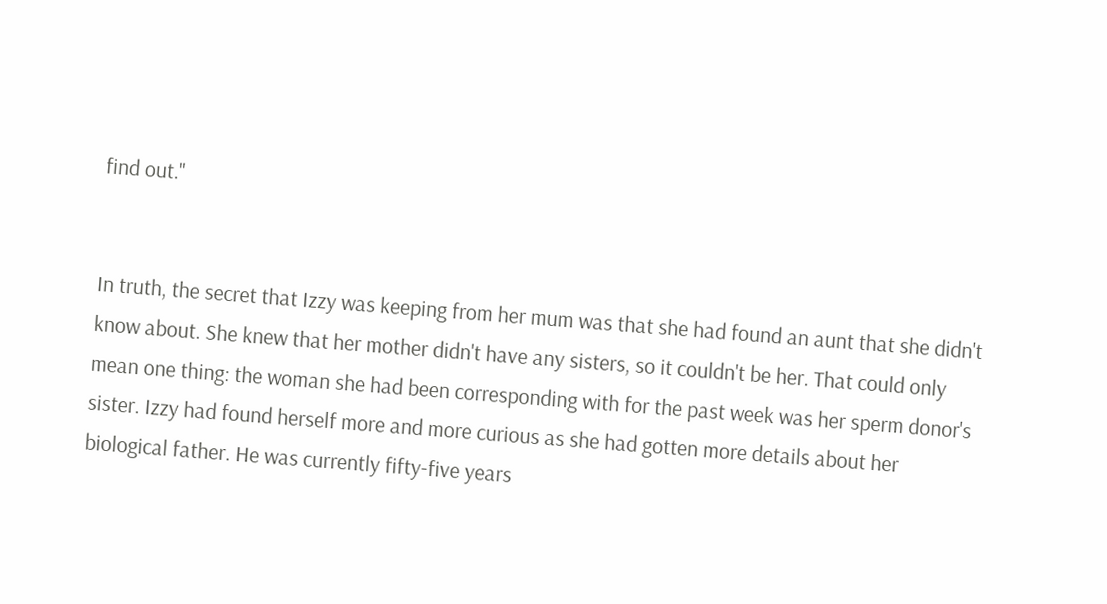find out."


In truth, the secret that Izzy was keeping from her mum was that she had found an aunt that she didn't know about. She knew that her mother didn't have any sisters, so it couldn't be her. That could only mean one thing: the woman she had been corresponding with for the past week was her sperm donor's sister. Izzy had found herself more and more curious as she had gotten more details about her biological father. He was currently fifty-five years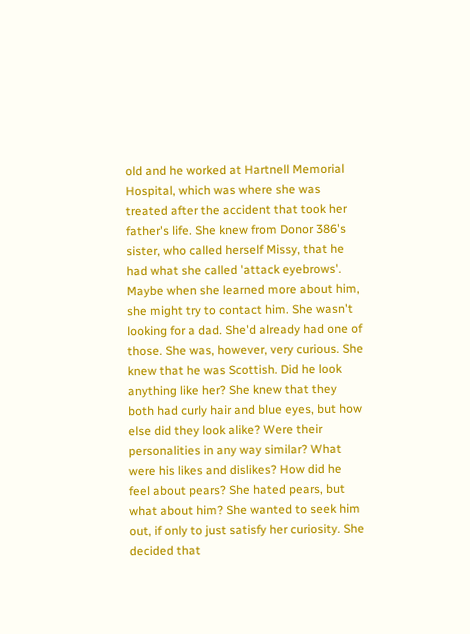old and he worked at Hartnell Memorial Hospital, which was where she was treated after the accident that took her father's life. She knew from Donor 386's sister, who called herself Missy, that he had what she called 'attack eyebrows'. Maybe when she learned more about him, she might try to contact him. She wasn't looking for a dad. She'd already had one of those. She was, however, very curious. She knew that he was Scottish. Did he look anything like her? She knew that they both had curly hair and blue eyes, but how else did they look alike? Were their personalities in any way similar? What were his likes and dislikes? How did he feel about pears? She hated pears, but what about him? She wanted to seek him out, if only to just satisfy her curiosity. She decided that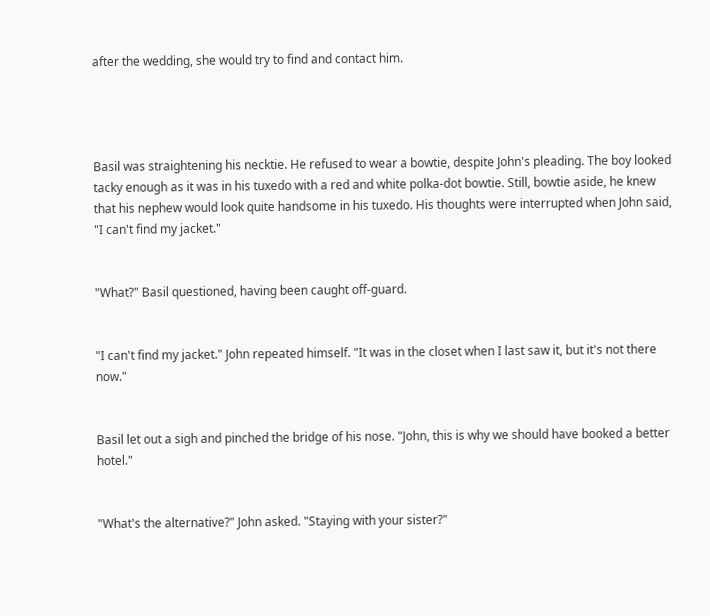after the wedding, she would try to find and contact him.




Basil was straightening his necktie. He refused to wear a bowtie, despite John's pleading. The boy looked tacky enough as it was in his tuxedo with a red and white polka-dot bowtie. Still, bowtie aside, he knew that his nephew would look quite handsome in his tuxedo. His thoughts were interrupted when John said, "I can't find my jacket."


"What?" Basil questioned, having been caught off-guard.


"I can't find my jacket." John repeated himself. "It was in the closet when I last saw it, but it's not there now."


Basil let out a sigh and pinched the bridge of his nose. "John, this is why we should have booked a better hotel."


"What's the alternative?" John asked. "Staying with your sister?"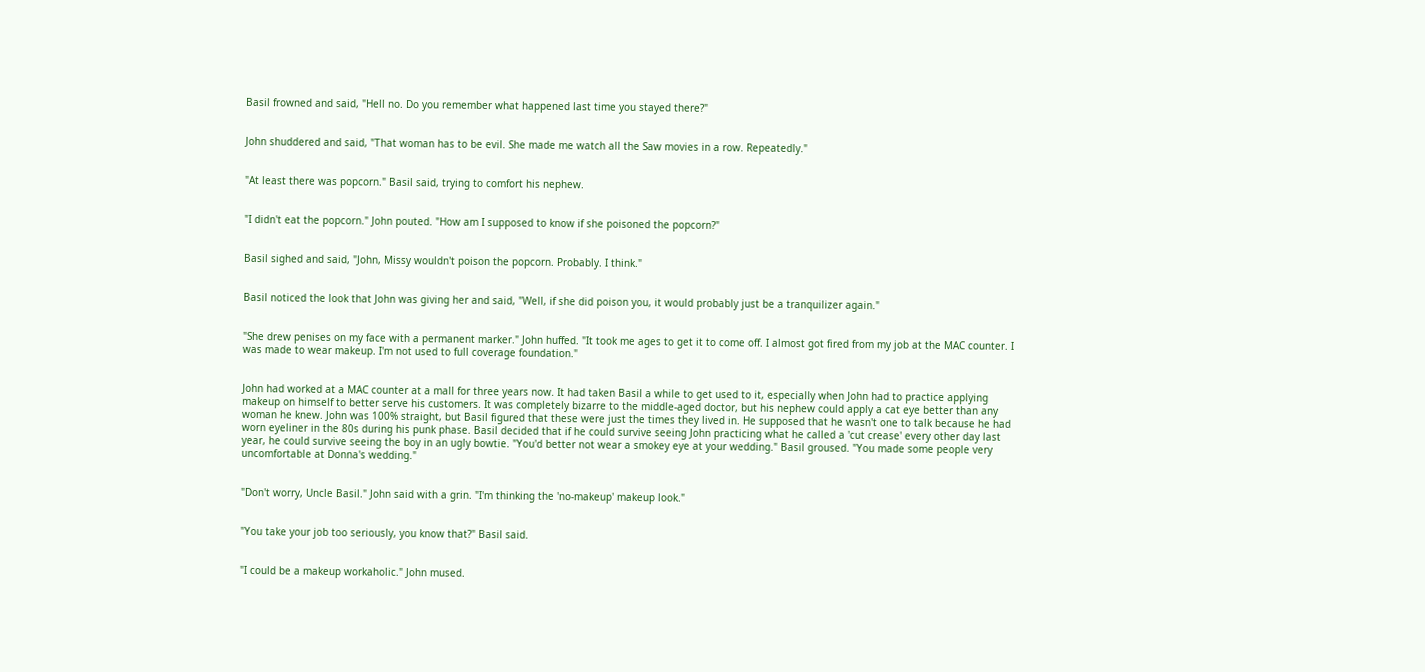Basil frowned and said, "Hell no. Do you remember what happened last time you stayed there?"


John shuddered and said, "That woman has to be evil. She made me watch all the Saw movies in a row. Repeatedly."


"At least there was popcorn." Basil said, trying to comfort his nephew.


"I didn't eat the popcorn." John pouted. "How am I supposed to know if she poisoned the popcorn?"


Basil sighed and said, "John, Missy wouldn't poison the popcorn. Probably. I think."


Basil noticed the look that John was giving her and said, "Well, if she did poison you, it would probably just be a tranquilizer again."


"She drew penises on my face with a permanent marker." John huffed. "It took me ages to get it to come off. I almost got fired from my job at the MAC counter. I was made to wear makeup. I'm not used to full coverage foundation."


John had worked at a MAC counter at a mall for three years now. It had taken Basil a while to get used to it, especially when John had to practice applying makeup on himself to better serve his customers. It was completely bizarre to the middle-aged doctor, but his nephew could apply a cat eye better than any woman he knew. John was 100% straight, but Basil figured that these were just the times they lived in. He supposed that he wasn't one to talk because he had worn eyeliner in the 80s during his punk phase. Basil decided that if he could survive seeing John practicing what he called a 'cut crease' every other day last year, he could survive seeing the boy in an ugly bowtie. "You'd better not wear a smokey eye at your wedding." Basil groused. "You made some people very uncomfortable at Donna's wedding."


"Don't worry, Uncle Basil." John said with a grin. "I'm thinking the 'no-makeup' makeup look."


"You take your job too seriously, you know that?" Basil said.


"I could be a makeup workaholic." John mused.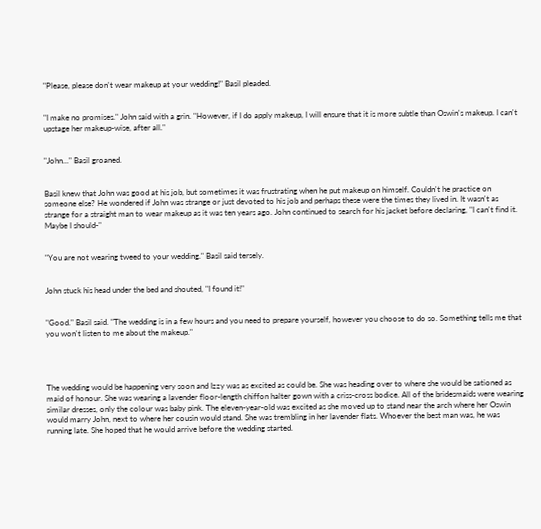"Please, please don't wear makeup at your wedding!" Basil pleaded.


"I make no promises." John said with a grin. "However, if I do apply makeup, I will ensure that it is more subtle than Oswin's makeup. I can't upstage her makeup-wise, after all."


"John..." Basil groaned.


Basil knew that John was good at his job, but sometimes it was frustrating when he put makeup on himself. Couldn't he practice on someone else? He wondered if John was strange or just devoted to his job and perhaps these were the times they lived in. It wasn't as strange for a straight man to wear makeup as it was ten years ago. John continued to search for his jacket before declaring, "I can't find it. Maybe I should-"


"You are not wearing tweed to your wedding." Basil said tersely.


John stuck his head under the bed and shouted, "I found it!"


"Good." Basil said. "The wedding is in a few hours and you need to prepare yourself, however you choose to do so. Something tells me that you won't listen to me about the makeup."




The wedding would be happening very soon and Izzy was as excited as could be. She was heading over to where she would be sationed as maid of honour. She was wearing a lavender floor-length chiffon halter gown with a criss-cross bodice. All of the bridesmaids were wearing similar dresses, only the colour was baby pink. The eleven-year-old was excited as she moved up to stand near the arch where her Oswin would marry John, next to where her cousin would stand. She was trembling in her lavender flats. Whoever the best man was, he was running late. She hoped that he would arrive before the wedding started.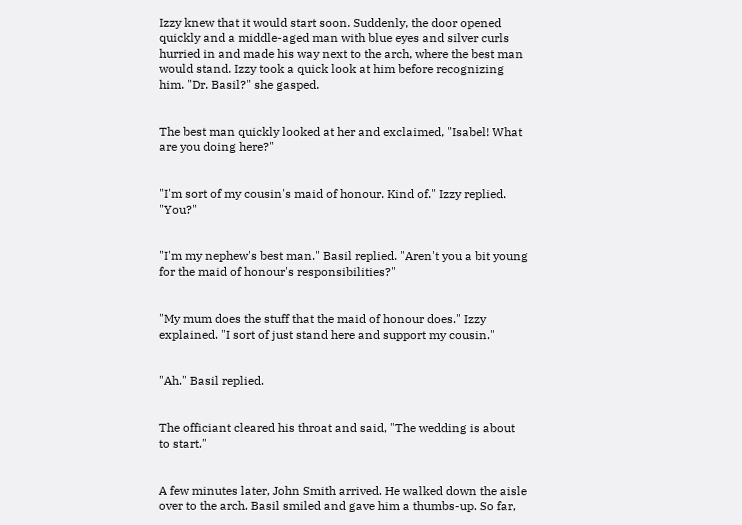Izzy knew that it would start soon. Suddenly, the door opened quickly and a middle-aged man with blue eyes and silver curls hurried in and made his way next to the arch, where the best man would stand. Izzy took a quick look at him before recognizing him. "Dr. Basil?" she gasped.


The best man quickly looked at her and exclaimed, "Isabel! What are you doing here?"


"I'm sort of my cousin's maid of honour. Kind of." Izzy replied. "You?"


"I'm my nephew's best man." Basil replied. "Aren't you a bit young for the maid of honour's responsibilities?"


"My mum does the stuff that the maid of honour does." Izzy explained. "I sort of just stand here and support my cousin."


"Ah." Basil replied.


The officiant cleared his throat and said, "The wedding is about to start."


A few minutes later, John Smith arrived. He walked down the aisle over to the arch. Basil smiled and gave him a thumbs-up. So far,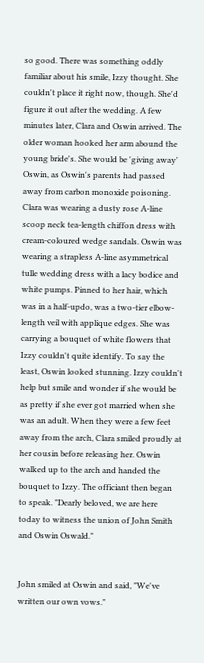so good. There was something oddly familiar about his smile, Izzy thought. She couldn't place it right now, though. She'd figure it out after the wedding. A few minutes later, Clara and Oswin arrived. The older woman hooked her arm abound the young bride's. She would be 'giving away' Oswin, as Oswin's parents had passed away from carbon monoxide poisoning. Clara was wearing a dusty rose A-line scoop neck tea-length chiffon dress with cream-coloured wedge sandals. Oswin was wearing a strapless A-line asymmetrical tulle wedding dress with a lacy bodice and white pumps. Pinned to her hair, which was in a half-updo, was a two-tier elbow-length veil with applique edges. She was carrying a bouquet of white flowers that Izzy couldn't quite identify. To say the least, Oswin looked stunning. Izzy couldn't help but smile and wonder if she would be as pretty if she ever got married when she was an adult. When they were a few feet away from the arch, Clara smiled proudly at her cousin before releasing her. Oswin walked up to the arch and handed the bouquet to Izzy. The officiant then began to speak. "Dearly beloved, we are here today to witness the union of John Smith and Oswin Oswald."


John smiled at Oswin and said, "We've written our own vows."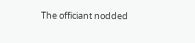The officiant nodded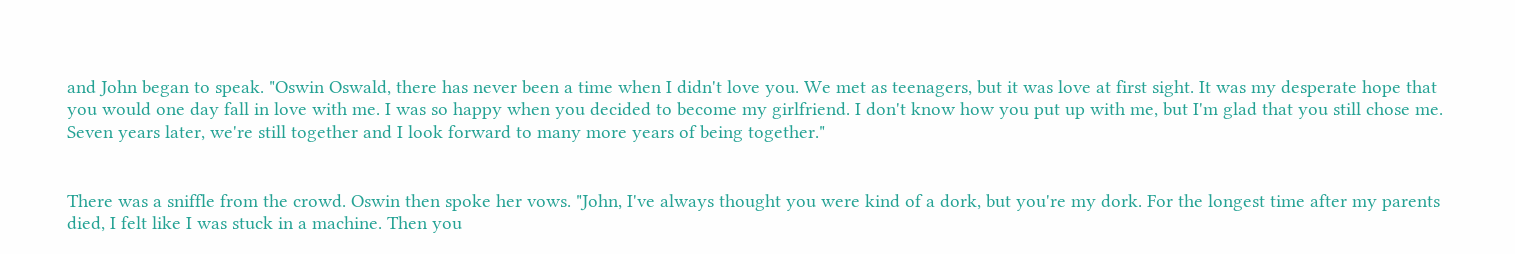and John began to speak. "Oswin Oswald, there has never been a time when I didn't love you. We met as teenagers, but it was love at first sight. It was my desperate hope that you would one day fall in love with me. I was so happy when you decided to become my girlfriend. I don't know how you put up with me, but I'm glad that you still chose me. Seven years later, we're still together and I look forward to many more years of being together."


There was a sniffle from the crowd. Oswin then spoke her vows. "John, I've always thought you were kind of a dork, but you're my dork. For the longest time after my parents died, I felt like I was stuck in a machine. Then you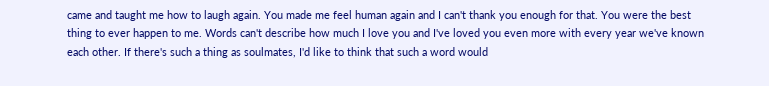came and taught me how to laugh again. You made me feel human again and I can't thank you enough for that. You were the best thing to ever happen to me. Words can't describe how much I love you and I've loved you even more with every year we've known each other. If there's such a thing as soulmates, I'd like to think that such a word would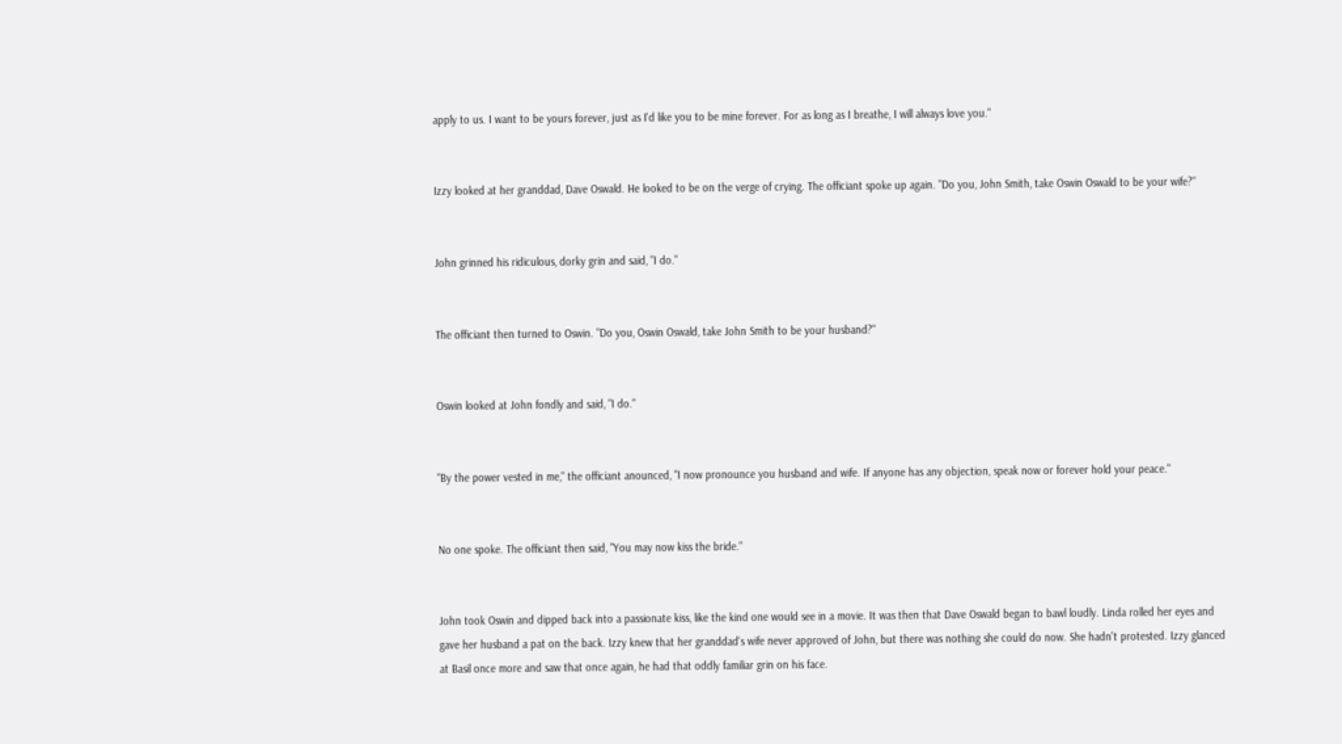apply to us. I want to be yours forever, just as I'd like you to be mine forever. For as long as I breathe, I will always love you."


Izzy looked at her granddad, Dave Oswald. He looked to be on the verge of crying. The officiant spoke up again. "Do you, John Smith, take Oswin Oswald to be your wife?"


John grinned his ridiculous, dorky grin and said, "I do."


The officiant then turned to Oswin. "Do you, Oswin Oswald, take John Smith to be your husband?"


Oswin looked at John fondly and said, "I do."


"By the power vested in me," the officiant anounced, "I now pronounce you husband and wife. If anyone has any objection, speak now or forever hold your peace."


No one spoke. The officiant then said, "You may now kiss the bride."


John took Oswin and dipped back into a passionate kiss, like the kind one would see in a movie. It was then that Dave Oswald began to bawl loudly. Linda rolled her eyes and gave her husband a pat on the back. Izzy knew that her granddad's wife never approved of John, but there was nothing she could do now. She hadn't protested. Izzy glanced at Basil once more and saw that once again, he had that oddly familiar grin on his face.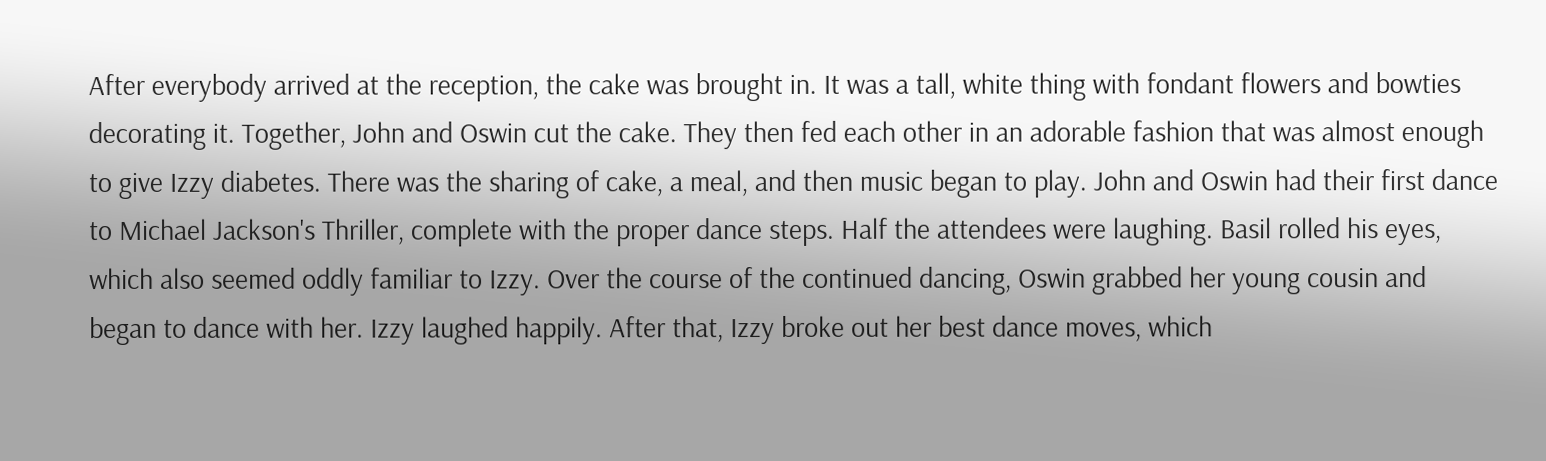After everybody arrived at the reception, the cake was brought in. It was a tall, white thing with fondant flowers and bowties decorating it. Together, John and Oswin cut the cake. They then fed each other in an adorable fashion that was almost enough to give Izzy diabetes. There was the sharing of cake, a meal, and then music began to play. John and Oswin had their first dance to Michael Jackson's Thriller, complete with the proper dance steps. Half the attendees were laughing. Basil rolled his eyes, which also seemed oddly familiar to Izzy. Over the course of the continued dancing, Oswin grabbed her young cousin and began to dance with her. Izzy laughed happily. After that, Izzy broke out her best dance moves, which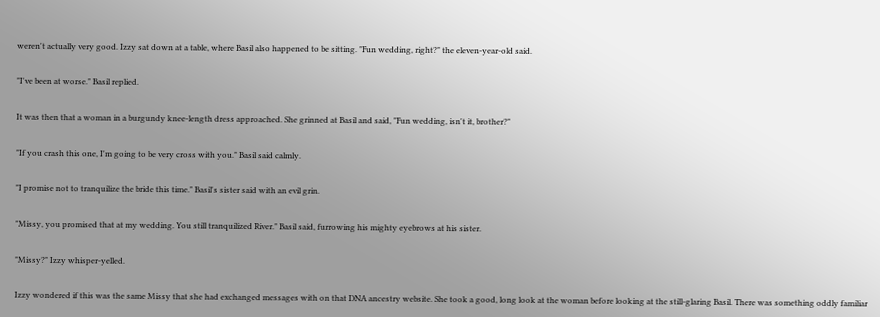weren't actually very good. Izzy sat down at a table, where Basil also happened to be sitting. "Fun wedding, right?" the eleven-year-old said.


"I've been at worse." Basil replied.


It was then that a woman in a burgundy knee-length dress approached. She grinned at Basil and said, "Fun wedding, isn't it, brother?"


"If you crash this one, I'm going to be very cross with you." Basil said calmly.


"I promise not to tranquilize the bride this time." Basil's sister said with an evil grin.


"Missy, you promised that at my wedding. You still tranquilized River." Basil said, furrowing his mighty eyebrows at his sister.


"Missy?" Izzy whisper-yelled.


Izzy wondered if this was the same Missy that she had exchanged messages with on that DNA ancestry website. She took a good, long look at the woman before looking at the still-glaring Basil. There was something oddly familiar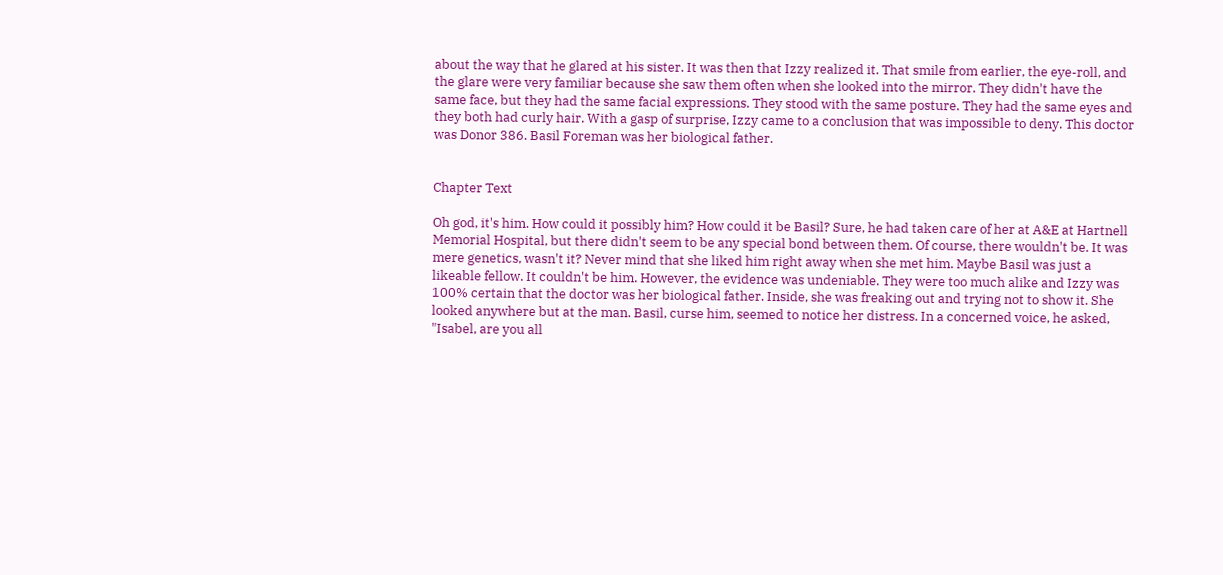about the way that he glared at his sister. It was then that Izzy realized it. That smile from earlier, the eye-roll, and the glare were very familiar because she saw them often when she looked into the mirror. They didn't have the same face, but they had the same facial expressions. They stood with the same posture. They had the same eyes and they both had curly hair. With a gasp of surprise, Izzy came to a conclusion that was impossible to deny. This doctor was Donor 386. Basil Foreman was her biological father.


Chapter Text

Oh god, it's him. How could it possibly him? How could it be Basil? Sure, he had taken care of her at A&E at Hartnell Memorial Hospital, but there didn't seem to be any special bond between them. Of course, there wouldn't be. It was mere genetics, wasn't it? Never mind that she liked him right away when she met him. Maybe Basil was just a likeable fellow. It couldn't be him. However, the evidence was undeniable. They were too much alike and Izzy was 100% certain that the doctor was her biological father. Inside, she was freaking out and trying not to show it. She looked anywhere but at the man. Basil, curse him, seemed to notice her distress. In a concerned voice, he asked, "Isabel, are you all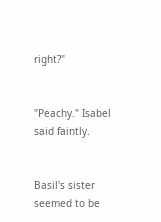right?"


"Peachy." Isabel said faintly.


Basil's sister seemed to be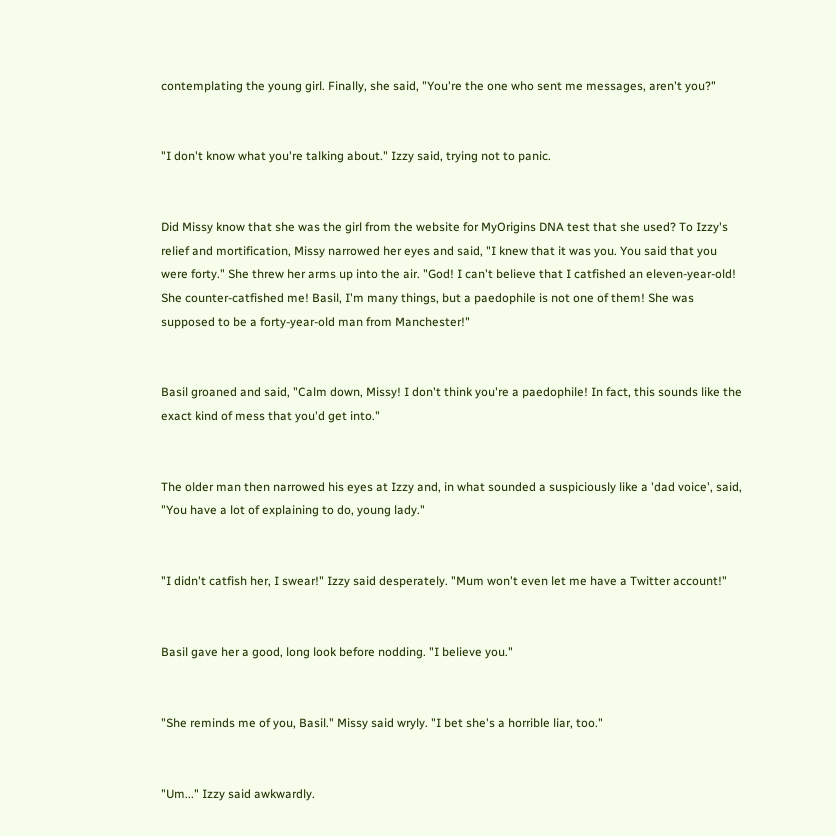contemplating the young girl. Finally, she said, "You're the one who sent me messages, aren't you?"


"I don't know what you're talking about." Izzy said, trying not to panic.


Did Missy know that she was the girl from the website for MyOrigins DNA test that she used? To Izzy's relief and mortification, Missy narrowed her eyes and said, "I knew that it was you. You said that you were forty." She threw her arms up into the air. "God! I can't believe that I catfished an eleven-year-old! She counter-catfished me! Basil, I'm many things, but a paedophile is not one of them! She was supposed to be a forty-year-old man from Manchester!"


Basil groaned and said, "Calm down, Missy! I don't think you're a paedophile! In fact, this sounds like the exact kind of mess that you'd get into."


The older man then narrowed his eyes at Izzy and, in what sounded a suspiciously like a 'dad voice', said, "You have a lot of explaining to do, young lady."


"I didn't catfish her, I swear!" Izzy said desperately. "Mum won't even let me have a Twitter account!"


Basil gave her a good, long look before nodding. "I believe you."


"She reminds me of you, Basil." Missy said wryly. "I bet she's a horrible liar, too."


"Um..." Izzy said awkwardly.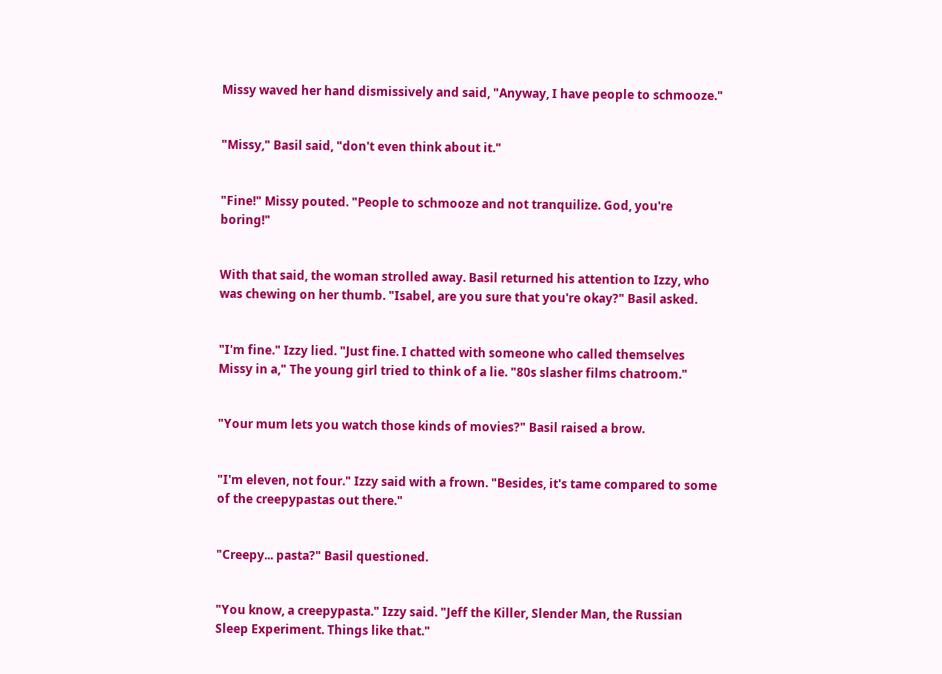Missy waved her hand dismissively and said, "Anyway, I have people to schmooze."


"Missy," Basil said, "don't even think about it."


"Fine!" Missy pouted. "People to schmooze and not tranquilize. God, you're boring!"


With that said, the woman strolled away. Basil returned his attention to Izzy, who was chewing on her thumb. "Isabel, are you sure that you're okay?" Basil asked.


"I'm fine." Izzy lied. "Just fine. I chatted with someone who called themselves Missy in a," The young girl tried to think of a lie. "80s slasher films chatroom."


"Your mum lets you watch those kinds of movies?" Basil raised a brow.


"I'm eleven, not four." Izzy said with a frown. "Besides, it's tame compared to some of the creepypastas out there."


"Creepy... pasta?" Basil questioned.


"You know, a creepypasta." Izzy said. "Jeff the Killer, Slender Man, the Russian Sleep Experiment. Things like that."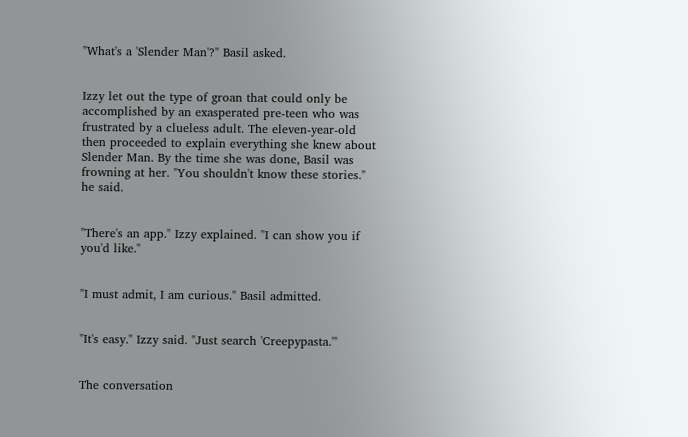"What's a 'Slender Man'?" Basil asked.


Izzy let out the type of groan that could only be accomplished by an exasperated pre-teen who was frustrated by a clueless adult. The eleven-year-old then proceeded to explain everything she knew about Slender Man. By the time she was done, Basil was frowning at her. "You shouldn't know these stories." he said.


"There's an app." Izzy explained. "I can show you if you'd like."


"I must admit, I am curious." Basil admitted.


"It's easy." Izzy said. "Just search 'Creepypasta.'"


The conversation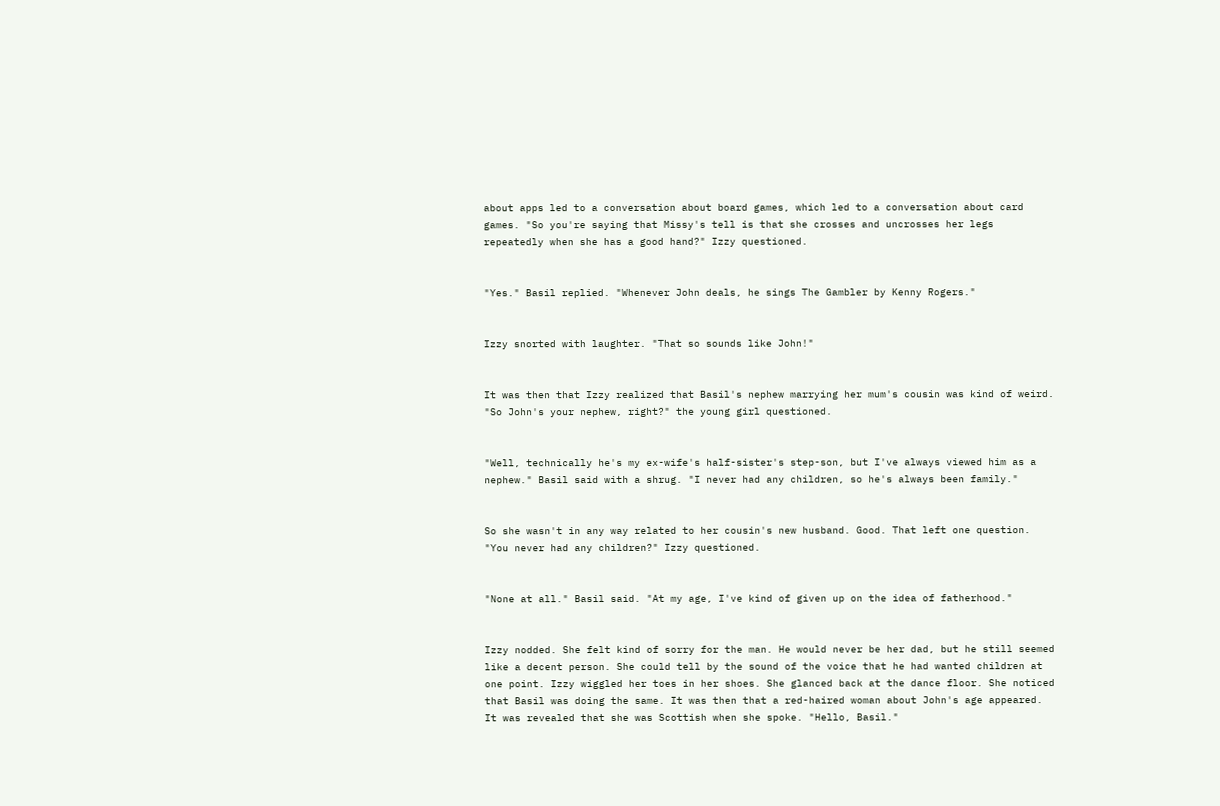about apps led to a conversation about board games, which led to a conversation about card games. "So you're saying that Missy's tell is that she crosses and uncrosses her legs repeatedly when she has a good hand?" Izzy questioned.


"Yes." Basil replied. "Whenever John deals, he sings The Gambler by Kenny Rogers."


Izzy snorted with laughter. "That so sounds like John!"


It was then that Izzy realized that Basil's nephew marrying her mum's cousin was kind of weird. "So John's your nephew, right?" the young girl questioned.


"Well, technically he's my ex-wife's half-sister's step-son, but I've always viewed him as a nephew." Basil said with a shrug. "I never had any children, so he's always been family."


So she wasn't in any way related to her cousin's new husband. Good. That left one question. "You never had any children?" Izzy questioned.


"None at all." Basil said. "At my age, I've kind of given up on the idea of fatherhood."


Izzy nodded. She felt kind of sorry for the man. He would never be her dad, but he still seemed like a decent person. She could tell by the sound of the voice that he had wanted children at one point. Izzy wiggled her toes in her shoes. She glanced back at the dance floor. She noticed that Basil was doing the same. It was then that a red-haired woman about John's age appeared. It was revealed that she was Scottish when she spoke. "Hello, Basil."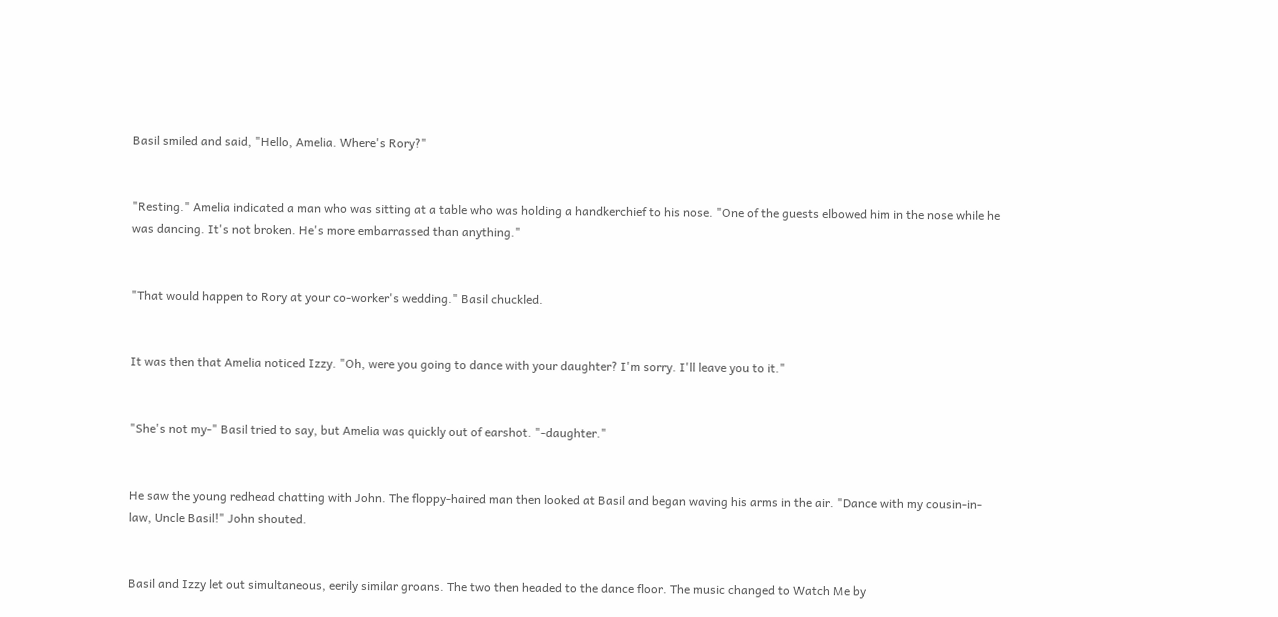Basil smiled and said, "Hello, Amelia. Where's Rory?"


"Resting." Amelia indicated a man who was sitting at a table who was holding a handkerchief to his nose. "One of the guests elbowed him in the nose while he was dancing. It's not broken. He's more embarrassed than anything."


"That would happen to Rory at your co-worker's wedding." Basil chuckled.


It was then that Amelia noticed Izzy. "Oh, were you going to dance with your daughter? I'm sorry. I'll leave you to it."


"She's not my-" Basil tried to say, but Amelia was quickly out of earshot. "-daughter."


He saw the young redhead chatting with John. The floppy-haired man then looked at Basil and began waving his arms in the air. "Dance with my cousin-in-law, Uncle Basil!" John shouted.


Basil and Izzy let out simultaneous, eerily similar groans. The two then headed to the dance floor. The music changed to Watch Me by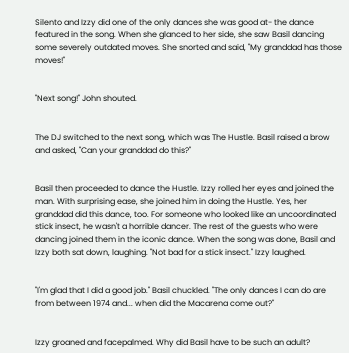Silento and Izzy did one of the only dances she was good at- the dance featured in the song. When she glanced to her side, she saw Basil dancing some severely outdated moves. She snorted and said, "My granddad has those moves!"


"Next song!" John shouted.


The DJ switched to the next song, which was The Hustle. Basil raised a brow and asked, "Can your granddad do this?"


Basil then proceeded to dance the Hustle. Izzy rolled her eyes and joined the man. With surprising ease, she joined him in doing the Hustle. Yes, her granddad did this dance, too. For someone who looked like an uncoordinated stick insect, he wasn't a horrible dancer. The rest of the guests who were dancing joined them in the iconic dance. When the song was done, Basil and Izzy both sat down, laughing. "Not bad for a stick insect." Izzy laughed.


"I'm glad that I did a good job." Basil chuckled. "The only dances I can do are from between 1974 and... when did the Macarena come out?"


Izzy groaned and facepalmed. Why did Basil have to be such an adult?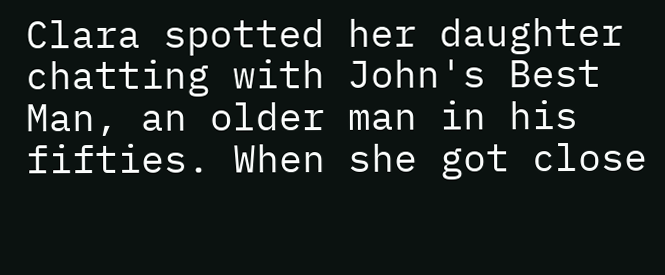Clara spotted her daughter chatting with John's Best Man, an older man in his fifties. When she got close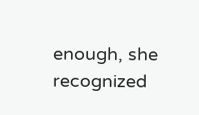enough, she recognized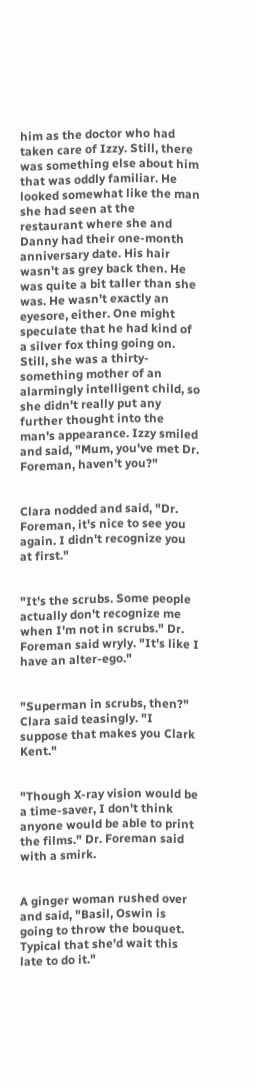him as the doctor who had taken care of Izzy. Still, there was something else about him that was oddly familiar. He looked somewhat like the man she had seen at the restaurant where she and Danny had their one-month anniversary date. His hair wasn't as grey back then. He was quite a bit taller than she was. He wasn't exactly an eyesore, either. One might speculate that he had kind of a silver fox thing going on. Still, she was a thirty-something mother of an alarmingly intelligent child, so she didn't really put any further thought into the man's appearance. Izzy smiled and said, "Mum, you've met Dr. Foreman, haven't you?"


Clara nodded and said, "Dr. Foreman, it's nice to see you again. I didn't recognize you at first."


"It's the scrubs. Some people actually don't recognize me when I'm not in scrubs." Dr. Foreman said wryly. "It's like I have an alter-ego."


"Superman in scrubs, then?" Clara said teasingly. "I suppose that makes you Clark Kent."


"Though X-ray vision would be a time-saver, I don't think anyone would be able to print the films." Dr. Foreman said with a smirk.


A ginger woman rushed over and said, "Basil, Oswin is going to throw the bouquet. Typical that she'd wait this late to do it."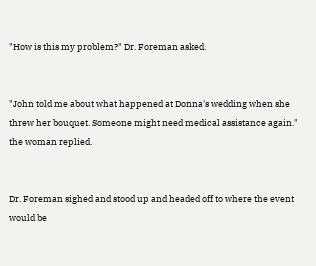"How is this my problem?" Dr. Foreman asked.


"John told me about what happened at Donna's wedding when she threw her bouquet. Someone might need medical assistance again." the woman replied.


Dr. Foreman sighed and stood up and headed off to where the event would be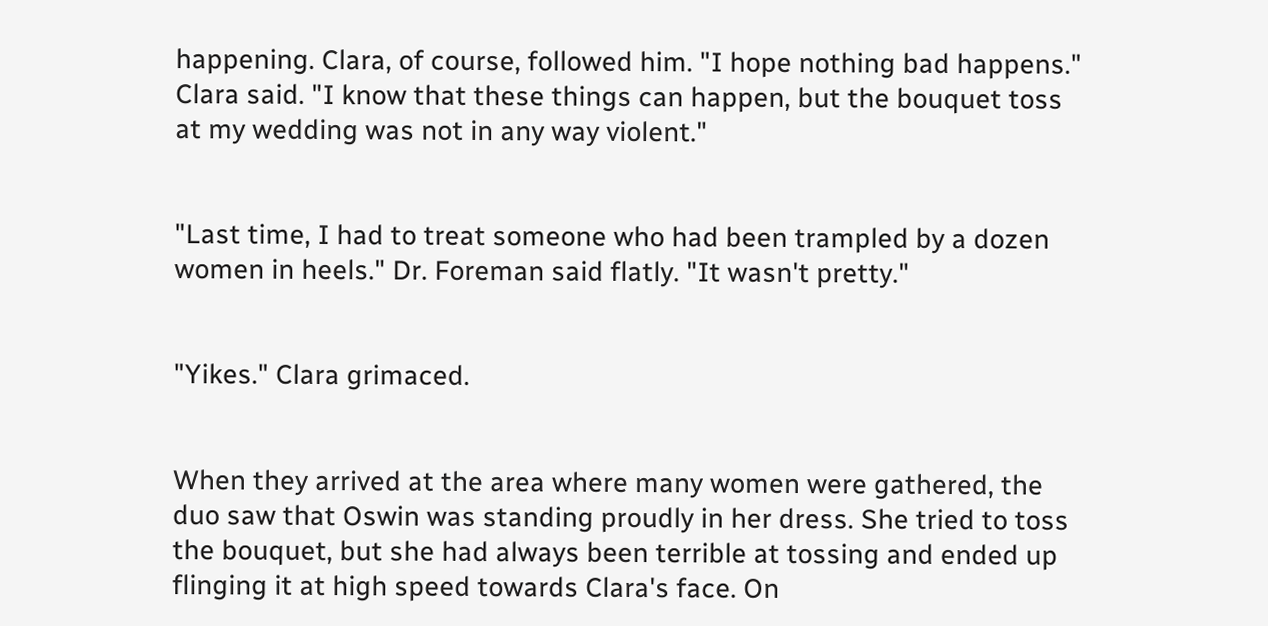happening. Clara, of course, followed him. "I hope nothing bad happens." Clara said. "I know that these things can happen, but the bouquet toss at my wedding was not in any way violent."


"Last time, I had to treat someone who had been trampled by a dozen women in heels." Dr. Foreman said flatly. "It wasn't pretty."


"Yikes." Clara grimaced.


When they arrived at the area where many women were gathered, the duo saw that Oswin was standing proudly in her dress. She tried to toss the bouquet, but she had always been terrible at tossing and ended up flinging it at high speed towards Clara's face. On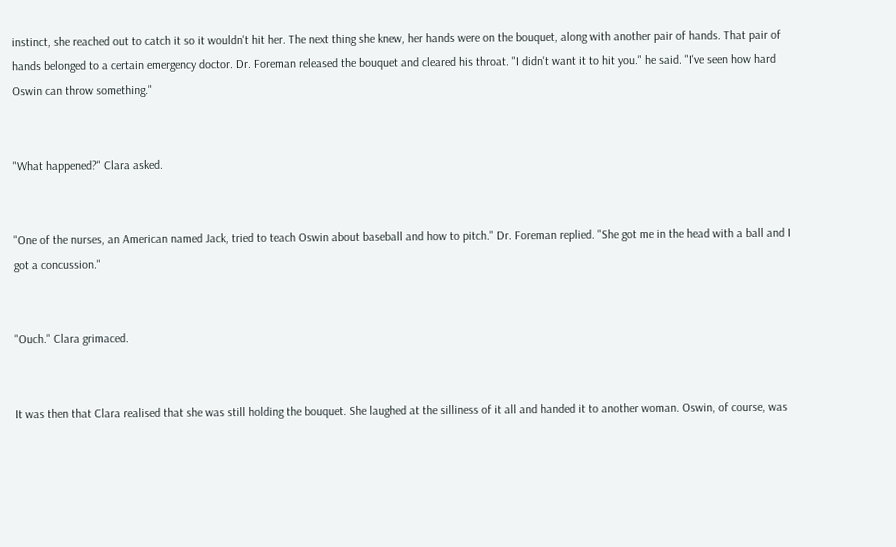instinct, she reached out to catch it so it wouldn't hit her. The next thing she knew, her hands were on the bouquet, along with another pair of hands. That pair of hands belonged to a certain emergency doctor. Dr. Foreman released the bouquet and cleared his throat. "I didn't want it to hit you." he said. "I've seen how hard Oswin can throw something."


"What happened?" Clara asked.


"One of the nurses, an American named Jack, tried to teach Oswin about baseball and how to pitch." Dr. Foreman replied. "She got me in the head with a ball and I got a concussion."


"Ouch." Clara grimaced.


It was then that Clara realised that she was still holding the bouquet. She laughed at the silliness of it all and handed it to another woman. Oswin, of course, was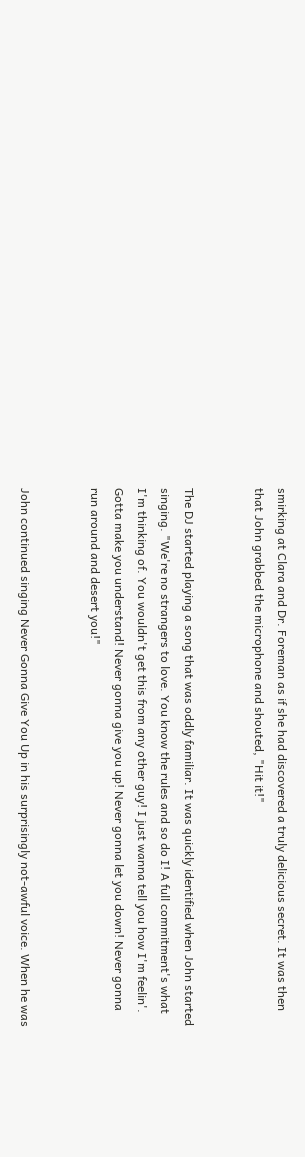smirking at Clara and Dr. Foreman as if she had discovered a truly delicious secret. It was then that John grabbed the microphone and shouted, "Hit it!"


The DJ started playing a song that was oddly familiar. It was quickly identified when John started singing. "We're no strangers to love. You know the rules and so do I! A full commitment's what I'm thinking of. You wouldn't get this from any other guy! I just wanna tell you how I'm feelin'. Gotta make you understand! Never gonna give you up! Never gonna let you down! Never gonna run around and desert you!"


John continued singing Never Gonna Give You Up in his surprisingly not-awful voice. When he was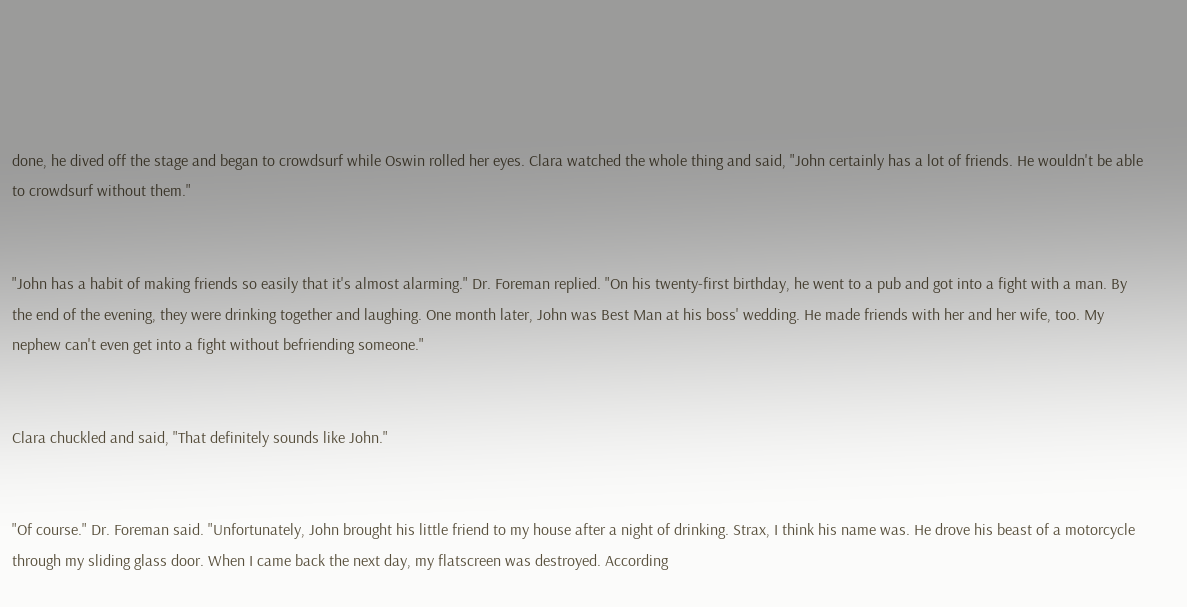done, he dived off the stage and began to crowdsurf while Oswin rolled her eyes. Clara watched the whole thing and said, "John certainly has a lot of friends. He wouldn't be able to crowdsurf without them."


"John has a habit of making friends so easily that it's almost alarming." Dr. Foreman replied. "On his twenty-first birthday, he went to a pub and got into a fight with a man. By the end of the evening, they were drinking together and laughing. One month later, John was Best Man at his boss' wedding. He made friends with her and her wife, too. My nephew can't even get into a fight without befriending someone."


Clara chuckled and said, "That definitely sounds like John."


"Of course." Dr. Foreman said. "Unfortunately, John brought his little friend to my house after a night of drinking. Strax, I think his name was. He drove his beast of a motorcycle through my sliding glass door. When I came back the next day, my flatscreen was destroyed. According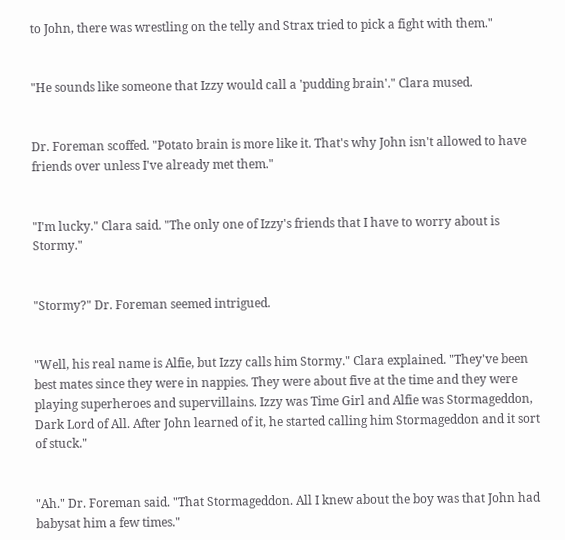to John, there was wrestling on the telly and Strax tried to pick a fight with them."


"He sounds like someone that Izzy would call a 'pudding brain'." Clara mused.


Dr. Foreman scoffed. "Potato brain is more like it. That's why John isn't allowed to have friends over unless I've already met them."


"I'm lucky." Clara said. "The only one of Izzy's friends that I have to worry about is Stormy."


"Stormy?" Dr. Foreman seemed intrigued.


"Well, his real name is Alfie, but Izzy calls him Stormy." Clara explained. "They've been best mates since they were in nappies. They were about five at the time and they were playing superheroes and supervillains. Izzy was Time Girl and Alfie was Stormageddon, Dark Lord of All. After John learned of it, he started calling him Stormageddon and it sort of stuck."


"Ah." Dr. Foreman said. "That Stormageddon. All I knew about the boy was that John had babysat him a few times."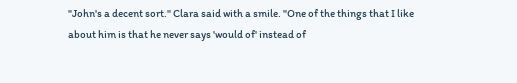"John's a decent sort." Clara said with a smile. "One of the things that I like about him is that he never says 'would of' instead of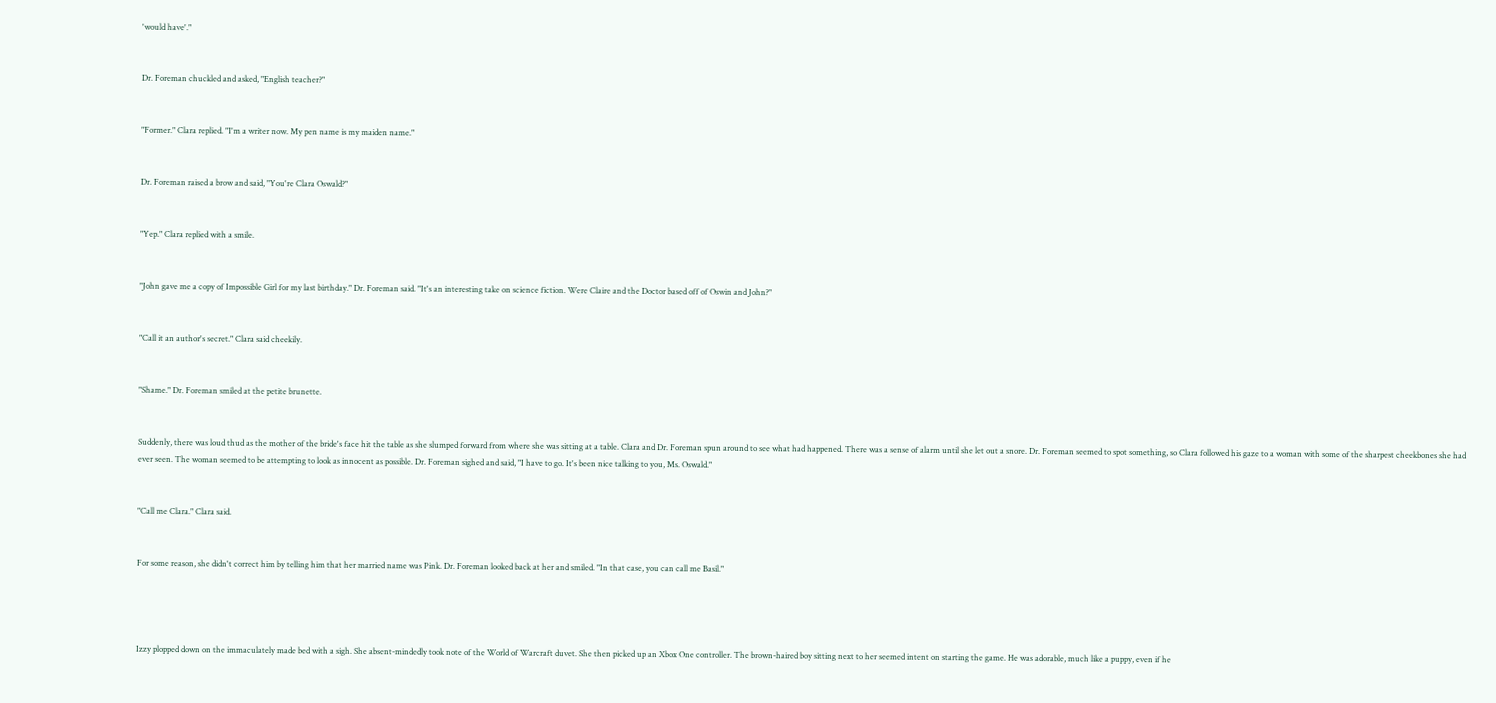'would have'."


Dr. Foreman chuckled and asked, "English teacher?"


"Former." Clara replied. "I'm a writer now. My pen name is my maiden name."


Dr. Foreman raised a brow and said, "You're Clara Oswald?"


"Yep." Clara replied with a smile.


"John gave me a copy of Impossible Girl for my last birthday." Dr. Foreman said. "It's an interesting take on science fiction. Were Claire and the Doctor based off of Oswin and John?"


"Call it an author's secret." Clara said cheekily.


"Shame." Dr. Foreman smiled at the petite brunette.


Suddenly, there was loud thud as the mother of the bride's face hit the table as she slumped forward from where she was sitting at a table. Clara and Dr. Foreman spun around to see what had happened. There was a sense of alarm until she let out a snore. Dr. Foreman seemed to spot something, so Clara followed his gaze to a woman with some of the sharpest cheekbones she had ever seen. The woman seemed to be attempting to look as innocent as possible. Dr. Foreman sighed and said, "I have to go. It's been nice talking to you, Ms. Oswald."


"Call me Clara." Clara said.


For some reason, she didn't correct him by telling him that her married name was Pink. Dr. Foreman looked back at her and smiled. "In that case, you can call me Basil."




Izzy plopped down on the immaculately made bed with a sigh. She absent-mindedly took note of the World of Warcraft duvet. She then picked up an Xbox One controller. The brown-haired boy sitting next to her seemed intent on starting the game. He was adorable, much like a puppy, even if he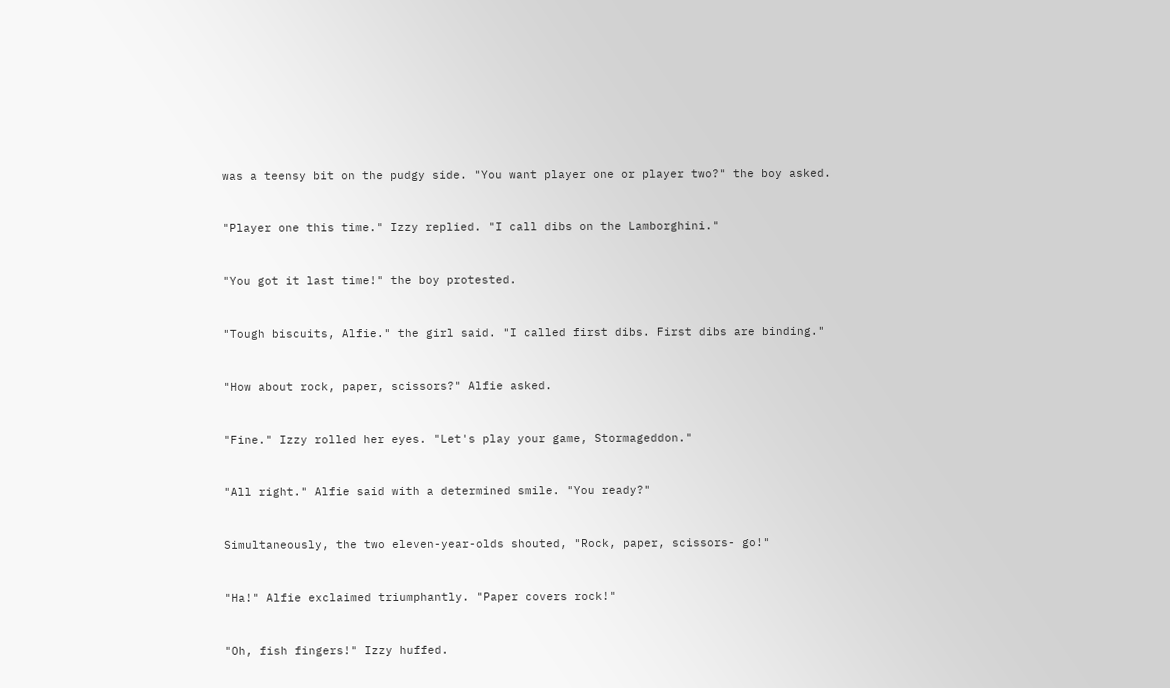was a teensy bit on the pudgy side. "You want player one or player two?" the boy asked.


"Player one this time." Izzy replied. "I call dibs on the Lamborghini."


"You got it last time!" the boy protested.


"Tough biscuits, Alfie." the girl said. "I called first dibs. First dibs are binding."


"How about rock, paper, scissors?" Alfie asked.


"Fine." Izzy rolled her eyes. "Let's play your game, Stormageddon."


"All right." Alfie said with a determined smile. "You ready?"


Simultaneously, the two eleven-year-olds shouted, "Rock, paper, scissors- go!"


"Ha!" Alfie exclaimed triumphantly. "Paper covers rock!"


"Oh, fish fingers!" Izzy huffed.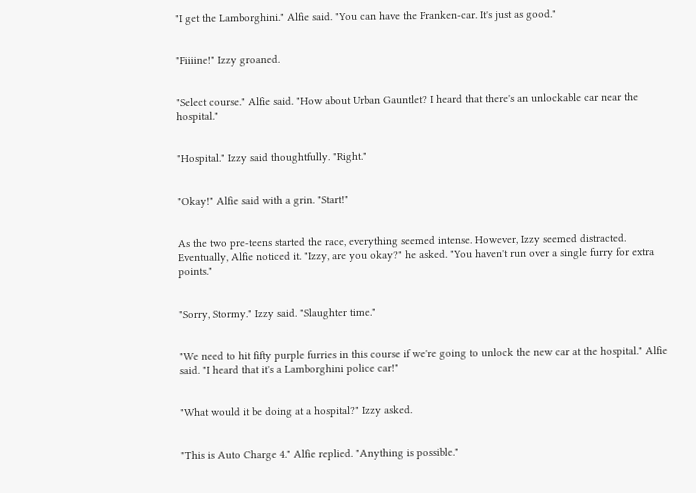"I get the Lamborghini." Alfie said. "You can have the Franken-car. It's just as good."


"Fiiiine!" Izzy groaned.


"Select course." Alfie said. "How about Urban Gauntlet? I heard that there's an unlockable car near the hospital."


"Hospital." Izzy said thoughtfully. "Right."


"Okay!" Alfie said with a grin. "Start!"


As the two pre-teens started the race, everything seemed intense. However, Izzy seemed distracted. Eventually, Alfie noticed it. "Izzy, are you okay?" he asked. "You haven't run over a single furry for extra points."


"Sorry, Stormy." Izzy said. "Slaughter time."


"We need to hit fifty purple furries in this course if we're going to unlock the new car at the hospital." Alfie said. "I heard that it's a Lamborghini police car!"


"What would it be doing at a hospital?" Izzy asked.


"This is Auto Charge 4." Alfie replied. "Anything is possible."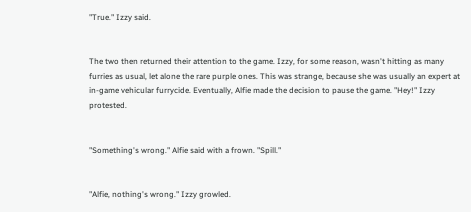"True." Izzy said.


The two then returned their attention to the game. Izzy, for some reason, wasn't hitting as many furries as usual, let alone the rare purple ones. This was strange, because she was usually an expert at in-game vehicular furrycide. Eventually, Alfie made the decision to pause the game. "Hey!" Izzy protested.


"Something's wrong." Alfie said with a frown. "Spill."


"Alfie, nothing's wrong." Izzy growled.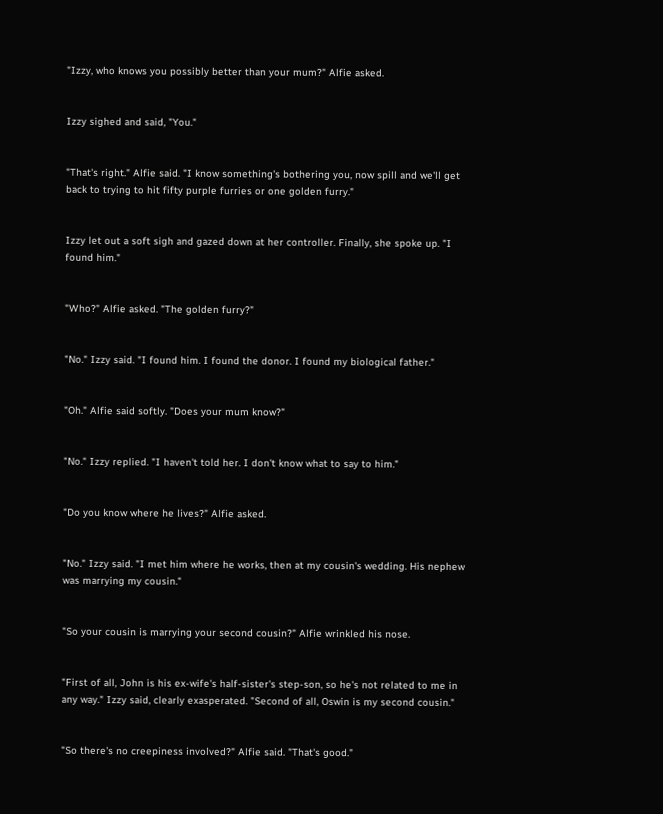"Izzy, who knows you possibly better than your mum?" Alfie asked.


Izzy sighed and said, "You."


"That's right." Alfie said. "I know something's bothering you, now spill and we'll get back to trying to hit fifty purple furries or one golden furry."


Izzy let out a soft sigh and gazed down at her controller. Finally, she spoke up. "I found him."


"Who?" Alfie asked. "The golden furry?"


"No." Izzy said. "I found him. I found the donor. I found my biological father."


"Oh." Alfie said softly. "Does your mum know?"


"No." Izzy replied. "I haven't told her. I don't know what to say to him."


"Do you know where he lives?" Alfie asked.


"No." Izzy said. "I met him where he works, then at my cousin's wedding. His nephew was marrying my cousin."


"So your cousin is marrying your second cousin?" Alfie wrinkled his nose.


"First of all, John is his ex-wife's half-sister's step-son, so he's not related to me in any way." Izzy said, clearly exasperated. "Second of all, Oswin is my second cousin."


"So there's no creepiness involved?" Alfie said. "That's good."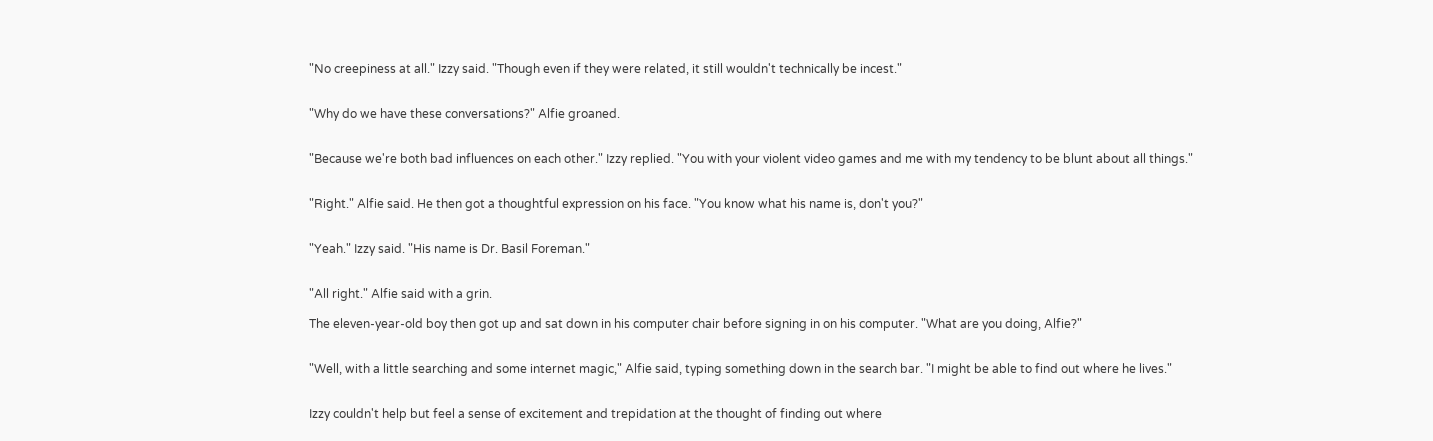"No creepiness at all." Izzy said. "Though even if they were related, it still wouldn't technically be incest."


"Why do we have these conversations?" Alfie groaned.


"Because we're both bad influences on each other." Izzy replied. "You with your violent video games and me with my tendency to be blunt about all things."


"Right." Alfie said. He then got a thoughtful expression on his face. "You know what his name is, don't you?"


"Yeah." Izzy said. "His name is Dr. Basil Foreman."


"All right." Alfie said with a grin.

The eleven-year-old boy then got up and sat down in his computer chair before signing in on his computer. "What are you doing, Alfie?"


"Well, with a little searching and some internet magic," Alfie said, typing something down in the search bar. "I might be able to find out where he lives."


Izzy couldn't help but feel a sense of excitement and trepidation at the thought of finding out where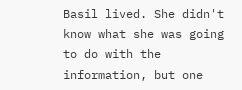Basil lived. She didn't know what she was going to do with the information, but one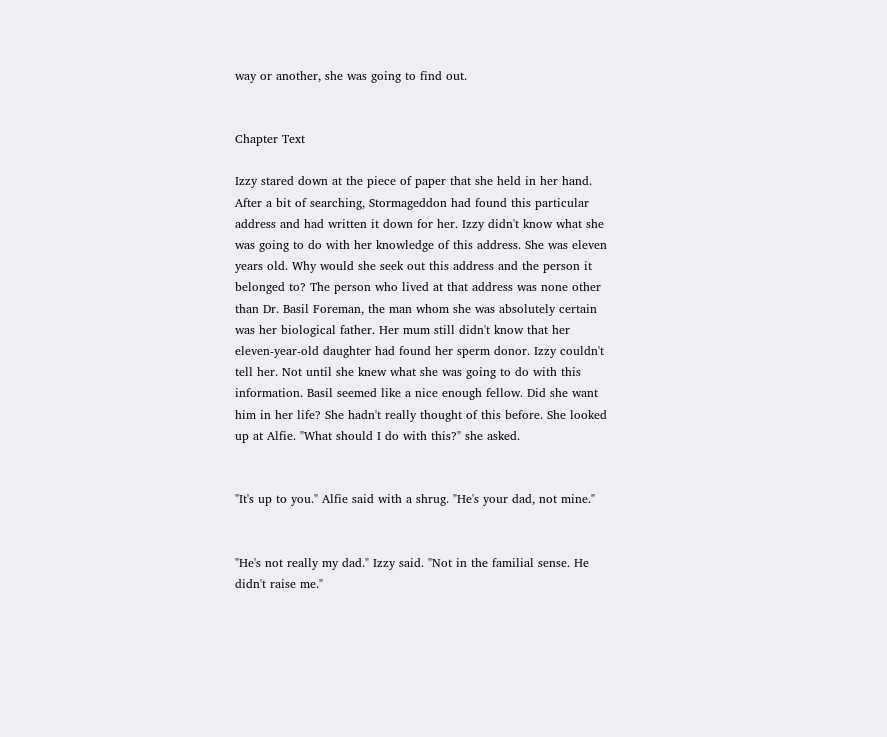way or another, she was going to find out.


Chapter Text

Izzy stared down at the piece of paper that she held in her hand. After a bit of searching, Stormageddon had found this particular address and had written it down for her. Izzy didn't know what she was going to do with her knowledge of this address. She was eleven years old. Why would she seek out this address and the person it belonged to? The person who lived at that address was none other than Dr. Basil Foreman, the man whom she was absolutely certain was her biological father. Her mum still didn't know that her eleven-year-old daughter had found her sperm donor. Izzy couldn't tell her. Not until she knew what she was going to do with this information. Basil seemed like a nice enough fellow. Did she want him in her life? She hadn't really thought of this before. She looked up at Alfie. "What should I do with this?" she asked.


"It's up to you." Alfie said with a shrug. "He's your dad, not mine."


"He's not really my dad." Izzy said. "Not in the familial sense. He didn't raise me."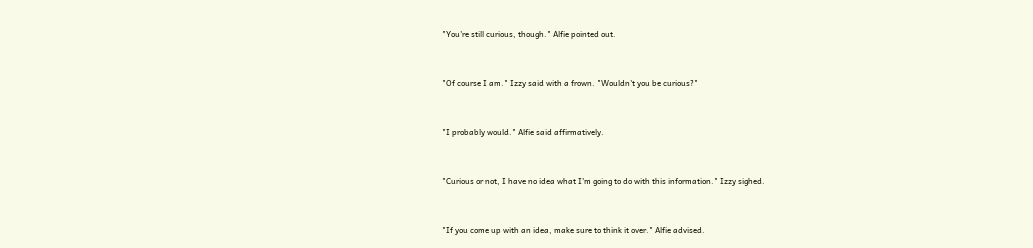"You're still curious, though." Alfie pointed out.


"Of course I am." Izzy said with a frown. "Wouldn't you be curious?"


"I probably would." Alfie said affirmatively.


"Curious or not, I have no idea what I'm going to do with this information." Izzy sighed.


"If you come up with an idea, make sure to think it over." Alfie advised.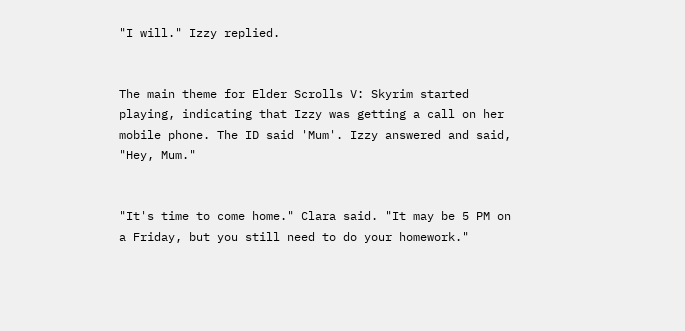"I will." Izzy replied.


The main theme for Elder Scrolls V: Skyrim started playing, indicating that Izzy was getting a call on her mobile phone. The ID said 'Mum'. Izzy answered and said, "Hey, Mum."


"It's time to come home." Clara said. "It may be 5 PM on a Friday, but you still need to do your homework."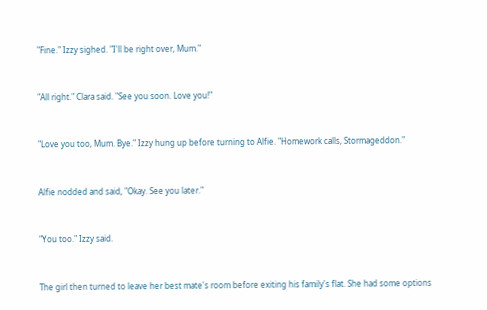"Fine." Izzy sighed. "I'll be right over, Mum."


"All right." Clara said. "See you soon. Love you!"


"Love you too, Mum. Bye." Izzy hung up before turning to Alfie. "Homework calls, Stormageddon."


Alfie nodded and said, "Okay. See you later."


"You too." Izzy said.


The girl then turned to leave her best mate's room before exiting his family's flat. She had some options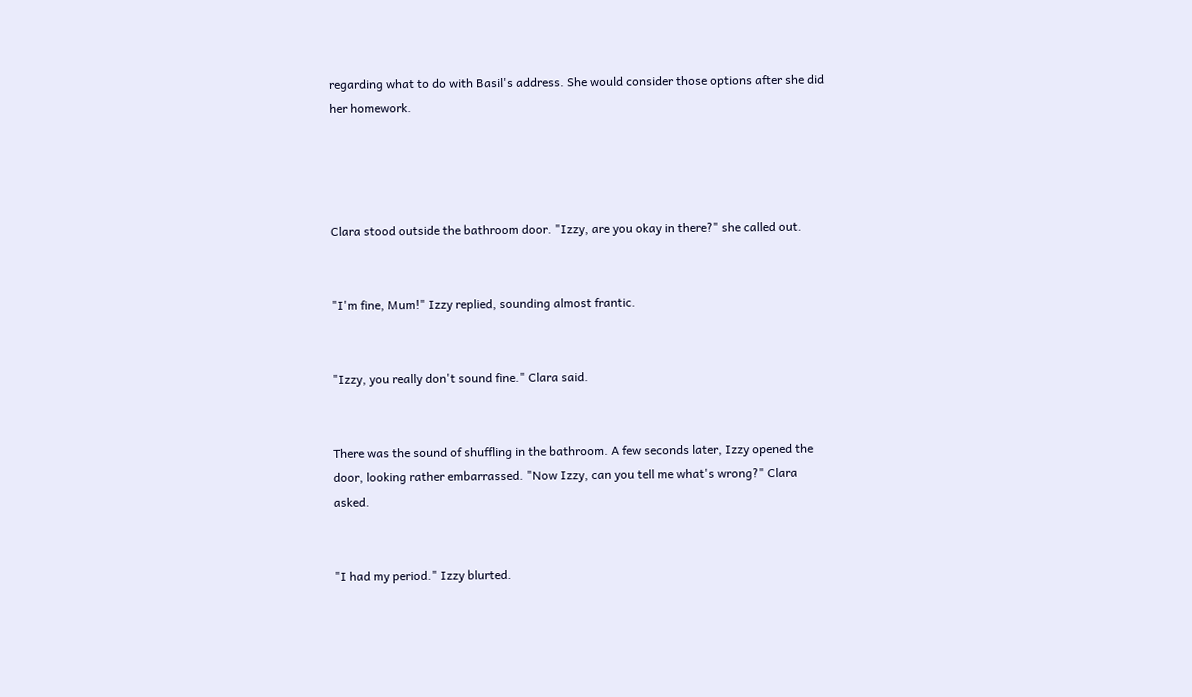regarding what to do with Basil's address. She would consider those options after she did her homework.




Clara stood outside the bathroom door. "Izzy, are you okay in there?" she called out.


"I'm fine, Mum!" Izzy replied, sounding almost frantic.


"Izzy, you really don't sound fine." Clara said.


There was the sound of shuffling in the bathroom. A few seconds later, Izzy opened the door, looking rather embarrassed. "Now Izzy, can you tell me what's wrong?" Clara asked.


"I had my period." Izzy blurted.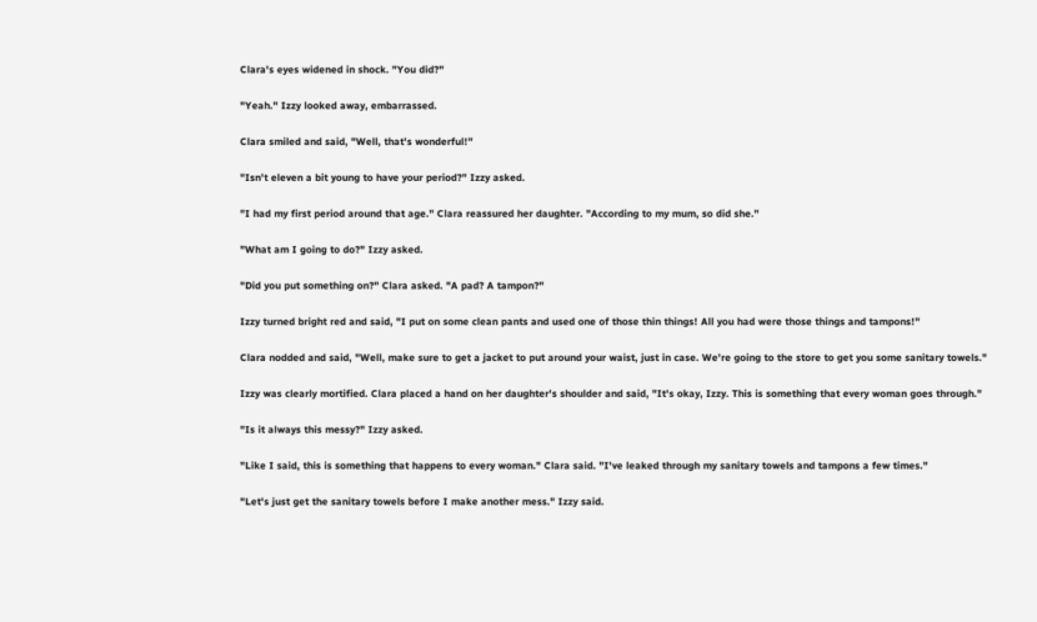Clara's eyes widened in shock. "You did?"


"Yeah." Izzy looked away, embarrassed.


Clara smiled and said, "Well, that's wonderful!"


"Isn't eleven a bit young to have your period?" Izzy asked.


"I had my first period around that age." Clara reassured her daughter. "According to my mum, so did she."


"What am I going to do?" Izzy asked.


"Did you put something on?" Clara asked. "A pad? A tampon?"


Izzy turned bright red and said, "I put on some clean pants and used one of those thin things! All you had were those things and tampons!"


Clara nodded and said, "Well, make sure to get a jacket to put around your waist, just in case. We're going to the store to get you some sanitary towels."


Izzy was clearly mortified. Clara placed a hand on her daughter's shoulder and said, "It's okay, Izzy. This is something that every woman goes through."


"Is it always this messy?" Izzy asked.


"Like I said, this is something that happens to every woman." Clara said. "I've leaked through my sanitary towels and tampons a few times."


"Let's just get the sanitary towels before I make another mess." Izzy said.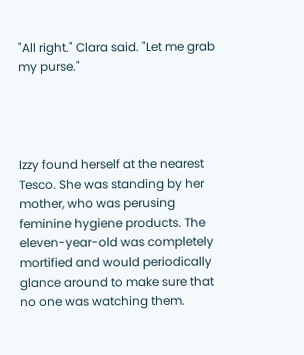"All right." Clara said. "Let me grab my purse."




Izzy found herself at the nearest Tesco. She was standing by her mother, who was perusing feminine hygiene products. The eleven-year-old was completely mortified and would periodically glance around to make sure that no one was watching them.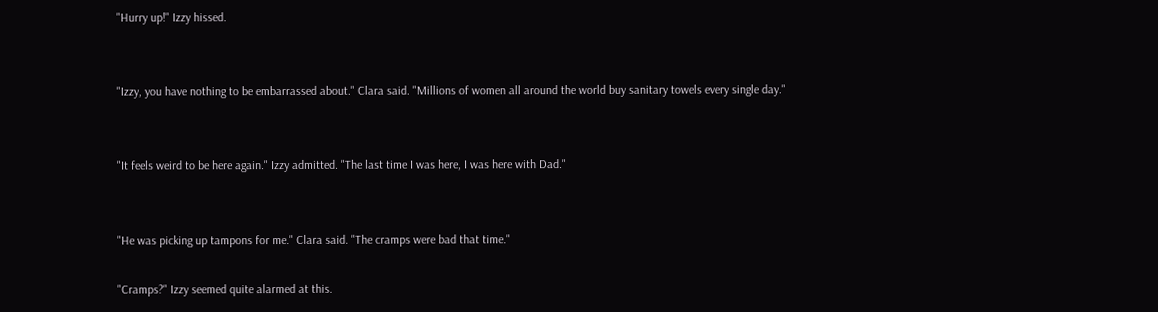"Hurry up!" Izzy hissed.


"Izzy, you have nothing to be embarrassed about." Clara said. "Millions of women all around the world buy sanitary towels every single day."


"It feels weird to be here again." Izzy admitted. "The last time I was here, I was here with Dad."


"He was picking up tampons for me." Clara said. "The cramps were bad that time."

"Cramps?" Izzy seemed quite alarmed at this.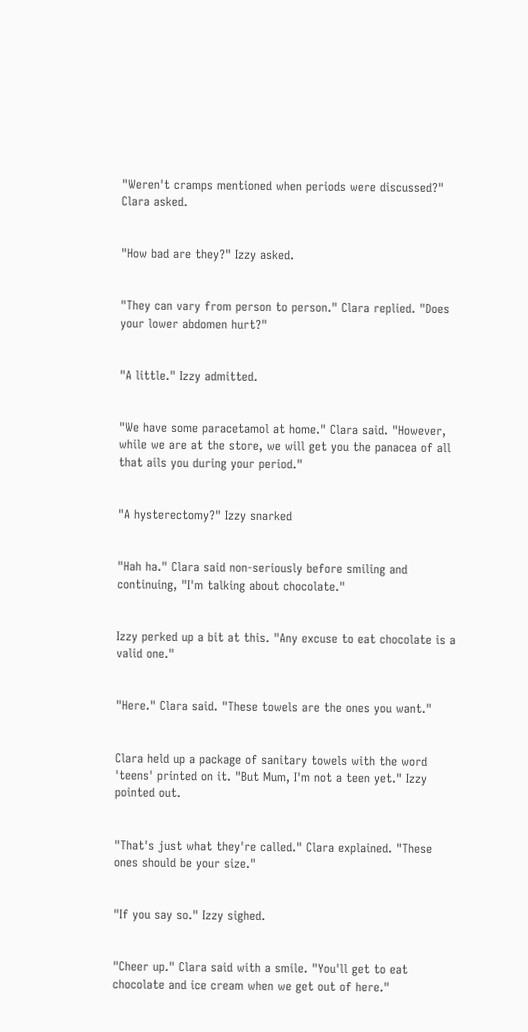"Weren't cramps mentioned when periods were discussed?" Clara asked.


"How bad are they?" Izzy asked.


"They can vary from person to person." Clara replied. "Does your lower abdomen hurt?"


"A little." Izzy admitted.


"We have some paracetamol at home." Clara said. "However, while we are at the store, we will get you the panacea of all that ails you during your period."


"A hysterectomy?" Izzy snarked


"Hah ha." Clara said non-seriously before smiling and continuing, "I'm talking about chocolate."


Izzy perked up a bit at this. "Any excuse to eat chocolate is a valid one."


"Here." Clara said. "These towels are the ones you want."


Clara held up a package of sanitary towels with the word 'teens' printed on it. "But Mum, I'm not a teen yet." Izzy pointed out.


"That's just what they're called." Clara explained. "These ones should be your size."


"If you say so." Izzy sighed.


"Cheer up." Clara said with a smile. "You'll get to eat chocolate and ice cream when we get out of here."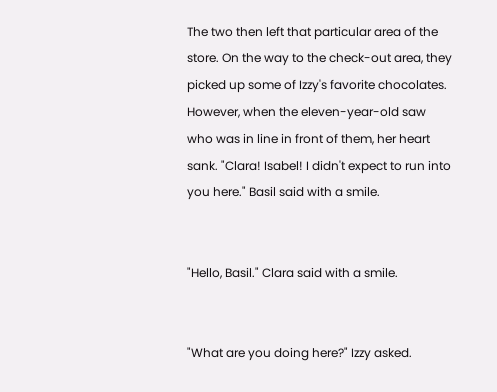The two then left that particular area of the store. On the way to the check-out area, they picked up some of Izzy's favorite chocolates. However, when the eleven-year-old saw who was in line in front of them, her heart sank. "Clara! Isabel! I didn't expect to run into you here." Basil said with a smile.


"Hello, Basil." Clara said with a smile.


"What are you doing here?" Izzy asked.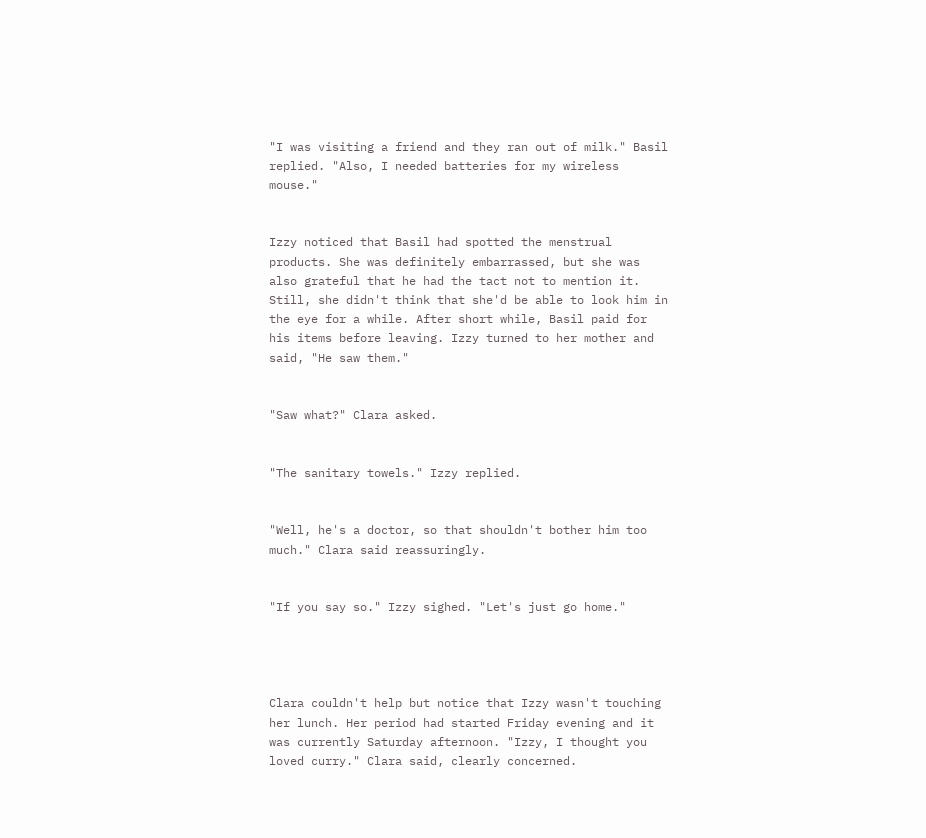"I was visiting a friend and they ran out of milk." Basil replied. "Also, I needed batteries for my wireless mouse."


Izzy noticed that Basil had spotted the menstrual products. She was definitely embarrassed, but she was also grateful that he had the tact not to mention it. Still, she didn't think that she'd be able to look him in the eye for a while. After short while, Basil paid for his items before leaving. Izzy turned to her mother and said, "He saw them."


"Saw what?" Clara asked.


"The sanitary towels." Izzy replied.


"Well, he's a doctor, so that shouldn't bother him too much." Clara said reassuringly.


"If you say so." Izzy sighed. "Let's just go home."




Clara couldn't help but notice that Izzy wasn't touching her lunch. Her period had started Friday evening and it was currently Saturday afternoon. "Izzy, I thought you loved curry." Clara said, clearly concerned.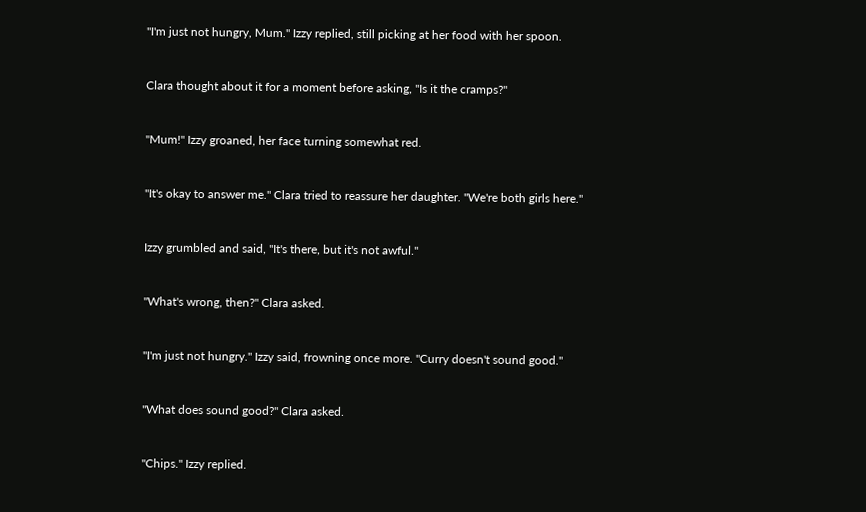"I'm just not hungry, Mum." Izzy replied, still picking at her food with her spoon.


Clara thought about it for a moment before asking, "Is it the cramps?"


"Mum!" Izzy groaned, her face turning somewhat red.


"It's okay to answer me." Clara tried to reassure her daughter. "We're both girls here."


Izzy grumbled and said, "It's there, but it's not awful."


"What's wrong, then?" Clara asked.


"I'm just not hungry." Izzy said, frowning once more. "Curry doesn't sound good."


"What does sound good?" Clara asked.


"Chips." Izzy replied.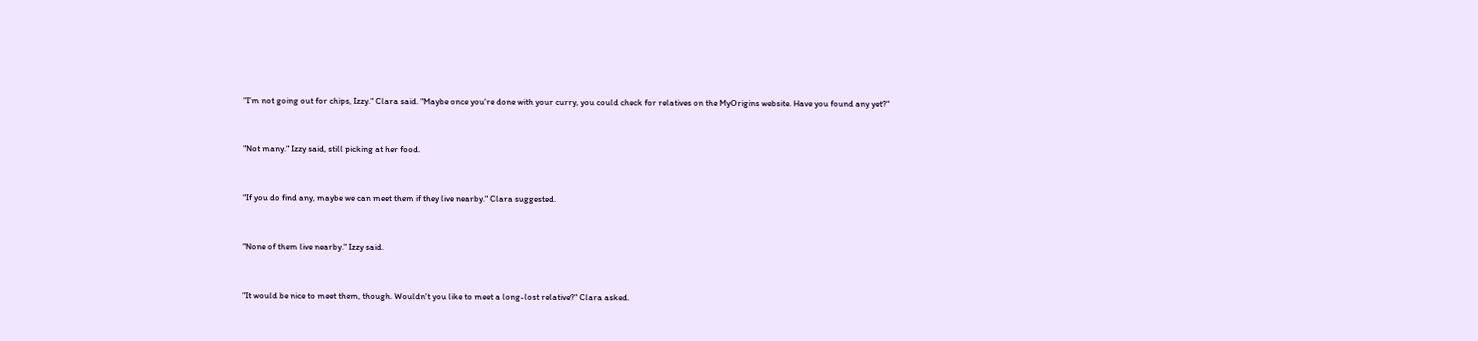"I'm not going out for chips, Izzy." Clara said. "Maybe once you're done with your curry, you could check for relatives on the MyOrigins website. Have you found any yet?"


"Not many." Izzy said, still picking at her food.


"If you do find any, maybe we can meet them if they live nearby." Clara suggested.


"None of them live nearby." Izzy said.


"It would be nice to meet them, though. Wouldn't you like to meet a long-lost relative?" Clara asked.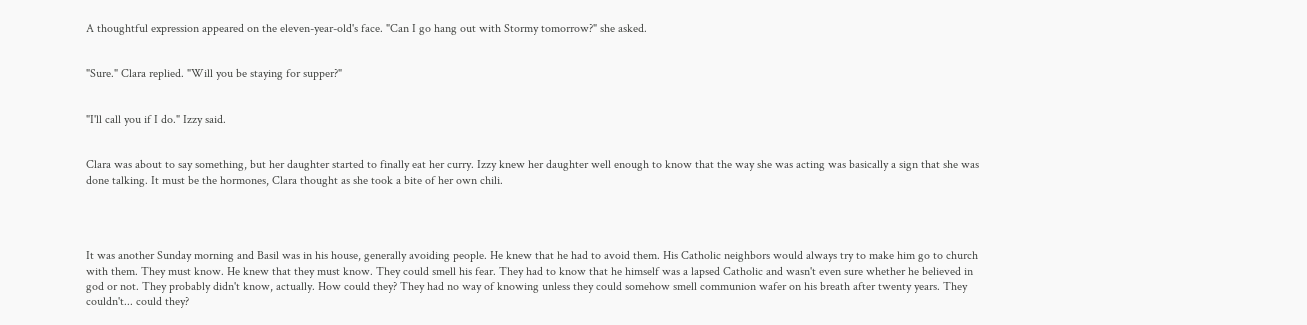A thoughtful expression appeared on the eleven-year-old's face. "Can I go hang out with Stormy tomorrow?" she asked.


"Sure." Clara replied. "Will you be staying for supper?"


"I'll call you if I do." Izzy said.


Clara was about to say something, but her daughter started to finally eat her curry. Izzy knew her daughter well enough to know that the way she was acting was basically a sign that she was done talking. It must be the hormones, Clara thought as she took a bite of her own chili.




It was another Sunday morning and Basil was in his house, generally avoiding people. He knew that he had to avoid them. His Catholic neighbors would always try to make him go to church with them. They must know. He knew that they must know. They could smell his fear. They had to know that he himself was a lapsed Catholic and wasn't even sure whether he believed in god or not. They probably didn't know, actually. How could they? They had no way of knowing unless they could somehow smell communion wafer on his breath after twenty years. They couldn't... could they?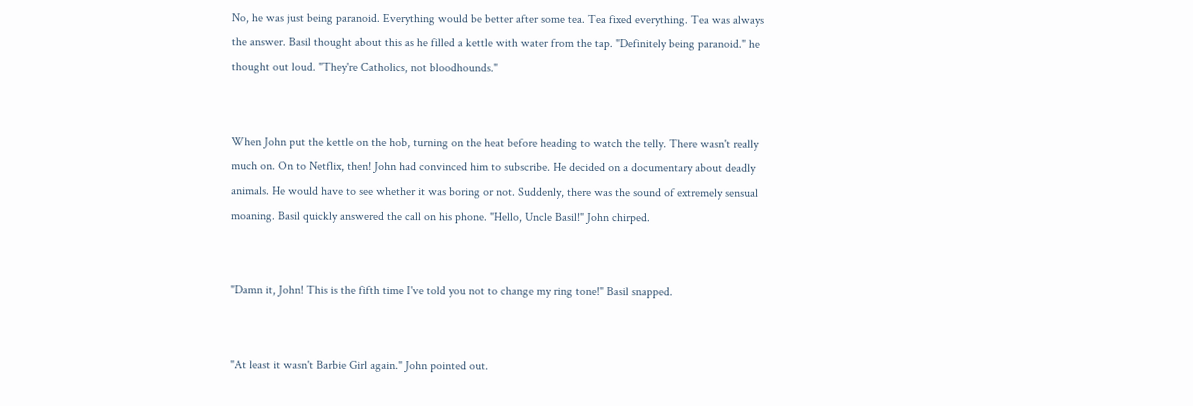No, he was just being paranoid. Everything would be better after some tea. Tea fixed everything. Tea was always the answer. Basil thought about this as he filled a kettle with water from the tap. "Definitely being paranoid." he thought out loud. "They're Catholics, not bloodhounds."


When John put the kettle on the hob, turning on the heat before heading to watch the telly. There wasn't really much on. On to Netflix, then! John had convinced him to subscribe. He decided on a documentary about deadly animals. He would have to see whether it was boring or not. Suddenly, there was the sound of extremely sensual moaning. Basil quickly answered the call on his phone. "Hello, Uncle Basil!" John chirped.


"Damn it, John! This is the fifth time I've told you not to change my ring tone!" Basil snapped.


"At least it wasn't Barbie Girl again." John pointed out.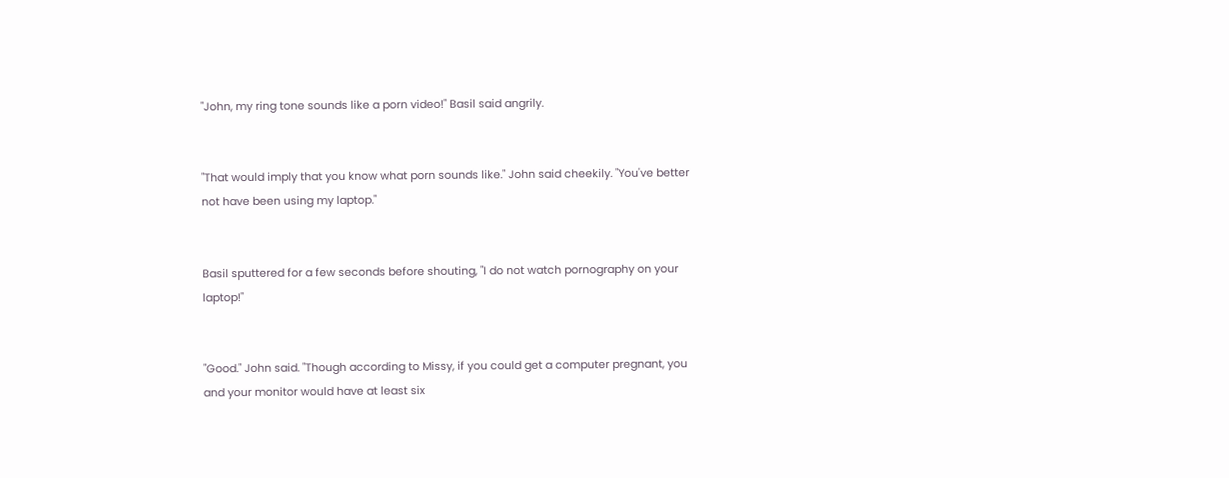"John, my ring tone sounds like a porn video!" Basil said angrily.


"That would imply that you know what porn sounds like." John said cheekily. "You've better not have been using my laptop."


Basil sputtered for a few seconds before shouting, "I do not watch pornography on your laptop!"


"Good." John said. "Though according to Missy, if you could get a computer pregnant, you and your monitor would have at least six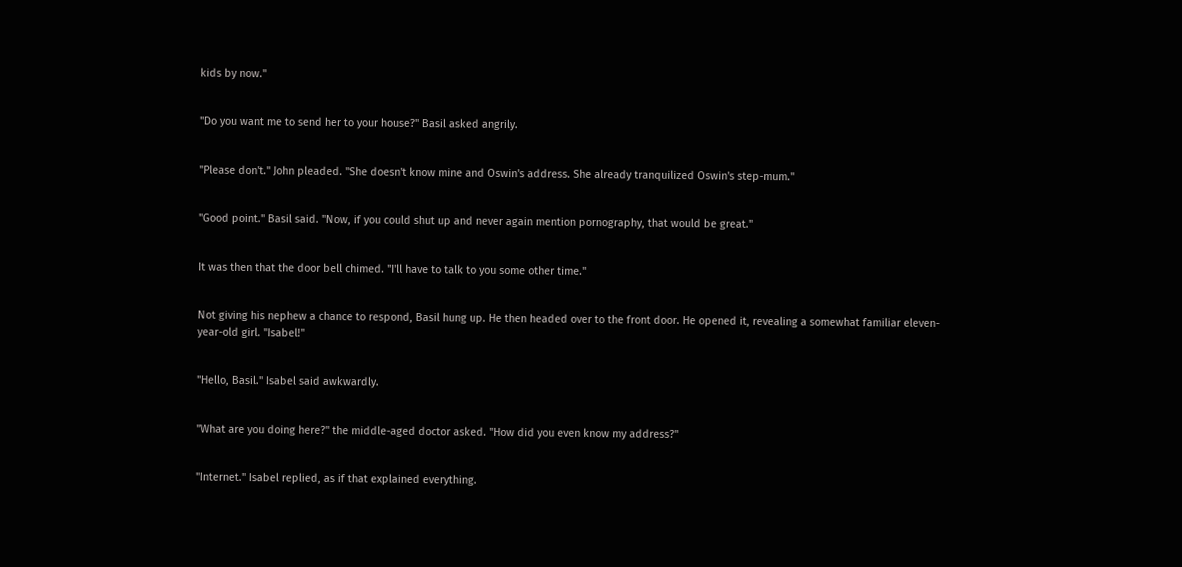kids by now."


"Do you want me to send her to your house?" Basil asked angrily.


"Please don't." John pleaded. "She doesn't know mine and Oswin's address. She already tranquilized Oswin's step-mum."


"Good point." Basil said. "Now, if you could shut up and never again mention pornography, that would be great."


It was then that the door bell chimed. "I'll have to talk to you some other time."


Not giving his nephew a chance to respond, Basil hung up. He then headed over to the front door. He opened it, revealing a somewhat familiar eleven-year-old girl. "Isabel!"


"Hello, Basil." Isabel said awkwardly.


"What are you doing here?" the middle-aged doctor asked. "How did you even know my address?"


"Internet." Isabel replied, as if that explained everything.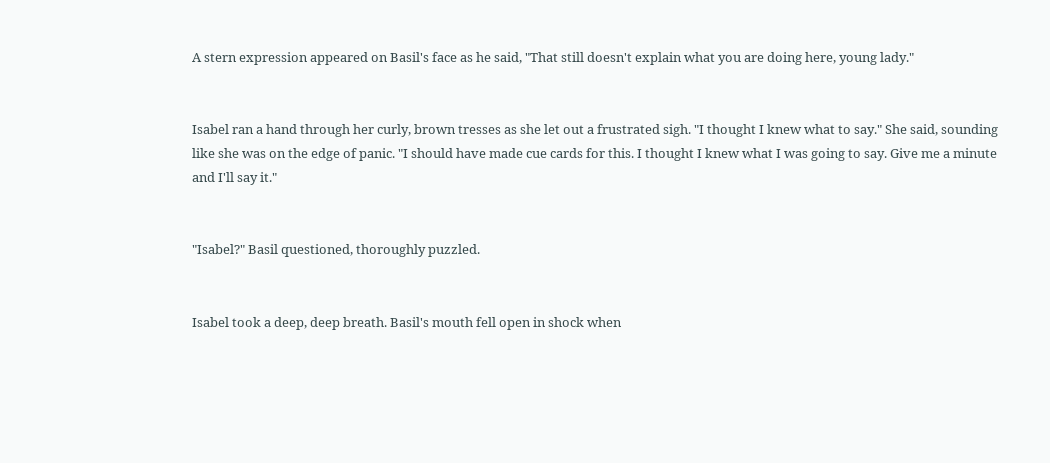A stern expression appeared on Basil's face as he said, "That still doesn't explain what you are doing here, young lady."


Isabel ran a hand through her curly, brown tresses as she let out a frustrated sigh. "I thought I knew what to say." She said, sounding like she was on the edge of panic. "I should have made cue cards for this. I thought I knew what I was going to say. Give me a minute and I'll say it."


"Isabel?" Basil questioned, thoroughly puzzled.


Isabel took a deep, deep breath. Basil's mouth fell open in shock when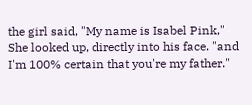the girl said, "My name is Isabel Pink," She looked up, directly into his face. "and I'm 100% certain that you're my father."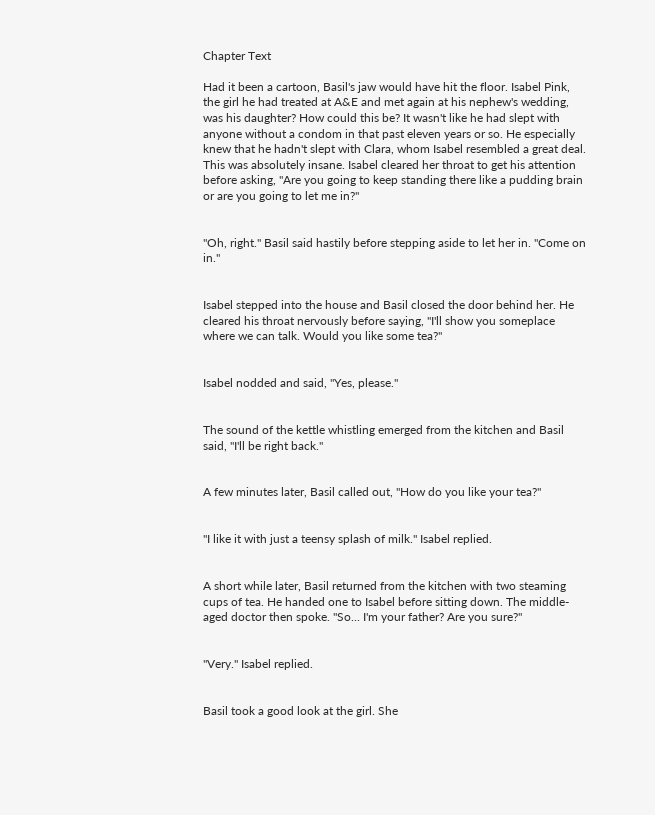Chapter Text

Had it been a cartoon, Basil's jaw would have hit the floor. Isabel Pink, the girl he had treated at A&E and met again at his nephew's wedding, was his daughter? How could this be? It wasn't like he had slept with anyone without a condom in that past eleven years or so. He especially knew that he hadn't slept with Clara, whom Isabel resembled a great deal. This was absolutely insane. Isabel cleared her throat to get his attention before asking, "Are you going to keep standing there like a pudding brain or are you going to let me in?"


"Oh, right." Basil said hastily before stepping aside to let her in. "Come on in."


Isabel stepped into the house and Basil closed the door behind her. He cleared his throat nervously before saying, "I'll show you someplace where we can talk. Would you like some tea?"


Isabel nodded and said, "Yes, please."


The sound of the kettle whistling emerged from the kitchen and Basil said, "I'll be right back."


A few minutes later, Basil called out, "How do you like your tea?"


"I like it with just a teensy splash of milk." Isabel replied.


A short while later, Basil returned from the kitchen with two steaming cups of tea. He handed one to Isabel before sitting down. The middle-aged doctor then spoke. "So... I'm your father? Are you sure?"


"Very." Isabel replied.


Basil took a good look at the girl. She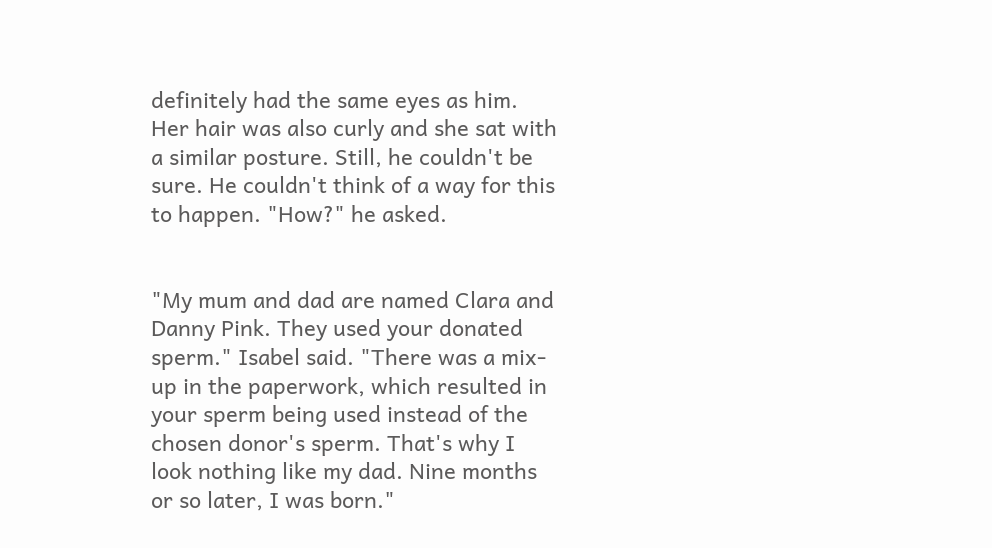definitely had the same eyes as him. Her hair was also curly and she sat with a similar posture. Still, he couldn't be sure. He couldn't think of a way for this to happen. "How?" he asked.


"My mum and dad are named Clara and Danny Pink. They used your donated sperm." Isabel said. "There was a mix-up in the paperwork, which resulted in your sperm being used instead of the chosen donor's sperm. That's why I look nothing like my dad. Nine months or so later, I was born."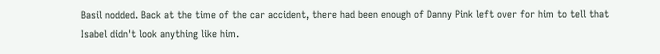Basil nodded. Back at the time of the car accident, there had been enough of Danny Pink left over for him to tell that Isabel didn't look anything like him.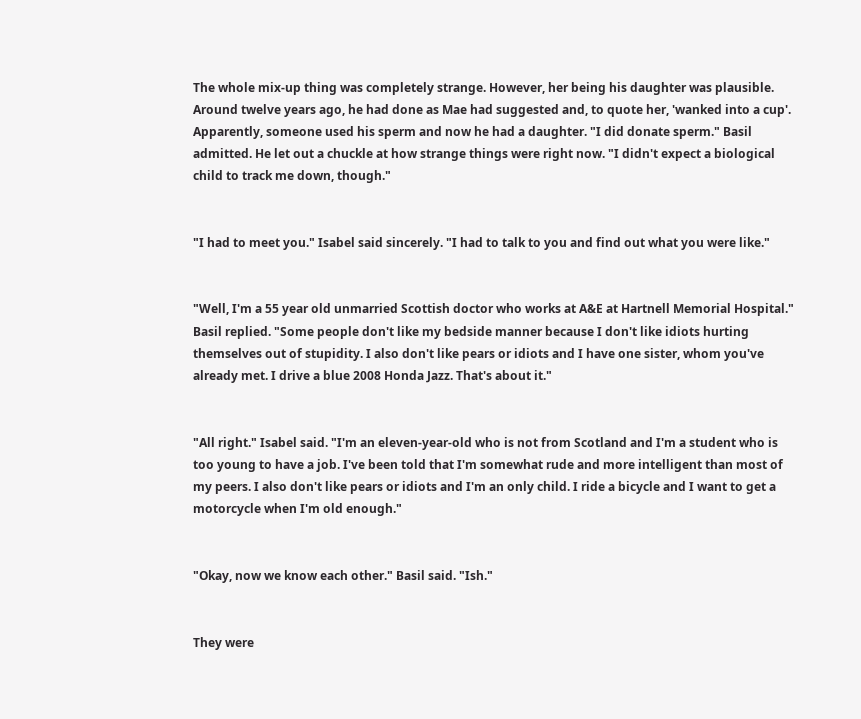The whole mix-up thing was completely strange. However, her being his daughter was plausible. Around twelve years ago, he had done as Mae had suggested and, to quote her, 'wanked into a cup'. Apparently, someone used his sperm and now he had a daughter. "I did donate sperm." Basil admitted. He let out a chuckle at how strange things were right now. "I didn't expect a biological child to track me down, though."


"I had to meet you." Isabel said sincerely. "I had to talk to you and find out what you were like."


"Well, I'm a 55 year old unmarried Scottish doctor who works at A&E at Hartnell Memorial Hospital." Basil replied. "Some people don't like my bedside manner because I don't like idiots hurting themselves out of stupidity. I also don't like pears or idiots and I have one sister, whom you've already met. I drive a blue 2008 Honda Jazz. That's about it."


"All right." Isabel said. "I'm an eleven-year-old who is not from Scotland and I'm a student who is too young to have a job. I've been told that I'm somewhat rude and more intelligent than most of my peers. I also don't like pears or idiots and I'm an only child. I ride a bicycle and I want to get a motorcycle when I'm old enough."


"Okay, now we know each other." Basil said. "Ish."


They were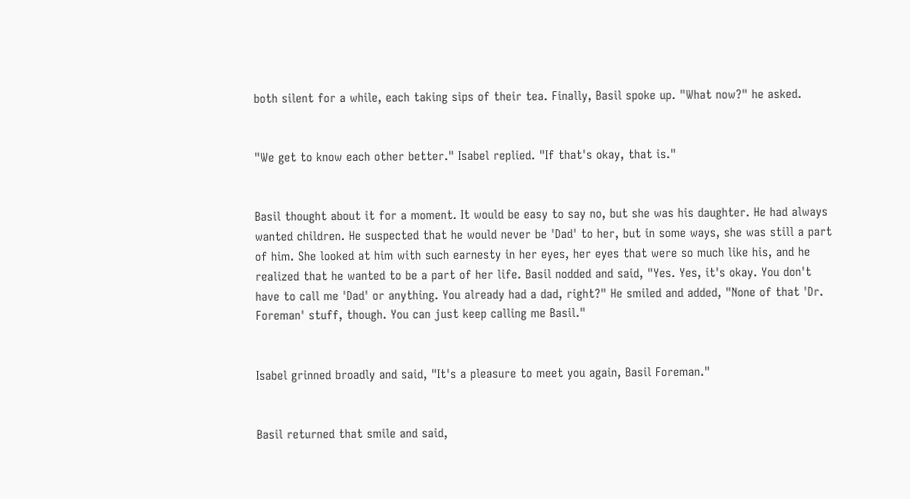both silent for a while, each taking sips of their tea. Finally, Basil spoke up. "What now?" he asked.


"We get to know each other better." Isabel replied. "If that's okay, that is."


Basil thought about it for a moment. It would be easy to say no, but she was his daughter. He had always wanted children. He suspected that he would never be 'Dad' to her, but in some ways, she was still a part of him. She looked at him with such earnesty in her eyes, her eyes that were so much like his, and he realized that he wanted to be a part of her life. Basil nodded and said, "Yes. Yes, it's okay. You don't have to call me 'Dad' or anything. You already had a dad, right?" He smiled and added, "None of that 'Dr. Foreman' stuff, though. You can just keep calling me Basil."


Isabel grinned broadly and said, "It's a pleasure to meet you again, Basil Foreman."


Basil returned that smile and said,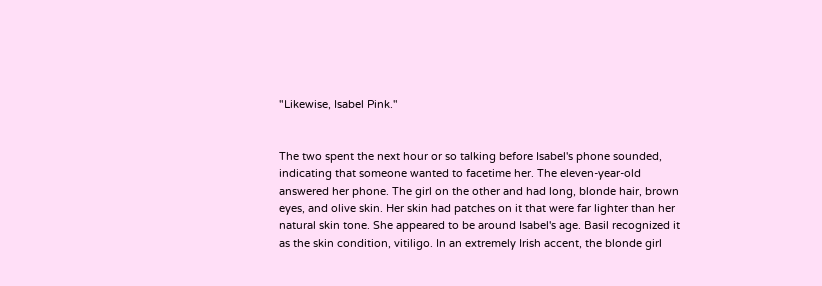"Likewise, Isabel Pink."


The two spent the next hour or so talking before Isabel's phone sounded, indicating that someone wanted to facetime her. The eleven-year-old answered her phone. The girl on the other and had long, blonde hair, brown eyes, and olive skin. Her skin had patches on it that were far lighter than her natural skin tone. She appeared to be around Isabel's age. Basil recognized it as the skin condition, vitiligo. In an extremely Irish accent, the blonde girl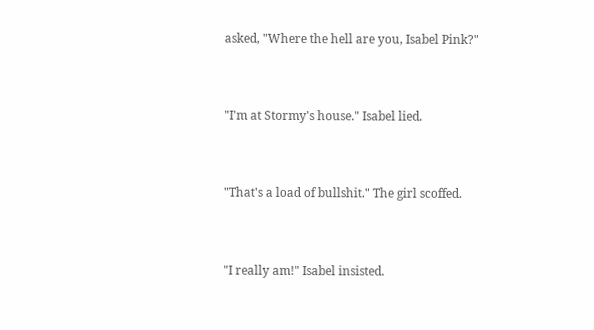asked, "Where the hell are you, Isabel Pink?"


"I'm at Stormy's house." Isabel lied.


"That's a load of bullshit." The girl scoffed.


"I really am!" Isabel insisted.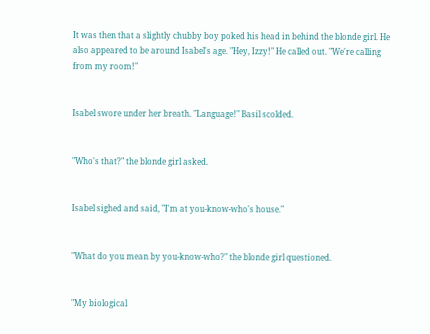It was then that a slightly chubby boy poked his head in behind the blonde girl. He also appeared to be around Isabel's age. "Hey, Izzy!" He called out. "We're calling from my room!"


Isabel swore under her breath. "Language!" Basil scolded.


"Who's that?" the blonde girl asked.


Isabel sighed and said, "I'm at you-know-who's house."


"What do you mean by you-know-who?" the blonde girl questioned.


"My biological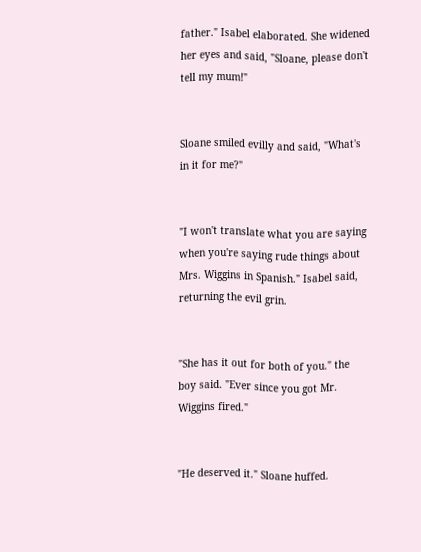father." Isabel elaborated. She widened her eyes and said, "Sloane, please don't tell my mum!"


Sloane smiled evilly and said, "What's in it for me?"


"I won't translate what you are saying when you're saying rude things about Mrs. Wiggins in Spanish." Isabel said, returning the evil grin.


"She has it out for both of you." the boy said. "Ever since you got Mr. Wiggins fired."


"He deserved it." Sloane huffed.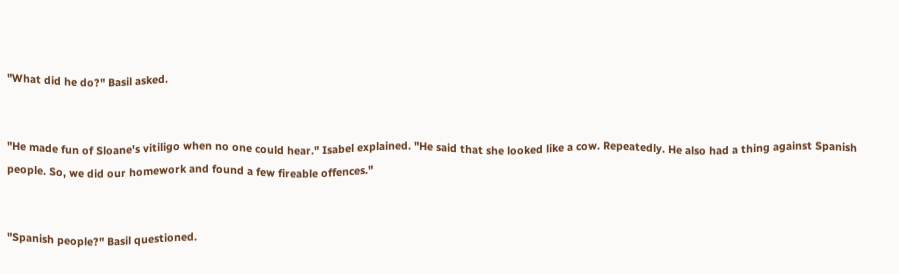"What did he do?" Basil asked.


"He made fun of Sloane's vitiligo when no one could hear." Isabel explained. "He said that she looked like a cow. Repeatedly. He also had a thing against Spanish people. So, we did our homework and found a few fireable offences."


"Spanish people?" Basil questioned.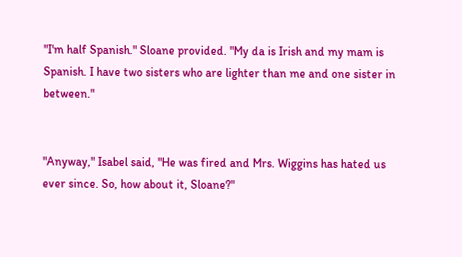"I'm half Spanish." Sloane provided. "My da is Irish and my mam is Spanish. I have two sisters who are lighter than me and one sister in between."


"Anyway," Isabel said, "He was fired and Mrs. Wiggins has hated us ever since. So, how about it, Sloane?"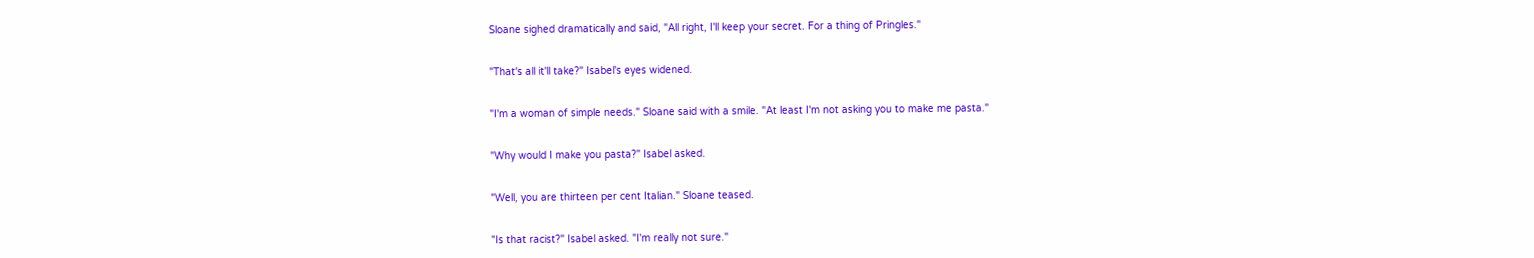Sloane sighed dramatically and said, "All right, I'll keep your secret. For a thing of Pringles."


"That's all it'll take?" Isabel's eyes widened.


"I'm a woman of simple needs." Sloane said with a smile. "At least I'm not asking you to make me pasta."


"Why would I make you pasta?" Isabel asked.


"Well, you are thirteen per cent Italian." Sloane teased.


"Is that racist?" Isabel asked. "I'm really not sure."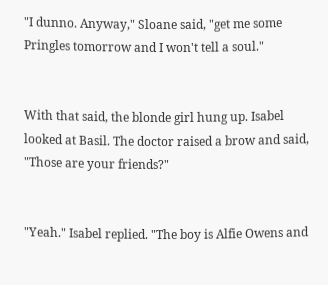"I dunno. Anyway," Sloane said, "get me some Pringles tomorrow and I won't tell a soul."


With that said, the blonde girl hung up. Isabel looked at Basil. The doctor raised a brow and said, "Those are your friends?"


"Yeah." Isabel replied. "The boy is Alfie Owens and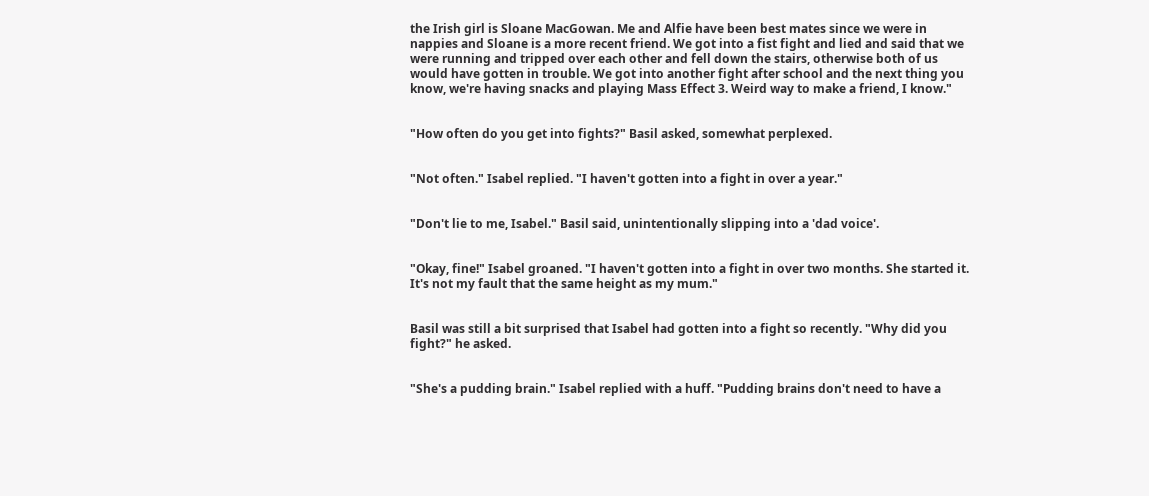the Irish girl is Sloane MacGowan. Me and Alfie have been best mates since we were in nappies and Sloane is a more recent friend. We got into a fist fight and lied and said that we were running and tripped over each other and fell down the stairs, otherwise both of us would have gotten in trouble. We got into another fight after school and the next thing you know, we're having snacks and playing Mass Effect 3. Weird way to make a friend, I know."


"How often do you get into fights?" Basil asked, somewhat perplexed.


"Not often." Isabel replied. "I haven't gotten into a fight in over a year."


"Don't lie to me, Isabel." Basil said, unintentionally slipping into a 'dad voice'.


"Okay, fine!" Isabel groaned. "I haven't gotten into a fight in over two months. She started it. It's not my fault that the same height as my mum."


Basil was still a bit surprised that Isabel had gotten into a fight so recently. "Why did you fight?" he asked.


"She's a pudding brain." Isabel replied with a huff. "Pudding brains don't need to have a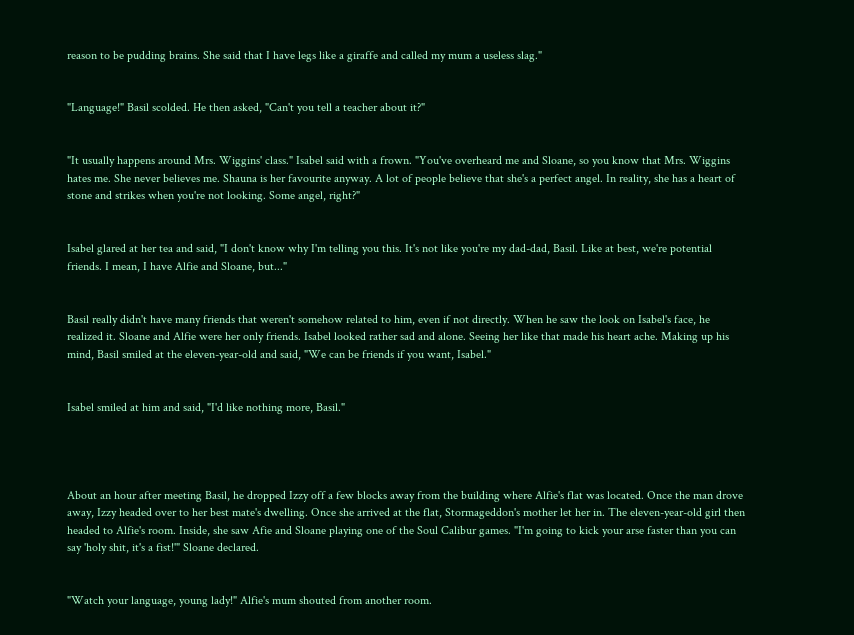reason to be pudding brains. She said that I have legs like a giraffe and called my mum a useless slag."


"Language!" Basil scolded. He then asked, "Can't you tell a teacher about it?"


"It usually happens around Mrs. Wiggins' class." Isabel said with a frown. "You've overheard me and Sloane, so you know that Mrs. Wiggins hates me. She never believes me. Shauna is her favourite anyway. A lot of people believe that she's a perfect angel. In reality, she has a heart of stone and strikes when you're not looking. Some angel, right?"


Isabel glared at her tea and said, "I don't know why I'm telling you this. It's not like you're my dad-dad, Basil. Like at best, we're potential friends. I mean, I have Alfie and Sloane, but..."


Basil really didn't have many friends that weren't somehow related to him, even if not directly. When he saw the look on Isabel's face, he realized it. Sloane and Alfie were her only friends. Isabel looked rather sad and alone. Seeing her like that made his heart ache. Making up his mind, Basil smiled at the eleven-year-old and said, "We can be friends if you want, Isabel."


Isabel smiled at him and said, "I'd like nothing more, Basil."




About an hour after meeting Basil, he dropped Izzy off a few blocks away from the building where Alfie's flat was located. Once the man drove away, Izzy headed over to her best mate's dwelling. Once she arrived at the flat, Stormageddon's mother let her in. The eleven-year-old girl then headed to Alfie's room. Inside, she saw Afie and Sloane playing one of the Soul Calibur games. "I'm going to kick your arse faster than you can say 'holy shit, it's a fist!'" Sloane declared.


"Watch your language, young lady!" Alfie's mum shouted from another room.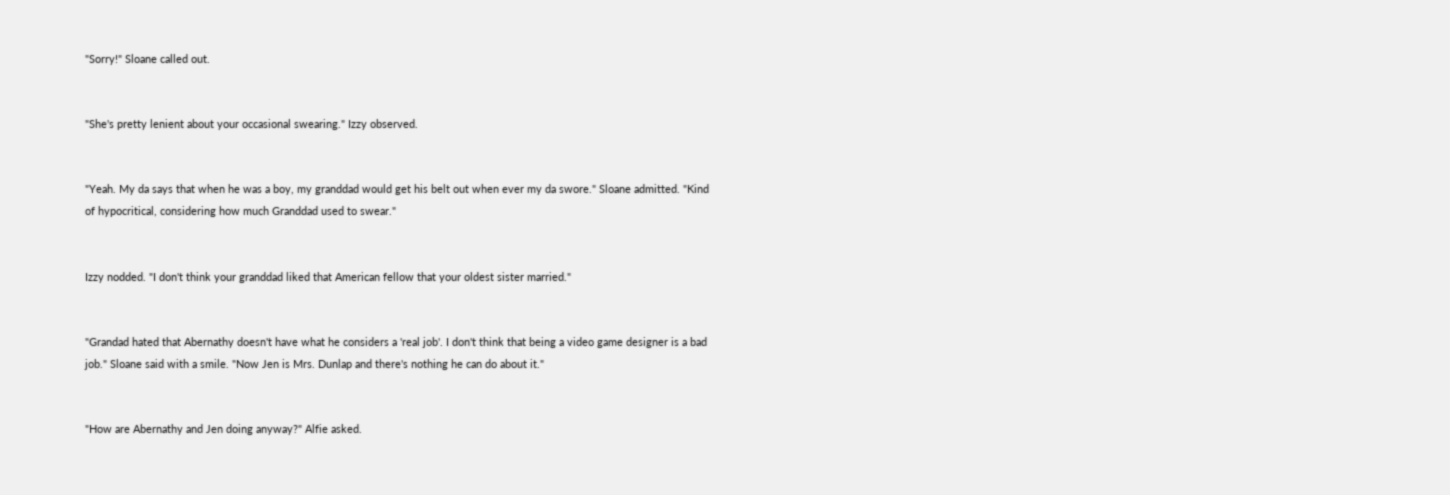"Sorry!" Sloane called out.


"She's pretty lenient about your occasional swearing." Izzy observed.


"Yeah. My da says that when he was a boy, my granddad would get his belt out when ever my da swore." Sloane admitted. "Kind of hypocritical, considering how much Granddad used to swear."


Izzy nodded. "I don't think your granddad liked that American fellow that your oldest sister married."


"Grandad hated that Abernathy doesn't have what he considers a 'real job'. I don't think that being a video game designer is a bad job." Sloane said with a smile. "Now Jen is Mrs. Dunlap and there's nothing he can do about it."


"How are Abernathy and Jen doing anyway?" Alfie asked.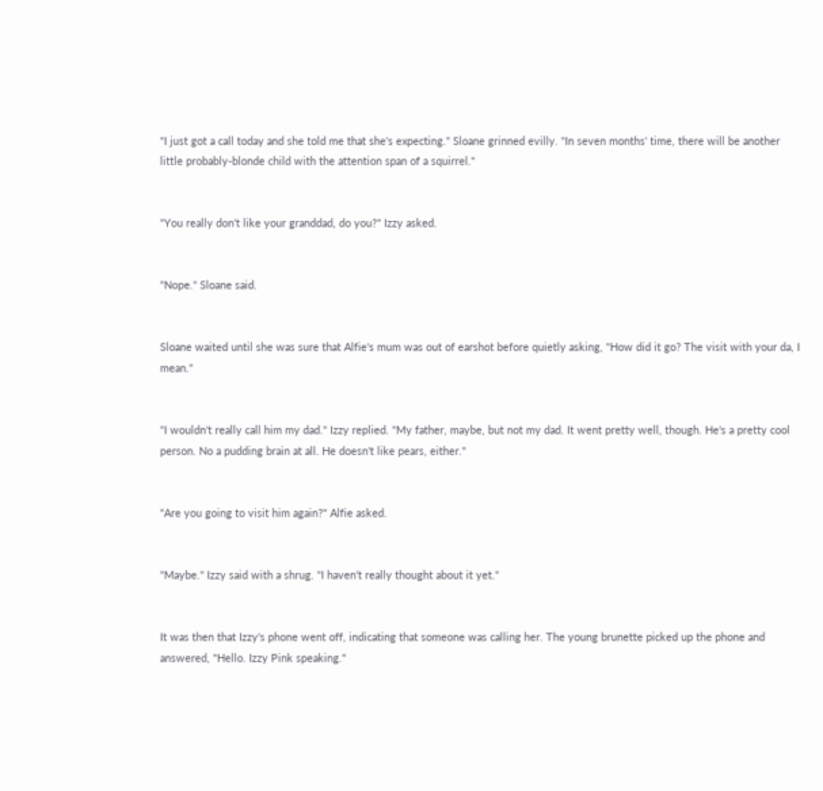"I just got a call today and she told me that she's expecting." Sloane grinned evilly. "In seven months' time, there will be another little probably-blonde child with the attention span of a squirrel."


"You really don't like your granddad, do you?" Izzy asked.


"Nope." Sloane said.


Sloane waited until she was sure that Alfie's mum was out of earshot before quietly asking, "How did it go? The visit with your da, I mean."


"I wouldn't really call him my dad." Izzy replied. "My father, maybe, but not my dad. It went pretty well, though. He's a pretty cool person. No a pudding brain at all. He doesn't like pears, either."


"Are you going to visit him again?" Alfie asked.


"Maybe." Izzy said with a shrug. "I haven't really thought about it yet."


It was then that Izzy's phone went off, indicating that someone was calling her. The young brunette picked up the phone and answered, "Hello. Izzy Pink speaking."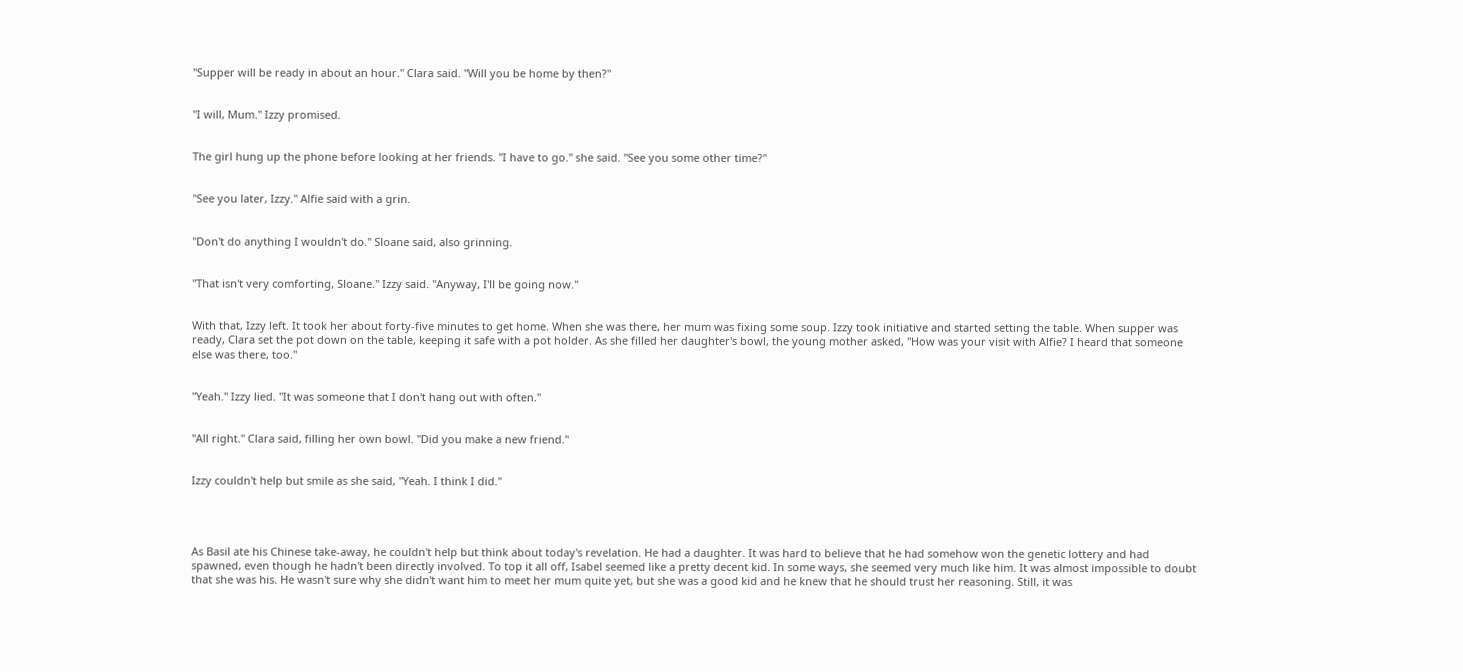"Supper will be ready in about an hour." Clara said. "Will you be home by then?"


"I will, Mum." Izzy promised.


The girl hung up the phone before looking at her friends. "I have to go." she said. "See you some other time?"


"See you later, Izzy." Alfie said with a grin.


"Don't do anything I wouldn't do." Sloane said, also grinning.


"That isn't very comforting, Sloane." Izzy said. "Anyway, I'll be going now."


With that, Izzy left. It took her about forty-five minutes to get home. When she was there, her mum was fixing some soup. Izzy took initiative and started setting the table. When supper was ready, Clara set the pot down on the table, keeping it safe with a pot holder. As she filled her daughter's bowl, the young mother asked, "How was your visit with Alfie? I heard that someone else was there, too."


"Yeah." Izzy lied. "It was someone that I don't hang out with often."


"All right." Clara said, filling her own bowl. "Did you make a new friend."


Izzy couldn't help but smile as she said, "Yeah. I think I did."




As Basil ate his Chinese take-away, he couldn't help but think about today's revelation. He had a daughter. It was hard to believe that he had somehow won the genetic lottery and had spawned, even though he hadn't been directly involved. To top it all off, Isabel seemed like a pretty decent kid. In some ways, she seemed very much like him. It was almost impossible to doubt that she was his. He wasn't sure why she didn't want him to meet her mum quite yet, but she was a good kid and he knew that he should trust her reasoning. Still, it was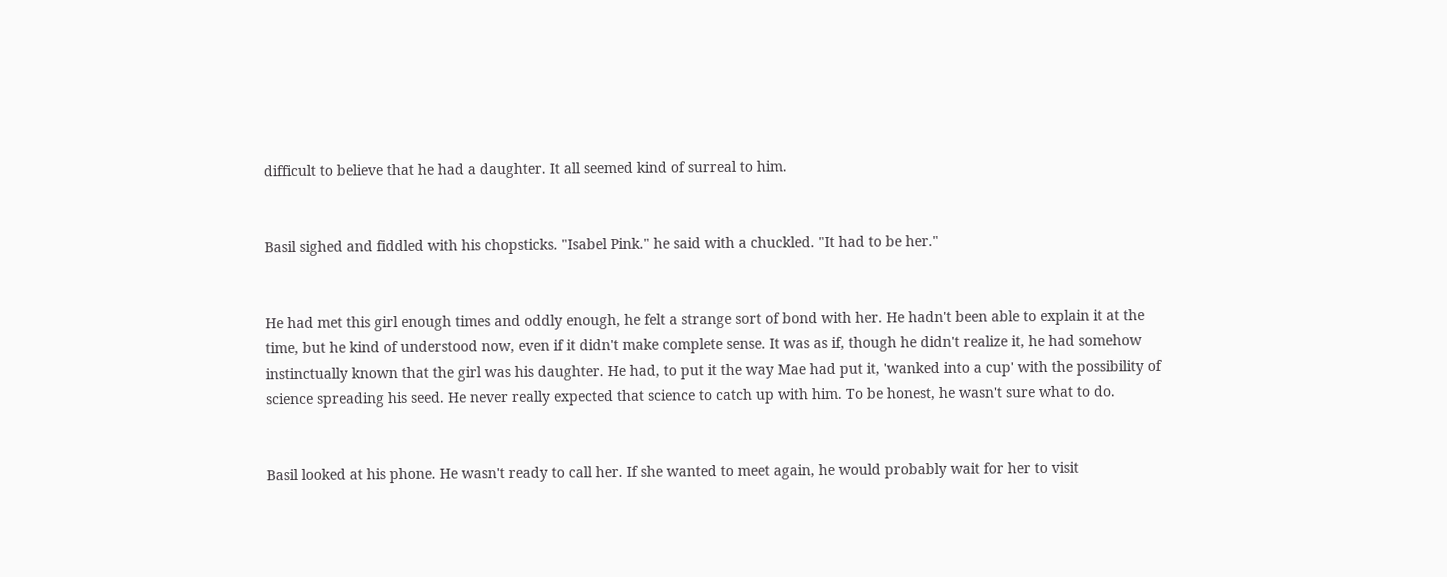difficult to believe that he had a daughter. It all seemed kind of surreal to him.


Basil sighed and fiddled with his chopsticks. "Isabel Pink." he said with a chuckled. "It had to be her."


He had met this girl enough times and oddly enough, he felt a strange sort of bond with her. He hadn't been able to explain it at the time, but he kind of understood now, even if it didn't make complete sense. It was as if, though he didn't realize it, he had somehow instinctually known that the girl was his daughter. He had, to put it the way Mae had put it, 'wanked into a cup' with the possibility of science spreading his seed. He never really expected that science to catch up with him. To be honest, he wasn't sure what to do.


Basil looked at his phone. He wasn't ready to call her. If she wanted to meet again, he would probably wait for her to visit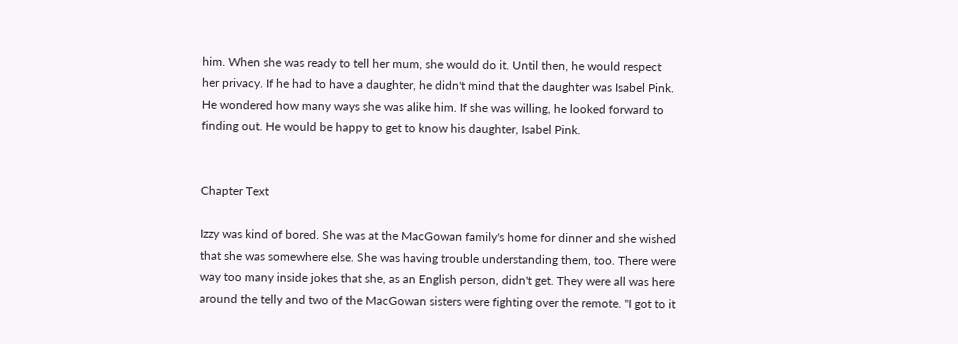him. When she was ready to tell her mum, she would do it. Until then, he would respect her privacy. If he had to have a daughter, he didn't mind that the daughter was Isabel Pink. He wondered how many ways she was alike him. If she was willing, he looked forward to finding out. He would be happy to get to know his daughter, Isabel Pink.


Chapter Text

Izzy was kind of bored. She was at the MacGowan family's home for dinner and she wished that she was somewhere else. She was having trouble understanding them, too. There were way too many inside jokes that she, as an English person, didn't get. They were all was here around the telly and two of the MacGowan sisters were fighting over the remote. "I got to it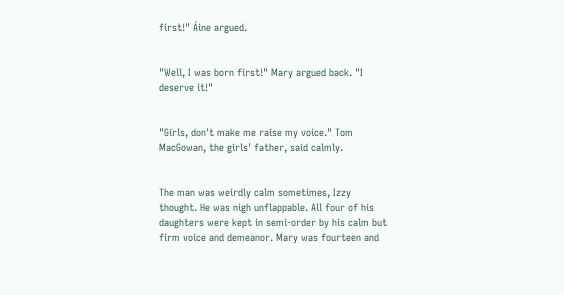first!" Áine argued.


"Well, I was born first!" Mary argued back. "I deserve it!"


"Girls, don't make me raise my voice." Tom MacGowan, the girls' father, said calmly.


The man was weirdly calm sometimes, Izzy thought. He was nigh unflappable. All four of his daughters were kept in semi-order by his calm but firm voice and demeanor. Mary was fourteen and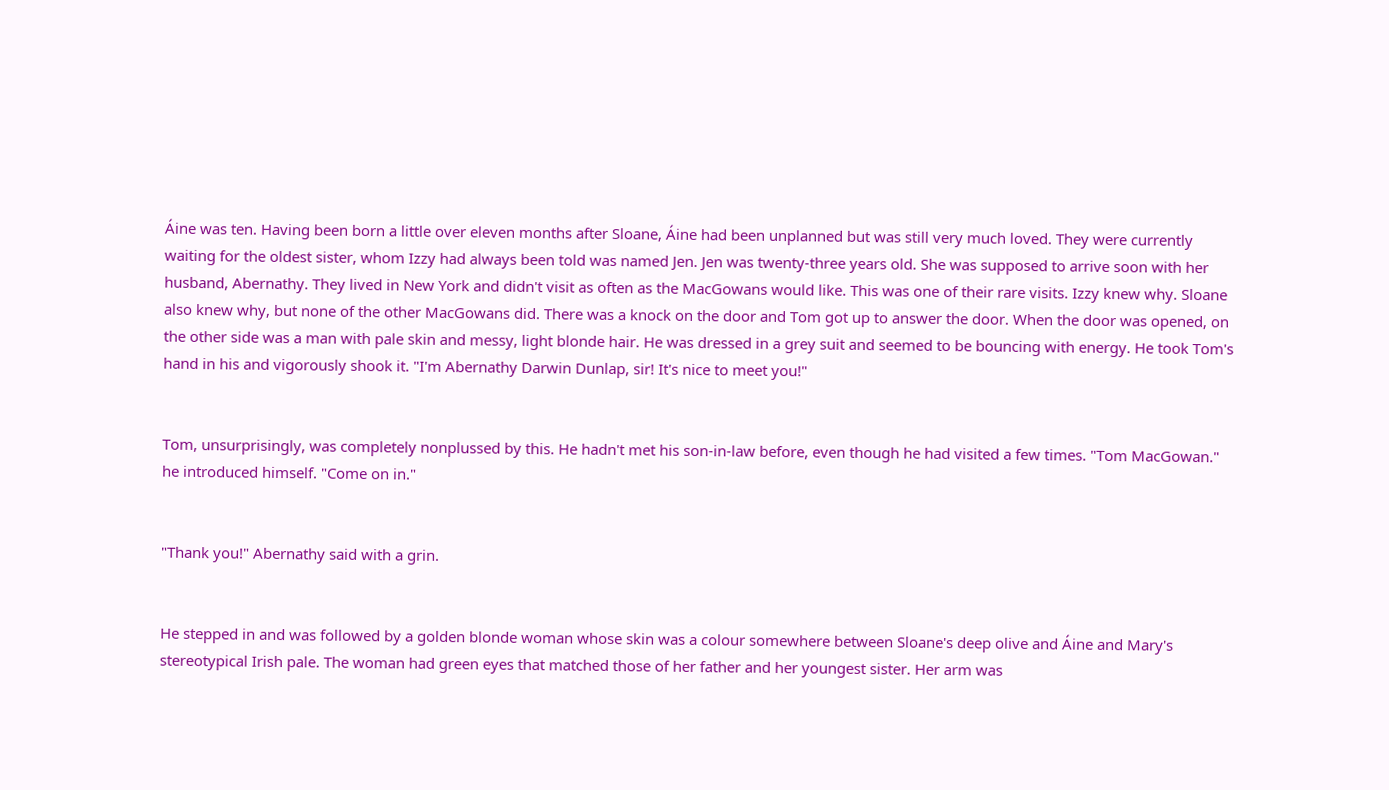Áine was ten. Having been born a little over eleven months after Sloane, Áine had been unplanned but was still very much loved. They were currently waiting for the oldest sister, whom Izzy had always been told was named Jen. Jen was twenty-three years old. She was supposed to arrive soon with her husband, Abernathy. They lived in New York and didn't visit as often as the MacGowans would like. This was one of their rare visits. Izzy knew why. Sloane also knew why, but none of the other MacGowans did. There was a knock on the door and Tom got up to answer the door. When the door was opened, on the other side was a man with pale skin and messy, light blonde hair. He was dressed in a grey suit and seemed to be bouncing with energy. He took Tom's hand in his and vigorously shook it. "I'm Abernathy Darwin Dunlap, sir! It's nice to meet you!"


Tom, unsurprisingly, was completely nonplussed by this. He hadn't met his son-in-law before, even though he had visited a few times. "Tom MacGowan." he introduced himself. "Come on in."


"Thank you!" Abernathy said with a grin.


He stepped in and was followed by a golden blonde woman whose skin was a colour somewhere between Sloane's deep olive and Áine and Mary's stereotypical Irish pale. The woman had green eyes that matched those of her father and her youngest sister. Her arm was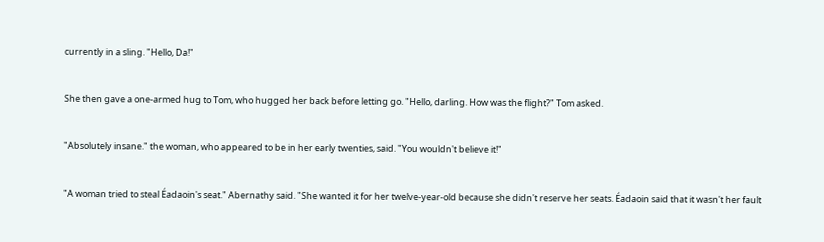currently in a sling. "Hello, Da!"


She then gave a one-armed hug to Tom, who hugged her back before letting go. "Hello, darling. How was the flight?" Tom asked.


"Absolutely insane." the woman, who appeared to be in her early twenties, said. "You wouldn't believe it!"


"A woman tried to steal Éadaoin's seat." Abernathy said. "She wanted it for her twelve-year-old because she didn't reserve her seats. Éadaoin said that it wasn't her fault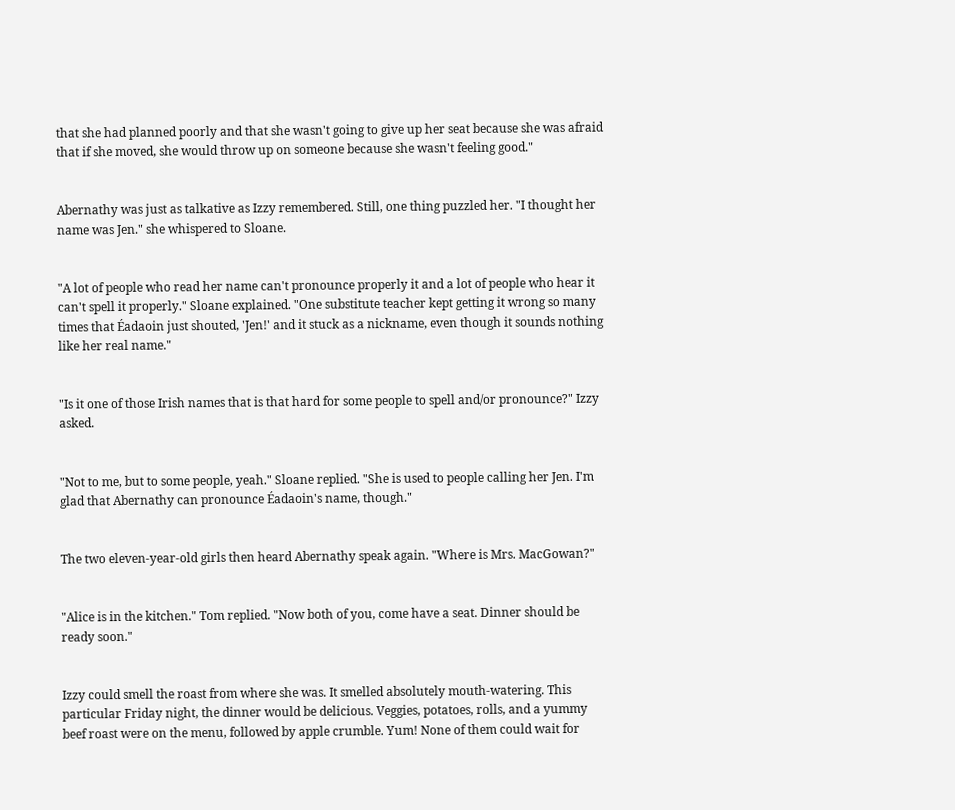that she had planned poorly and that she wasn't going to give up her seat because she was afraid that if she moved, she would throw up on someone because she wasn't feeling good."


Abernathy was just as talkative as Izzy remembered. Still, one thing puzzled her. "I thought her name was Jen." she whispered to Sloane.


"A lot of people who read her name can't pronounce properly it and a lot of people who hear it can't spell it properly." Sloane explained. "One substitute teacher kept getting it wrong so many times that Éadaoin just shouted, 'Jen!' and it stuck as a nickname, even though it sounds nothing like her real name."


"Is it one of those Irish names that is that hard for some people to spell and/or pronounce?" Izzy asked.


"Not to me, but to some people, yeah." Sloane replied. "She is used to people calling her Jen. I'm glad that Abernathy can pronounce Éadaoin's name, though."


The two eleven-year-old girls then heard Abernathy speak again. "Where is Mrs. MacGowan?"


"Alice is in the kitchen." Tom replied. "Now both of you, come have a seat. Dinner should be ready soon."


Izzy could smell the roast from where she was. It smelled absolutely mouth-watering. This particular Friday night, the dinner would be delicious. Veggies, potatoes, rolls, and a yummy beef roast were on the menu, followed by apple crumble. Yum! None of them could wait for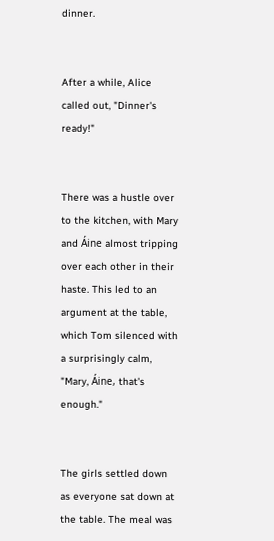dinner.


After a while, Alice called out, "Dinner's ready!"


There was a hustle over to the kitchen, with Mary and Áine almost tripping over each other in their haste. This led to an argument at the table, which Tom silenced with a surprisingly calm, "Mary, Áine, that's enough."


The girls settled down as everyone sat down at the table. The meal was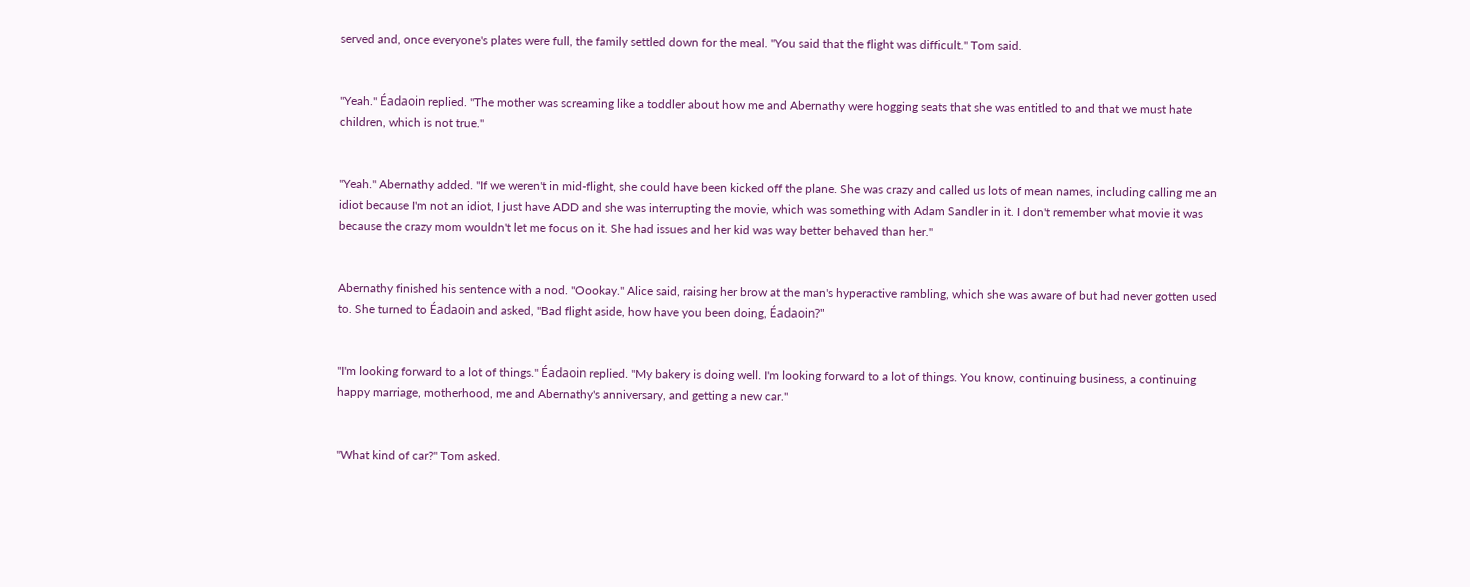served and, once everyone's plates were full, the family settled down for the meal. "You said that the flight was difficult." Tom said.


"Yeah." Éadaoin replied. "The mother was screaming like a toddler about how me and Abernathy were hogging seats that she was entitled to and that we must hate children, which is not true."


"Yeah." Abernathy added. "If we weren't in mid-flight, she could have been kicked off the plane. She was crazy and called us lots of mean names, including calling me an idiot because I'm not an idiot, I just have ADD and she was interrupting the movie, which was something with Adam Sandler in it. I don't remember what movie it was because the crazy mom wouldn't let me focus on it. She had issues and her kid was way better behaved than her."


Abernathy finished his sentence with a nod. "Oookay." Alice said, raising her brow at the man's hyperactive rambling, which she was aware of but had never gotten used to. She turned to Éadaoin and asked, "Bad flight aside, how have you been doing, Éadaoin?"


"I'm looking forward to a lot of things." Éadaoin replied. "My bakery is doing well. I'm looking forward to a lot of things. You know, continuing business, a continuing happy marriage, motherhood, me and Abernathy's anniversary, and getting a new car."


"What kind of car?" Tom asked.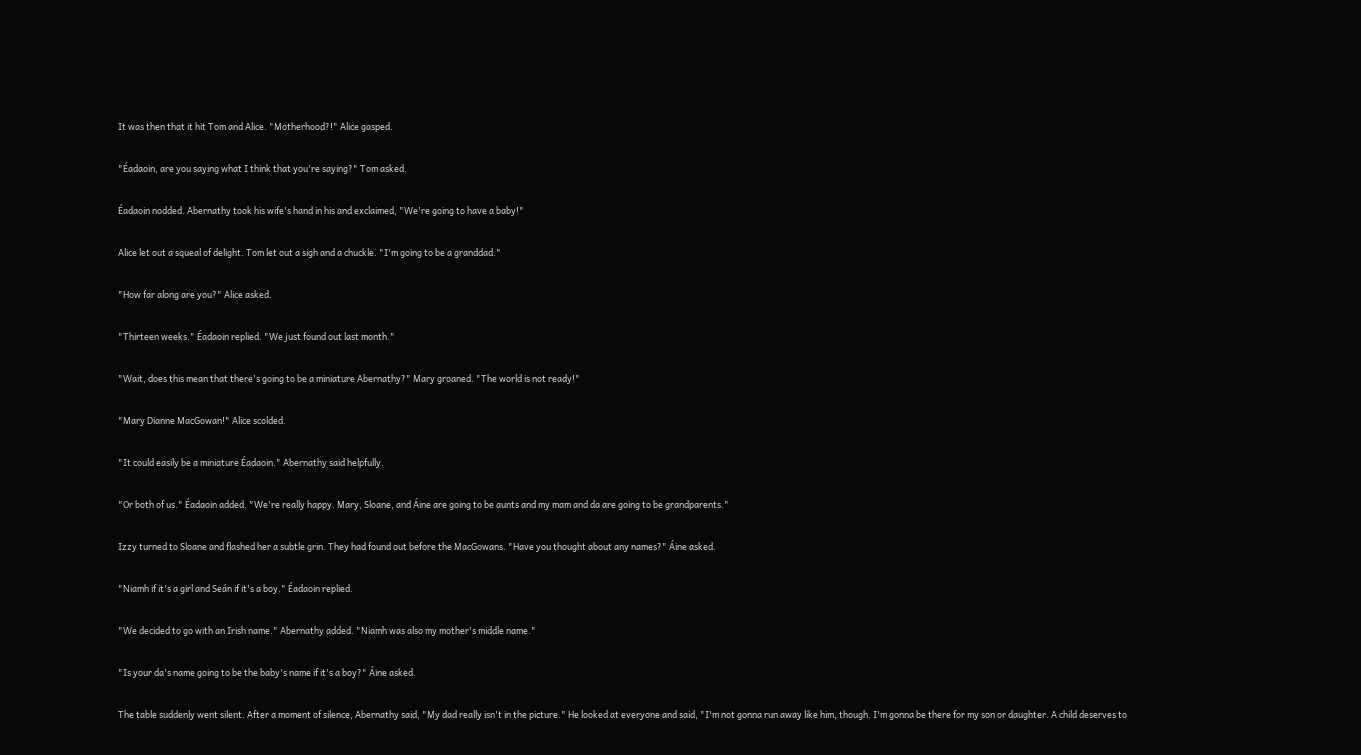It was then that it hit Tom and Alice. "Motherhood?!" Alice gasped.


"Éadaoin, are you saying what I think that you're saying?" Tom asked.


Éadaoin nodded. Abernathy took his wife's hand in his and exclaimed, "We're going to have a baby!"


Alice let out a squeal of delight. Tom let out a sigh and a chuckle. "I'm going to be a granddad."


"How far along are you?" Alice asked.


"Thirteen weeks." Éadaoin replied. "We just found out last month."


"Wait, does this mean that there's going to be a miniature Abernathy?" Mary groaned. "The world is not ready!"


"Mary Dianne MacGowan!" Alice scolded.


"It could easily be a miniature Éadaoin." Abernathy said helpfully.


"Or both of us." Éadaoin added. "We're really happy. Mary, Sloane, and Áine are going to be aunts and my mam and da are going to be grandparents."


Izzy turned to Sloane and flashed her a subtle grin. They had found out before the MacGowans. "Have you thought about any names?" Áine asked.


"Niamh if it's a girl and Seán if it's a boy." Éadaoin replied.


"We decided to go with an Irish name." Abernathy added. "Niamh was also my mother's middle name."


"Is your da's name going to be the baby's name if it's a boy?" Áine asked.


The table suddenly went silent. After a moment of silence, Abernathy said, "My dad really isn't in the picture." He looked at everyone and said, "I'm not gonna run away like him, though. I'm gonna be there for my son or daughter. A child deserves to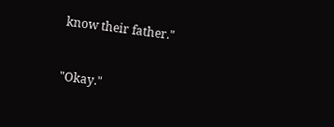know their father."


"Okay."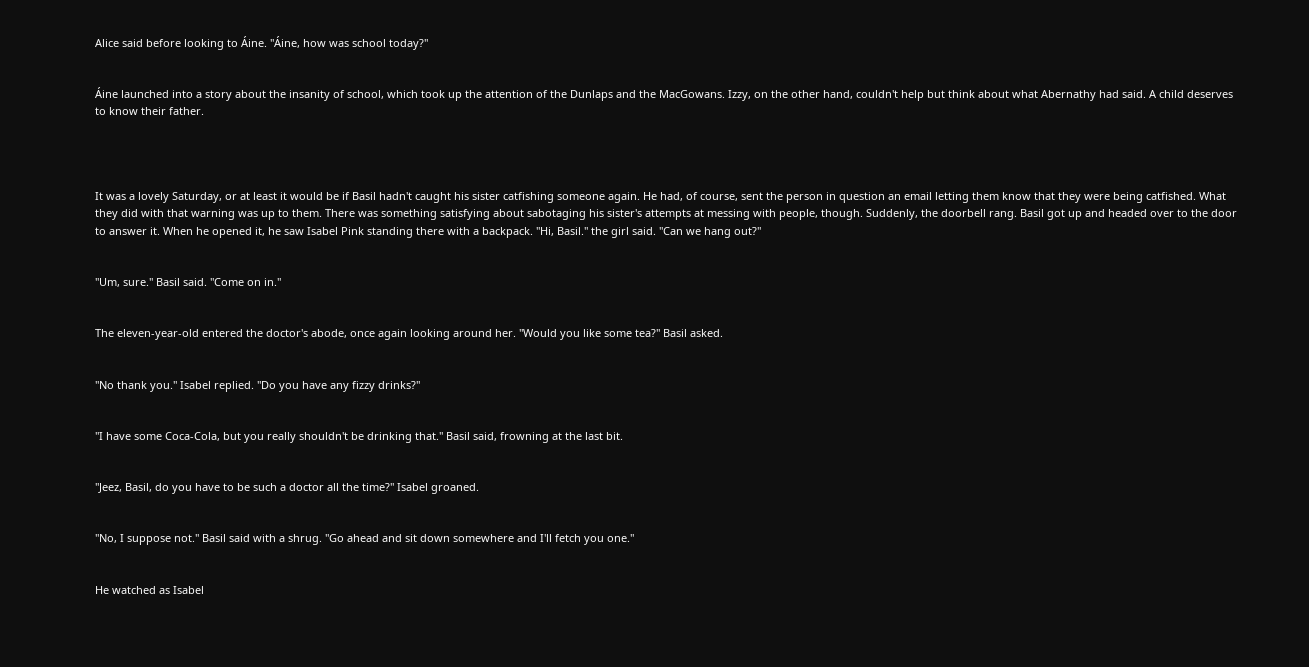Alice said before looking to Áine. "Áine, how was school today?"


Áine launched into a story about the insanity of school, which took up the attention of the Dunlaps and the MacGowans. Izzy, on the other hand, couldn't help but think about what Abernathy had said. A child deserves to know their father.




It was a lovely Saturday, or at least it would be if Basil hadn't caught his sister catfishing someone again. He had, of course, sent the person in question an email letting them know that they were being catfished. What they did with that warning was up to them. There was something satisfying about sabotaging his sister's attempts at messing with people, though. Suddenly, the doorbell rang. Basil got up and headed over to the door to answer it. When he opened it, he saw Isabel Pink standing there with a backpack. "Hi, Basil." the girl said. "Can we hang out?"


"Um, sure." Basil said. "Come on in."


The eleven-year-old entered the doctor's abode, once again looking around her. "Would you like some tea?" Basil asked.


"No thank you." Isabel replied. "Do you have any fizzy drinks?"


"I have some Coca-Cola, but you really shouldn't be drinking that." Basil said, frowning at the last bit.


"Jeez, Basil, do you have to be such a doctor all the time?" Isabel groaned.


"No, I suppose not." Basil said with a shrug. "Go ahead and sit down somewhere and I'll fetch you one."


He watched as Isabel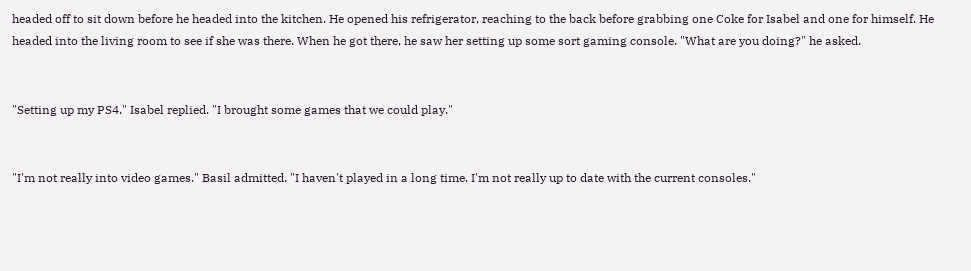headed off to sit down before he headed into the kitchen. He opened his refrigerator, reaching to the back before grabbing one Coke for Isabel and one for himself. He headed into the living room to see if she was there. When he got there, he saw her setting up some sort gaming console. "What are you doing?" he asked.


"Setting up my PS4." Isabel replied. "I brought some games that we could play."


"I'm not really into video games." Basil admitted. "I haven't played in a long time. I'm not really up to date with the current consoles."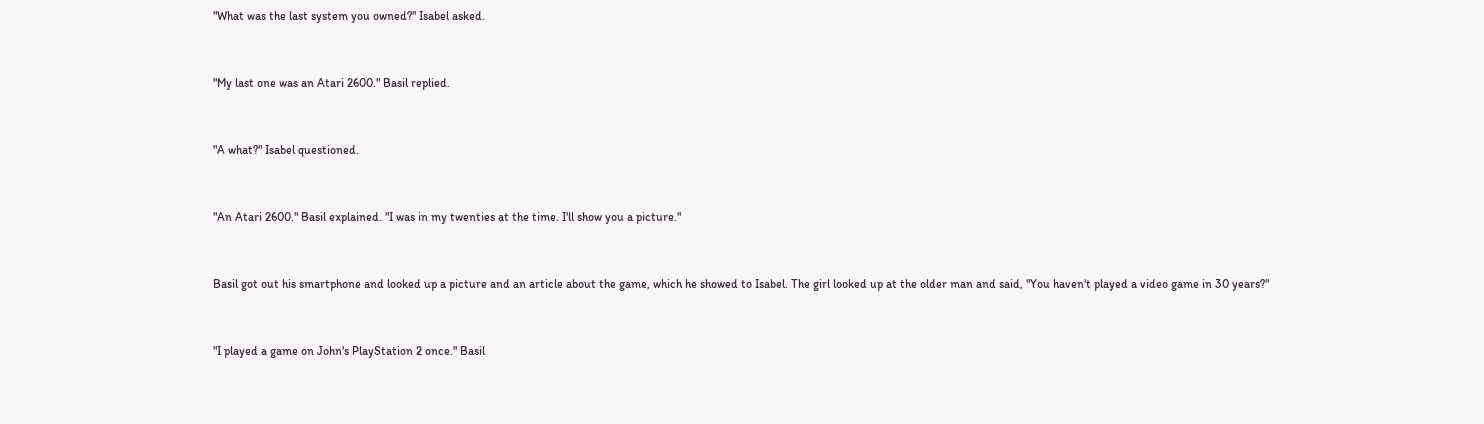"What was the last system you owned?" Isabel asked.


"My last one was an Atari 2600." Basil replied.


"A what?" Isabel questioned.


"An Atari 2600." Basil explained. "I was in my twenties at the time. I'll show you a picture."


Basil got out his smartphone and looked up a picture and an article about the game, which he showed to Isabel. The girl looked up at the older man and said, "You haven't played a video game in 30 years?"


"I played a game on John's PlayStation 2 once." Basil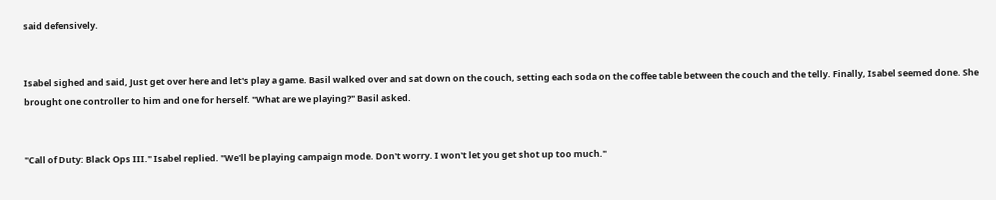said defensively.


Isabel sighed and said, Just get over here and let's play a game. Basil walked over and sat down on the couch, setting each soda on the coffee table between the couch and the telly. Finally, Isabel seemed done. She brought one controller to him and one for herself. "What are we playing?" Basil asked.


"Call of Duty: Black Ops III." Isabel replied. "We'll be playing campaign mode. Don't worry. I won't let you get shot up too much."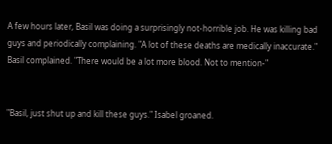A few hours later, Basil was doing a surprisingly not-horrible job. He was killing bad guys and periodically complaining. "A lot of these deaths are medically inaccurate." Basil complained. "There would be a lot more blood. Not to mention-"


"Basil, just shut up and kill these guys." Isabel groaned.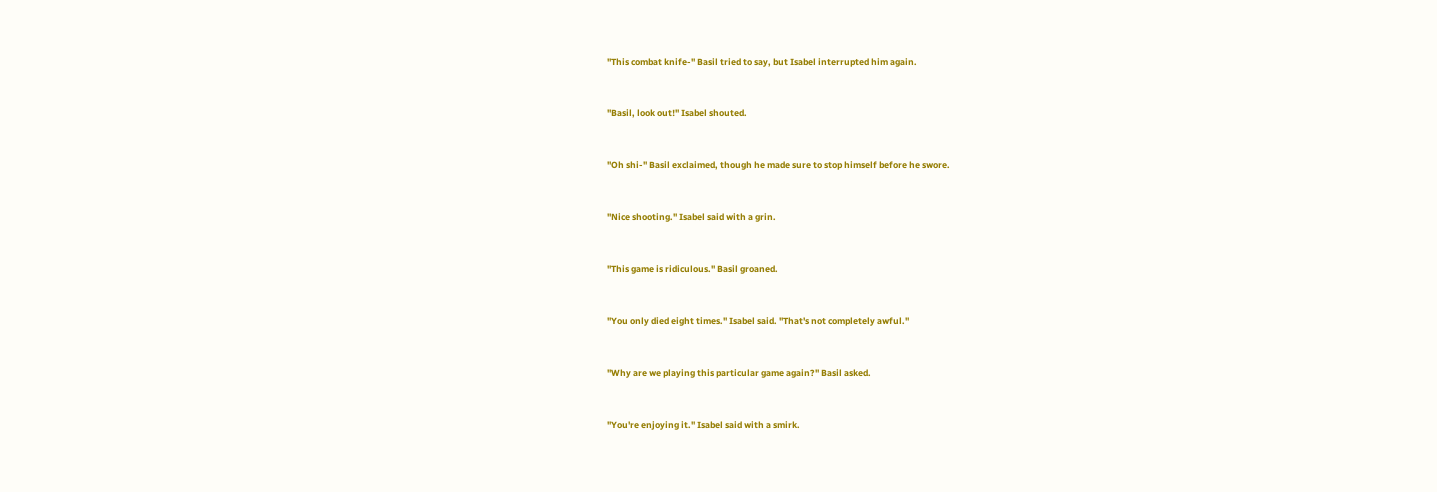"This combat knife-" Basil tried to say, but Isabel interrupted him again.


"Basil, look out!" Isabel shouted.


"Oh shi-" Basil exclaimed, though he made sure to stop himself before he swore.


"Nice shooting." Isabel said with a grin.


"This game is ridiculous." Basil groaned.


"You only died eight times." Isabel said. "That's not completely awful."


"Why are we playing this particular game again?" Basil asked.


"You're enjoying it." Isabel said with a smirk.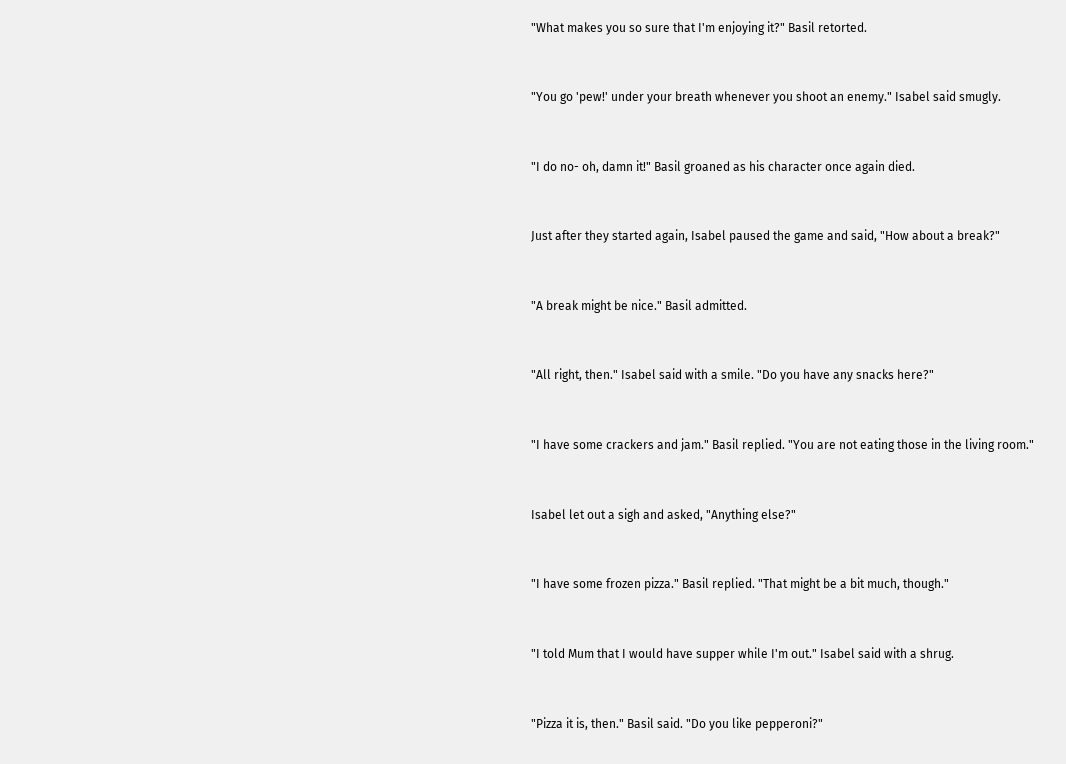"What makes you so sure that I'm enjoying it?" Basil retorted.


"You go 'pew!' under your breath whenever you shoot an enemy." Isabel said smugly.


"I do no- oh, damn it!" Basil groaned as his character once again died.


Just after they started again, Isabel paused the game and said, "How about a break?"


"A break might be nice." Basil admitted.


"All right, then." Isabel said with a smile. "Do you have any snacks here?"


"I have some crackers and jam." Basil replied. "You are not eating those in the living room."


Isabel let out a sigh and asked, "Anything else?"


"I have some frozen pizza." Basil replied. "That might be a bit much, though."


"I told Mum that I would have supper while I'm out." Isabel said with a shrug.


"Pizza it is, then." Basil said. "Do you like pepperoni?"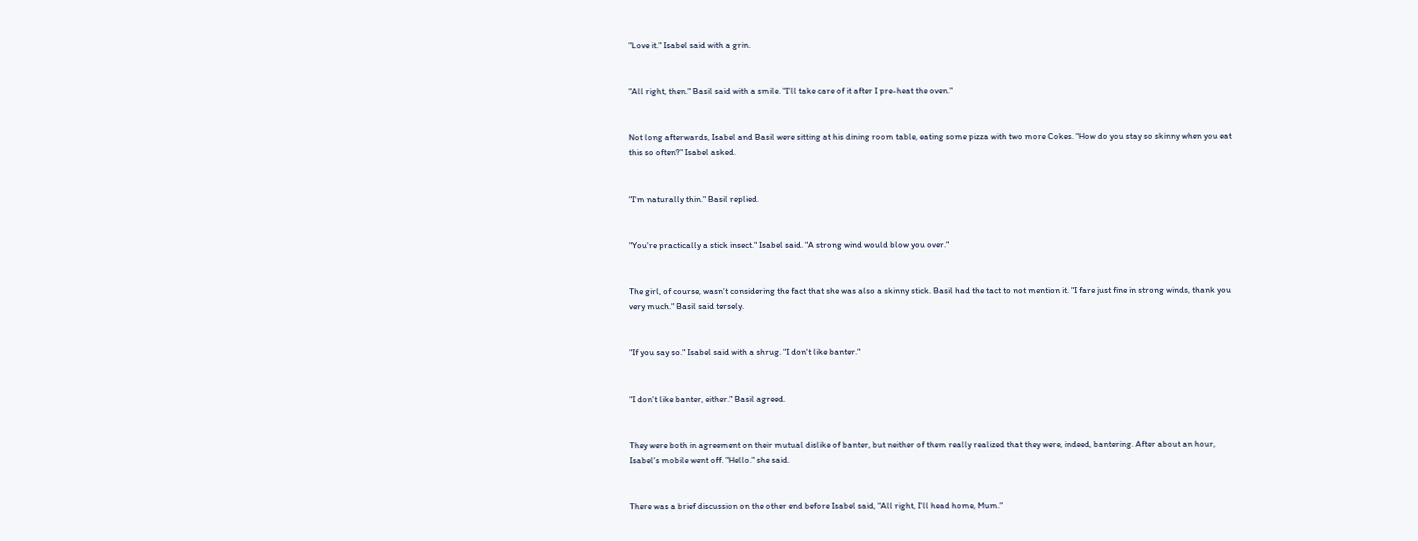"Love it." Isabel said with a grin.


"All right, then." Basil said with a smile. "I'll take care of it after I pre-heat the oven."


Not long afterwards, Isabel and Basil were sitting at his dining room table, eating some pizza with two more Cokes. "How do you stay so skinny when you eat this so often?" Isabel asked.


"I'm naturally thin." Basil replied.


"You're practically a stick insect." Isabel said. "A strong wind would blow you over."


The girl, of course, wasn't considering the fact that she was also a skinny stick. Basil had the tact to not mention it. "I fare just fine in strong winds, thank you very much." Basil said tersely.


"If you say so." Isabel said with a shrug. "I don't like banter."


"I don't like banter, either." Basil agreed.


They were both in agreement on their mutual dislike of banter, but neither of them really realized that they were, indeed, bantering. After about an hour, Isabel's mobile went off. "Hello." she said.


There was a brief discussion on the other end before Isabel said, "All right, I'll head home, Mum."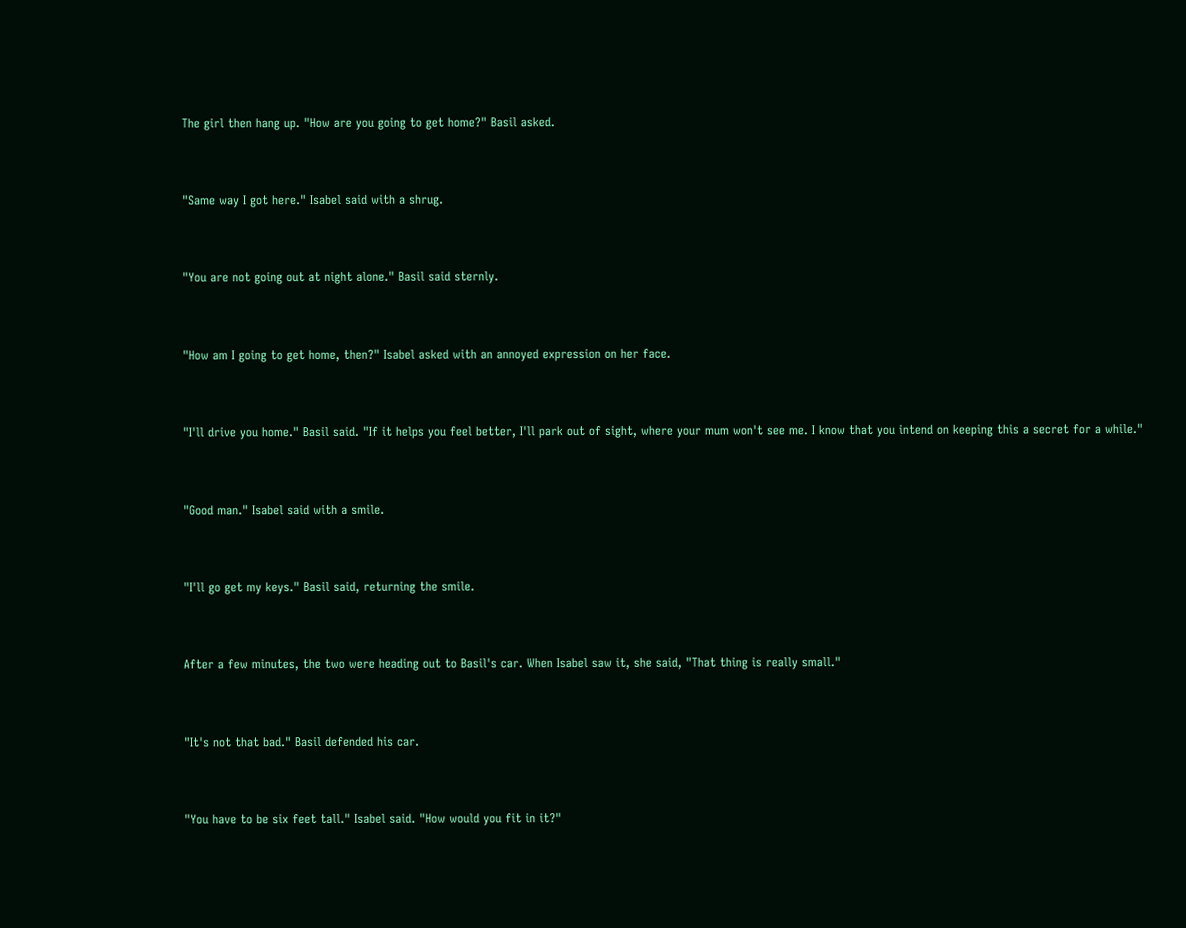The girl then hang up. "How are you going to get home?" Basil asked.


"Same way I got here." Isabel said with a shrug.


"You are not going out at night alone." Basil said sternly.


"How am I going to get home, then?" Isabel asked with an annoyed expression on her face.


"I'll drive you home." Basil said. "If it helps you feel better, I'll park out of sight, where your mum won't see me. I know that you intend on keeping this a secret for a while."


"Good man." Isabel said with a smile.


"I'll go get my keys." Basil said, returning the smile.


After a few minutes, the two were heading out to Basil's car. When Isabel saw it, she said, "That thing is really small."


"It's not that bad." Basil defended his car.


"You have to be six feet tall." Isabel said. "How would you fit in it?"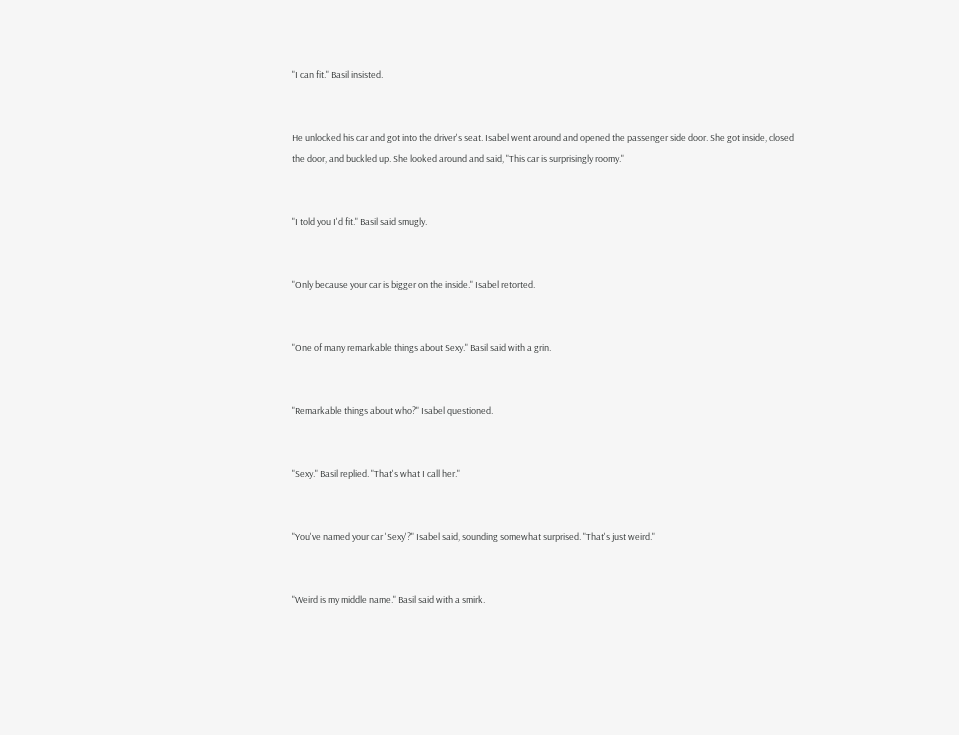"I can fit." Basil insisted.


He unlocked his car and got into the driver's seat. Isabel went around and opened the passenger side door. She got inside, closed the door, and buckled up. She looked around and said, "This car is surprisingly roomy."


"I told you I'd fit." Basil said smugly.


"Only because your car is bigger on the inside." Isabel retorted.


"One of many remarkable things about Sexy." Basil said with a grin.


"Remarkable things about who?" Isabel questioned.


"Sexy." Basil replied. "That's what I call her."


"You've named your car 'Sexy'?" Isabel said, sounding somewhat surprised. "That's just weird."


"Weird is my middle name." Basil said with a smirk.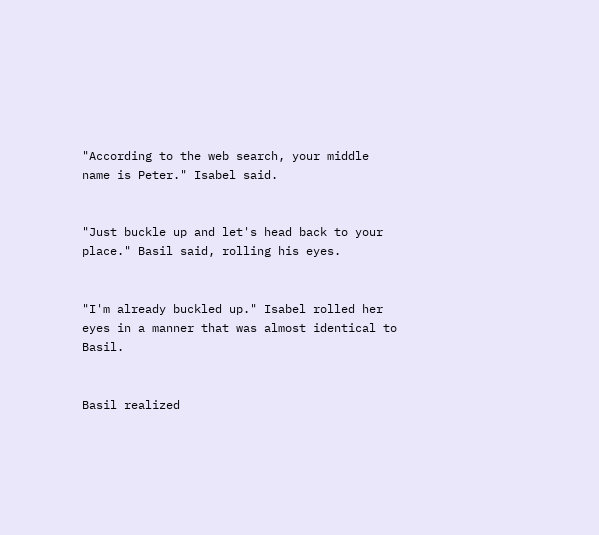"According to the web search, your middle name is Peter." Isabel said.


"Just buckle up and let's head back to your place." Basil said, rolling his eyes.


"I'm already buckled up." Isabel rolled her eyes in a manner that was almost identical to Basil.


Basil realized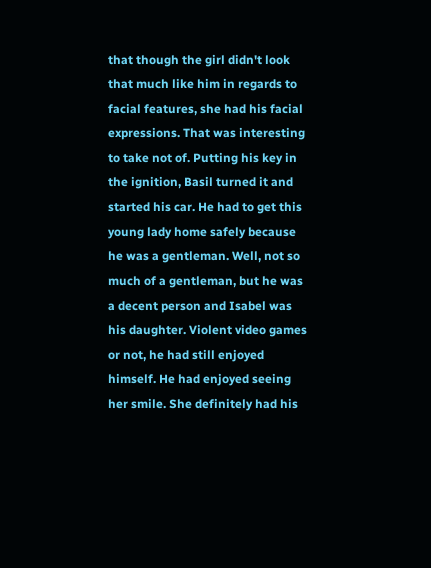that though the girl didn't look that much like him in regards to facial features, she had his facial expressions. That was interesting to take not of. Putting his key in the ignition, Basil turned it and started his car. He had to get this young lady home safely because he was a gentleman. Well, not so much of a gentleman, but he was a decent person and Isabel was his daughter. Violent video games or not, he had still enjoyed himself. He had enjoyed seeing her smile. She definitely had his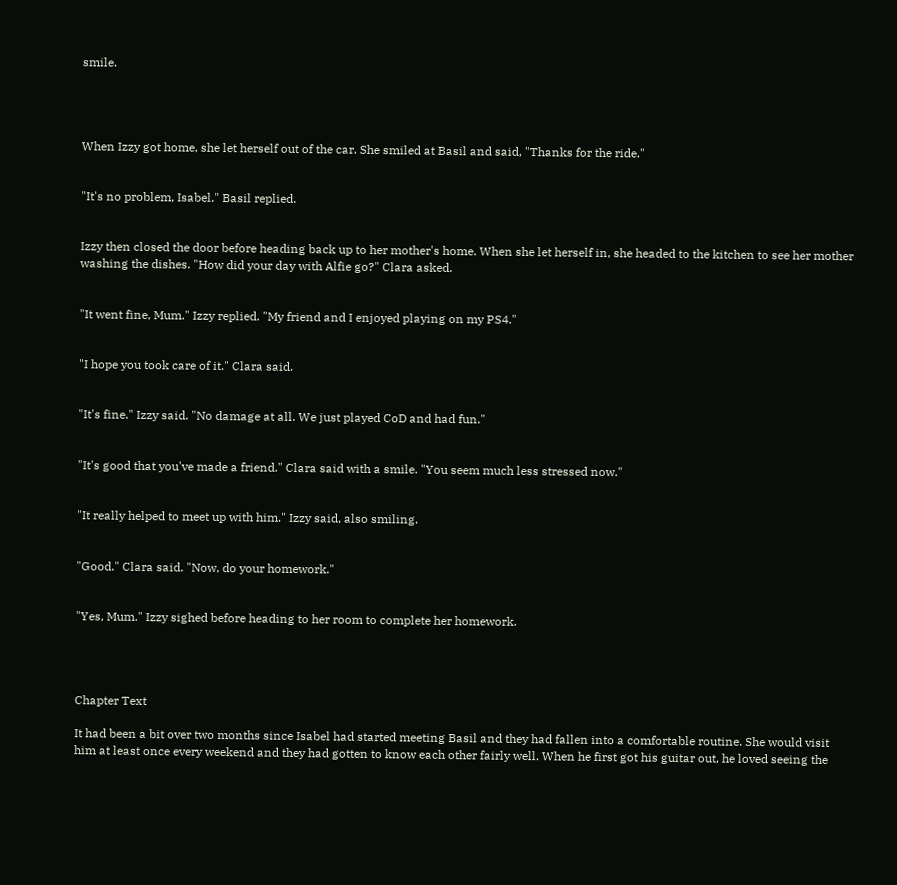smile.




When Izzy got home, she let herself out of the car. She smiled at Basil and said, "Thanks for the ride."


"It's no problem, Isabel." Basil replied.


Izzy then closed the door before heading back up to her mother's home. When she let herself in, she headed to the kitchen to see her mother washing the dishes. "How did your day with Alfie go?" Clara asked.


"It went fine, Mum." Izzy replied. "My friend and I enjoyed playing on my PS4."


"I hope you took care of it." Clara said.


"It's fine." Izzy said. "No damage at all. We just played CoD and had fun."


"It's good that you've made a friend." Clara said with a smile. "You seem much less stressed now."


"It really helped to meet up with him." Izzy said, also smiling.


"Good." Clara said. "Now, do your homework."


"Yes, Mum." Izzy sighed before heading to her room to complete her homework.




Chapter Text

It had been a bit over two months since Isabel had started meeting Basil and they had fallen into a comfortable routine. She would visit him at least once every weekend and they had gotten to know each other fairly well. When he first got his guitar out, he loved seeing the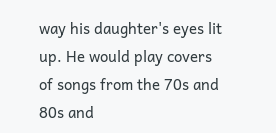way his daughter's eyes lit up. He would play covers of songs from the 70s and 80s and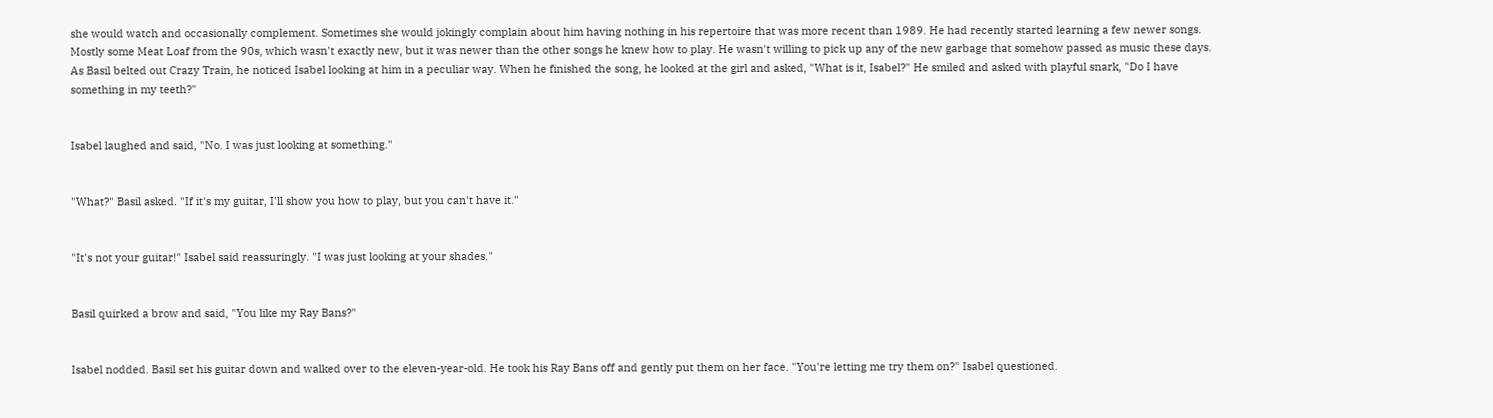she would watch and occasionally complement. Sometimes she would jokingly complain about him having nothing in his repertoire that was more recent than 1989. He had recently started learning a few newer songs. Mostly some Meat Loaf from the 90s, which wasn't exactly new, but it was newer than the other songs he knew how to play. He wasn't willing to pick up any of the new garbage that somehow passed as music these days. As Basil belted out Crazy Train, he noticed Isabel looking at him in a peculiar way. When he finished the song, he looked at the girl and asked, "What is it, Isabel?" He smiled and asked with playful snark, "Do I have something in my teeth?"


Isabel laughed and said, "No. I was just looking at something."


"What?" Basil asked. "If it's my guitar, I'll show you how to play, but you can't have it."


"It's not your guitar!" Isabel said reassuringly. "I was just looking at your shades."


Basil quirked a brow and said, "You like my Ray Bans?"


Isabel nodded. Basil set his guitar down and walked over to the eleven-year-old. He took his Ray Bans off and gently put them on her face. "You're letting me try them on?" Isabel questioned.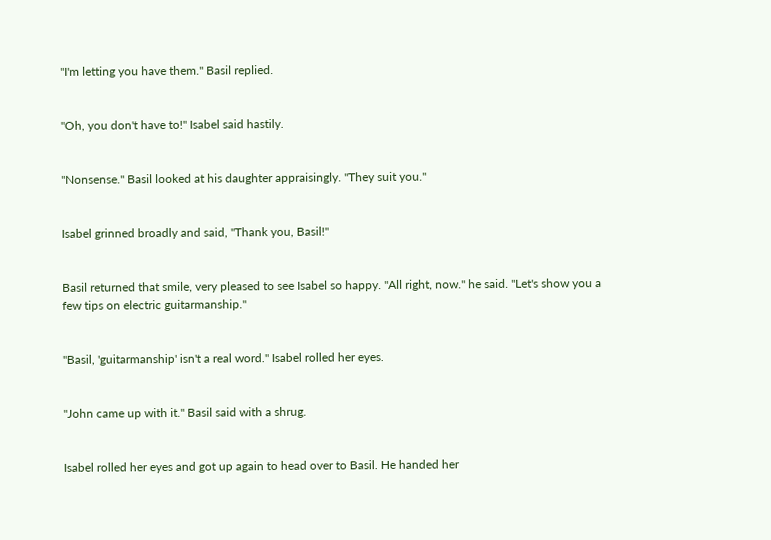"I'm letting you have them." Basil replied.


"Oh, you don't have to!" Isabel said hastily.


"Nonsense." Basil looked at his daughter appraisingly. "They suit you."


Isabel grinned broadly and said, "Thank you, Basil!"


Basil returned that smile, very pleased to see Isabel so happy. "All right, now." he said. "Let's show you a few tips on electric guitarmanship."


"Basil, 'guitarmanship' isn't a real word." Isabel rolled her eyes.


"John came up with it." Basil said with a shrug.


Isabel rolled her eyes and got up again to head over to Basil. He handed her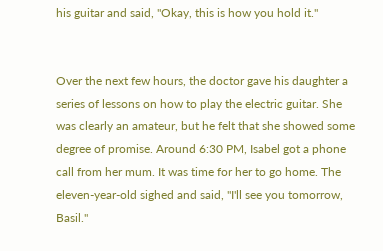his guitar and said, "Okay, this is how you hold it."


Over the next few hours, the doctor gave his daughter a series of lessons on how to play the electric guitar. She was clearly an amateur, but he felt that she showed some degree of promise. Around 6:30 PM, Isabel got a phone call from her mum. It was time for her to go home. The eleven-year-old sighed and said, "I'll see you tomorrow, Basil."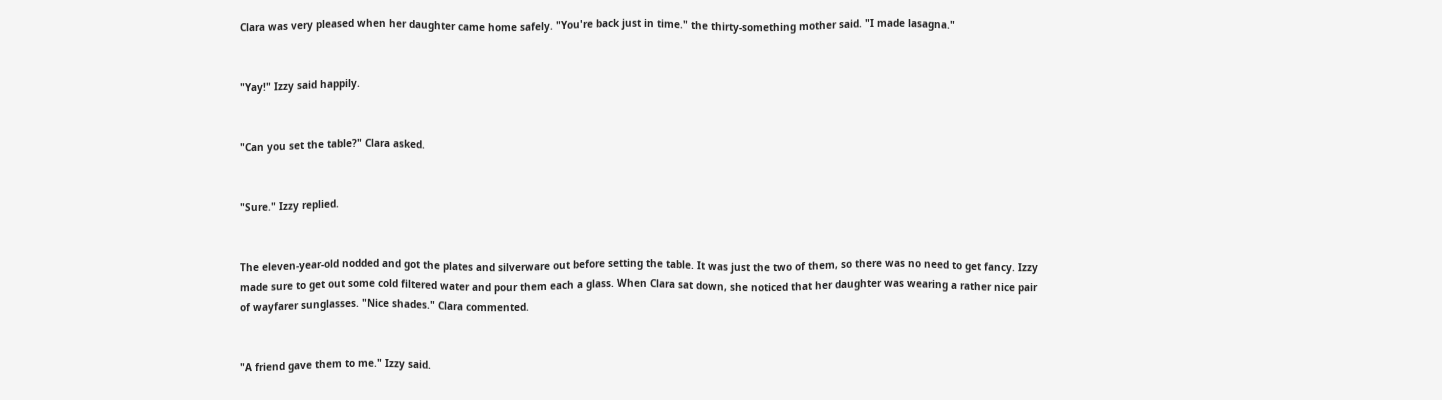Clara was very pleased when her daughter came home safely. "You're back just in time." the thirty-something mother said. "I made lasagna."


"Yay!" Izzy said happily.


"Can you set the table?" Clara asked.


"Sure." Izzy replied.


The eleven-year-old nodded and got the plates and silverware out before setting the table. It was just the two of them, so there was no need to get fancy. Izzy made sure to get out some cold filtered water and pour them each a glass. When Clara sat down, she noticed that her daughter was wearing a rather nice pair of wayfarer sunglasses. "Nice shades." Clara commented.


"A friend gave them to me." Izzy said.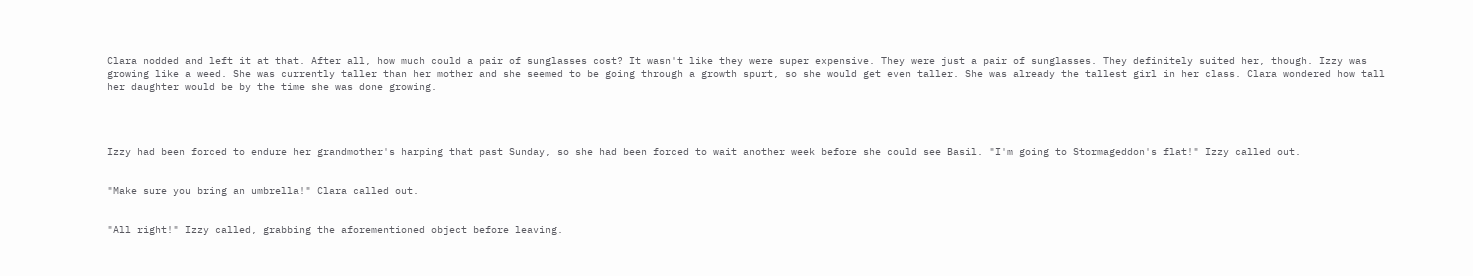Clara nodded and left it at that. After all, how much could a pair of sunglasses cost? It wasn't like they were super expensive. They were just a pair of sunglasses. They definitely suited her, though. Izzy was growing like a weed. She was currently taller than her mother and she seemed to be going through a growth spurt, so she would get even taller. She was already the tallest girl in her class. Clara wondered how tall her daughter would be by the time she was done growing.




Izzy had been forced to endure her grandmother's harping that past Sunday, so she had been forced to wait another week before she could see Basil. "I'm going to Stormageddon's flat!" Izzy called out.


"Make sure you bring an umbrella!" Clara called out.


"All right!" Izzy called, grabbing the aforementioned object before leaving.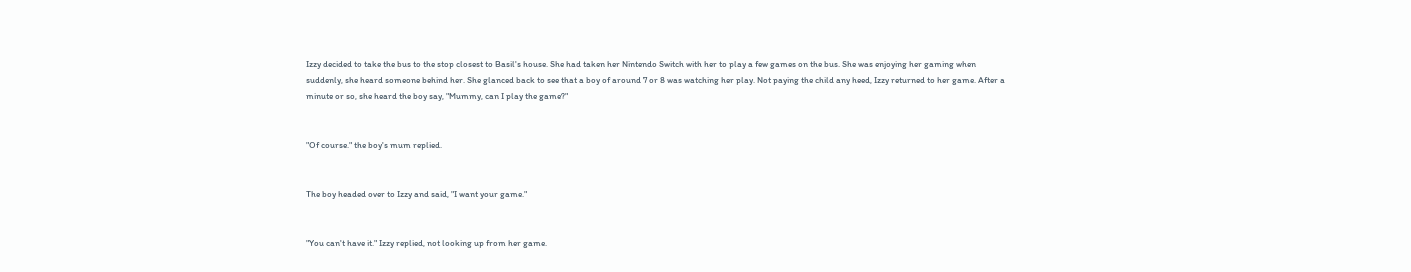Izzy decided to take the bus to the stop closest to Basil's house. She had taken her Nintendo Switch with her to play a few games on the bus. She was enjoying her gaming when suddenly, she heard someone behind her. She glanced back to see that a boy of around 7 or 8 was watching her play. Not paying the child any heed, Izzy returned to her game. After a minute or so, she heard the boy say, "Mummy, can I play the game?"


"Of course." the boy's mum replied.


The boy headed over to Izzy and said, "I want your game."


"You can't have it." Izzy replied, not looking up from her game.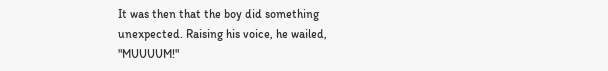It was then that the boy did something unexpected. Raising his voice, he wailed, "MUUUUM!"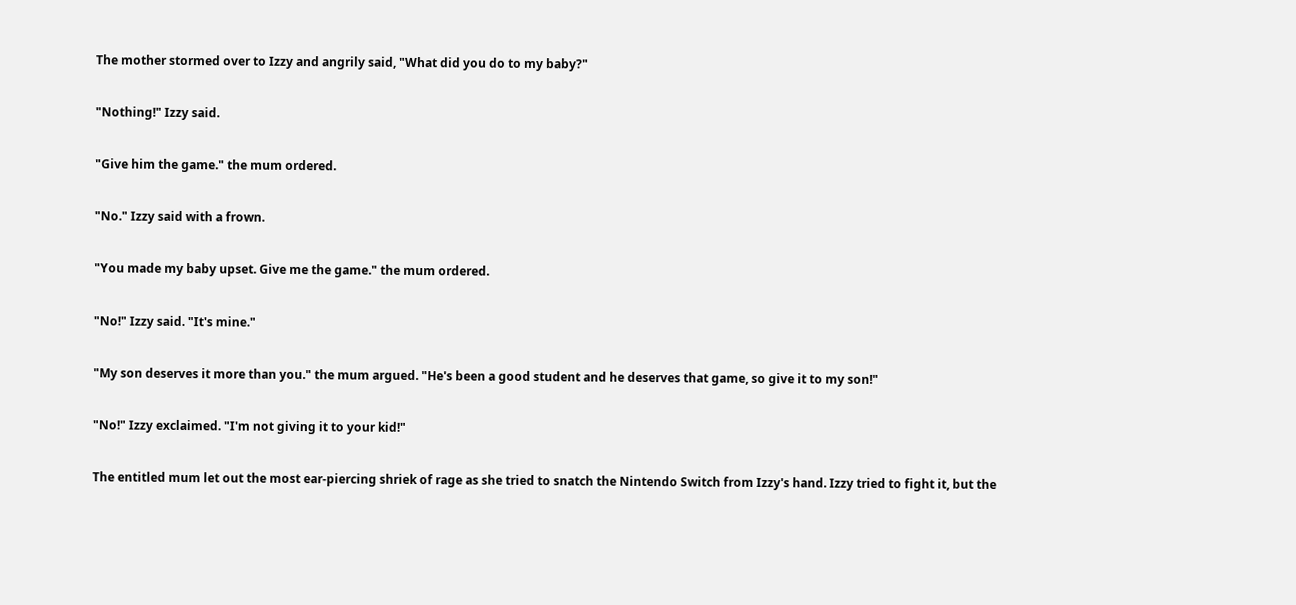The mother stormed over to Izzy and angrily said, "What did you do to my baby?"


"Nothing!" Izzy said.


"Give him the game." the mum ordered.


"No." Izzy said with a frown.


"You made my baby upset. Give me the game." the mum ordered.


"No!" Izzy said. "It's mine."


"My son deserves it more than you." the mum argued. "He's been a good student and he deserves that game, so give it to my son!"


"No!" Izzy exclaimed. "I'm not giving it to your kid!"


The entitled mum let out the most ear-piercing shriek of rage as she tried to snatch the Nintendo Switch from Izzy's hand. Izzy tried to fight it, but the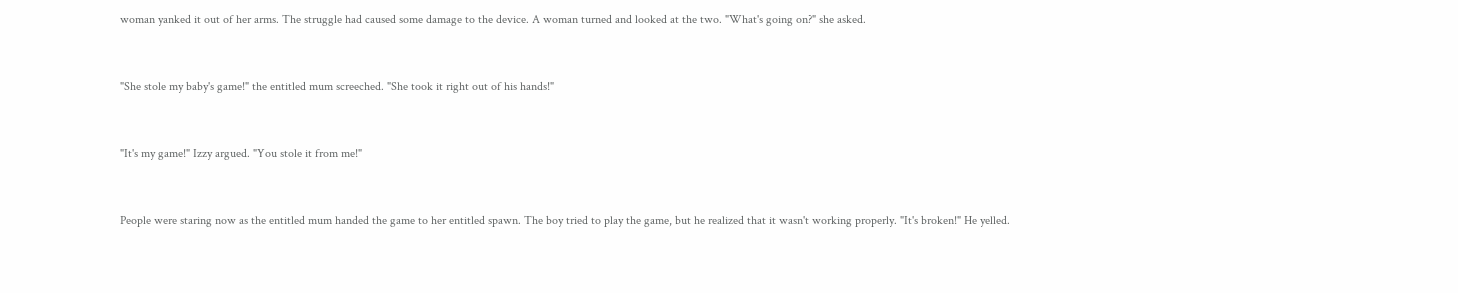woman yanked it out of her arms. The struggle had caused some damage to the device. A woman turned and looked at the two. "What's going on?" she asked.


"She stole my baby's game!" the entitled mum screeched. "She took it right out of his hands!"


"It's my game!" Izzy argued. "You stole it from me!"


People were staring now as the entitled mum handed the game to her entitled spawn. The boy tried to play the game, but he realized that it wasn't working properly. "It's broken!" He yelled.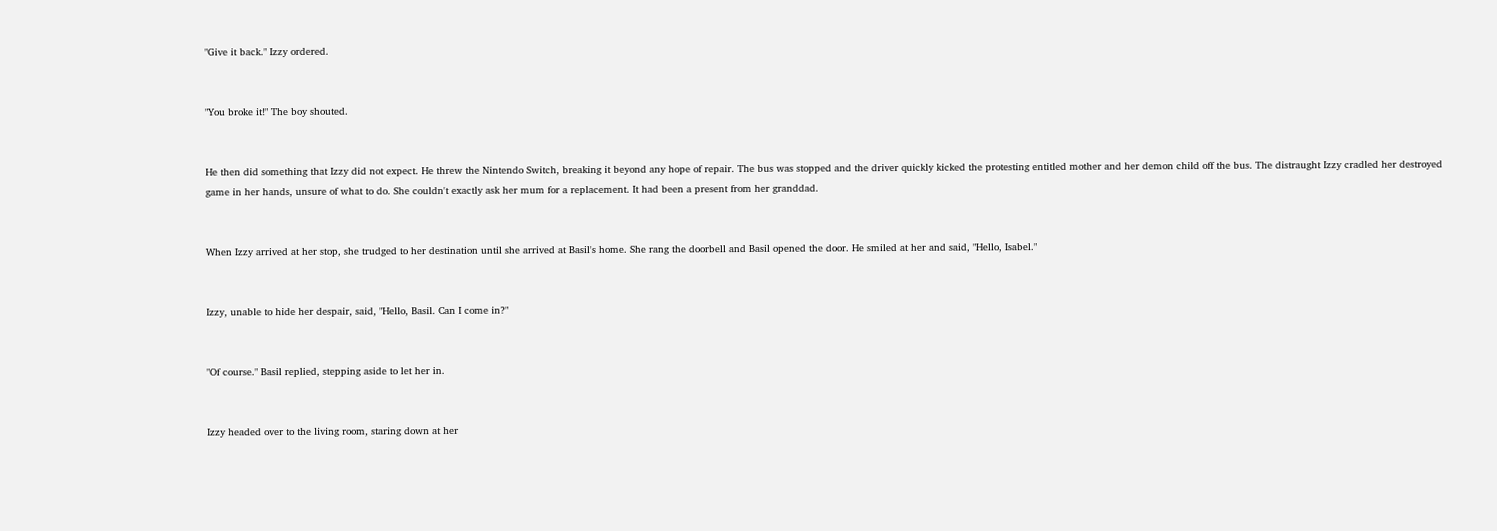"Give it back." Izzy ordered.


"You broke it!" The boy shouted.


He then did something that Izzy did not expect. He threw the Nintendo Switch, breaking it beyond any hope of repair. The bus was stopped and the driver quickly kicked the protesting entitled mother and her demon child off the bus. The distraught Izzy cradled her destroyed game in her hands, unsure of what to do. She couldn't exactly ask her mum for a replacement. It had been a present from her granddad.


When Izzy arrived at her stop, she trudged to her destination until she arrived at Basil's home. She rang the doorbell and Basil opened the door. He smiled at her and said, "Hello, Isabel."


Izzy, unable to hide her despair, said, "Hello, Basil. Can I come in?"


"Of course." Basil replied, stepping aside to let her in.


Izzy headed over to the living room, staring down at her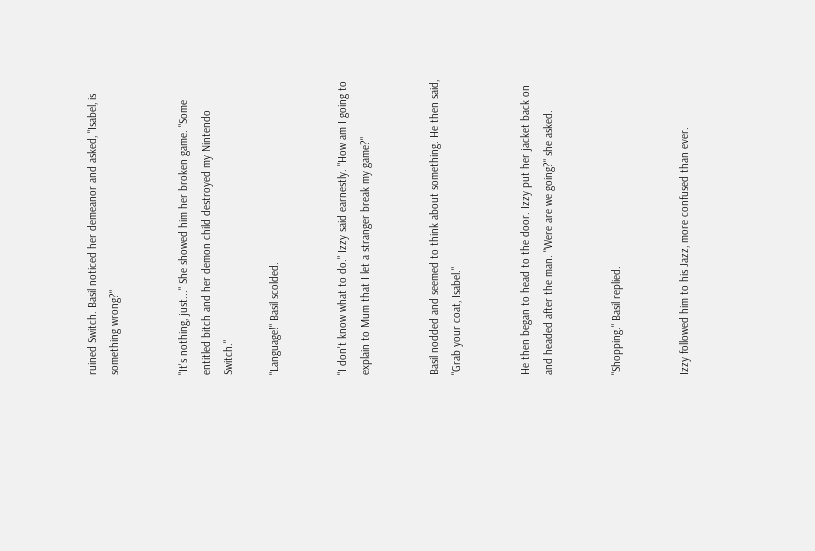ruined Switch. Basil noticed her demeanor and asked, "Isabel, is something wrong?"


"It's nothing, just..." She showed him her broken game. "Some entitled bitch and her demon child destroyed my Nintendo Switch."

"Language!" Basil scolded.


"I don't know what to do." Izzy said earnestly. "How am I going to explain to Mum that I let a stranger break my game?"


Basil nodded and seemed to think about something. He then said, "Grab your coat, Isabel."


He then began to head to the door. Izzy put her jacket back on and headed after the man. "Were are we going?" she asked.


"Shopping." Basil replied.


Izzy followed him to his Jazz, more confused than ever.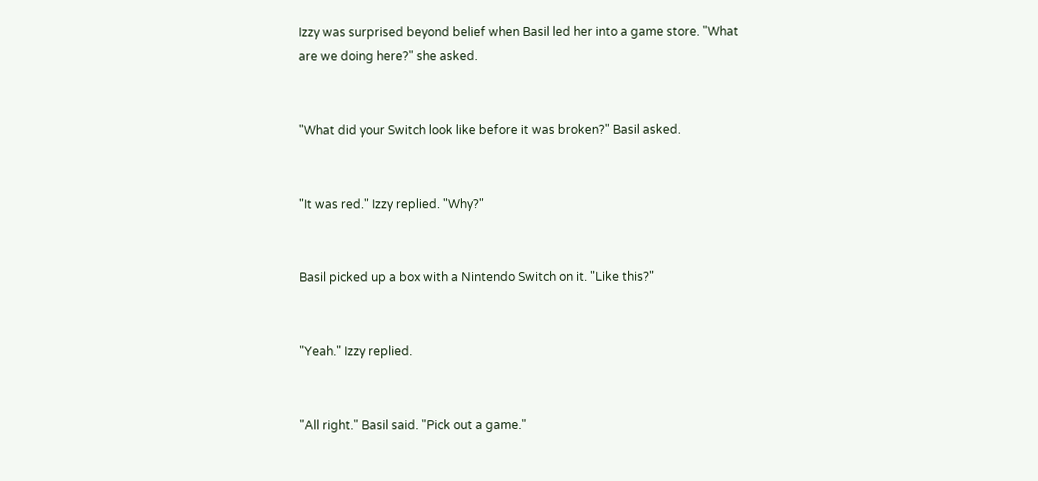Izzy was surprised beyond belief when Basil led her into a game store. "What are we doing here?" she asked.


"What did your Switch look like before it was broken?" Basil asked.


"It was red." Izzy replied. "Why?"


Basil picked up a box with a Nintendo Switch on it. "Like this?"


"Yeah." Izzy replied.


"All right." Basil said. "Pick out a game."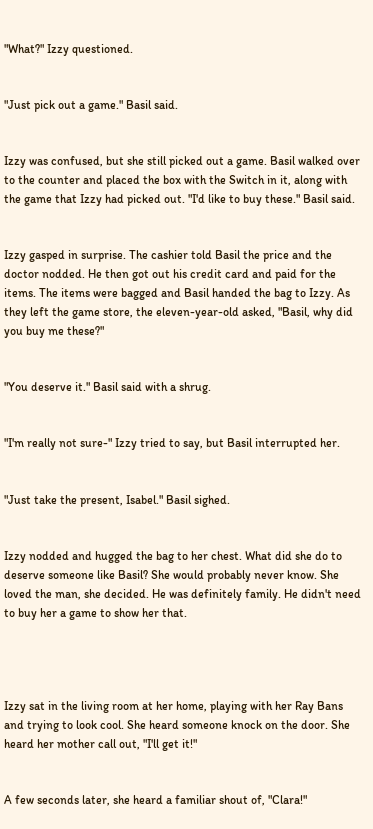"What?" Izzy questioned.


"Just pick out a game." Basil said.


Izzy was confused, but she still picked out a game. Basil walked over to the counter and placed the box with the Switch in it, along with the game that Izzy had picked out. "I'd like to buy these." Basil said.


Izzy gasped in surprise. The cashier told Basil the price and the doctor nodded. He then got out his credit card and paid for the items. The items were bagged and Basil handed the bag to Izzy. As they left the game store, the eleven-year-old asked, "Basil, why did you buy me these?"


"You deserve it." Basil said with a shrug.


"I'm really not sure-" Izzy tried to say, but Basil interrupted her.


"Just take the present, Isabel." Basil sighed.


Izzy nodded and hugged the bag to her chest. What did she do to deserve someone like Basil? She would probably never know. She loved the man, she decided. He was definitely family. He didn't need to buy her a game to show her that.




Izzy sat in the living room at her home, playing with her Ray Bans and trying to look cool. She heard someone knock on the door. She heard her mother call out, "I'll get it!"


A few seconds later, she heard a familiar shout of, "Clara!"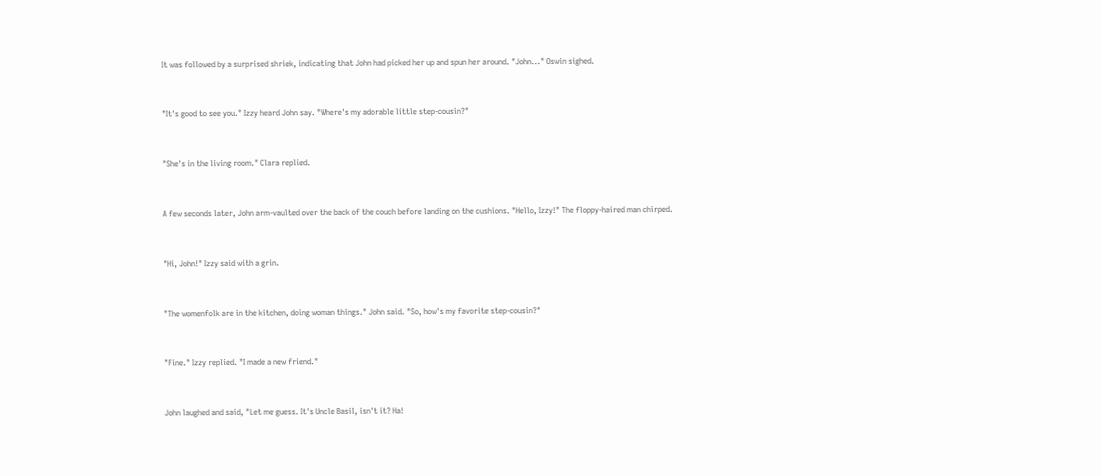It was followed by a surprised shriek, indicating that John had picked her up and spun her around. "John..." Oswin sighed.


"It's good to see you." Izzy heard John say. "Where's my adorable little step-cousin?"


"She's in the living room." Clara replied.


A few seconds later, John arm-vaulted over the back of the couch before landing on the cushions. "Hello, Izzy!" The floppy-haired man chirped.


"Hi, John!" Izzy said with a grin.


"The womenfolk are in the kitchen, doing woman things." John said. "So, how's my favorite step-cousin?"


"Fine." Izzy replied. "I made a new friend."


John laughed and said, "Let me guess. It's Uncle Basil, isn't it? Ha!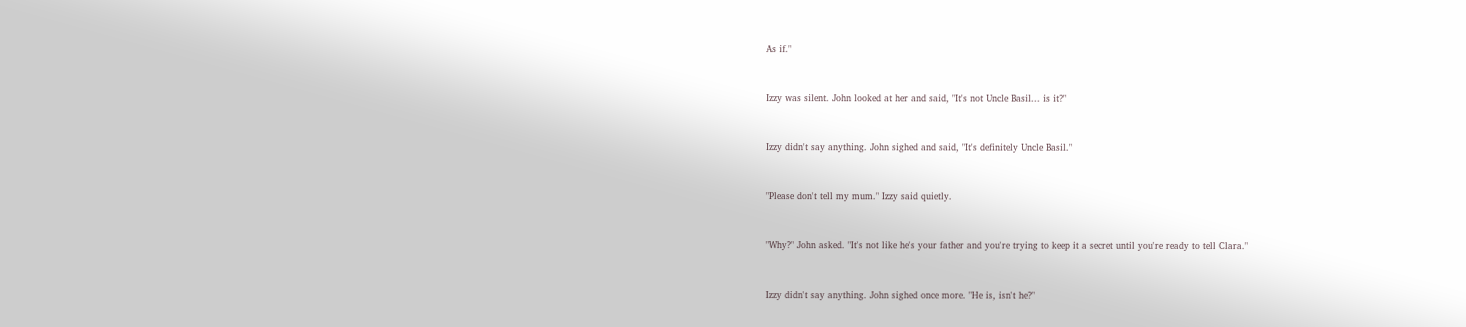As if."


Izzy was silent. John looked at her and said, "It's not Uncle Basil... is it?"


Izzy didn't say anything. John sighed and said, "It's definitely Uncle Basil."


"Please don't tell my mum." Izzy said quietly.


"Why?" John asked. "It's not like he's your father and you're trying to keep it a secret until you're ready to tell Clara."


Izzy didn't say anything. John sighed once more. "He is, isn't he?"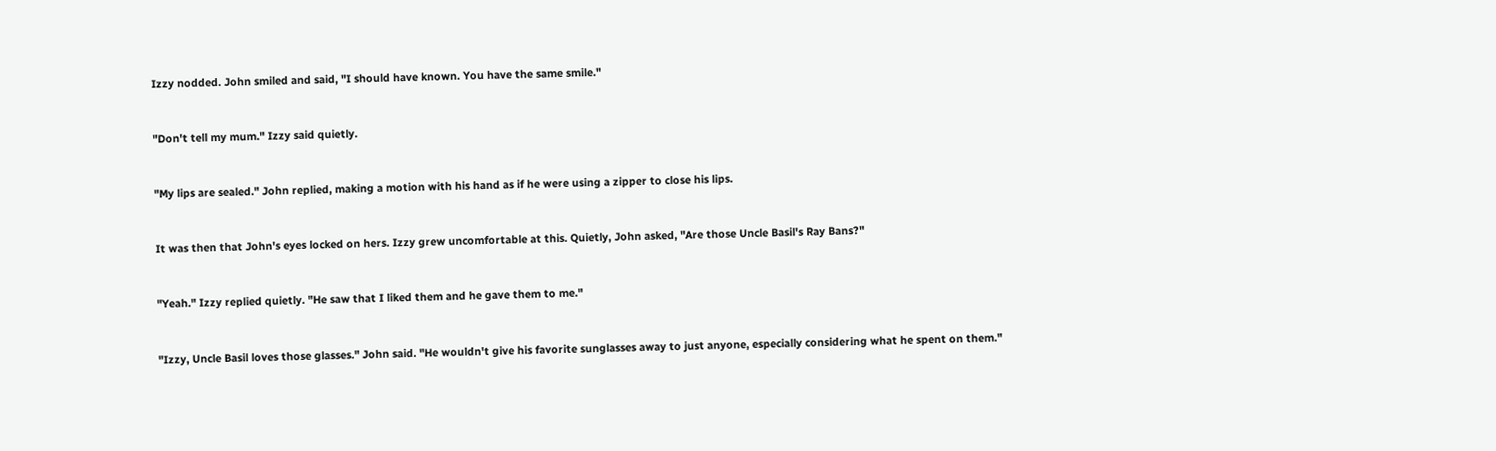Izzy nodded. John smiled and said, "I should have known. You have the same smile."


"Don't tell my mum." Izzy said quietly.


"My lips are sealed." John replied, making a motion with his hand as if he were using a zipper to close his lips.


It was then that John's eyes locked on hers. Izzy grew uncomfortable at this. Quietly, John asked, "Are those Uncle Basil's Ray Bans?"


"Yeah." Izzy replied quietly. "He saw that I liked them and he gave them to me."


"Izzy, Uncle Basil loves those glasses." John said. "He wouldn't give his favorite sunglasses away to just anyone, especially considering what he spent on them."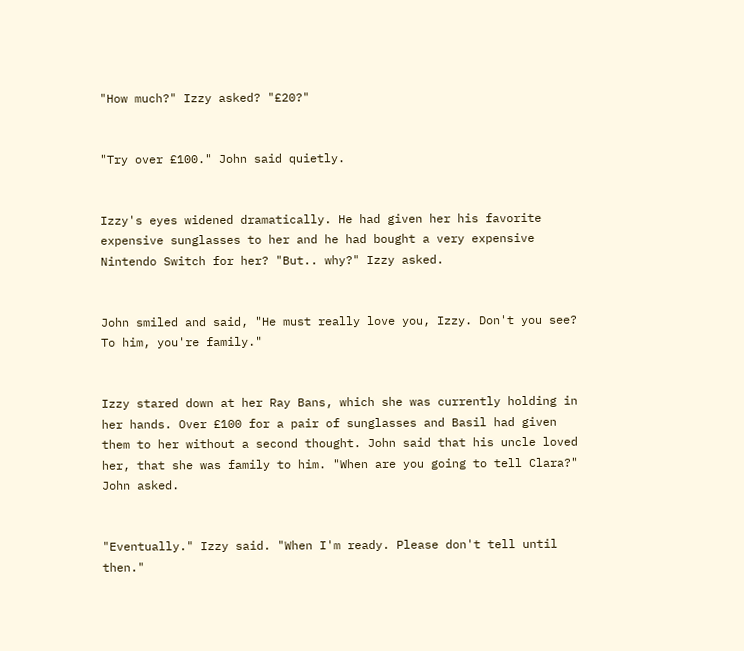"How much?" Izzy asked? "£20?"


"Try over £100." John said quietly.


Izzy's eyes widened dramatically. He had given her his favorite expensive sunglasses to her and he had bought a very expensive Nintendo Switch for her? "But.. why?" Izzy asked.


John smiled and said, "He must really love you, Izzy. Don't you see? To him, you're family."


Izzy stared down at her Ray Bans, which she was currently holding in her hands. Over £100 for a pair of sunglasses and Basil had given them to her without a second thought. John said that his uncle loved her, that she was family to him. "When are you going to tell Clara?" John asked.


"Eventually." Izzy said. "When I'm ready. Please don't tell until then."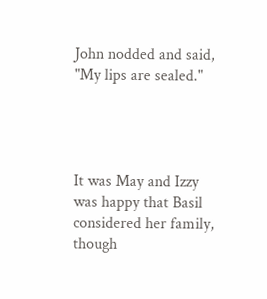John nodded and said, "My lips are sealed."




It was May and Izzy was happy that Basil considered her family, though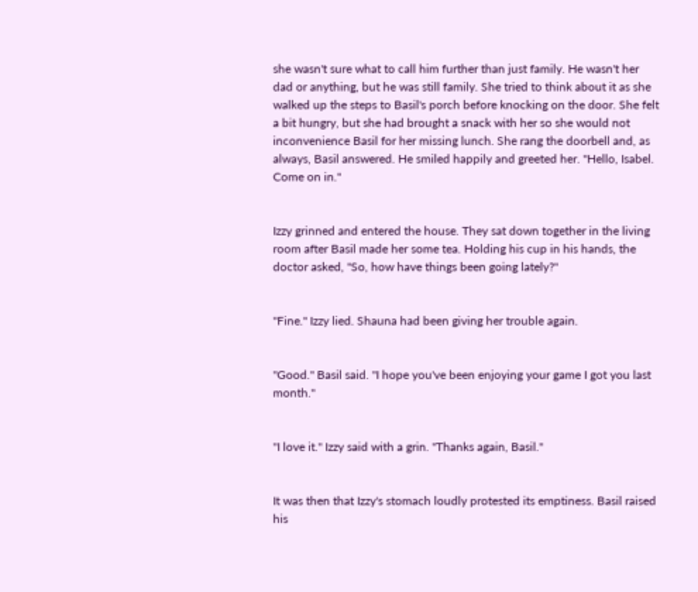she wasn't sure what to call him further than just family. He wasn't her dad or anything, but he was still family. She tried to think about it as she walked up the steps to Basil's porch before knocking on the door. She felt a bit hungry, but she had brought a snack with her so she would not inconvenience Basil for her missing lunch. She rang the doorbell and, as always, Basil answered. He smiled happily and greeted her. "Hello, Isabel. Come on in."


Izzy grinned and entered the house. They sat down together in the living room after Basil made her some tea. Holding his cup in his hands, the doctor asked, "So, how have things been going lately?"


"Fine." Izzy lied. Shauna had been giving her trouble again.


"Good." Basil said. "I hope you've been enjoying your game I got you last month."


"I love it." Izzy said with a grin. "Thanks again, Basil."


It was then that Izzy's stomach loudly protested its emptiness. Basil raised his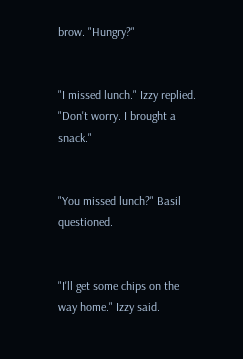brow. "Hungry?"


"I missed lunch." Izzy replied. "Don't worry. I brought a snack."


"You missed lunch?" Basil questioned.


"I'll get some chips on the way home." Izzy said.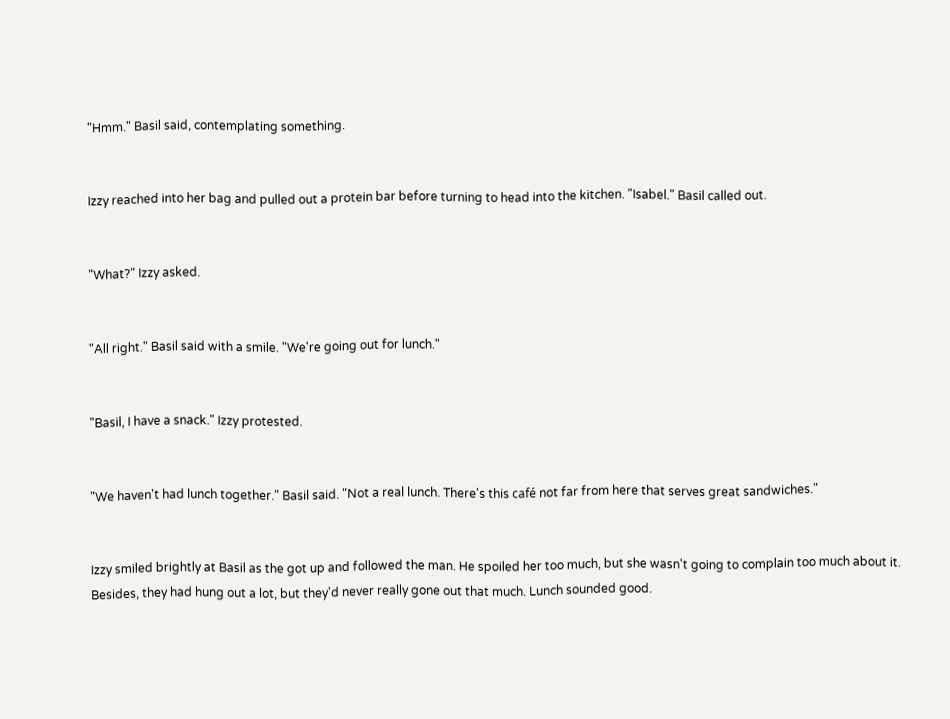"Hmm." Basil said, contemplating something.


Izzy reached into her bag and pulled out a protein bar before turning to head into the kitchen. "Isabel." Basil called out.


"What?" Izzy asked.


"All right." Basil said with a smile. "We're going out for lunch."


"Basil, I have a snack." Izzy protested.


"We haven't had lunch together." Basil said. "Not a real lunch. There's this café not far from here that serves great sandwiches."


Izzy smiled brightly at Basil as the got up and followed the man. He spoiled her too much, but she wasn't going to complain too much about it. Besides, they had hung out a lot, but they'd never really gone out that much. Lunch sounded good.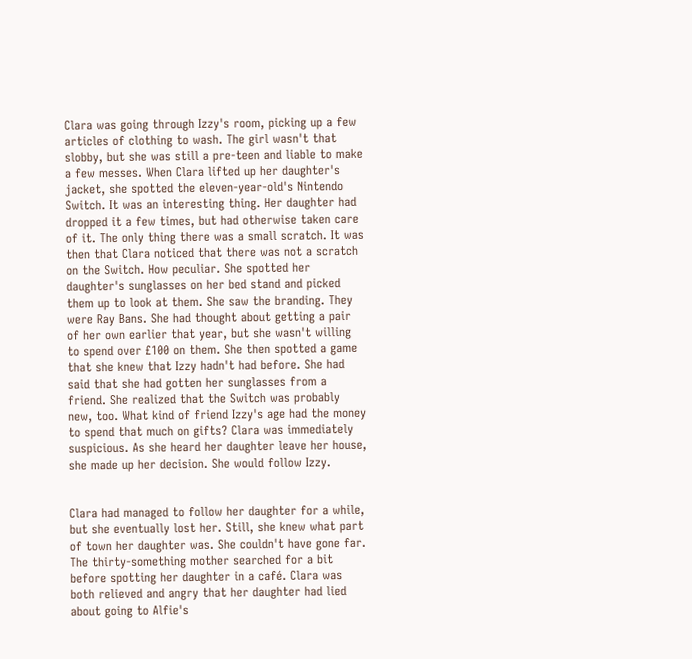Clara was going through Izzy's room, picking up a few articles of clothing to wash. The girl wasn't that slobby, but she was still a pre-teen and liable to make a few messes. When Clara lifted up her daughter's jacket, she spotted the eleven-year-old's Nintendo Switch. It was an interesting thing. Her daughter had dropped it a few times, but had otherwise taken care of it. The only thing there was a small scratch. It was then that Clara noticed that there was not a scratch on the Switch. How peculiar. She spotted her daughter's sunglasses on her bed stand and picked them up to look at them. She saw the branding. They were Ray Bans. She had thought about getting a pair of her own earlier that year, but she wasn't willing to spend over £100 on them. She then spotted a game that she knew that Izzy hadn't had before. She had said that she had gotten her sunglasses from a friend. She realized that the Switch was probably new, too. What kind of friend Izzy's age had the money to spend that much on gifts? Clara was immediately suspicious. As she heard her daughter leave her house, she made up her decision. She would follow Izzy.


Clara had managed to follow her daughter for a while, but she eventually lost her. Still, she knew what part of town her daughter was. She couldn't have gone far. The thirty-something mother searched for a bit before spotting her daughter in a café. Clara was both relieved and angry that her daughter had lied about going to Alfie's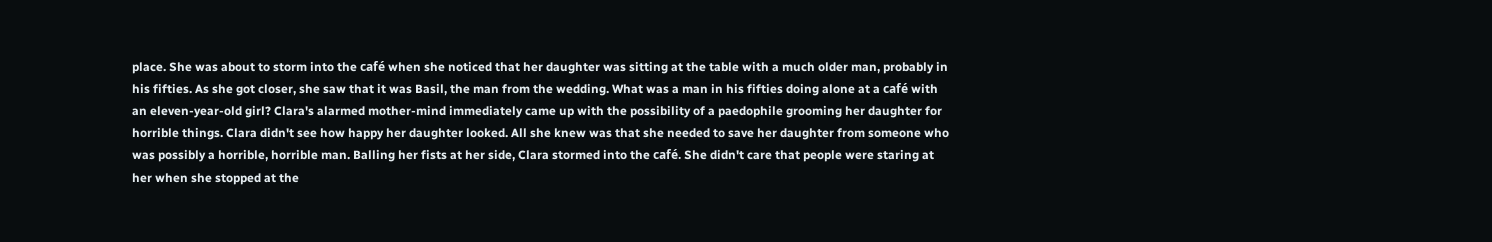place. She was about to storm into the café when she noticed that her daughter was sitting at the table with a much older man, probably in his fifties. As she got closer, she saw that it was Basil, the man from the wedding. What was a man in his fifties doing alone at a café with an eleven-year-old girl? Clara's alarmed mother-mind immediately came up with the possibility of a paedophile grooming her daughter for horrible things. Clara didn't see how happy her daughter looked. All she knew was that she needed to save her daughter from someone who was possibly a horrible, horrible man. Balling her fists at her side, Clara stormed into the café. She didn't care that people were staring at her when she stopped at the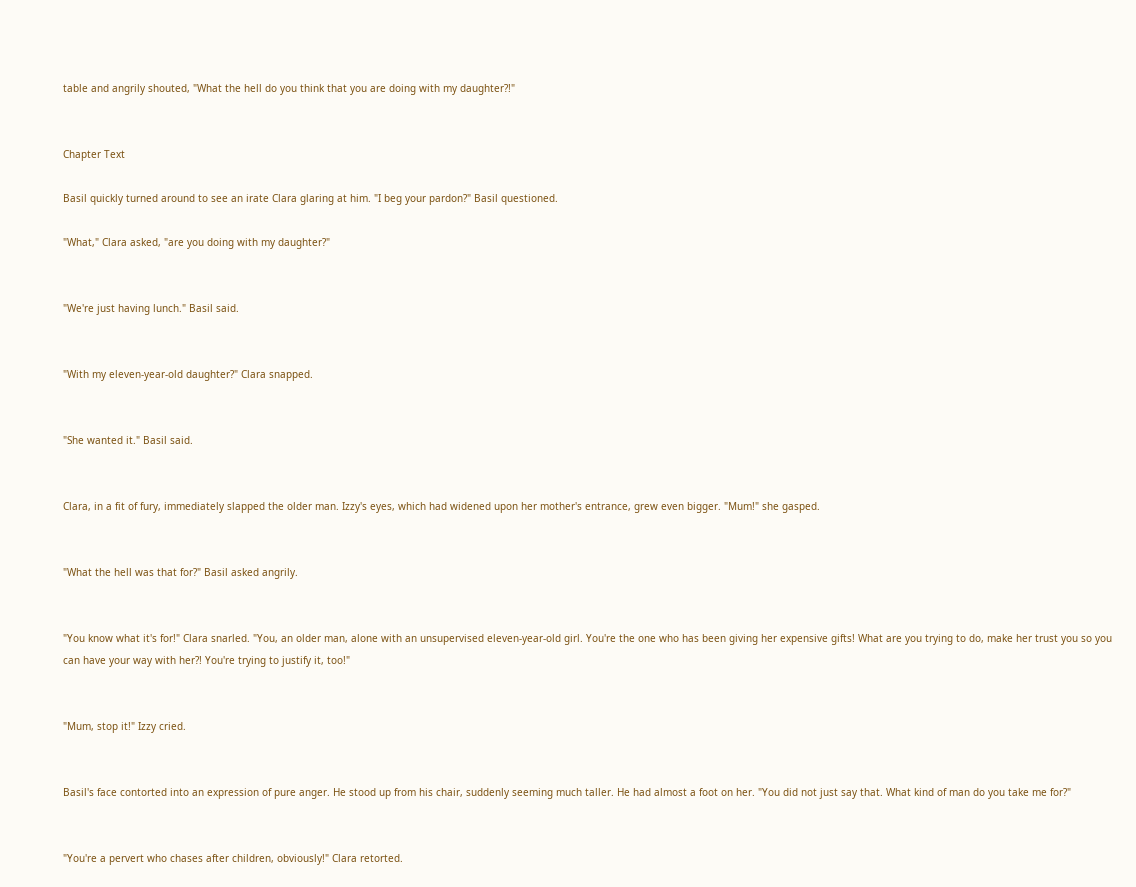table and angrily shouted, "What the hell do you think that you are doing with my daughter?!"


Chapter Text

Basil quickly turned around to see an irate Clara glaring at him. "I beg your pardon?" Basil questioned.

"What," Clara asked, "are you doing with my daughter?"


"We're just having lunch." Basil said.


"With my eleven-year-old daughter?" Clara snapped.


"She wanted it." Basil said.


Clara, in a fit of fury, immediately slapped the older man. Izzy's eyes, which had widened upon her mother's entrance, grew even bigger. "Mum!" she gasped.


"What the hell was that for?" Basil asked angrily.


"You know what it's for!" Clara snarled. "You, an older man, alone with an unsupervised eleven-year-old girl. You're the one who has been giving her expensive gifts! What are you trying to do, make her trust you so you can have your way with her?! You're trying to justify it, too!"


"Mum, stop it!" Izzy cried.


Basil's face contorted into an expression of pure anger. He stood up from his chair, suddenly seeming much taller. He had almost a foot on her. "You did not just say that. What kind of man do you take me for?"


"You're a pervert who chases after children, obviously!" Clara retorted.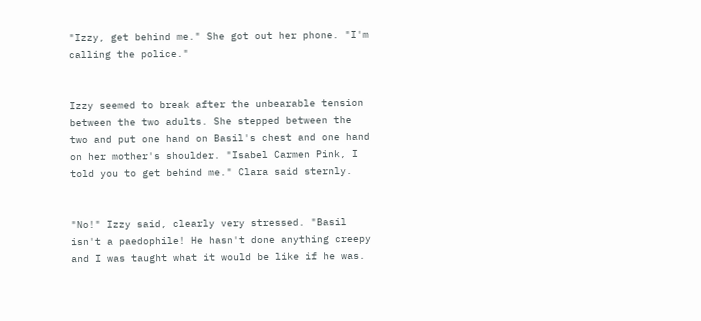"Izzy, get behind me." She got out her phone. "I'm calling the police."


Izzy seemed to break after the unbearable tension between the two adults. She stepped between the two and put one hand on Basil's chest and one hand on her mother's shoulder. "Isabel Carmen Pink, I told you to get behind me." Clara said sternly.


"No!" Izzy said, clearly very stressed. "Basil isn't a paedophile! He hasn't done anything creepy and I was taught what it would be like if he was.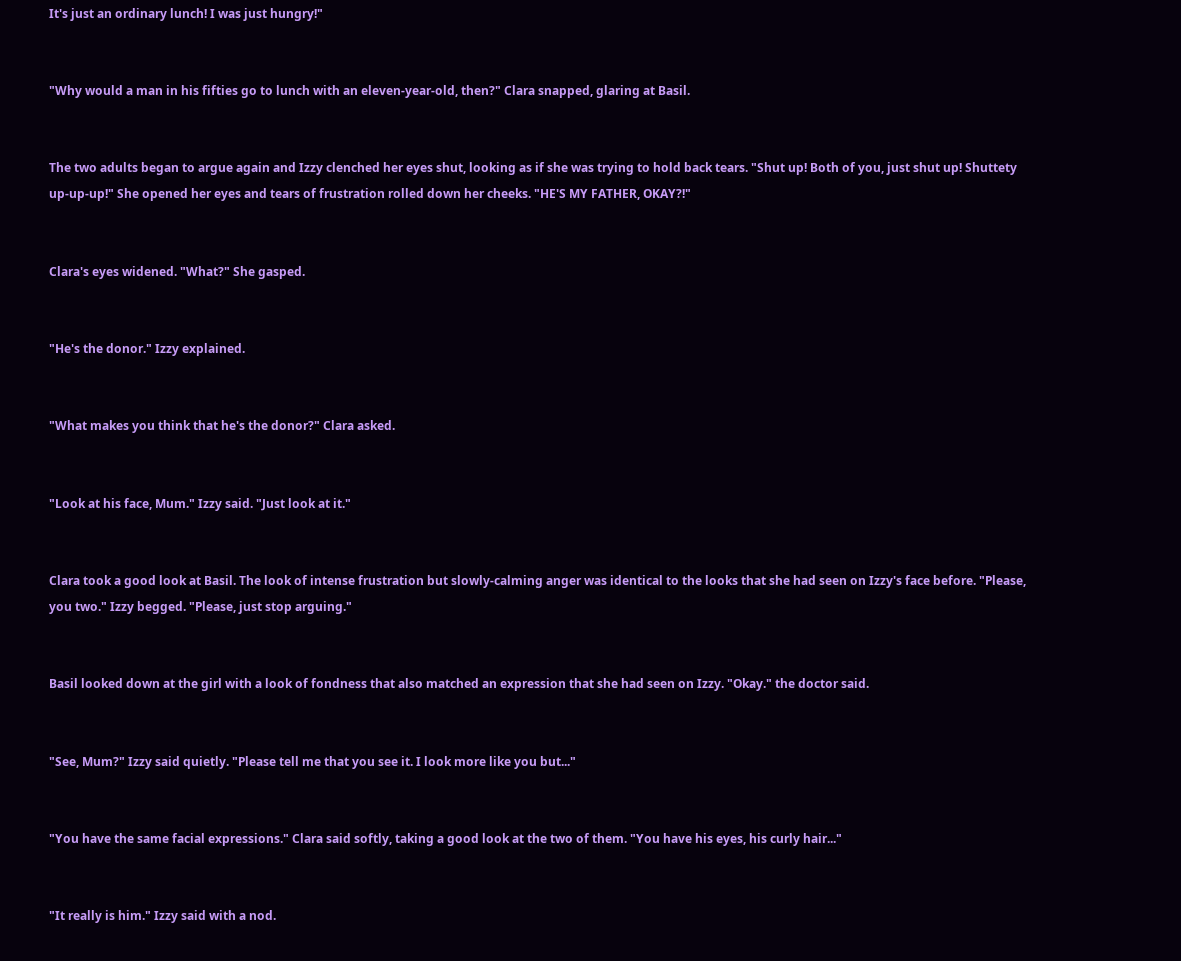It's just an ordinary lunch! I was just hungry!"


"Why would a man in his fifties go to lunch with an eleven-year-old, then?" Clara snapped, glaring at Basil.


The two adults began to argue again and Izzy clenched her eyes shut, looking as if she was trying to hold back tears. "Shut up! Both of you, just shut up! Shuttety up-up-up!" She opened her eyes and tears of frustration rolled down her cheeks. "HE'S MY FATHER, OKAY?!"


Clara's eyes widened. "What?" She gasped.


"He's the donor." Izzy explained.


"What makes you think that he's the donor?" Clara asked.


"Look at his face, Mum." Izzy said. "Just look at it."


Clara took a good look at Basil. The look of intense frustration but slowly-calming anger was identical to the looks that she had seen on Izzy's face before. "Please, you two." Izzy begged. "Please, just stop arguing."


Basil looked down at the girl with a look of fondness that also matched an expression that she had seen on Izzy. "Okay." the doctor said.


"See, Mum?" Izzy said quietly. "Please tell me that you see it. I look more like you but..."


"You have the same facial expressions." Clara said softly, taking a good look at the two of them. "You have his eyes, his curly hair..."


"It really is him." Izzy said with a nod.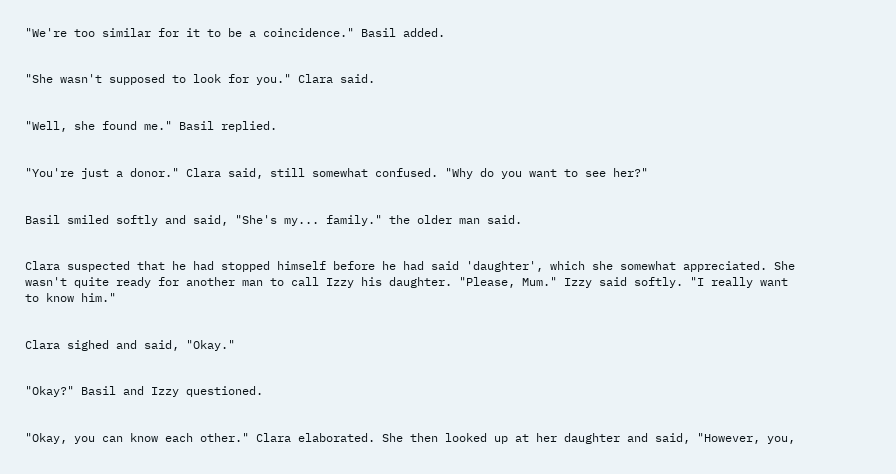"We're too similar for it to be a coincidence." Basil added.


"She wasn't supposed to look for you." Clara said.


"Well, she found me." Basil replied.


"You're just a donor." Clara said, still somewhat confused. "Why do you want to see her?"


Basil smiled softly and said, "She's my... family." the older man said.


Clara suspected that he had stopped himself before he had said 'daughter', which she somewhat appreciated. She wasn't quite ready for another man to call Izzy his daughter. "Please, Mum." Izzy said softly. "I really want to know him."


Clara sighed and said, "Okay."


"Okay?" Basil and Izzy questioned.


"Okay, you can know each other." Clara elaborated. She then looked up at her daughter and said, "However, you,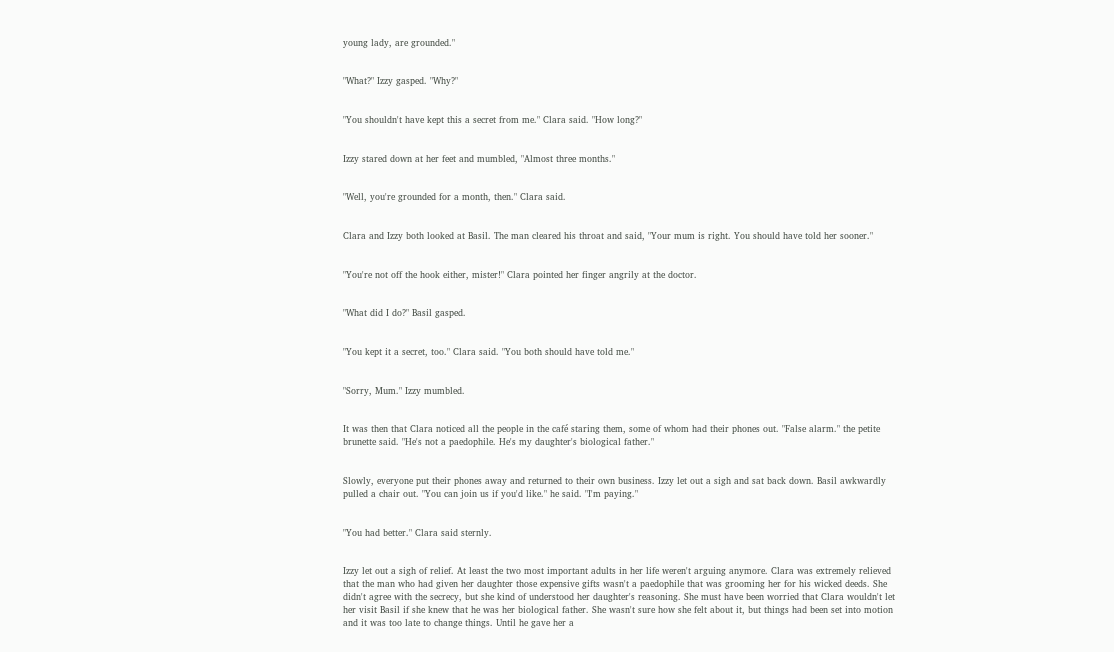young lady, are grounded."


"What?" Izzy gasped. "Why?"


"You shouldn't have kept this a secret from me." Clara said. "How long?"


Izzy stared down at her feet and mumbled, "Almost three months."


"Well, you're grounded for a month, then." Clara said.


Clara and Izzy both looked at Basil. The man cleared his throat and said, "Your mum is right. You should have told her sooner."


"You're not off the hook either, mister!" Clara pointed her finger angrily at the doctor.


"What did I do?" Basil gasped.


"You kept it a secret, too." Clara said. "You both should have told me."


"Sorry, Mum." Izzy mumbled.


It was then that Clara noticed all the people in the café staring them, some of whom had their phones out. "False alarm." the petite brunette said. "He's not a paedophile. He's my daughter's biological father."


Slowly, everyone put their phones away and returned to their own business. Izzy let out a sigh and sat back down. Basil awkwardly pulled a chair out. "You can join us if you'd like." he said. "I'm paying."


"You had better." Clara said sternly.


Izzy let out a sigh of relief. At least the two most important adults in her life weren't arguing anymore. Clara was extremely relieved that the man who had given her daughter those expensive gifts wasn't a paedophile that was grooming her for his wicked deeds. She didn't agree with the secrecy, but she kind of understood her daughter's reasoning. She must have been worried that Clara wouldn't let her visit Basil if she knew that he was her biological father. She wasn't sure how she felt about it, but things had been set into motion and it was too late to change things. Until he gave her a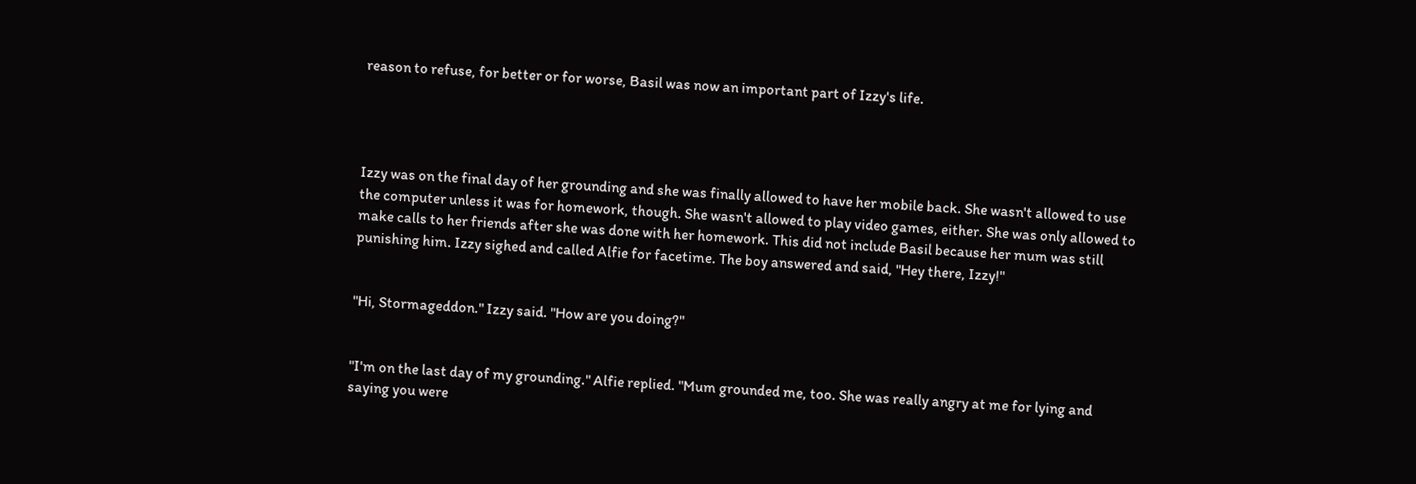reason to refuse, for better or for worse, Basil was now an important part of Izzy's life.




Izzy was on the final day of her grounding and she was finally allowed to have her mobile back. She wasn't allowed to use the computer unless it was for homework, though. She wasn't allowed to play video games, either. She was only allowed to make calls to her friends after she was done with her homework. This did not include Basil because her mum was still punishing him. Izzy sighed and called Alfie for facetime. The boy answered and said, "Hey there, Izzy!"


"Hi, Stormageddon." Izzy said. "How are you doing?"


"I'm on the last day of my grounding." Alfie replied. "Mum grounded me, too. She was really angry at me for lying and saying you were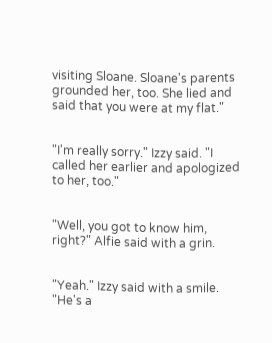visiting Sloane. Sloane's parents grounded her, too. She lied and said that you were at my flat."


"I'm really sorry." Izzy said. "I called her earlier and apologized to her, too."


"Well, you got to know him, right?" Alfie said with a grin.


"Yeah." Izzy said with a smile. "He's a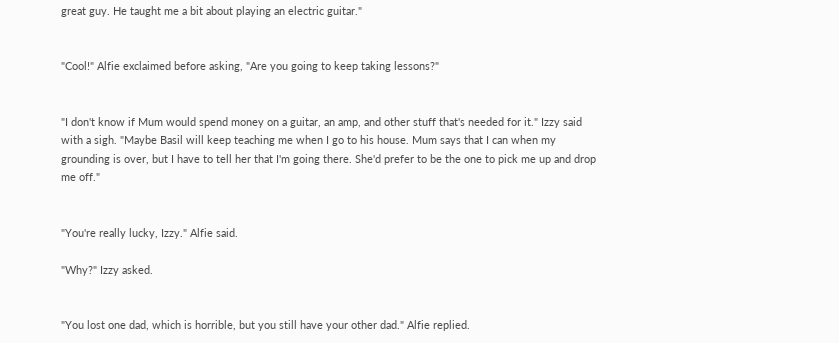great guy. He taught me a bit about playing an electric guitar."


"Cool!" Alfie exclaimed before asking, "Are you going to keep taking lessons?"


"I don't know if Mum would spend money on a guitar, an amp, and other stuff that's needed for it." Izzy said with a sigh. "Maybe Basil will keep teaching me when I go to his house. Mum says that I can when my grounding is over, but I have to tell her that I'm going there. She'd prefer to be the one to pick me up and drop me off."


"You're really lucky, Izzy." Alfie said.

"Why?" Izzy asked.


"You lost one dad, which is horrible, but you still have your other dad." Alfie replied.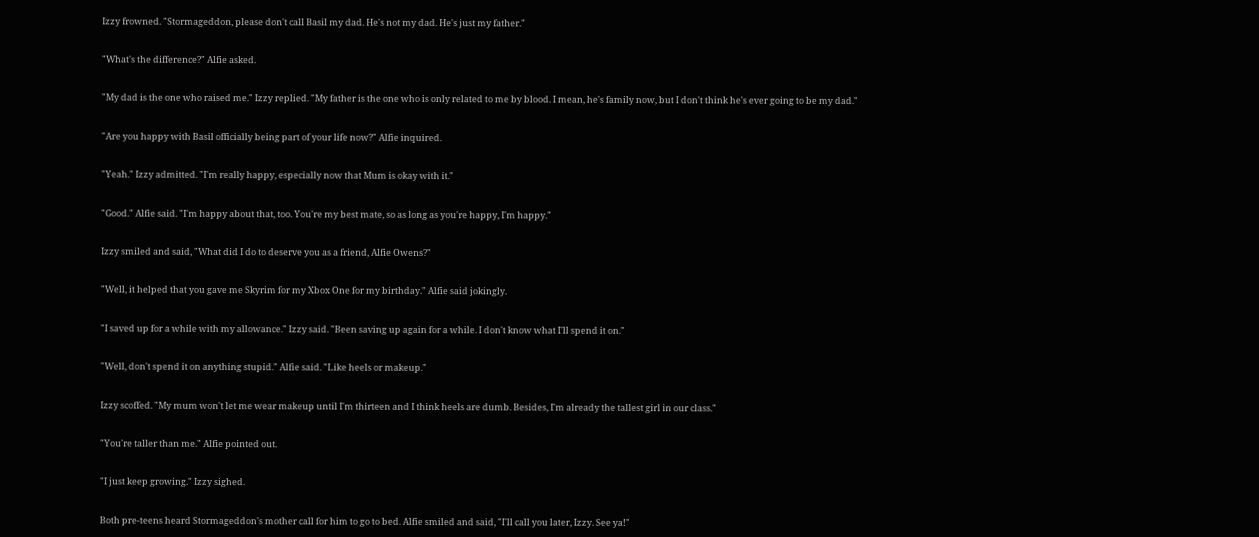Izzy frowned. "Stormageddon, please don't call Basil my dad. He's not my dad. He's just my father."


"What's the difference?" Alfie asked.


"My dad is the one who raised me." Izzy replied. "My father is the one who is only related to me by blood. I mean, he's family now, but I don't think he's ever going to be my dad."


"Are you happy with Basil officially being part of your life now?" Alfie inquired.


"Yeah." Izzy admitted. "I'm really happy, especially now that Mum is okay with it."


"Good." Alfie said. "I'm happy about that, too. You're my best mate, so as long as you're happy, I'm happy."


Izzy smiled and said, "What did I do to deserve you as a friend, Alfie Owens?"


"Well, it helped that you gave me Skyrim for my Xbox One for my birthday." Alfie said jokingly.


"I saved up for a while with my allowance." Izzy said. "Been saving up again for a while. I don't know what I'll spend it on."


"Well, don't spend it on anything stupid." Alfie said. "Like heels or makeup."


Izzy scoffed. "My mum won't let me wear makeup until I'm thirteen and I think heels are dumb. Besides, I'm already the tallest girl in our class."


"You're taller than me." Alfie pointed out.


"I just keep growing." Izzy sighed.


Both pre-teens heard Stormageddon's mother call for him to go to bed. Alfie smiled and said, "I'll call you later, Izzy. See ya!"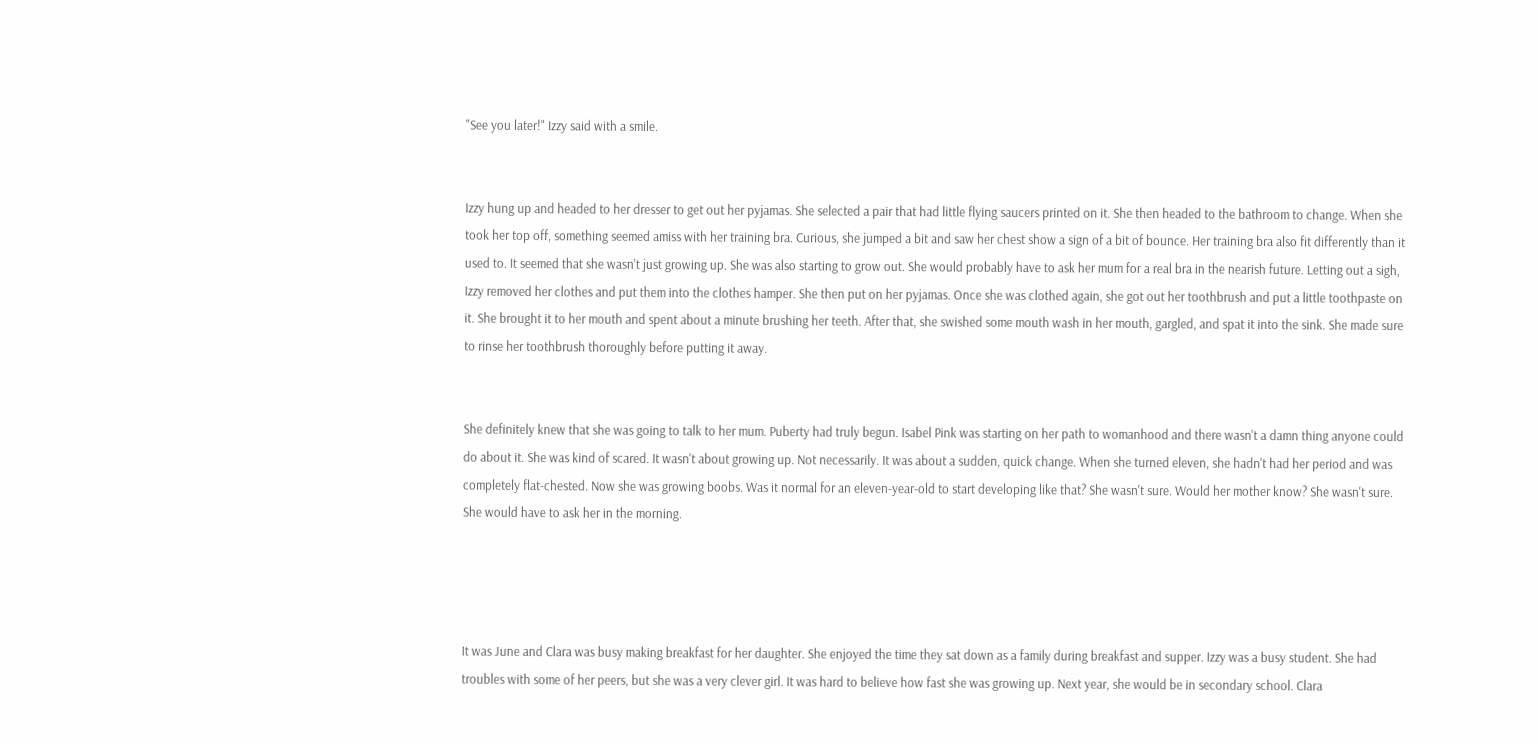"See you later!" Izzy said with a smile.


Izzy hung up and headed to her dresser to get out her pyjamas. She selected a pair that had little flying saucers printed on it. She then headed to the bathroom to change. When she took her top off, something seemed amiss with her training bra. Curious, she jumped a bit and saw her chest show a sign of a bit of bounce. Her training bra also fit differently than it used to. It seemed that she wasn't just growing up. She was also starting to grow out. She would probably have to ask her mum for a real bra in the nearish future. Letting out a sigh, Izzy removed her clothes and put them into the clothes hamper. She then put on her pyjamas. Once she was clothed again, she got out her toothbrush and put a little toothpaste on it. She brought it to her mouth and spent about a minute brushing her teeth. After that, she swished some mouth wash in her mouth, gargled, and spat it into the sink. She made sure to rinse her toothbrush thoroughly before putting it away.


She definitely knew that she was going to talk to her mum. Puberty had truly begun. Isabel Pink was starting on her path to womanhood and there wasn't a damn thing anyone could do about it. She was kind of scared. It wasn't about growing up. Not necessarily. It was about a sudden, quick change. When she turned eleven, she hadn't had her period and was completely flat-chested. Now she was growing boobs. Was it normal for an eleven-year-old to start developing like that? She wasn't sure. Would her mother know? She wasn't sure. She would have to ask her in the morning.




It was June and Clara was busy making breakfast for her daughter. She enjoyed the time they sat down as a family during breakfast and supper. Izzy was a busy student. She had troubles with some of her peers, but she was a very clever girl. It was hard to believe how fast she was growing up. Next year, she would be in secondary school. Clara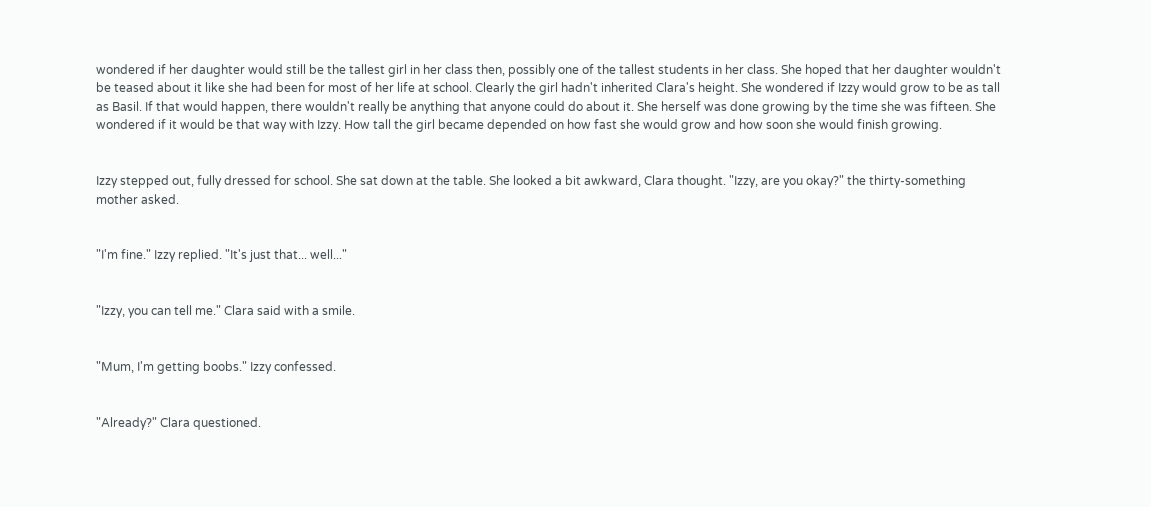wondered if her daughter would still be the tallest girl in her class then, possibly one of the tallest students in her class. She hoped that her daughter wouldn't be teased about it like she had been for most of her life at school. Clearly the girl hadn't inherited Clara's height. She wondered if Izzy would grow to be as tall as Basil. If that would happen, there wouldn't really be anything that anyone could do about it. She herself was done growing by the time she was fifteen. She wondered if it would be that way with Izzy. How tall the girl became depended on how fast she would grow and how soon she would finish growing.


Izzy stepped out, fully dressed for school. She sat down at the table. She looked a bit awkward, Clara thought. "Izzy, are you okay?" the thirty-something mother asked.


"I'm fine." Izzy replied. "It's just that... well..."


"Izzy, you can tell me." Clara said with a smile.


"Mum, I'm getting boobs." Izzy confessed.


"Already?" Clara questioned.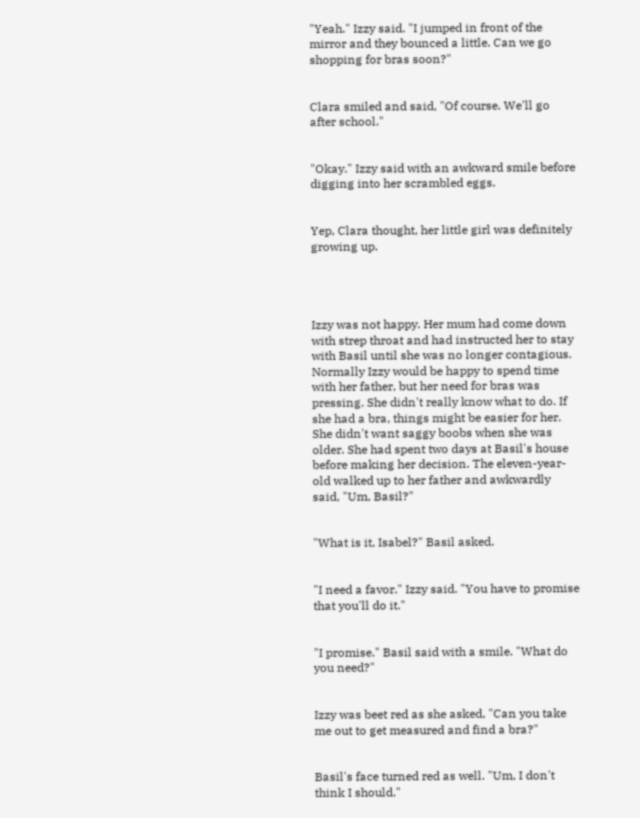"Yeah." Izzy said. "I jumped in front of the mirror and they bounced a little. Can we go shopping for bras soon?"


Clara smiled and said, "Of course. We'll go after school."


"Okay." Izzy said with an awkward smile before digging into her scrambled eggs.


Yep, Clara thought, her little girl was definitely growing up.




Izzy was not happy. Her mum had come down with strep throat and had instructed her to stay with Basil until she was no longer contagious. Normally Izzy would be happy to spend time with her father, but her need for bras was pressing. She didn't really know what to do. If she had a bra, things might be easier for her. She didn't want saggy boobs when she was older. She had spent two days at Basil's house before making her decision. The eleven-year-old walked up to her father and awkwardly said, "Um, Basil?"


"What is it, Isabel?" Basil asked.


"I need a favor." Izzy said. "You have to promise that you'll do it."


"I promise." Basil said with a smile. "What do you need?"


Izzy was beet red as she asked, "Can you take me out to get measured and find a bra?"


Basil's face turned red as well. "Um, I don't think I should."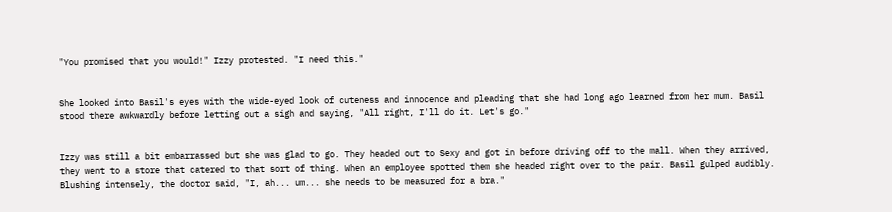"You promised that you would!" Izzy protested. "I need this."


She looked into Basil's eyes with the wide-eyed look of cuteness and innocence and pleading that she had long ago learned from her mum. Basil stood there awkwardly before letting out a sigh and saying, "All right, I'll do it. Let's go."


Izzy was still a bit embarrassed but she was glad to go. They headed out to Sexy and got in before driving off to the mall. When they arrived, they went to a store that catered to that sort of thing. When an employee spotted them she headed right over to the pair. Basil gulped audibly. Blushing intensely, the doctor said, "I, ah... um... she needs to be measured for a bra."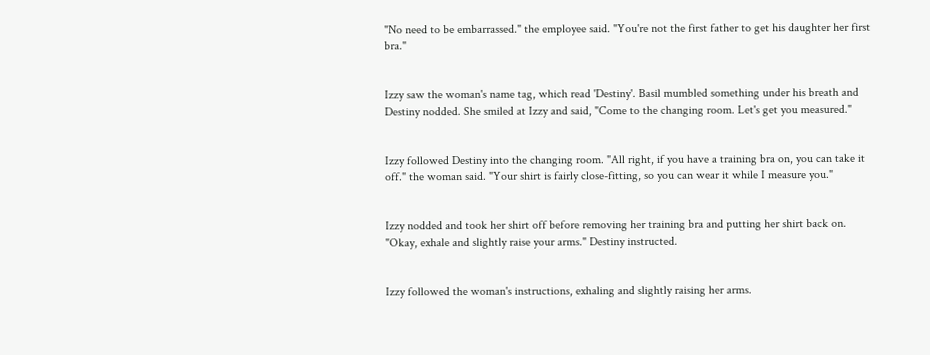"No need to be embarrassed." the employee said. "You're not the first father to get his daughter her first bra."


Izzy saw the woman's name tag, which read 'Destiny'. Basil mumbled something under his breath and Destiny nodded. She smiled at Izzy and said, "Come to the changing room. Let's get you measured."


Izzy followed Destiny into the changing room. "All right, if you have a training bra on, you can take it off." the woman said. "Your shirt is fairly close-fitting, so you can wear it while I measure you."


Izzy nodded and took her shirt off before removing her training bra and putting her shirt back on. "Okay, exhale and slightly raise your arms." Destiny instructed.


Izzy followed the woman's instructions, exhaling and slightly raising her arms.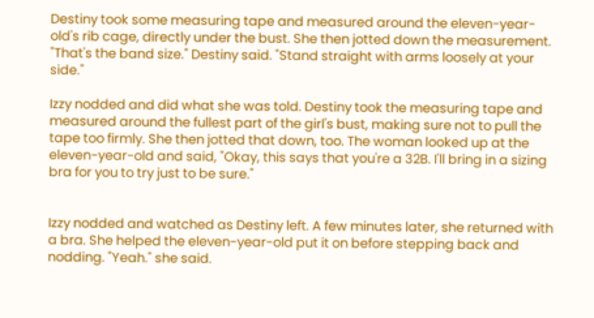Destiny took some measuring tape and measured around the eleven-year-old's rib cage, directly under the bust. She then jotted down the measurement. "That's the band size." Destiny said. "Stand straight with arms loosely at your side."

Izzy nodded and did what she was told. Destiny took the measuring tape and measured around the fullest part of the girl's bust, making sure not to pull the tape too firmly. She then jotted that down, too. The woman looked up at the eleven-year-old and said, "Okay, this says that you're a 32B. I'll bring in a sizing bra for you to try just to be sure."


Izzy nodded and watched as Destiny left. A few minutes later, she returned with a bra. She helped the eleven-year-old put it on before stepping back and nodding. "Yeah." she said.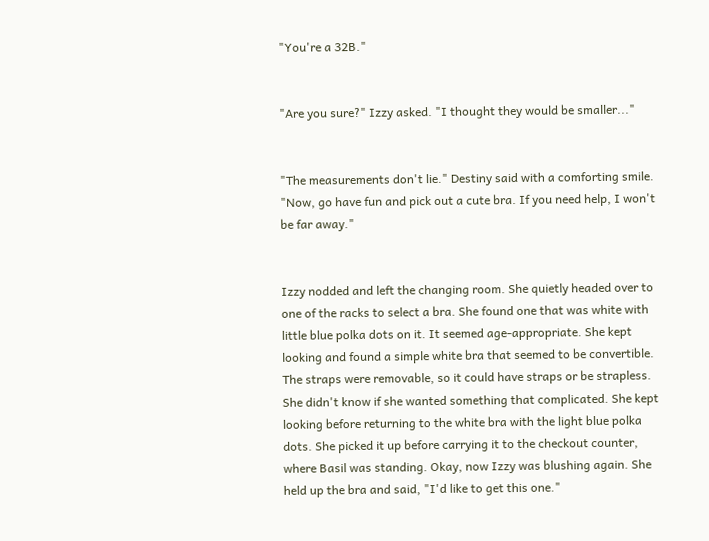"You're a 32B."


"Are you sure?" Izzy asked. "I thought they would be smaller..."


"The measurements don't lie." Destiny said with a comforting smile. "Now, go have fun and pick out a cute bra. If you need help, I won't be far away."


Izzy nodded and left the changing room. She quietly headed over to one of the racks to select a bra. She found one that was white with little blue polka dots on it. It seemed age-appropriate. She kept looking and found a simple white bra that seemed to be convertible. The straps were removable, so it could have straps or be strapless. She didn't know if she wanted something that complicated. She kept looking before returning to the white bra with the light blue polka dots. She picked it up before carrying it to the checkout counter, where Basil was standing. Okay, now Izzy was blushing again. She held up the bra and said, "I'd like to get this one."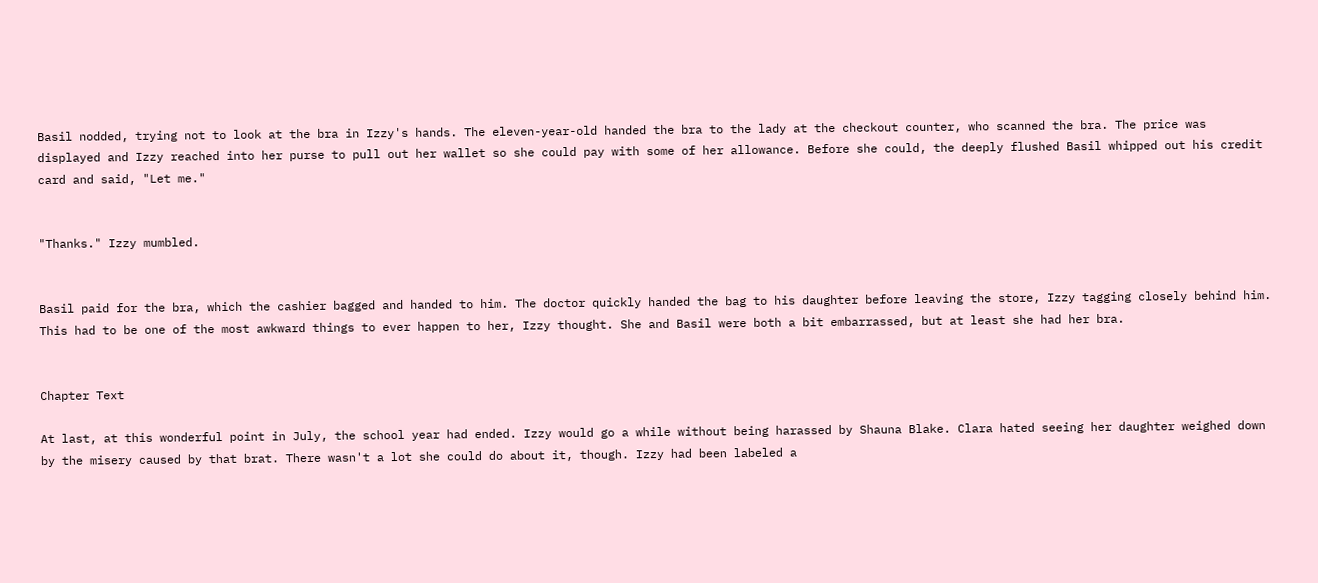Basil nodded, trying not to look at the bra in Izzy's hands. The eleven-year-old handed the bra to the lady at the checkout counter, who scanned the bra. The price was displayed and Izzy reached into her purse to pull out her wallet so she could pay with some of her allowance. Before she could, the deeply flushed Basil whipped out his credit card and said, "Let me."


"Thanks." Izzy mumbled.


Basil paid for the bra, which the cashier bagged and handed to him. The doctor quickly handed the bag to his daughter before leaving the store, Izzy tagging closely behind him. This had to be one of the most awkward things to ever happen to her, Izzy thought. She and Basil were both a bit embarrassed, but at least she had her bra.


Chapter Text

At last, at this wonderful point in July, the school year had ended. Izzy would go a while without being harassed by Shauna Blake. Clara hated seeing her daughter weighed down by the misery caused by that brat. There wasn't a lot she could do about it, though. Izzy had been labeled a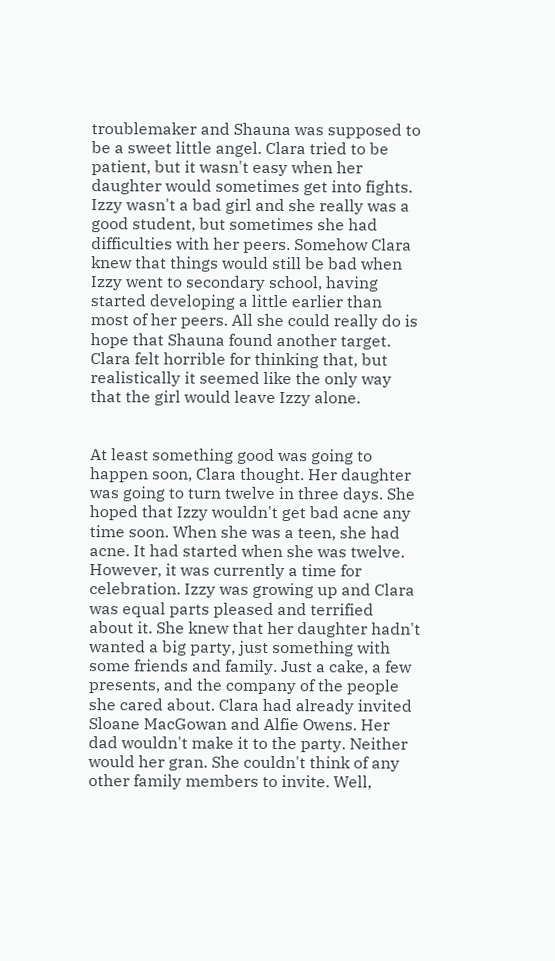troublemaker and Shauna was supposed to be a sweet little angel. Clara tried to be patient, but it wasn't easy when her daughter would sometimes get into fights. Izzy wasn't a bad girl and she really was a good student, but sometimes she had difficulties with her peers. Somehow Clara knew that things would still be bad when Izzy went to secondary school, having started developing a little earlier than most of her peers. All she could really do is hope that Shauna found another target. Clara felt horrible for thinking that, but realistically it seemed like the only way that the girl would leave Izzy alone.


At least something good was going to happen soon, Clara thought. Her daughter was going to turn twelve in three days. She hoped that Izzy wouldn't get bad acne any time soon. When she was a teen, she had acne. It had started when she was twelve. However, it was currently a time for celebration. Izzy was growing up and Clara was equal parts pleased and terrified about it. She knew that her daughter hadn't wanted a big party, just something with some friends and family. Just a cake, a few presents, and the company of the people she cared about. Clara had already invited Sloane MacGowan and Alfie Owens. Her dad wouldn't make it to the party. Neither would her gran. She couldn't think of any other family members to invite. Well,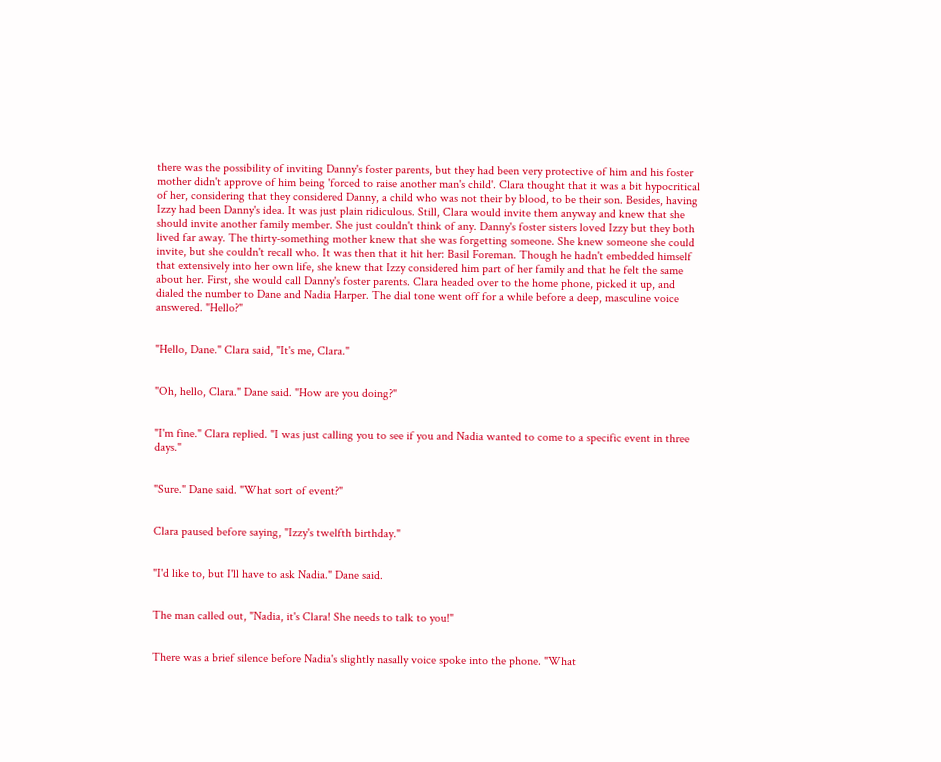there was the possibility of inviting Danny's foster parents, but they had been very protective of him and his foster mother didn't approve of him being 'forced to raise another man's child'. Clara thought that it was a bit hypocritical of her, considering that they considered Danny, a child who was not their by blood, to be their son. Besides, having Izzy had been Danny's idea. It was just plain ridiculous. Still, Clara would invite them anyway and knew that she should invite another family member. She just couldn't think of any. Danny's foster sisters loved Izzy but they both lived far away. The thirty-something mother knew that she was forgetting someone. She knew someone she could invite, but she couldn't recall who. It was then that it hit her: Basil Foreman. Though he hadn't embedded himself that extensively into her own life, she knew that Izzy considered him part of her family and that he felt the same about her. First, she would call Danny's foster parents. Clara headed over to the home phone, picked it up, and dialed the number to Dane and Nadia Harper. The dial tone went off for a while before a deep, masculine voice answered. "Hello?"


"Hello, Dane." Clara said, "It's me, Clara."


"Oh, hello, Clara." Dane said. "How are you doing?"


"I'm fine." Clara replied. "I was just calling you to see if you and Nadia wanted to come to a specific event in three days."


"Sure." Dane said. "What sort of event?"


Clara paused before saying, "Izzy's twelfth birthday."


"I'd like to, but I'll have to ask Nadia." Dane said.


The man called out, "Nadia, it's Clara! She needs to talk to you!"


There was a brief silence before Nadia's slightly nasally voice spoke into the phone. "What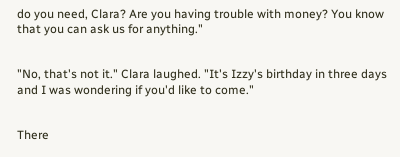do you need, Clara? Are you having trouble with money? You know that you can ask us for anything."


"No, that's not it." Clara laughed. "It's Izzy's birthday in three days and I was wondering if you'd like to come."


There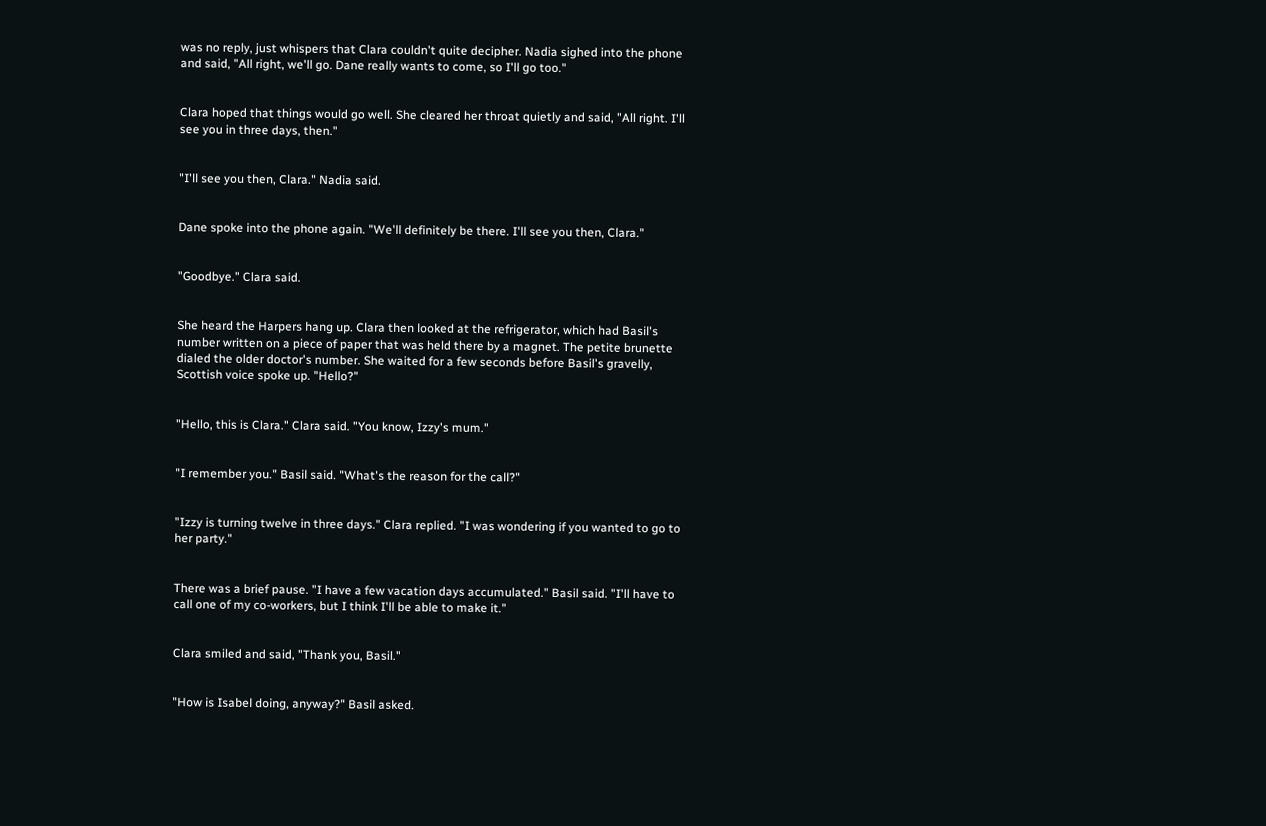was no reply, just whispers that Clara couldn't quite decipher. Nadia sighed into the phone and said, "All right, we'll go. Dane really wants to come, so I'll go too."


Clara hoped that things would go well. She cleared her throat quietly and said, "All right. I'll see you in three days, then."


"I'll see you then, Clara." Nadia said.


Dane spoke into the phone again. "We'll definitely be there. I'll see you then, Clara."


"Goodbye." Clara said.


She heard the Harpers hang up. Clara then looked at the refrigerator, which had Basil's number written on a piece of paper that was held there by a magnet. The petite brunette dialed the older doctor's number. She waited for a few seconds before Basil's gravelly, Scottish voice spoke up. "Hello?"


"Hello, this is Clara." Clara said. "You know, Izzy's mum."


"I remember you." Basil said. "What's the reason for the call?"


"Izzy is turning twelve in three days." Clara replied. "I was wondering if you wanted to go to her party."


There was a brief pause. "I have a few vacation days accumulated." Basil said. "I'll have to call one of my co-workers, but I think I'll be able to make it."


Clara smiled and said, "Thank you, Basil."


"How is Isabel doing, anyway?" Basil asked.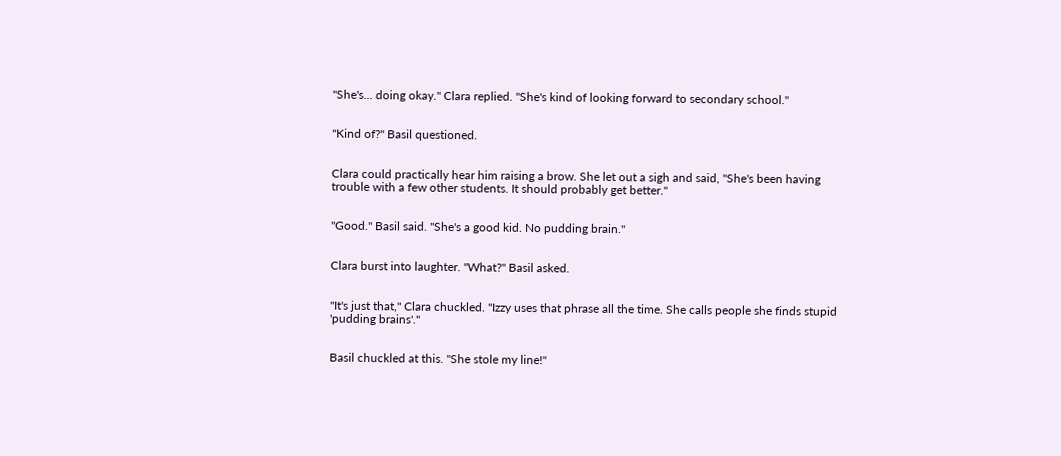"She's... doing okay." Clara replied. "She's kind of looking forward to secondary school."


"Kind of?" Basil questioned.


Clara could practically hear him raising a brow. She let out a sigh and said, "She's been having trouble with a few other students. It should probably get better."


"Good." Basil said. "She's a good kid. No pudding brain."


Clara burst into laughter. "What?" Basil asked.


"It's just that," Clara chuckled. "Izzy uses that phrase all the time. She calls people she finds stupid 'pudding brains'."


Basil chuckled at this. "She stole my line!"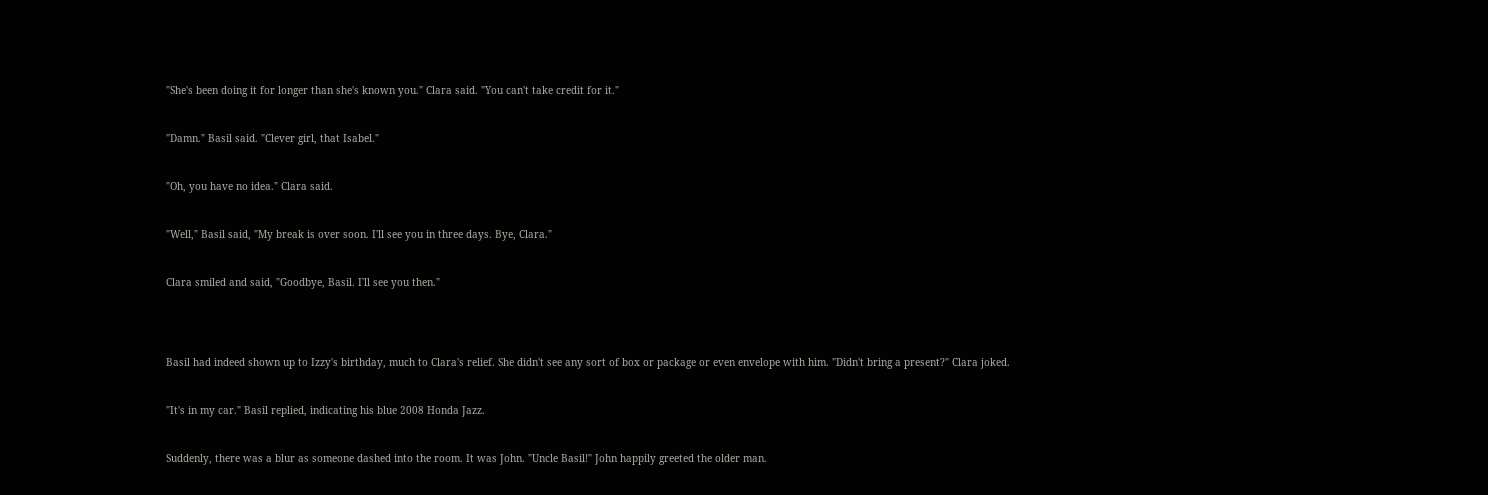"She's been doing it for longer than she's known you." Clara said. "You can't take credit for it."


"Damn." Basil said. "Clever girl, that Isabel."


"Oh, you have no idea." Clara said.


"Well," Basil said, "My break is over soon. I'll see you in three days. Bye, Clara."


Clara smiled and said, "Goodbye, Basil. I'll see you then."




Basil had indeed shown up to Izzy's birthday, much to Clara's relief. She didn't see any sort of box or package or even envelope with him. "Didn't bring a present?" Clara joked.


"It's in my car." Basil replied, indicating his blue 2008 Honda Jazz.


Suddenly, there was a blur as someone dashed into the room. It was John. "Uncle Basil!" John happily greeted the older man.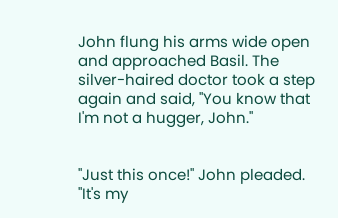John flung his arms wide open and approached Basil. The silver-haired doctor took a step again and said, "You know that I'm not a hugger, John."


"Just this once!" John pleaded. "It's my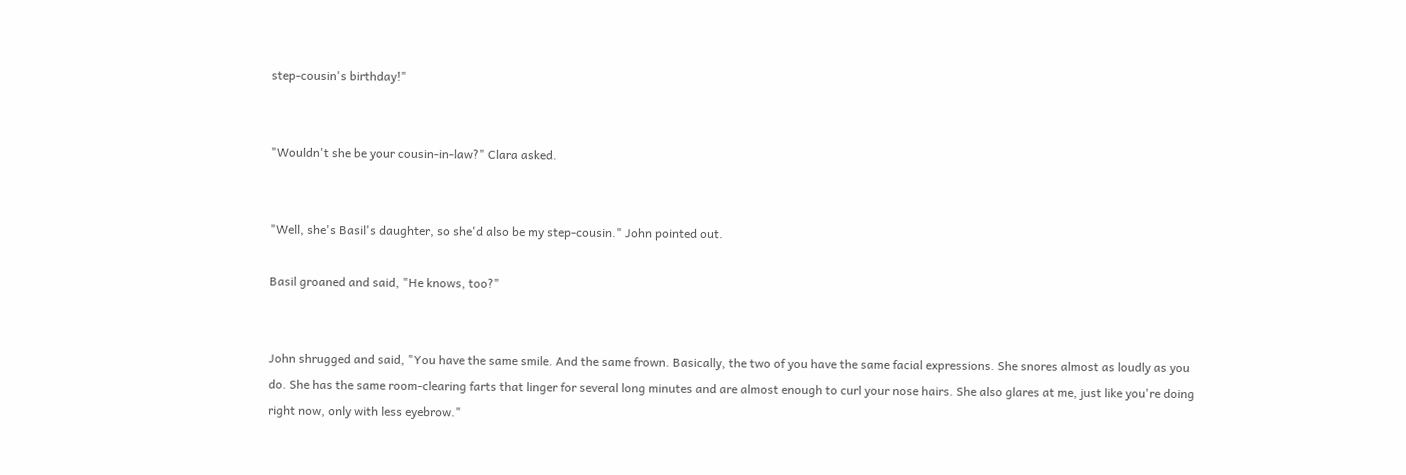step-cousin's birthday!"


"Wouldn't she be your cousin-in-law?" Clara asked.


"Well, she's Basil's daughter, so she'd also be my step-cousin." John pointed out.

Basil groaned and said, "He knows, too?"


John shrugged and said, "You have the same smile. And the same frown. Basically, the two of you have the same facial expressions. She snores almost as loudly as you do. She has the same room-clearing farts that linger for several long minutes and are almost enough to curl your nose hairs. She also glares at me, just like you're doing right now, only with less eyebrow."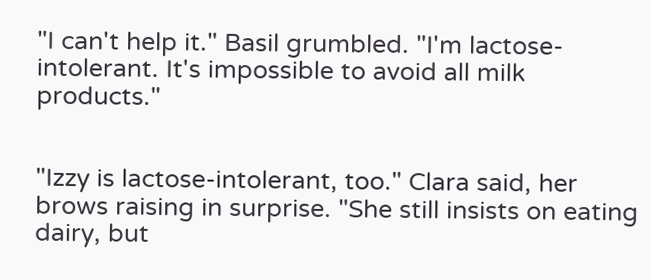"I can't help it." Basil grumbled. "I'm lactose-intolerant. It's impossible to avoid all milk products."


"Izzy is lactose-intolerant, too." Clara said, her brows raising in surprise. "She still insists on eating dairy, but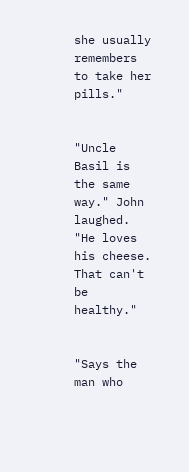she usually remembers to take her pills."


"Uncle Basil is the same way." John laughed. "He loves his cheese. That can't be healthy."


"Says the man who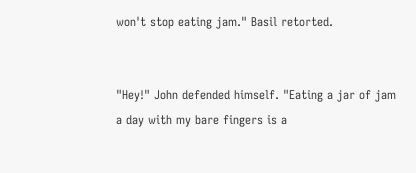won't stop eating jam." Basil retorted.


"Hey!" John defended himself. "Eating a jar of jam a day with my bare fingers is a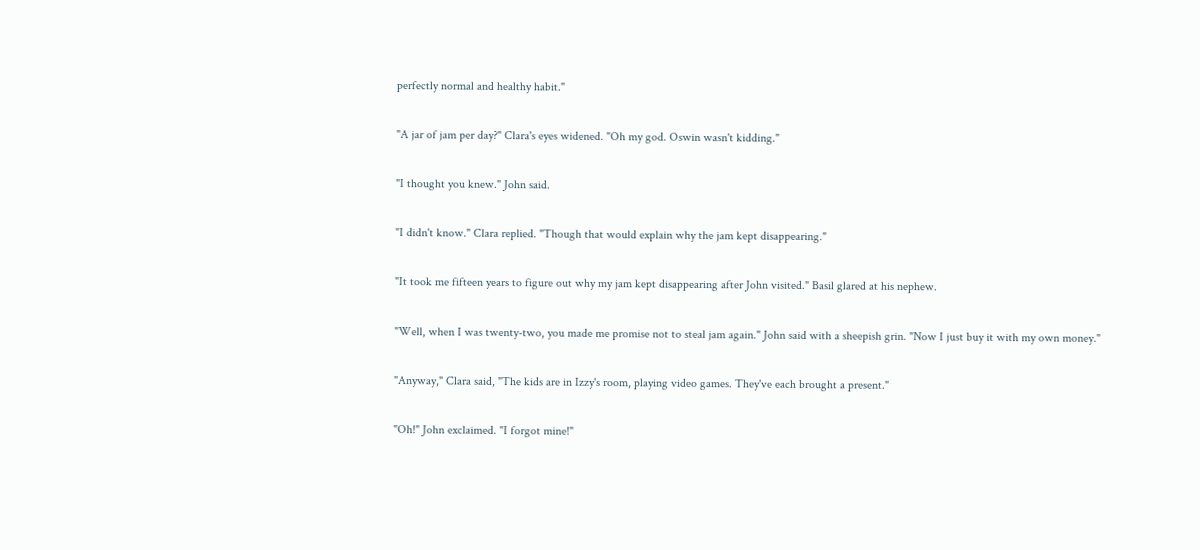perfectly normal and healthy habit."


"A jar of jam per day?" Clara's eyes widened. "Oh my god. Oswin wasn't kidding."


"I thought you knew." John said.


"I didn't know." Clara replied. "Though that would explain why the jam kept disappearing."


"It took me fifteen years to figure out why my jam kept disappearing after John visited." Basil glared at his nephew.


"Well, when I was twenty-two, you made me promise not to steal jam again." John said with a sheepish grin. "Now I just buy it with my own money."


"Anyway," Clara said, "The kids are in Izzy's room, playing video games. They've each brought a present."


"Oh!" John exclaimed. "I forgot mine!"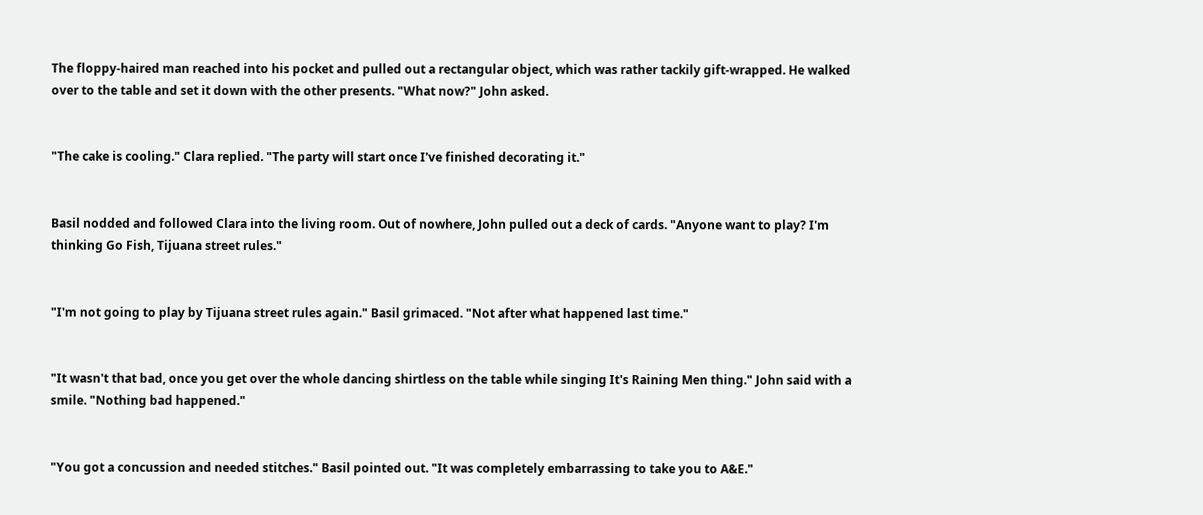The floppy-haired man reached into his pocket and pulled out a rectangular object, which was rather tackily gift-wrapped. He walked over to the table and set it down with the other presents. "What now?" John asked.


"The cake is cooling." Clara replied. "The party will start once I've finished decorating it."


Basil nodded and followed Clara into the living room. Out of nowhere, John pulled out a deck of cards. "Anyone want to play? I'm thinking Go Fish, Tijuana street rules."


"I'm not going to play by Tijuana street rules again." Basil grimaced. "Not after what happened last time."


"It wasn't that bad, once you get over the whole dancing shirtless on the table while singing It's Raining Men thing." John said with a smile. "Nothing bad happened."


"You got a concussion and needed stitches." Basil pointed out. "It was completely embarrassing to take you to A&E."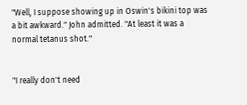"Well, I suppose showing up in Oswin's bikini top was a bit awkward." John admitted. "At least it was a normal tetanus shot."


"I really don't need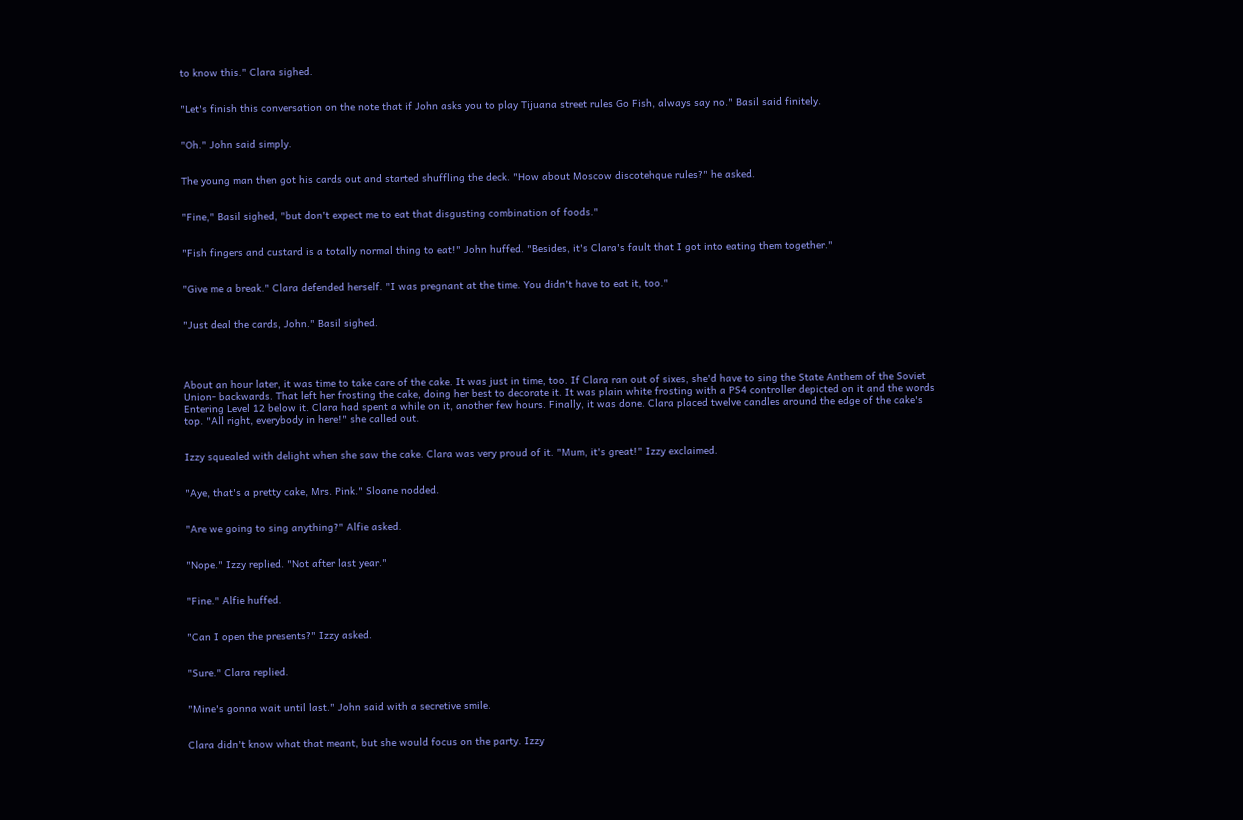to know this." Clara sighed.


"Let's finish this conversation on the note that if John asks you to play Tijuana street rules Go Fish, always say no." Basil said finitely.


"Oh." John said simply.


The young man then got his cards out and started shuffling the deck. "How about Moscow discotehque rules?" he asked.


"Fine," Basil sighed, "but don't expect me to eat that disgusting combination of foods."


"Fish fingers and custard is a totally normal thing to eat!" John huffed. "Besides, it's Clara's fault that I got into eating them together."


"Give me a break." Clara defended herself. "I was pregnant at the time. You didn't have to eat it, too."


"Just deal the cards, John." Basil sighed.




About an hour later, it was time to take care of the cake. It was just in time, too. If Clara ran out of sixes, she'd have to sing the State Anthem of the Soviet Union- backwards. That left her frosting the cake, doing her best to decorate it. It was plain white frosting with a PS4 controller depicted on it and the words Entering Level 12 below it. Clara had spent a while on it, another few hours. Finally, it was done. Clara placed twelve candles around the edge of the cake's top. "All right, everybody in here!" she called out.


Izzy squealed with delight when she saw the cake. Clara was very proud of it. "Mum, it's great!" Izzy exclaimed.


"Aye, that's a pretty cake, Mrs. Pink." Sloane nodded.


"Are we going to sing anything?" Alfie asked.


"Nope." Izzy replied. "Not after last year."


"Fine." Alfie huffed.


"Can I open the presents?" Izzy asked.


"Sure." Clara replied.


"Mine's gonna wait until last." John said with a secretive smile.


Clara didn't know what that meant, but she would focus on the party. Izzy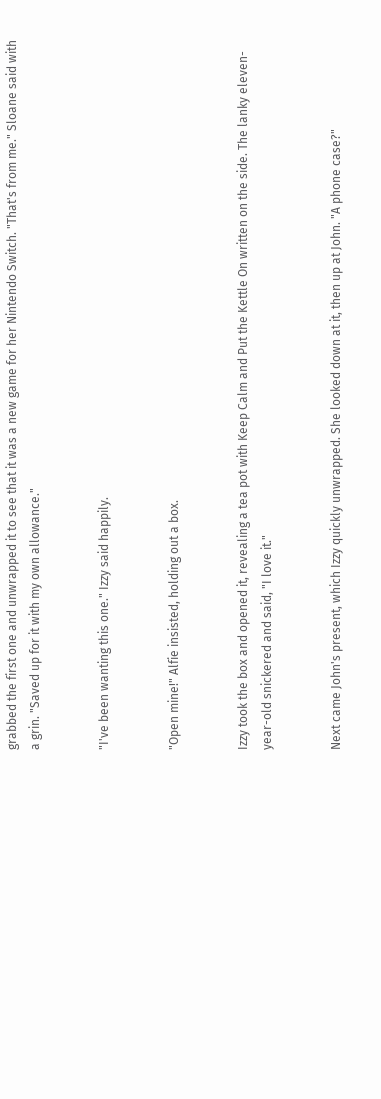grabbed the first one and unwrapped it to see that it was a new game for her Nintendo Switch. "That's from me." Sloane said with a grin. "Saved up for it with my own allowance."


"I've been wanting this one." Izzy said happily.


"Open mine!" Alfie insisted, holding out a box.


Izzy took the box and opened it, revealing a tea pot with Keep Calm and Put the Kettle On written on the side. The lanky eleven-year-old snickered and said, "I love it."


Next came John's present, which Izzy quickly unwrapped. She looked down at it, then up at John. "A phone case?"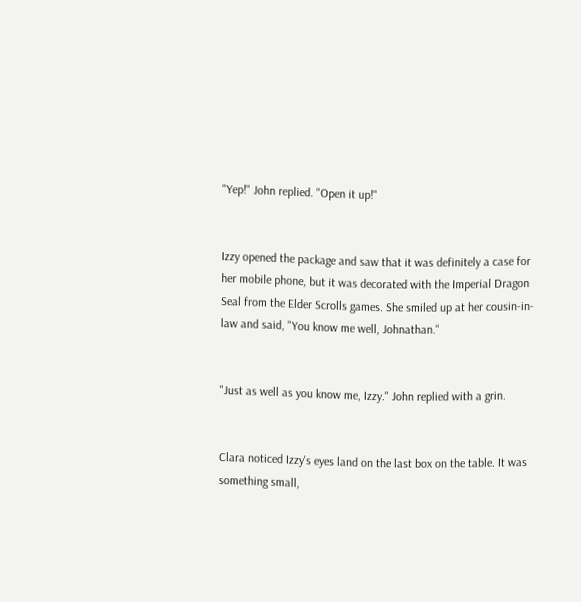"Yep!" John replied. "Open it up!"


Izzy opened the package and saw that it was definitely a case for her mobile phone, but it was decorated with the Imperial Dragon Seal from the Elder Scrolls games. She smiled up at her cousin-in-law and said, "You know me well, Johnathan."


"Just as well as you know me, Izzy." John replied with a grin.


Clara noticed Izzy's eyes land on the last box on the table. It was something small,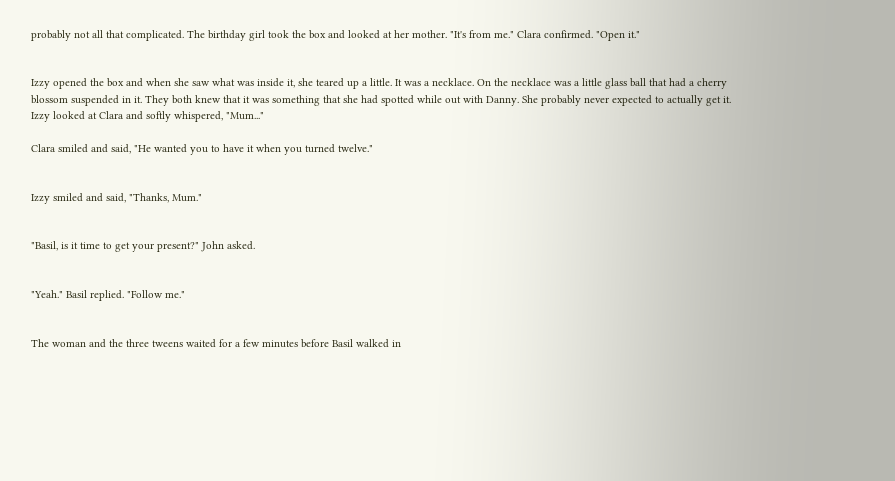probably not all that complicated. The birthday girl took the box and looked at her mother. "It's from me." Clara confirmed. "Open it."


Izzy opened the box and when she saw what was inside it, she teared up a little. It was a necklace. On the necklace was a little glass ball that had a cherry blossom suspended in it. They both knew that it was something that she had spotted while out with Danny. She probably never expected to actually get it. Izzy looked at Clara and softly whispered, "Mum..."

Clara smiled and said, "He wanted you to have it when you turned twelve."


Izzy smiled and said, "Thanks, Mum."


"Basil, is it time to get your present?" John asked.


"Yeah." Basil replied. "Follow me."


The woman and the three tweens waited for a few minutes before Basil walked in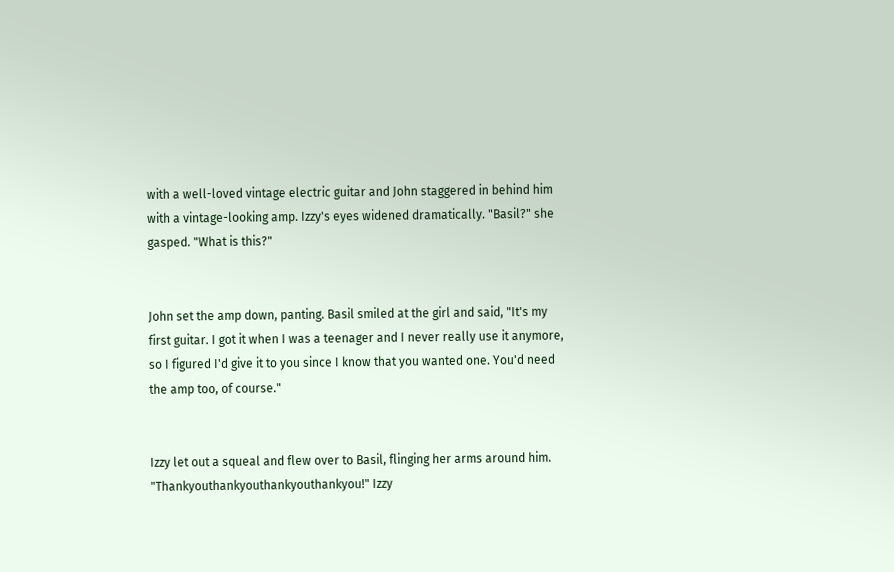with a well-loved vintage electric guitar and John staggered in behind him with a vintage-looking amp. Izzy's eyes widened dramatically. "Basil?" she gasped. "What is this?"


John set the amp down, panting. Basil smiled at the girl and said, "It's my first guitar. I got it when I was a teenager and I never really use it anymore, so I figured I'd give it to you since I know that you wanted one. You'd need the amp too, of course."


Izzy let out a squeal and flew over to Basil, flinging her arms around him. "Thankyouthankyouthankyouthankyou!" Izzy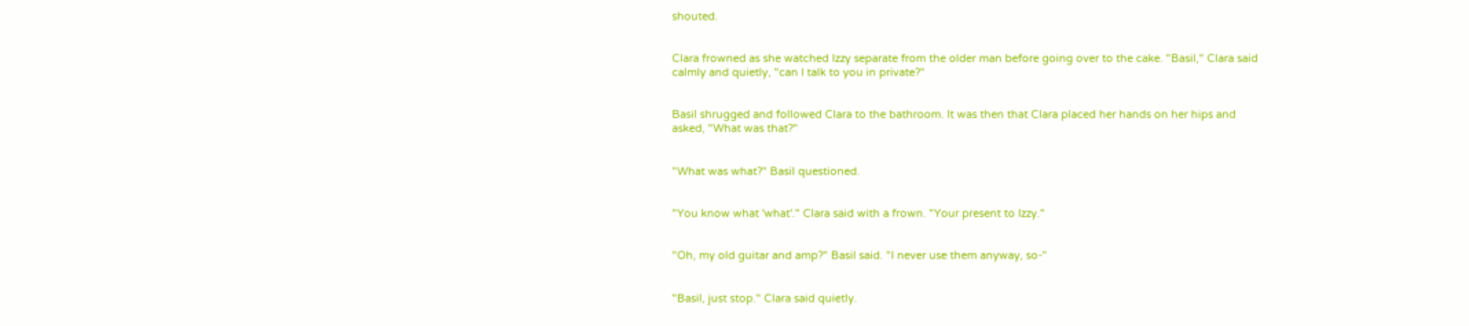shouted.


Clara frowned as she watched Izzy separate from the older man before going over to the cake. "Basil," Clara said calmly and quietly, "can I talk to you in private?"


Basil shrugged and followed Clara to the bathroom. It was then that Clara placed her hands on her hips and asked, "What was that?"


"What was what?" Basil questioned.


"You know what 'what'." Clara said with a frown. "Your present to Izzy."


"Oh, my old guitar and amp?" Basil said. "I never use them anyway, so-"


"Basil, just stop." Clara said quietly.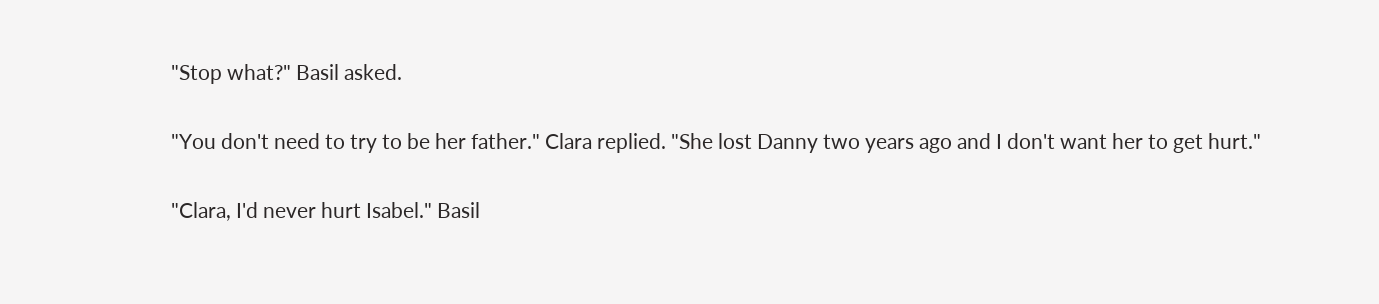"Stop what?" Basil asked.


"You don't need to try to be her father." Clara replied. "She lost Danny two years ago and I don't want her to get hurt."


"Clara, I'd never hurt Isabel." Basil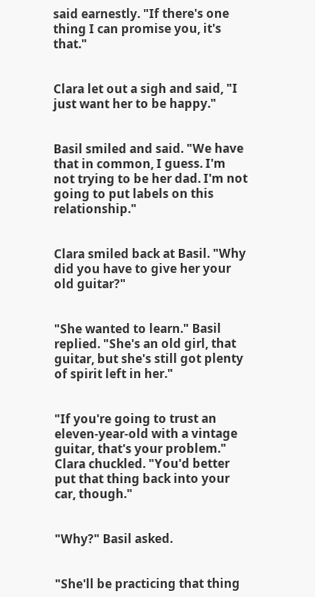said earnestly. "If there's one thing I can promise you, it's that."


Clara let out a sigh and said, "I just want her to be happy."


Basil smiled and said. "We have that in common, I guess. I'm not trying to be her dad. I'm not going to put labels on this relationship."


Clara smiled back at Basil. "Why did you have to give her your old guitar?"


"She wanted to learn." Basil replied. "She's an old girl, that guitar, but she's still got plenty of spirit left in her."


"If you're going to trust an eleven-year-old with a vintage guitar, that's your problem." Clara chuckled. "You'd better put that thing back into your car, though."


"Why?" Basil asked.


"She'll be practicing that thing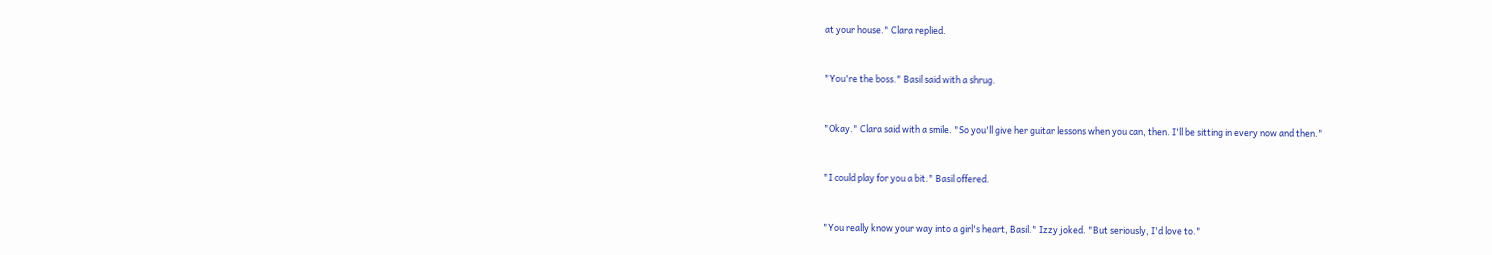at your house." Clara replied.


"You're the boss." Basil said with a shrug.


"Okay." Clara said with a smile. "So you'll give her guitar lessons when you can, then. I'll be sitting in every now and then."


"I could play for you a bit." Basil offered.


"You really know your way into a girl's heart, Basil." Izzy joked. "But seriously, I'd love to."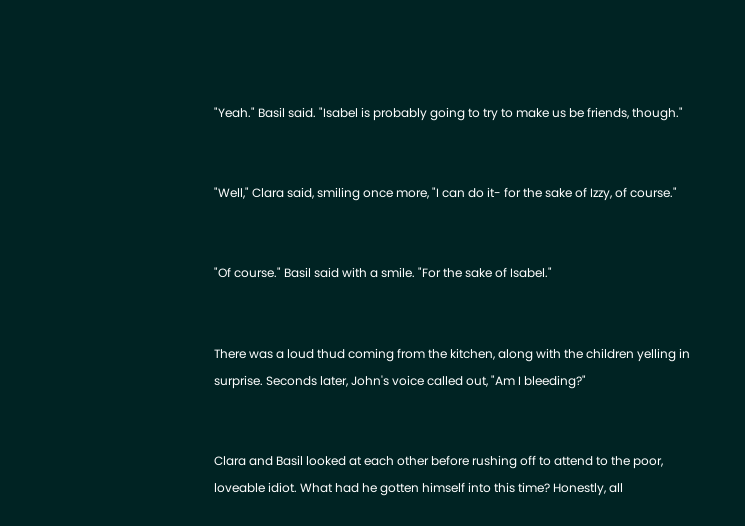"Yeah." Basil said. "Isabel is probably going to try to make us be friends, though."


"Well," Clara said, smiling once more, "I can do it- for the sake of Izzy, of course."


"Of course." Basil said with a smile. "For the sake of Isabel."


There was a loud thud coming from the kitchen, along with the children yelling in surprise. Seconds later, John's voice called out, "Am I bleeding?"


Clara and Basil looked at each other before rushing off to attend to the poor, loveable idiot. What had he gotten himself into this time? Honestly, all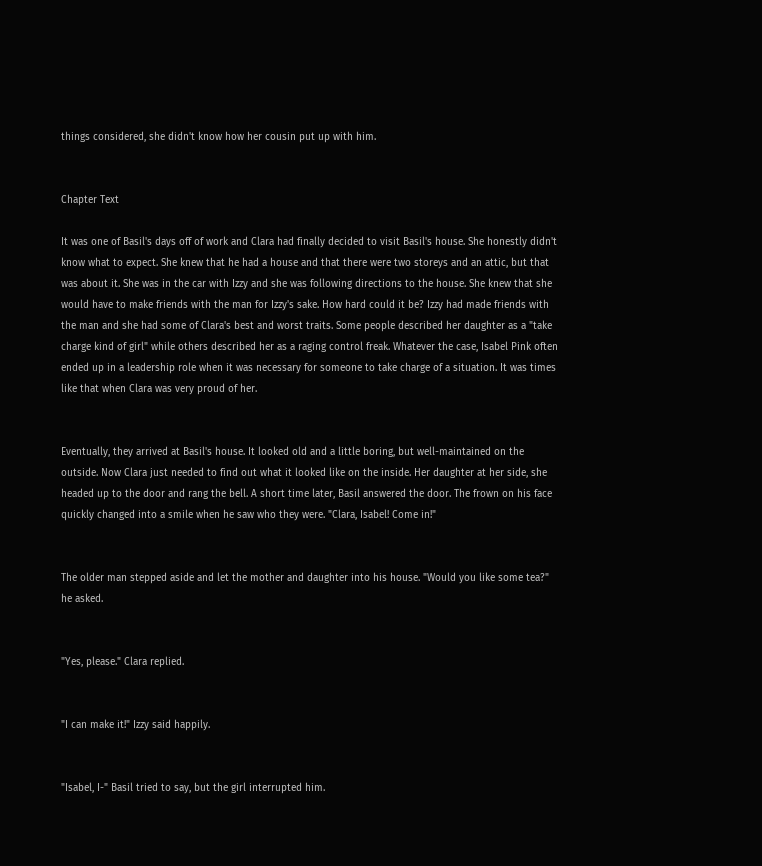things considered, she didn't know how her cousin put up with him.


Chapter Text

It was one of Basil's days off of work and Clara had finally decided to visit Basil's house. She honestly didn't know what to expect. She knew that he had a house and that there were two storeys and an attic, but that was about it. She was in the car with Izzy and she was following directions to the house. She knew that she would have to make friends with the man for Izzy's sake. How hard could it be? Izzy had made friends with the man and she had some of Clara's best and worst traits. Some people described her daughter as a "take charge kind of girl" while others described her as a raging control freak. Whatever the case, Isabel Pink often ended up in a leadership role when it was necessary for someone to take charge of a situation. It was times like that when Clara was very proud of her.


Eventually, they arrived at Basil's house. It looked old and a little boring, but well-maintained on the outside. Now Clara just needed to find out what it looked like on the inside. Her daughter at her side, she headed up to the door and rang the bell. A short time later, Basil answered the door. The frown on his face quickly changed into a smile when he saw who they were. "Clara, Isabel! Come in!"


The older man stepped aside and let the mother and daughter into his house. "Would you like some tea?" he asked.


"Yes, please." Clara replied.


"I can make it!" Izzy said happily.


"Isabel, I-" Basil tried to say, but the girl interrupted him.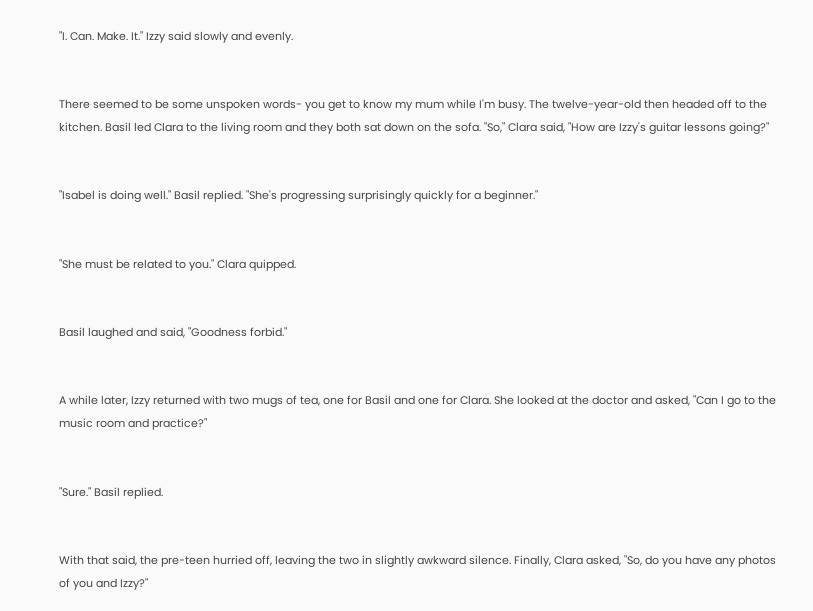"I. Can. Make. It." Izzy said slowly and evenly.


There seemed to be some unspoken words- you get to know my mum while I'm busy. The twelve-year-old then headed off to the kitchen. Basil led Clara to the living room and they both sat down on the sofa. "So," Clara said, "How are Izzy's guitar lessons going?"


"Isabel is doing well." Basil replied. "She's progressing surprisingly quickly for a beginner."


"She must be related to you." Clara quipped.


Basil laughed and said, "Goodness forbid."


A while later, Izzy returned with two mugs of tea, one for Basil and one for Clara. She looked at the doctor and asked, "Can I go to the music room and practice?"


"Sure." Basil replied.


With that said, the pre-teen hurried off, leaving the two in slightly awkward silence. Finally, Clara asked, "So, do you have any photos of you and Izzy?"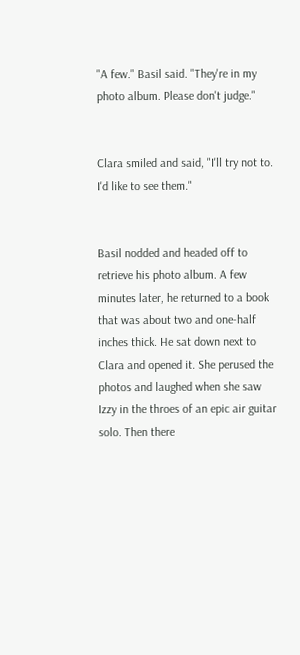"A few." Basil said. "They're in my photo album. Please don't judge."


Clara smiled and said, "I'll try not to. I'd like to see them."


Basil nodded and headed off to retrieve his photo album. A few minutes later, he returned to a book that was about two and one-half inches thick. He sat down next to Clara and opened it. She perused the photos and laughed when she saw Izzy in the throes of an epic air guitar solo. Then there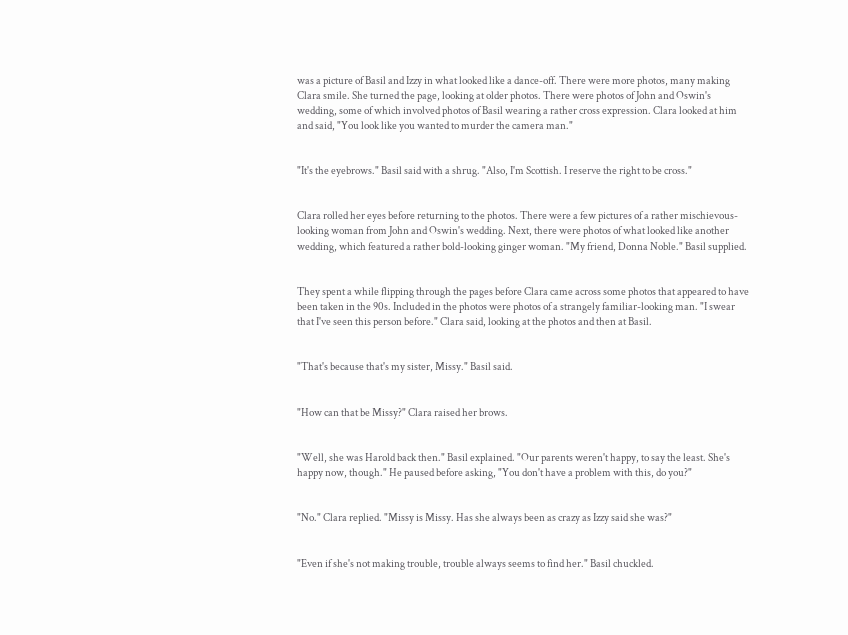was a picture of Basil and Izzy in what looked like a dance-off. There were more photos, many making Clara smile. She turned the page, looking at older photos. There were photos of John and Oswin's wedding, some of which involved photos of Basil wearing a rather cross expression. Clara looked at him and said, "You look like you wanted to murder the camera man."


"It's the eyebrows." Basil said with a shrug. "Also, I'm Scottish. I reserve the right to be cross."


Clara rolled her eyes before returning to the photos. There were a few pictures of a rather mischievous-looking woman from John and Oswin's wedding. Next, there were photos of what looked like another wedding, which featured a rather bold-looking ginger woman. "My friend, Donna Noble." Basil supplied.


They spent a while flipping through the pages before Clara came across some photos that appeared to have been taken in the 90s. Included in the photos were photos of a strangely familiar-looking man. "I swear that I've seen this person before." Clara said, looking at the photos and then at Basil.


"That's because that's my sister, Missy." Basil said.


"How can that be Missy?" Clara raised her brows.


"Well, she was Harold back then." Basil explained. "Our parents weren't happy, to say the least. She's happy now, though." He paused before asking, "You don't have a problem with this, do you?"


"No." Clara replied. "Missy is Missy. Has she always been as crazy as Izzy said she was?"


"Even if she's not making trouble, trouble always seems to find her." Basil chuckled.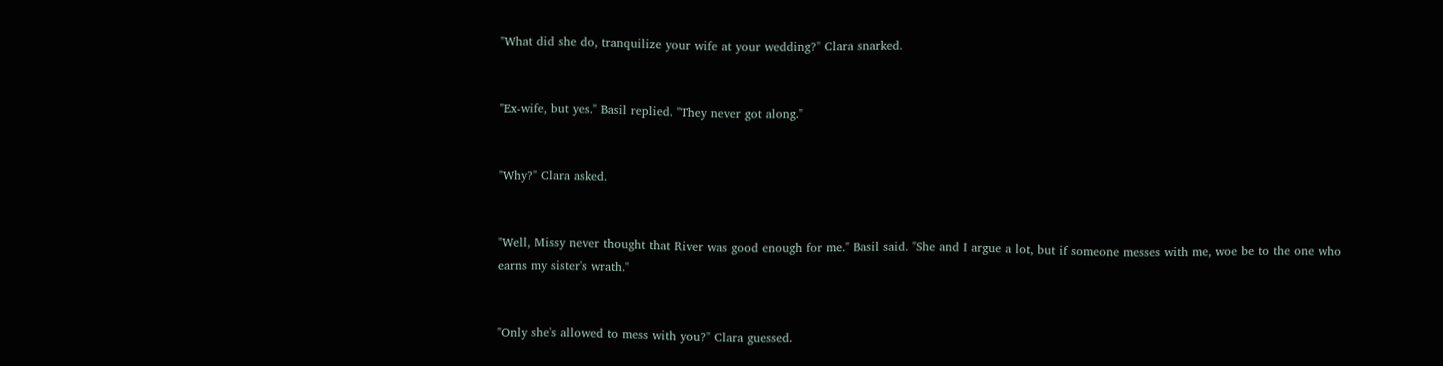"What did she do, tranquilize your wife at your wedding?" Clara snarked.


"Ex-wife, but yes." Basil replied. "They never got along."


"Why?" Clara asked.


"Well, Missy never thought that River was good enough for me." Basil said. "She and I argue a lot, but if someone messes with me, woe be to the one who earns my sister's wrath."


"Only she's allowed to mess with you?" Clara guessed.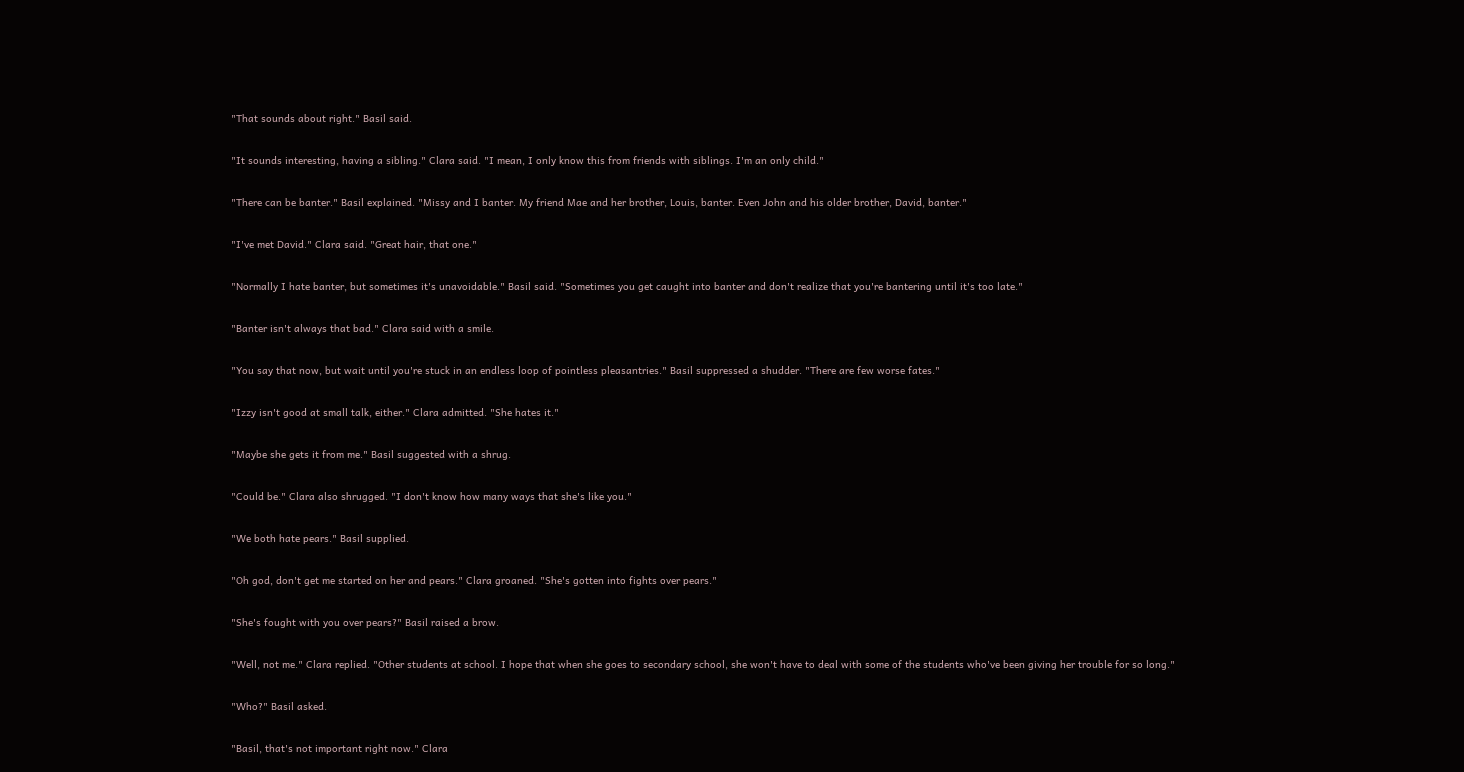"That sounds about right." Basil said.


"It sounds interesting, having a sibling." Clara said. "I mean, I only know this from friends with siblings. I'm an only child."


"There can be banter." Basil explained. "Missy and I banter. My friend Mae and her brother, Louis, banter. Even John and his older brother, David, banter."


"I've met David." Clara said. "Great hair, that one."


"Normally I hate banter, but sometimes it's unavoidable." Basil said. "Sometimes you get caught into banter and don't realize that you're bantering until it's too late."


"Banter isn't always that bad." Clara said with a smile.


"You say that now, but wait until you're stuck in an endless loop of pointless pleasantries." Basil suppressed a shudder. "There are few worse fates."


"Izzy isn't good at small talk, either." Clara admitted. "She hates it."


"Maybe she gets it from me." Basil suggested with a shrug.


"Could be." Clara also shrugged. "I don't know how many ways that she's like you."


"We both hate pears." Basil supplied.


"Oh god, don't get me started on her and pears." Clara groaned. "She's gotten into fights over pears."


"She's fought with you over pears?" Basil raised a brow.


"Well, not me." Clara replied. "Other students at school. I hope that when she goes to secondary school, she won't have to deal with some of the students who've been giving her trouble for so long."


"Who?" Basil asked.


"Basil, that's not important right now." Clara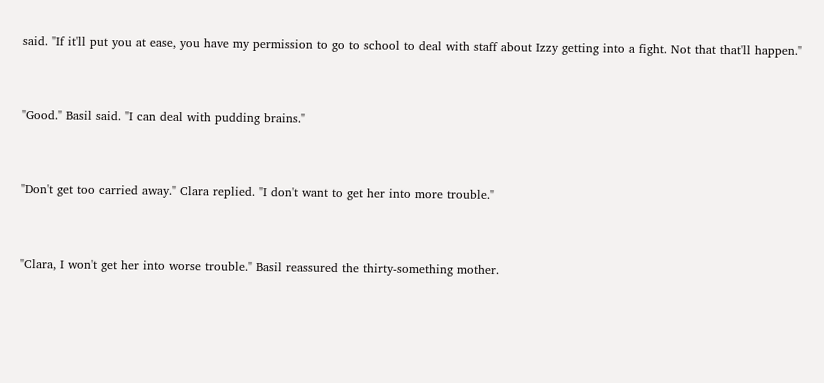said. "If it'll put you at ease, you have my permission to go to school to deal with staff about Izzy getting into a fight. Not that that'll happen."


"Good." Basil said. "I can deal with pudding brains."


"Don't get too carried away." Clara replied. "I don't want to get her into more trouble."


"Clara, I won't get her into worse trouble." Basil reassured the thirty-something mother.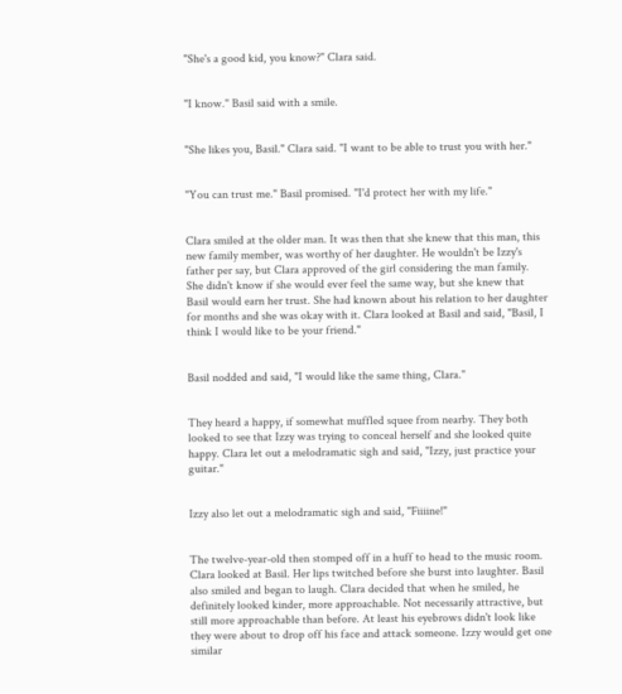"She's a good kid, you know?" Clara said.


"I know." Basil said with a smile.


"She likes you, Basil." Clara said. "I want to be able to trust you with her."


"You can trust me." Basil promised. "I'd protect her with my life."


Clara smiled at the older man. It was then that she knew that this man, this new family member, was worthy of her daughter. He wouldn't be Izzy's father per say, but Clara approved of the girl considering the man family. She didn't know if she would ever feel the same way, but she knew that Basil would earn her trust. She had known about his relation to her daughter for months and she was okay with it. Clara looked at Basil and said, "Basil, I think I would like to be your friend."


Basil nodded and said, "I would like the same thing, Clara."


They heard a happy, if somewhat muffled squee from nearby. They both looked to see that Izzy was trying to conceal herself and she looked quite happy. Clara let out a melodramatic sigh and said, "Izzy, just practice your guitar."


Izzy also let out a melodramatic sigh and said, "Fiiiine!"


The twelve-year-old then stomped off in a huff to head to the music room. Clara looked at Basil. Her lips twitched before she burst into laughter. Basil also smiled and began to laugh. Clara decided that when he smiled, he definitely looked kinder, more approachable. Not necessarily attractive, but still more approachable than before. At least his eyebrows didn't look like they were about to drop off his face and attack someone. Izzy would get one similar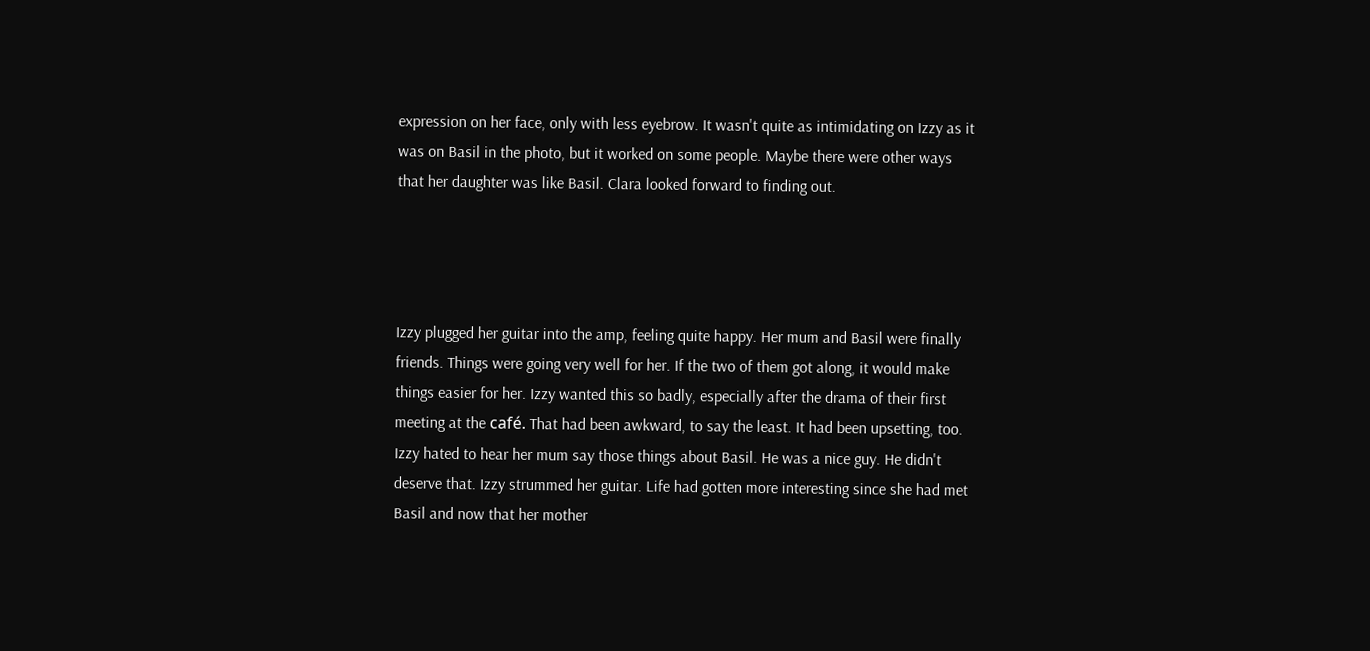expression on her face, only with less eyebrow. It wasn't quite as intimidating on Izzy as it was on Basil in the photo, but it worked on some people. Maybe there were other ways that her daughter was like Basil. Clara looked forward to finding out.




Izzy plugged her guitar into the amp, feeling quite happy. Her mum and Basil were finally friends. Things were going very well for her. If the two of them got along, it would make things easier for her. Izzy wanted this so badly, especially after the drama of their first meeting at the café. That had been awkward, to say the least. It had been upsetting, too. Izzy hated to hear her mum say those things about Basil. He was a nice guy. He didn't deserve that. Izzy strummed her guitar. Life had gotten more interesting since she had met Basil and now that her mother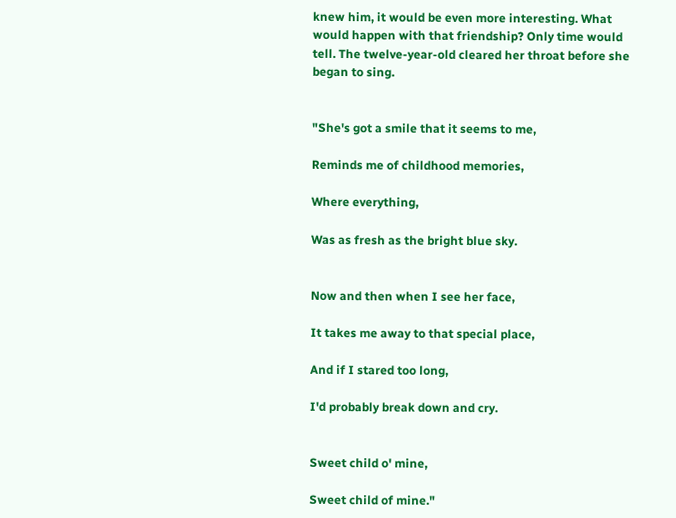knew him, it would be even more interesting. What would happen with that friendship? Only time would tell. The twelve-year-old cleared her throat before she began to sing.


"She's got a smile that it seems to me,

Reminds me of childhood memories,

Where everything,

Was as fresh as the bright blue sky.


Now and then when I see her face,

It takes me away to that special place,

And if I stared too long,

I'd probably break down and cry.


Sweet child o' mine,

Sweet child of mine."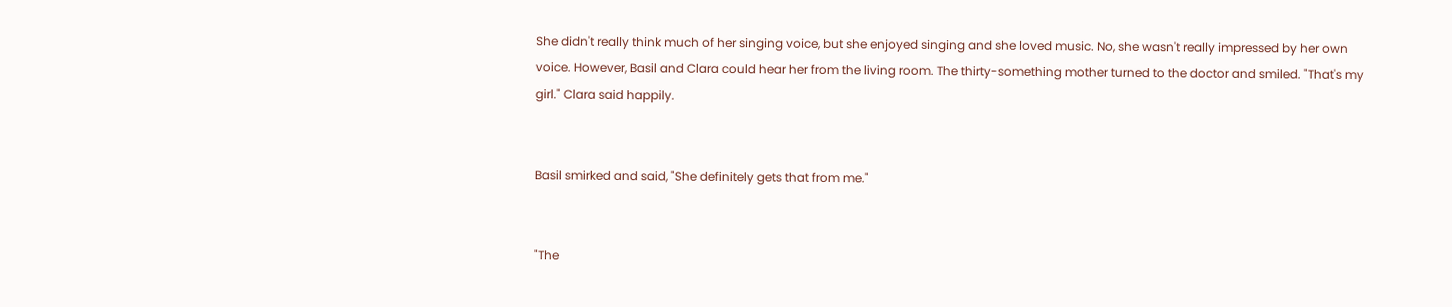She didn't really think much of her singing voice, but she enjoyed singing and she loved music. No, she wasn't really impressed by her own voice. However, Basil and Clara could hear her from the living room. The thirty-something mother turned to the doctor and smiled. "That's my girl." Clara said happily.


Basil smirked and said, "She definitely gets that from me."


"The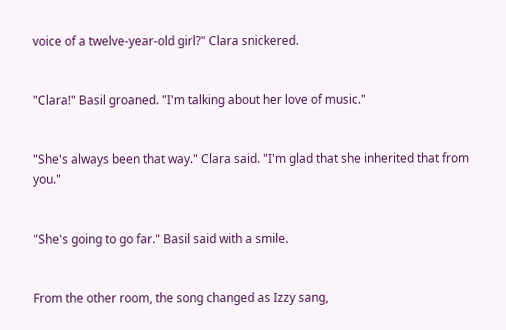voice of a twelve-year-old girl?" Clara snickered.


"Clara!" Basil groaned. "I'm talking about her love of music."


"She's always been that way." Clara said. "I'm glad that she inherited that from you."


"She's going to go far." Basil said with a smile.


From the other room, the song changed as Izzy sang,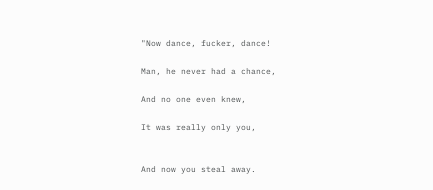"Now dance, fucker, dance!

Man, he never had a chance,

And no one even knew,

It was really only you,


And now you steal away.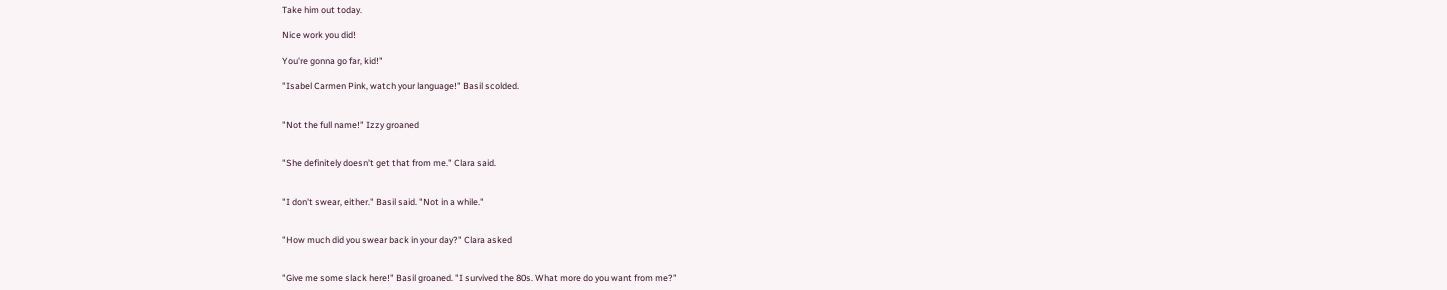Take him out today.

Nice work you did!

You're gonna go far, kid!"

"Isabel Carmen Pink, watch your language!" Basil scolded.


"Not the full name!" Izzy groaned


"She definitely doesn't get that from me." Clara said.


"I don't swear, either." Basil said. "Not in a while."


"How much did you swear back in your day?" Clara asked


"Give me some slack here!" Basil groaned. "I survived the 80s. What more do you want from me?"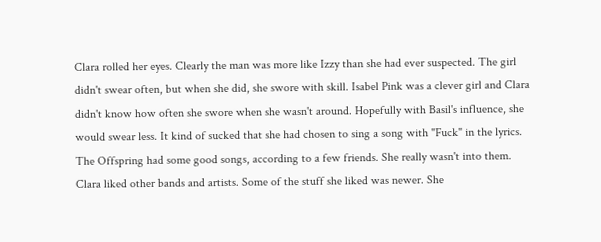Clara rolled her eyes. Clearly the man was more like Izzy than she had ever suspected. The girl didn't swear often, but when she did, she swore with skill. Isabel Pink was a clever girl and Clara didn't know how often she swore when she wasn't around. Hopefully with Basil's influence, she would swear less. It kind of sucked that she had chosen to sing a song with "Fuck" in the lyrics. The Offspring had some good songs, according to a few friends. She really wasn't into them. Clara liked other bands and artists. Some of the stuff she liked was newer. She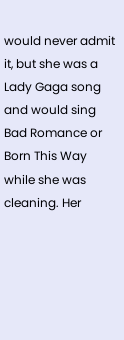would never admit it, but she was a Lady Gaga song and would sing Bad Romance or Born This Way while she was cleaning. Her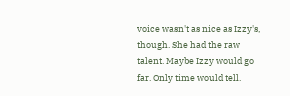voice wasn't as nice as Izzy's, though. She had the raw talent. Maybe Izzy would go far. Only time would tell.